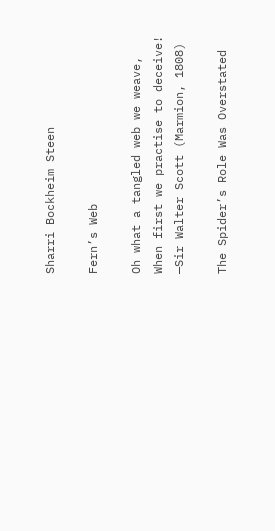Sharri Bockheim Steen

Fern’s Web

Oh what a tangled web we weave,
When first we practise to deceive!
—Sir Walter Scott (Marmion, 1808)

The Spider’s Role Was Overstated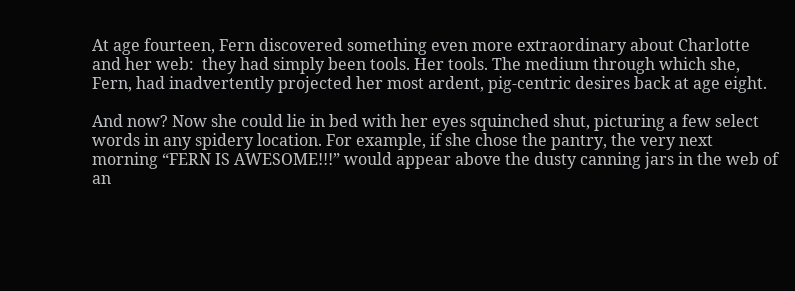At age fourteen, Fern discovered something even more extraordinary about Charlotte and her web:  they had simply been tools. Her tools. The medium through which she, Fern, had inadvertently projected her most ardent, pig-centric desires back at age eight.

And now? Now she could lie in bed with her eyes squinched shut, picturing a few select words in any spidery location. For example, if she chose the pantry, the very next morning “FERN IS AWESOME!!!” would appear above the dusty canning jars in the web of an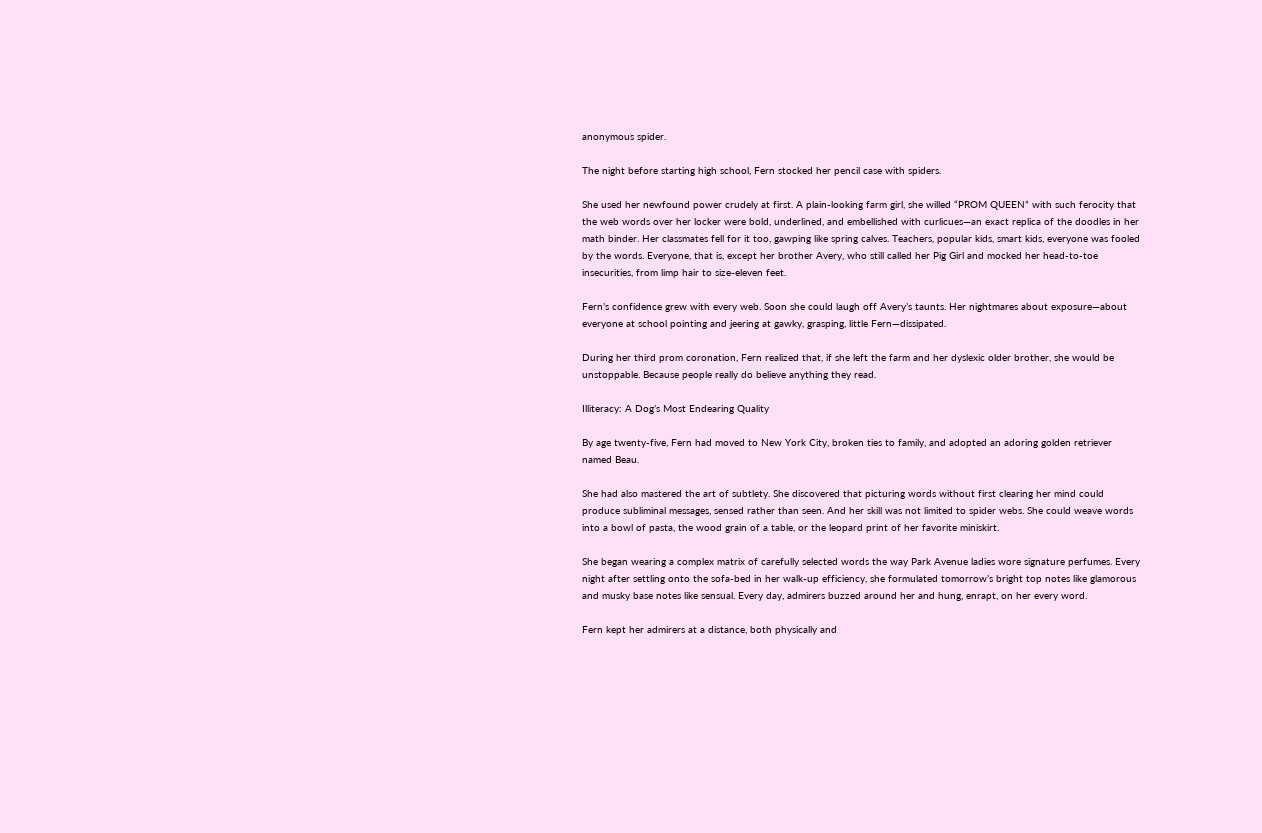anonymous spider.

The night before starting high school, Fern stocked her pencil case with spiders.

She used her newfound power crudely at first. A plain-looking farm girl, she willed “PROM QUEEN” with such ferocity that the web words over her locker were bold, underlined, and embellished with curlicues—an exact replica of the doodles in her math binder. Her classmates fell for it too, gawping like spring calves. Teachers, popular kids, smart kids, everyone was fooled by the words. Everyone, that is, except her brother Avery, who still called her Pig Girl and mocked her head-to-toe insecurities, from limp hair to size-eleven feet.

Fern’s confidence grew with every web. Soon she could laugh off Avery’s taunts. Her nightmares about exposure—about everyone at school pointing and jeering at gawky, grasping, little Fern—dissipated.

During her third prom coronation, Fern realized that, if she left the farm and her dyslexic older brother, she would be unstoppable. Because people really do believe anything they read.

Illiteracy: A Dog’s Most Endearing Quality

By age twenty-five, Fern had moved to New York City, broken ties to family, and adopted an adoring golden retriever named Beau.

She had also mastered the art of subtlety. She discovered that picturing words without first clearing her mind could produce subliminal messages, sensed rather than seen. And her skill was not limited to spider webs. She could weave words into a bowl of pasta, the wood grain of a table, or the leopard print of her favorite miniskirt.

She began wearing a complex matrix of carefully selected words the way Park Avenue ladies wore signature perfumes. Every night after settling onto the sofa-bed in her walk-up efficiency, she formulated tomorrow’s bright top notes like glamorous and musky base notes like sensual. Every day, admirers buzzed around her and hung, enrapt, on her every word.

Fern kept her admirers at a distance, both physically and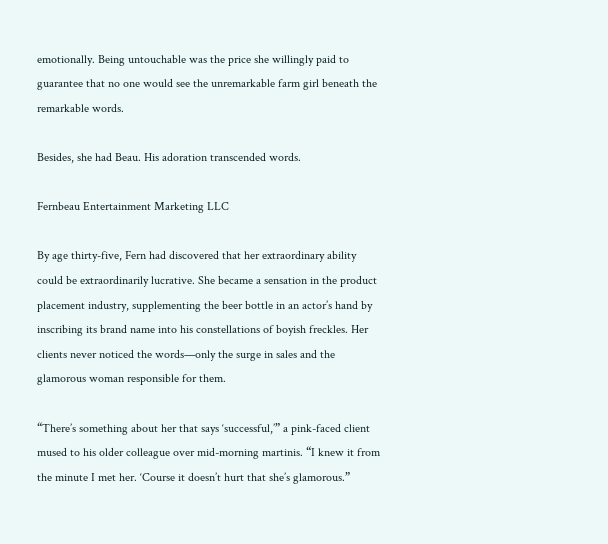emotionally. Being untouchable was the price she willingly paid to guarantee that no one would see the unremarkable farm girl beneath the remarkable words.

Besides, she had Beau. His adoration transcended words.

Fernbeau Entertainment Marketing LLC

By age thirty-five, Fern had discovered that her extraordinary ability could be extraordinarily lucrative. She became a sensation in the product placement industry, supplementing the beer bottle in an actor’s hand by inscribing its brand name into his constellations of boyish freckles. Her clients never noticed the words—only the surge in sales and the glamorous woman responsible for them.

“There’s something about her that says ‘successful,’” a pink-faced client mused to his older colleague over mid-morning martinis. “I knew it from the minute I met her. ‘Course it doesn’t hurt that she’s glamorous.”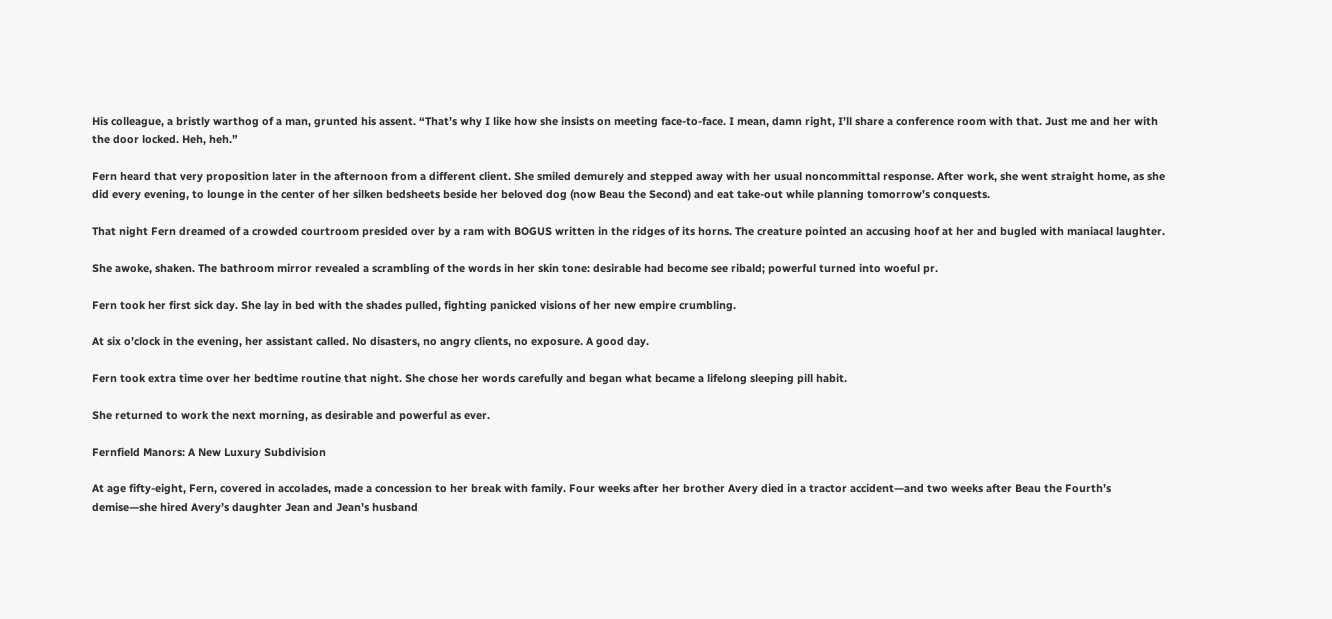His colleague, a bristly warthog of a man, grunted his assent. “That’s why I like how she insists on meeting face-to-face. I mean, damn right, I’ll share a conference room with that. Just me and her with the door locked. Heh, heh.”

Fern heard that very proposition later in the afternoon from a different client. She smiled demurely and stepped away with her usual noncommittal response. After work, she went straight home, as she did every evening, to lounge in the center of her silken bedsheets beside her beloved dog (now Beau the Second) and eat take-out while planning tomorrow’s conquests.

That night Fern dreamed of a crowded courtroom presided over by a ram with BOGUS written in the ridges of its horns. The creature pointed an accusing hoof at her and bugled with maniacal laughter.

She awoke, shaken. The bathroom mirror revealed a scrambling of the words in her skin tone: desirable had become see ribald; powerful turned into woeful pr.

Fern took her first sick day. She lay in bed with the shades pulled, fighting panicked visions of her new empire crumbling.

At six o’clock in the evening, her assistant called. No disasters, no angry clients, no exposure. A good day.

Fern took extra time over her bedtime routine that night. She chose her words carefully and began what became a lifelong sleeping pill habit.

She returned to work the next morning, as desirable and powerful as ever.

Fernfield Manors: A New Luxury Subdivision

At age fifty-eight, Fern, covered in accolades, made a concession to her break with family. Four weeks after her brother Avery died in a tractor accident—and two weeks after Beau the Fourth’s demise—she hired Avery’s daughter Jean and Jean’s husband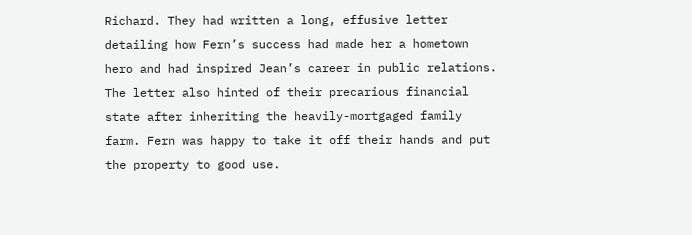Richard. They had written a long, effusive letter detailing how Fern’s success had made her a hometown hero and had inspired Jean’s career in public relations. The letter also hinted of their precarious financial state after inheriting the heavily-mortgaged family farm. Fern was happy to take it off their hands and put the property to good use.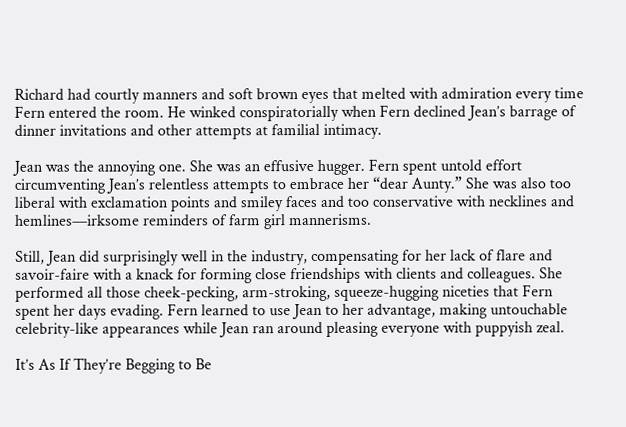Richard had courtly manners and soft brown eyes that melted with admiration every time Fern entered the room. He winked conspiratorially when Fern declined Jean’s barrage of dinner invitations and other attempts at familial intimacy.

Jean was the annoying one. She was an effusive hugger. Fern spent untold effort circumventing Jean’s relentless attempts to embrace her “dear Aunty.” She was also too liberal with exclamation points and smiley faces and too conservative with necklines and hemlines—irksome reminders of farm girl mannerisms.

Still, Jean did surprisingly well in the industry, compensating for her lack of flare and savoir-faire with a knack for forming close friendships with clients and colleagues. She performed all those cheek-pecking, arm-stroking, squeeze-hugging niceties that Fern spent her days evading. Fern learned to use Jean to her advantage, making untouchable celebrity-like appearances while Jean ran around pleasing everyone with puppyish zeal.

It’s As If They’re Begging to Be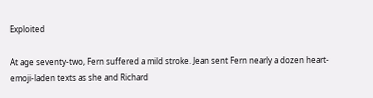Exploited

At age seventy-two, Fern suffered a mild stroke. Jean sent Fern nearly a dozen heart-emoji-laden texts as she and Richard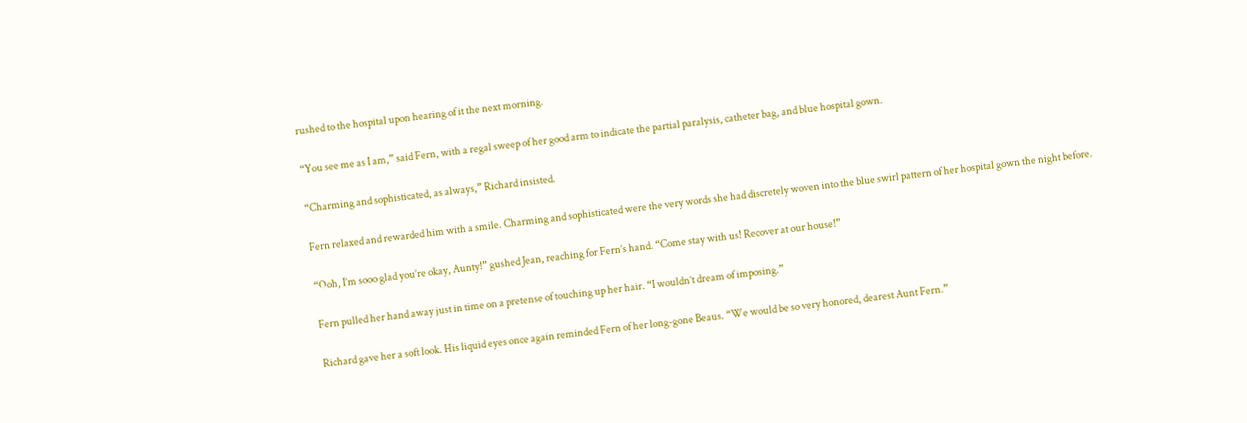rushed to the hospital upon hearing of it the next morning.

“You see me as I am,” said Fern, with a regal sweep of her good arm to indicate the partial paralysis, catheter bag, and blue hospital gown.

“Charming and sophisticated, as always,” Richard insisted.

Fern relaxed and rewarded him with a smile. Charming and sophisticated were the very words she had discretely woven into the blue swirl pattern of her hospital gown the night before.

“Ooh, I’m sooo glad you’re okay, Aunty!” gushed Jean, reaching for Fern’s hand. “Come stay with us! Recover at our house!”

Fern pulled her hand away just in time on a pretense of touching up her hair. “I wouldn’t dream of imposing.”

Richard gave her a soft look. His liquid eyes once again reminded Fern of her long-gone Beaus. “We would be so very honored, dearest Aunt Fern.”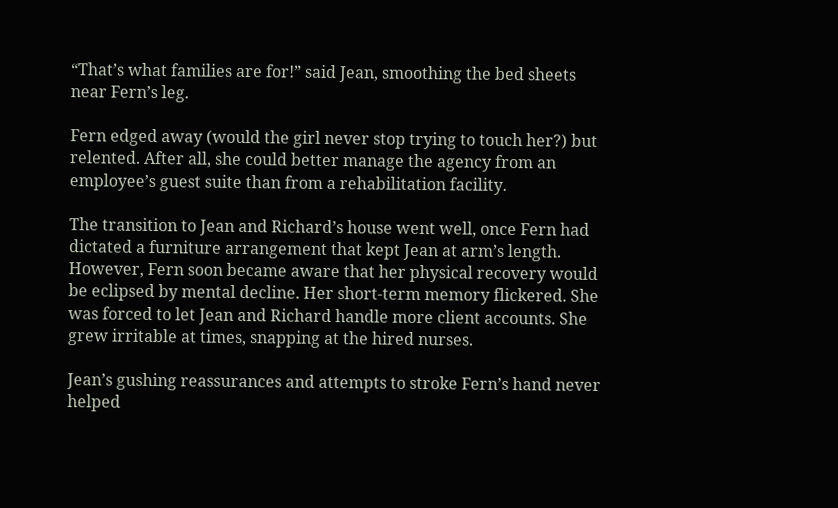“That’s what families are for!” said Jean, smoothing the bed sheets near Fern’s leg.

Fern edged away (would the girl never stop trying to touch her?) but relented. After all, she could better manage the agency from an employee’s guest suite than from a rehabilitation facility.

The transition to Jean and Richard’s house went well, once Fern had dictated a furniture arrangement that kept Jean at arm’s length. However, Fern soon became aware that her physical recovery would be eclipsed by mental decline. Her short-term memory flickered. She was forced to let Jean and Richard handle more client accounts. She grew irritable at times, snapping at the hired nurses.

Jean’s gushing reassurances and attempts to stroke Fern’s hand never helped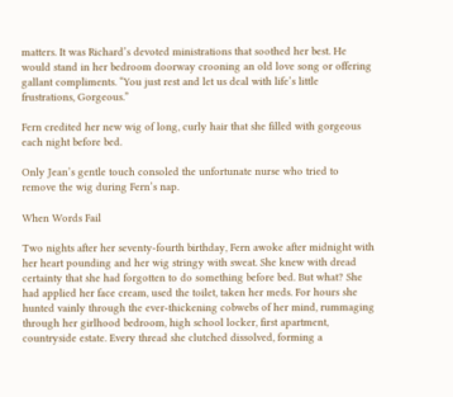matters. It was Richard’s devoted ministrations that soothed her best. He would stand in her bedroom doorway crooning an old love song or offering gallant compliments. “You just rest and let us deal with life’s little frustrations, Gorgeous.”

Fern credited her new wig of long, curly hair that she filled with gorgeous each night before bed.

Only Jean’s gentle touch consoled the unfortunate nurse who tried to remove the wig during Fern’s nap.

When Words Fail

Two nights after her seventy-fourth birthday, Fern awoke after midnight with her heart pounding and her wig stringy with sweat. She knew with dread certainty that she had forgotten to do something before bed. But what? She had applied her face cream, used the toilet, taken her meds. For hours she hunted vainly through the ever-thickening cobwebs of her mind, rummaging through her girlhood bedroom, high school locker, first apartment, countryside estate. Every thread she clutched dissolved, forming a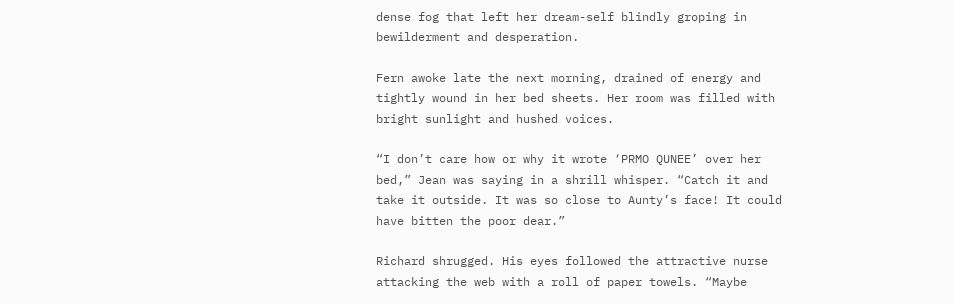dense fog that left her dream-self blindly groping in bewilderment and desperation.

Fern awoke late the next morning, drained of energy and tightly wound in her bed sheets. Her room was filled with bright sunlight and hushed voices.

“I don’t care how or why it wrote ‘PRMO QUNEE’ over her bed,” Jean was saying in a shrill whisper. “Catch it and take it outside. It was so close to Aunty’s face! It could have bitten the poor dear.”

Richard shrugged. His eyes followed the attractive nurse attacking the web with a roll of paper towels. “Maybe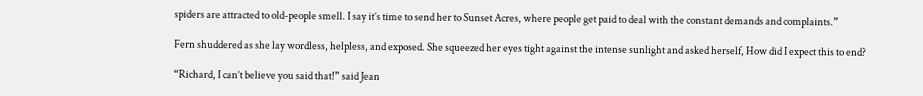spiders are attracted to old-people smell. I say it’s time to send her to Sunset Acres, where people get paid to deal with the constant demands and complaints.”

Fern shuddered as she lay wordless, helpless, and exposed. She squeezed her eyes tight against the intense sunlight and asked herself, How did I expect this to end?

“Richard, I can’t believe you said that!” said Jean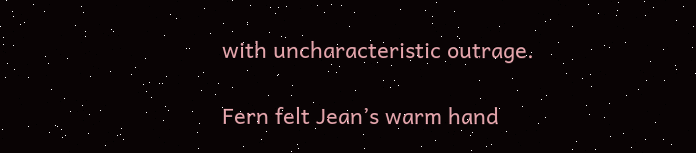with uncharacteristic outrage.

Fern felt Jean’s warm hand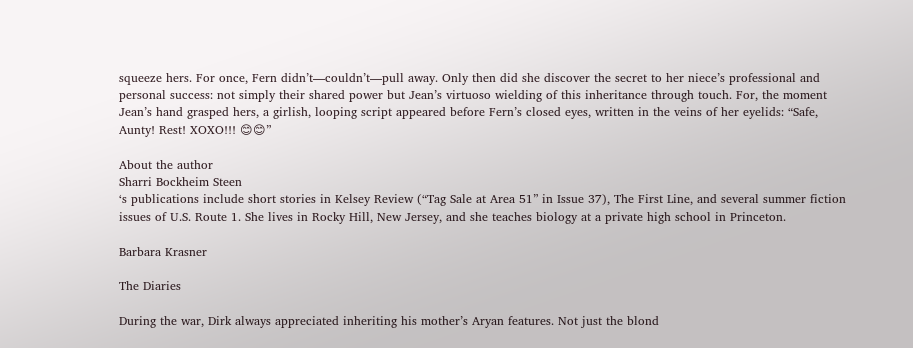squeeze hers. For once, Fern didn’t—couldn’t—pull away. Only then did she discover the secret to her niece’s professional and personal success: not simply their shared power but Jean’s virtuoso wielding of this inheritance through touch. For, the moment Jean’s hand grasped hers, a girlish, looping script appeared before Fern’s closed eyes, written in the veins of her eyelids: “Safe, Aunty! Rest! XOXO!!! 😊😊”

About the author
Sharri Bockheim Steen
‘s publications include short stories in Kelsey Review (“Tag Sale at Area 51” in Issue 37), The First Line, and several summer fiction issues of U.S. Route 1. She lives in Rocky Hill, New Jersey, and she teaches biology at a private high school in Princeton.

Barbara Krasner

The Diaries

During the war, Dirk always appreciated inheriting his mother’s Aryan features. Not just the blond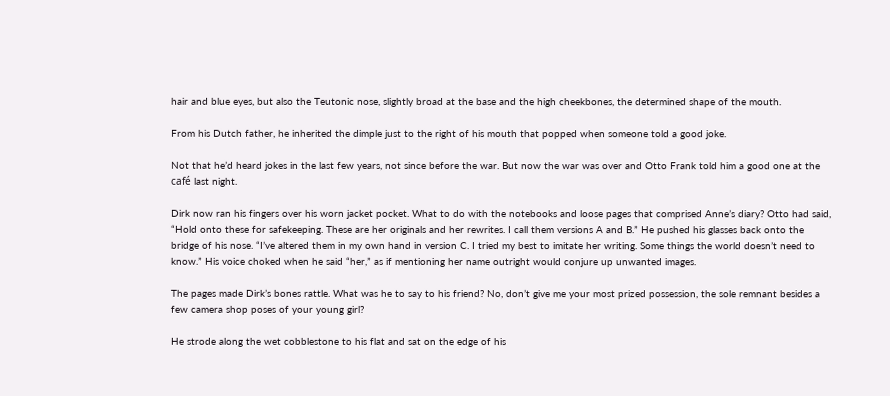hair and blue eyes, but also the Teutonic nose, slightly broad at the base and the high cheekbones, the determined shape of the mouth.

From his Dutch father, he inherited the dimple just to the right of his mouth that popped when someone told a good joke.

Not that he’d heard jokes in the last few years, not since before the war. But now the war was over and Otto Frank told him a good one at the café last night.

Dirk now ran his fingers over his worn jacket pocket. What to do with the notebooks and loose pages that comprised Anne’s diary? Otto had said, “Hold onto these for safekeeping. These are her originals and her rewrites. I call them versions A and B.” He pushed his glasses back onto the bridge of his nose. “I’ve altered them in my own hand in version C. I tried my best to imitate her writing. Some things the world doesn’t need to know.” His voice choked when he said “her,” as if mentioning her name outright would conjure up unwanted images.

The pages made Dirk’s bones rattle. What was he to say to his friend? No, don’t give me your most prized possession, the sole remnant besides a few camera shop poses of your young girl?

He strode along the wet cobblestone to his flat and sat on the edge of his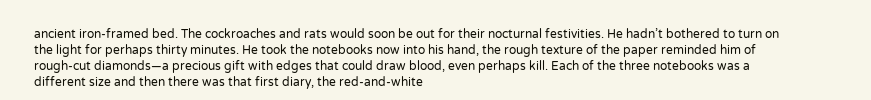ancient iron-framed bed. The cockroaches and rats would soon be out for their nocturnal festivities. He hadn’t bothered to turn on the light for perhaps thirty minutes. He took the notebooks now into his hand, the rough texture of the paper reminded him of rough-cut diamonds—a precious gift with edges that could draw blood, even perhaps kill. Each of the three notebooks was a different size and then there was that first diary, the red-and-white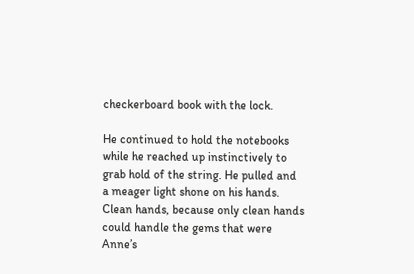checkerboard book with the lock.

He continued to hold the notebooks while he reached up instinctively to grab hold of the string. He pulled and a meager light shone on his hands. Clean hands, because only clean hands could handle the gems that were Anne’s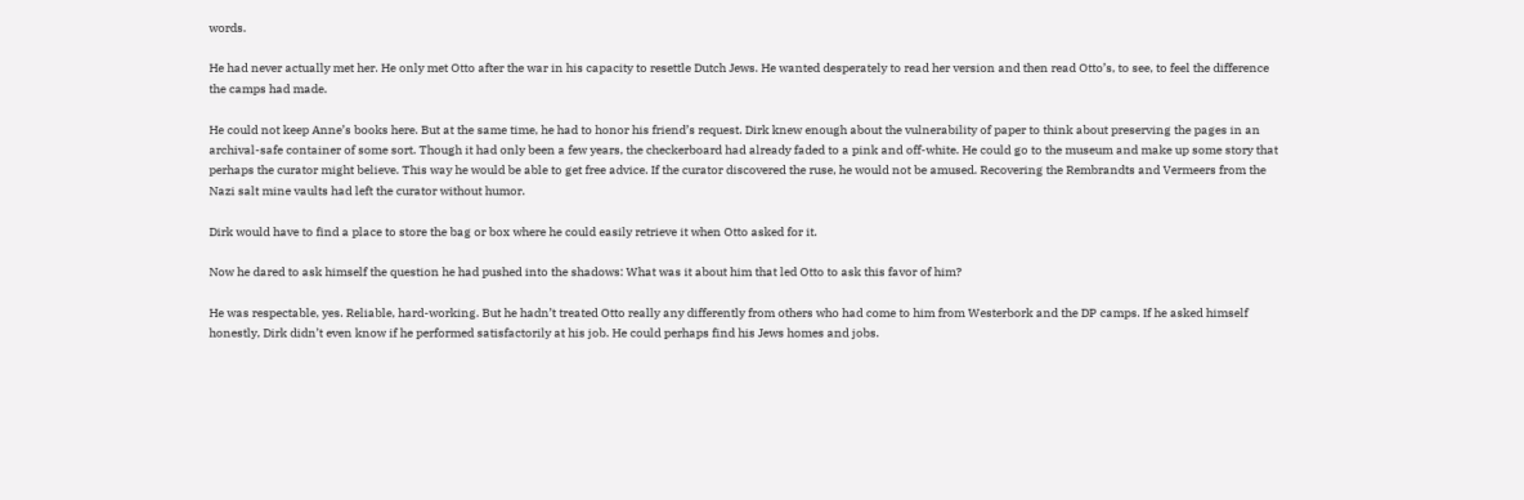words.

He had never actually met her. He only met Otto after the war in his capacity to resettle Dutch Jews. He wanted desperately to read her version and then read Otto’s, to see, to feel the difference the camps had made.

He could not keep Anne’s books here. But at the same time, he had to honor his friend’s request. Dirk knew enough about the vulnerability of paper to think about preserving the pages in an archival-safe container of some sort. Though it had only been a few years, the checkerboard had already faded to a pink and off-white. He could go to the museum and make up some story that perhaps the curator might believe. This way he would be able to get free advice. If the curator discovered the ruse, he would not be amused. Recovering the Rembrandts and Vermeers from the Nazi salt mine vaults had left the curator without humor.

Dirk would have to find a place to store the bag or box where he could easily retrieve it when Otto asked for it.

Now he dared to ask himself the question he had pushed into the shadows: What was it about him that led Otto to ask this favor of him?

He was respectable, yes. Reliable, hard-working. But he hadn’t treated Otto really any differently from others who had come to him from Westerbork and the DP camps. If he asked himself honestly, Dirk didn’t even know if he performed satisfactorily at his job. He could perhaps find his Jews homes and jobs.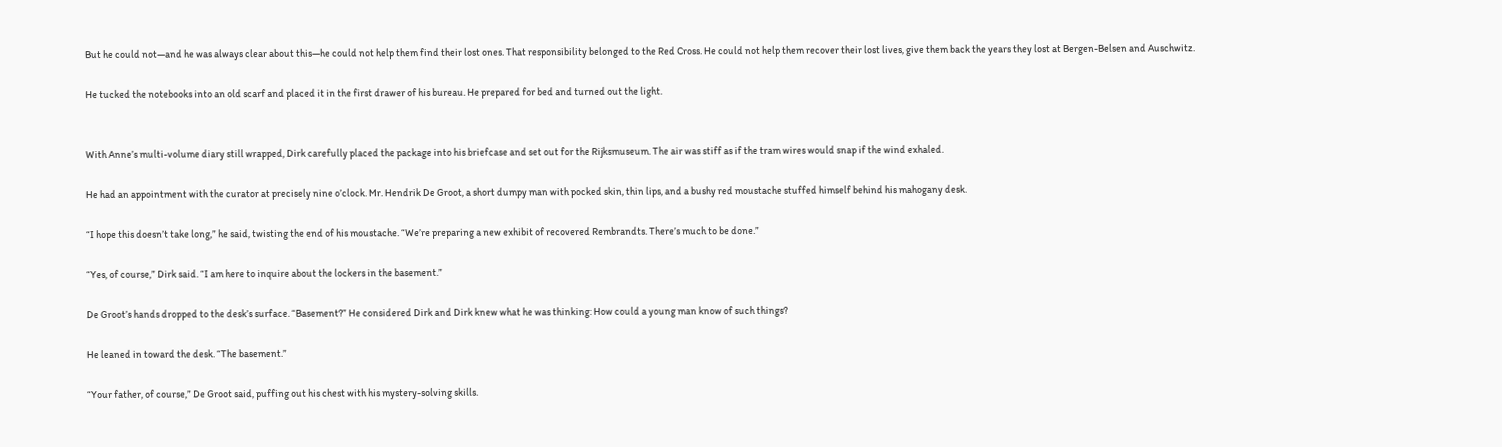But he could not—and he was always clear about this—he could not help them find their lost ones. That responsibility belonged to the Red Cross. He could not help them recover their lost lives, give them back the years they lost at Bergen-Belsen and Auschwitz.

He tucked the notebooks into an old scarf and placed it in the first drawer of his bureau. He prepared for bed and turned out the light.


With Anne’s multi-volume diary still wrapped, Dirk carefully placed the package into his briefcase and set out for the Rijksmuseum. The air was stiff as if the tram wires would snap if the wind exhaled.

He had an appointment with the curator at precisely nine o’clock. Mr. Hendrik De Groot, a short dumpy man with pocked skin, thin lips, and a bushy red moustache stuffed himself behind his mahogany desk.

“I hope this doesn’t take long,” he said, twisting the end of his moustache. “We’re preparing a new exhibit of recovered Rembrandts. There’s much to be done.”

“Yes, of course,” Dirk said. “I am here to inquire about the lockers in the basement.”

De Groot’s hands dropped to the desk’s surface. “Basement?” He considered Dirk and Dirk knew what he was thinking: How could a young man know of such things?

He leaned in toward the desk. “The basement.”

“Your father, of course,” De Groot said, puffing out his chest with his mystery-solving skills.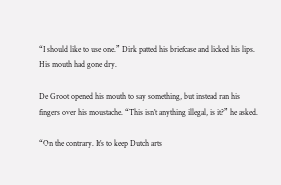“I should like to use one.” Dirk patted his briefcase and licked his lips. His mouth had gone dry.

De Groot opened his mouth to say something, but instead ran his fingers over his moustache. “This isn’t anything illegal, is it?” he asked.

“On the contrary. It’s to keep Dutch arts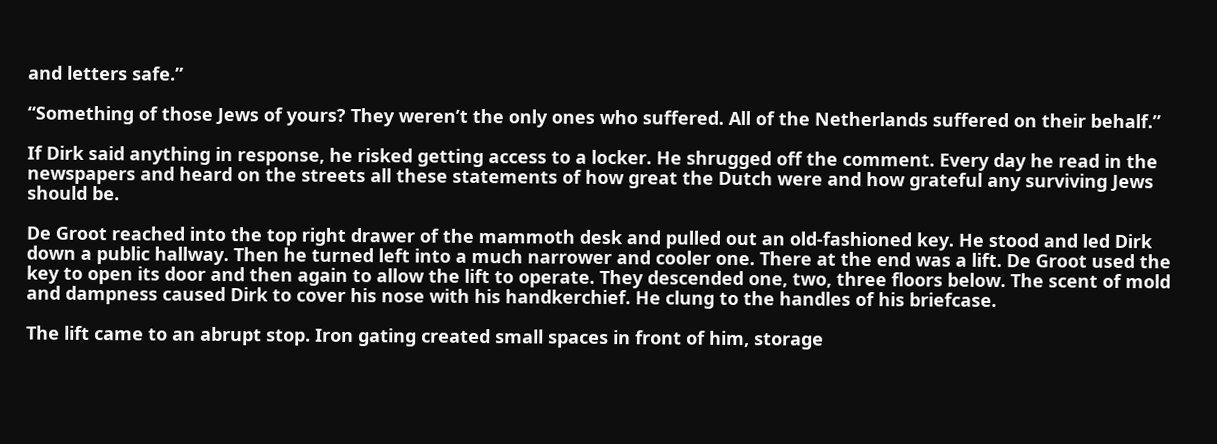and letters safe.”

“Something of those Jews of yours? They weren’t the only ones who suffered. All of the Netherlands suffered on their behalf.”

If Dirk said anything in response, he risked getting access to a locker. He shrugged off the comment. Every day he read in the newspapers and heard on the streets all these statements of how great the Dutch were and how grateful any surviving Jews should be.

De Groot reached into the top right drawer of the mammoth desk and pulled out an old-fashioned key. He stood and led Dirk down a public hallway. Then he turned left into a much narrower and cooler one. There at the end was a lift. De Groot used the key to open its door and then again to allow the lift to operate. They descended one, two, three floors below. The scent of mold and dampness caused Dirk to cover his nose with his handkerchief. He clung to the handles of his briefcase.

The lift came to an abrupt stop. Iron gating created small spaces in front of him, storage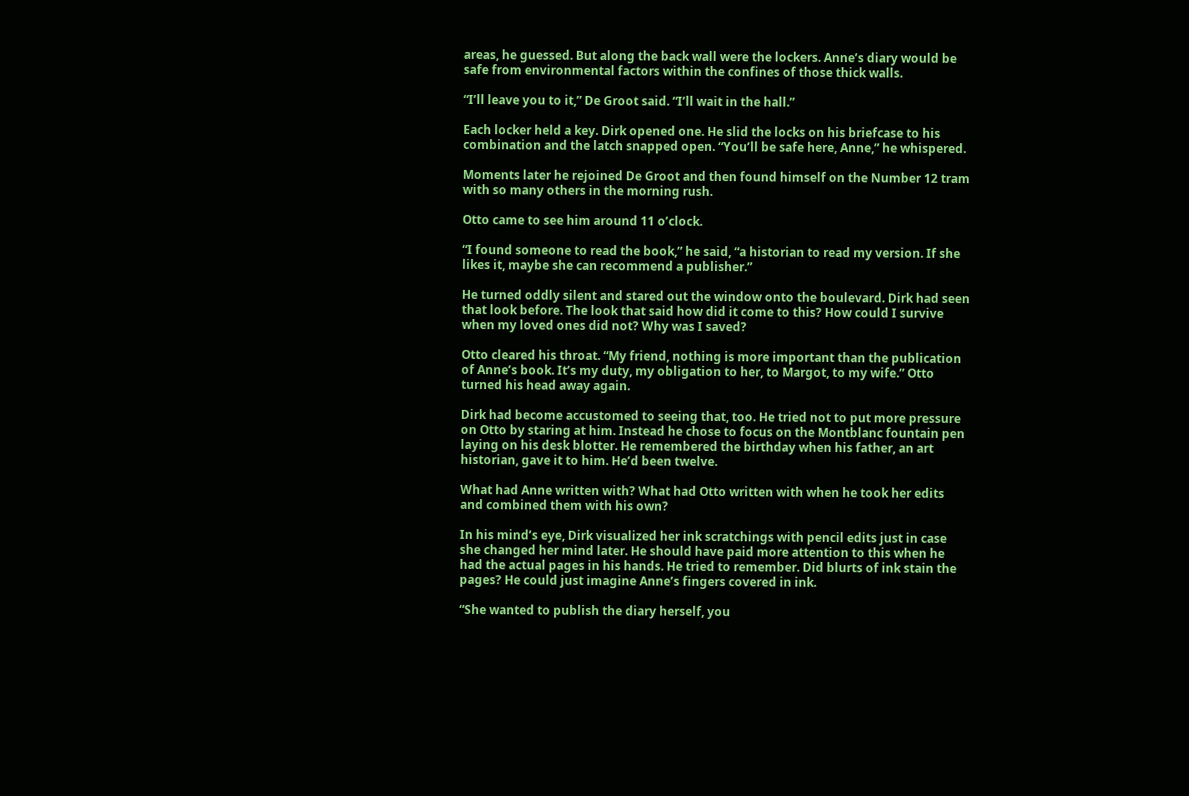areas, he guessed. But along the back wall were the lockers. Anne’s diary would be safe from environmental factors within the confines of those thick walls.

“I’ll leave you to it,” De Groot said. “I’ll wait in the hall.”

Each locker held a key. Dirk opened one. He slid the locks on his briefcase to his combination and the latch snapped open. “You’ll be safe here, Anne,” he whispered.

Moments later he rejoined De Groot and then found himself on the Number 12 tram with so many others in the morning rush.

Otto came to see him around 11 o’clock.

“I found someone to read the book,” he said, “a historian to read my version. If she likes it, maybe she can recommend a publisher.”

He turned oddly silent and stared out the window onto the boulevard. Dirk had seen that look before. The look that said how did it come to this? How could I survive when my loved ones did not? Why was I saved?

Otto cleared his throat. “My friend, nothing is more important than the publication of Anne’s book. It’s my duty, my obligation to her, to Margot, to my wife.” Otto turned his head away again.

Dirk had become accustomed to seeing that, too. He tried not to put more pressure on Otto by staring at him. Instead he chose to focus on the Montblanc fountain pen laying on his desk blotter. He remembered the birthday when his father, an art historian, gave it to him. He’d been twelve.

What had Anne written with? What had Otto written with when he took her edits and combined them with his own?

In his mind’s eye, Dirk visualized her ink scratchings with pencil edits just in case she changed her mind later. He should have paid more attention to this when he had the actual pages in his hands. He tried to remember. Did blurts of ink stain the pages? He could just imagine Anne’s fingers covered in ink.

“She wanted to publish the diary herself, you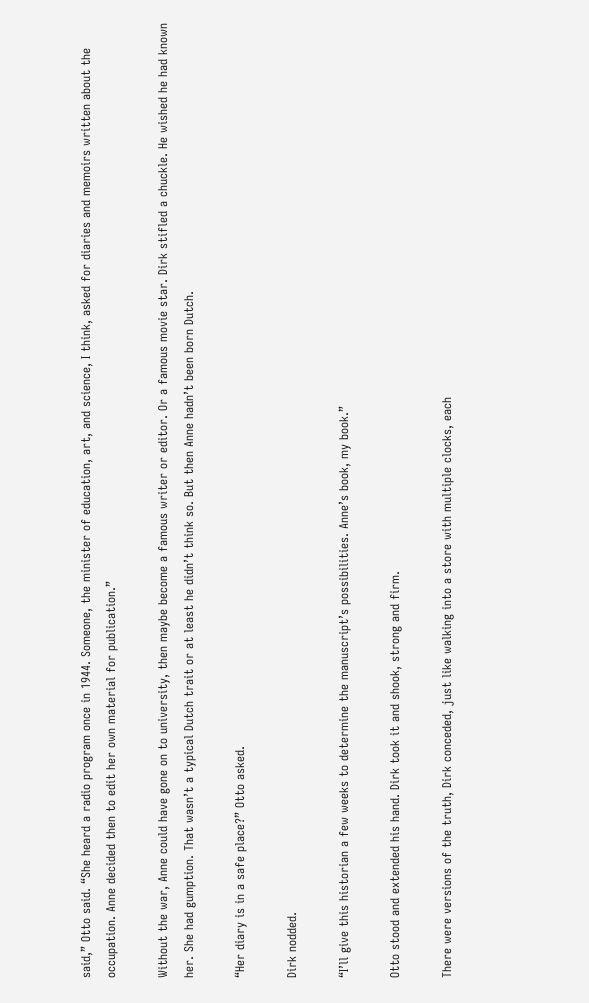said,” Otto said. “She heard a radio program once in 1944. Someone, the minister of education, art, and science, I think, asked for diaries and memoirs written about the occupation. Anne decided then to edit her own material for publication.”

Without the war, Anne could have gone on to university, then maybe become a famous writer or editor. Or a famous movie star. Dirk stifled a chuckle. He wished he had known her. She had gumption. That wasn’t a typical Dutch trait or at least he didn’t think so. But then Anne hadn’t been born Dutch.

“Her diary is in a safe place?” Otto asked.

Dirk nodded.

“I’ll give this historian a few weeks to determine the manuscript’s possibilities. Anne’s book, my book.”

Otto stood and extended his hand. Dirk took it and shook, strong and firm.

There were versions of the truth, Dirk conceded, just like walking into a store with multiple clocks, each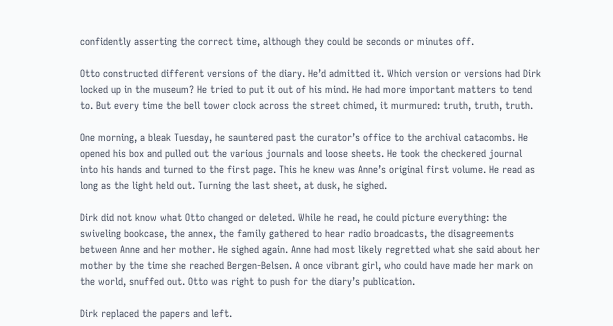confidently asserting the correct time, although they could be seconds or minutes off.

Otto constructed different versions of the diary. He’d admitted it. Which version or versions had Dirk locked up in the museum? He tried to put it out of his mind. He had more important matters to tend to. But every time the bell tower clock across the street chimed, it murmured: truth, truth, truth.

One morning, a bleak Tuesday, he sauntered past the curator’s office to the archival catacombs. He opened his box and pulled out the various journals and loose sheets. He took the checkered journal into his hands and turned to the first page. This he knew was Anne’s original first volume. He read as long as the light held out. Turning the last sheet, at dusk, he sighed.

Dirk did not know what Otto changed or deleted. While he read, he could picture everything: the swiveling bookcase, the annex, the family gathered to hear radio broadcasts, the disagreements between Anne and her mother. He sighed again. Anne had most likely regretted what she said about her mother by the time she reached Bergen-Belsen. A once vibrant girl, who could have made her mark on the world, snuffed out. Otto was right to push for the diary’s publication.

Dirk replaced the papers and left.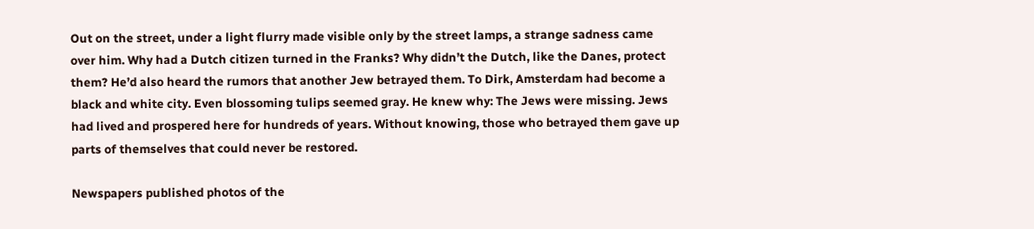Out on the street, under a light flurry made visible only by the street lamps, a strange sadness came over him. Why had a Dutch citizen turned in the Franks? Why didn’t the Dutch, like the Danes, protect them? He’d also heard the rumors that another Jew betrayed them. To Dirk, Amsterdam had become a black and white city. Even blossoming tulips seemed gray. He knew why: The Jews were missing. Jews had lived and prospered here for hundreds of years. Without knowing, those who betrayed them gave up parts of themselves that could never be restored.

Newspapers published photos of the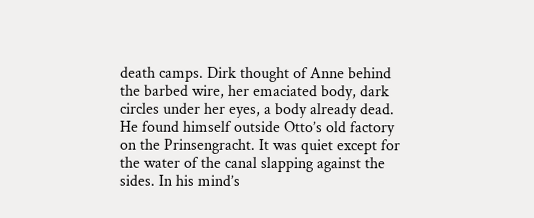death camps. Dirk thought of Anne behind the barbed wire, her emaciated body, dark circles under her eyes, a body already dead. He found himself outside Otto’s old factory on the Prinsengracht. It was quiet except for the water of the canal slapping against the sides. In his mind’s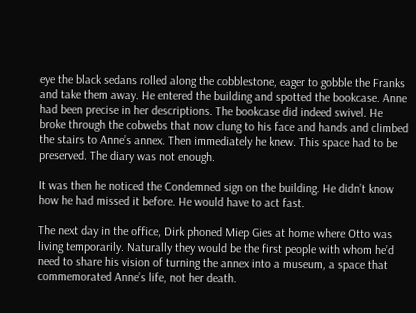eye the black sedans rolled along the cobblestone, eager to gobble the Franks and take them away. He entered the building and spotted the bookcase. Anne had been precise in her descriptions. The bookcase did indeed swivel. He broke through the cobwebs that now clung to his face and hands and climbed the stairs to Anne’s annex. Then immediately he knew. This space had to be preserved. The diary was not enough.

It was then he noticed the Condemned sign on the building. He didn’t know how he had missed it before. He would have to act fast.

The next day in the office, Dirk phoned Miep Gies at home where Otto was living temporarily. Naturally they would be the first people with whom he’d need to share his vision of turning the annex into a museum, a space that commemorated Anne’s life, not her death.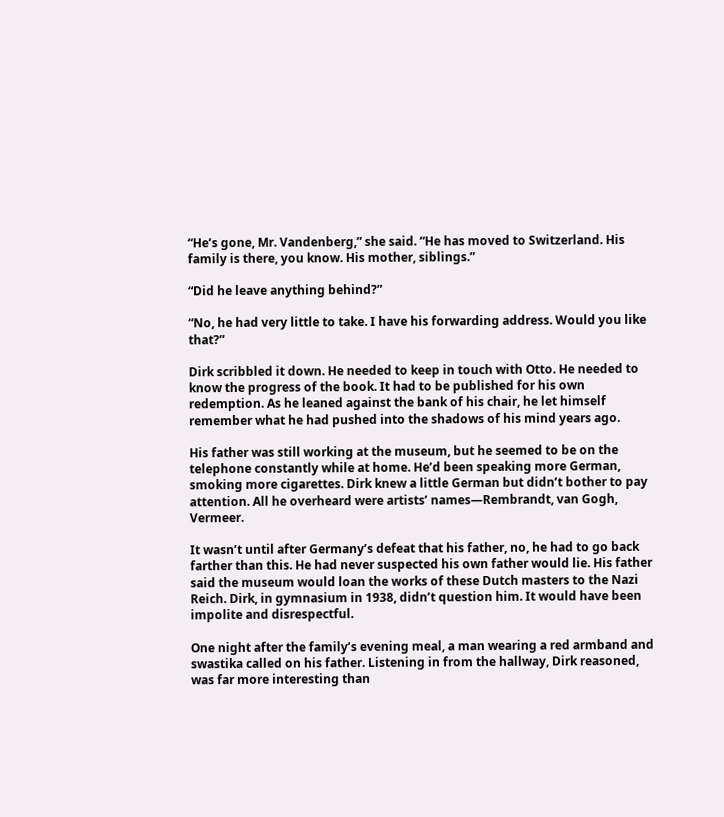“He’s gone, Mr. Vandenberg,” she said. “He has moved to Switzerland. His family is there, you know. His mother, siblings.”

“Did he leave anything behind?”

“No, he had very little to take. I have his forwarding address. Would you like that?”

Dirk scribbled it down. He needed to keep in touch with Otto. He needed to know the progress of the book. It had to be published for his own redemption. As he leaned against the bank of his chair, he let himself remember what he had pushed into the shadows of his mind years ago.

His father was still working at the museum, but he seemed to be on the telephone constantly while at home. He’d been speaking more German, smoking more cigarettes. Dirk knew a little German but didn’t bother to pay attention. All he overheard were artists’ names—Rembrandt, van Gogh, Vermeer.

It wasn’t until after Germany’s defeat that his father, no, he had to go back farther than this. He had never suspected his own father would lie. His father said the museum would loan the works of these Dutch masters to the Nazi Reich. Dirk, in gymnasium in 1938, didn’t question him. It would have been impolite and disrespectful.

One night after the family’s evening meal, a man wearing a red armband and swastika called on his father. Listening in from the hallway, Dirk reasoned, was far more interesting than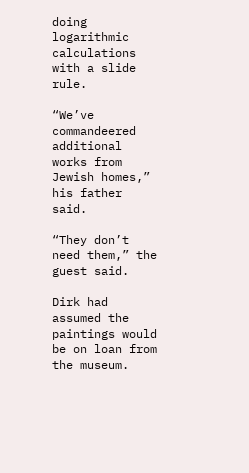doing logarithmic calculations with a slide rule.

“We’ve commandeered additional works from Jewish homes,” his father said.

“They don’t need them,” the guest said.

Dirk had assumed the paintings would be on loan from the museum.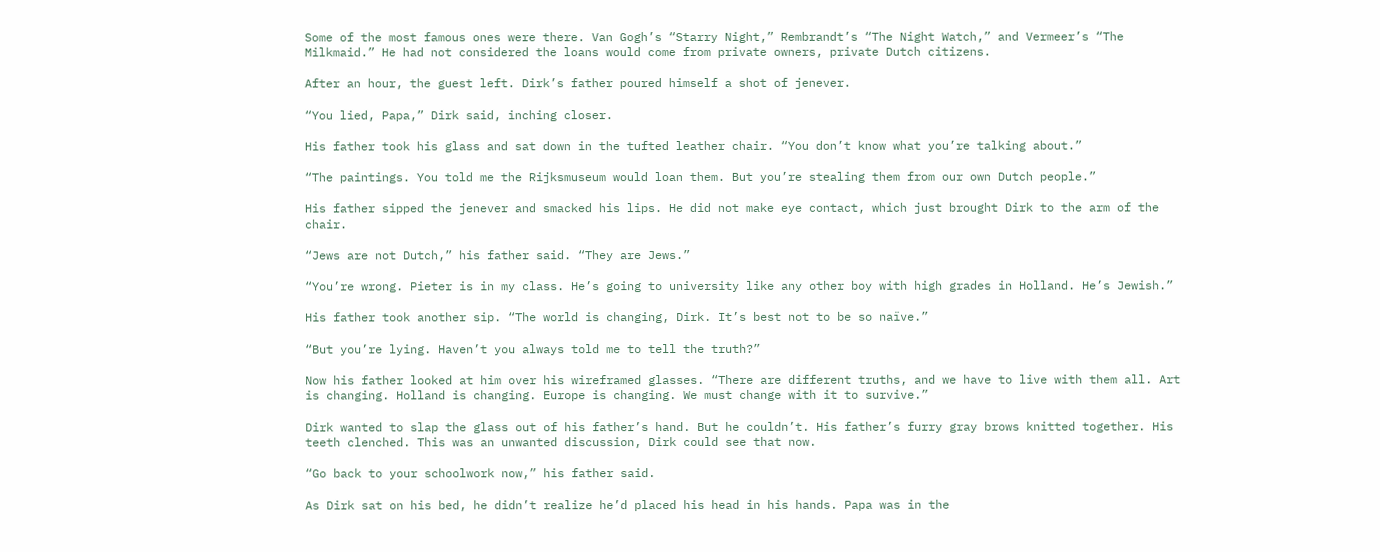Some of the most famous ones were there. Van Gogh’s “Starry Night,” Rembrandt’s “The Night Watch,” and Vermeer’s “The Milkmaid.” He had not considered the loans would come from private owners, private Dutch citizens.

After an hour, the guest left. Dirk’s father poured himself a shot of jenever.

“You lied, Papa,” Dirk said, inching closer.

His father took his glass and sat down in the tufted leather chair. “You don’t know what you’re talking about.”

“The paintings. You told me the Rijksmuseum would loan them. But you’re stealing them from our own Dutch people.”

His father sipped the jenever and smacked his lips. He did not make eye contact, which just brought Dirk to the arm of the chair.

“Jews are not Dutch,” his father said. “They are Jews.”

“You’re wrong. Pieter is in my class. He’s going to university like any other boy with high grades in Holland. He’s Jewish.”

His father took another sip. “The world is changing, Dirk. It’s best not to be so naïve.”

“But you’re lying. Haven’t you always told me to tell the truth?”

Now his father looked at him over his wireframed glasses. “There are different truths, and we have to live with them all. Art is changing. Holland is changing. Europe is changing. We must change with it to survive.”

Dirk wanted to slap the glass out of his father’s hand. But he couldn’t. His father’s furry gray brows knitted together. His teeth clenched. This was an unwanted discussion, Dirk could see that now.

“Go back to your schoolwork now,” his father said.

As Dirk sat on his bed, he didn’t realize he’d placed his head in his hands. Papa was in the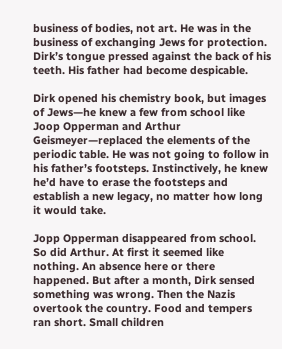business of bodies, not art. He was in the business of exchanging Jews for protection. Dirk’s tongue pressed against the back of his teeth. His father had become despicable.

Dirk opened his chemistry book, but images of Jews—he knew a few from school like Joop Opperman and Arthur Geismeyer—replaced the elements of the periodic table. He was not going to follow in his father’s footsteps. Instinctively, he knew he’d have to erase the footsteps and establish a new legacy, no matter how long it would take.

Jopp Opperman disappeared from school. So did Arthur. At first it seemed like nothing. An absence here or there happened. But after a month, Dirk sensed something was wrong. Then the Nazis overtook the country. Food and tempers ran short. Small children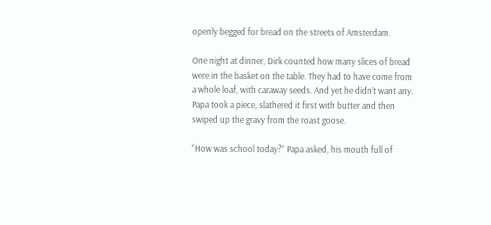openly begged for bread on the streets of Amsterdam.

One night at dinner, Dirk counted how many slices of bread were in the basket on the table. They had to have come from a whole loaf, with caraway seeds. And yet he didn’t want any. Papa took a piece, slathered it first with butter and then swiped up the gravy from the roast goose.

“How was school today?” Papa asked, his mouth full of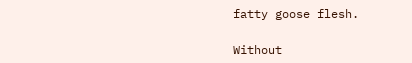fatty goose flesh.

Without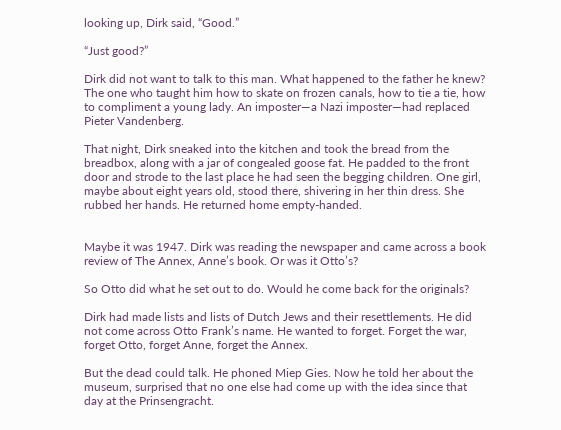looking up, Dirk said, “Good.”

“Just good?”

Dirk did not want to talk to this man. What happened to the father he knew? The one who taught him how to skate on frozen canals, how to tie a tie, how to compliment a young lady. An imposter—a Nazi imposter—had replaced Pieter Vandenberg.

That night, Dirk sneaked into the kitchen and took the bread from the breadbox, along with a jar of congealed goose fat. He padded to the front door and strode to the last place he had seen the begging children. One girl, maybe about eight years old, stood there, shivering in her thin dress. She rubbed her hands. He returned home empty-handed.


Maybe it was 1947. Dirk was reading the newspaper and came across a book review of The Annex, Anne’s book. Or was it Otto’s?

So Otto did what he set out to do. Would he come back for the originals?

Dirk had made lists and lists of Dutch Jews and their resettlements. He did not come across Otto Frank’s name. He wanted to forget. Forget the war, forget Otto, forget Anne, forget the Annex.

But the dead could talk. He phoned Miep Gies. Now he told her about the museum, surprised that no one else had come up with the idea since that day at the Prinsengracht.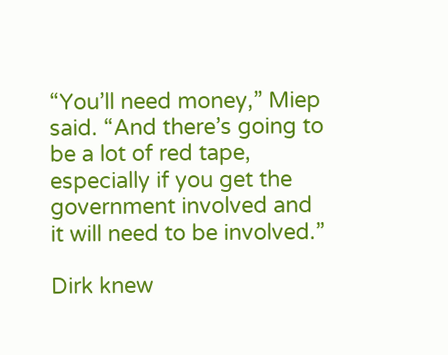“You’ll need money,” Miep said. “And there’s going to be a lot of red tape, especially if you get the government involved and it will need to be involved.”

Dirk knew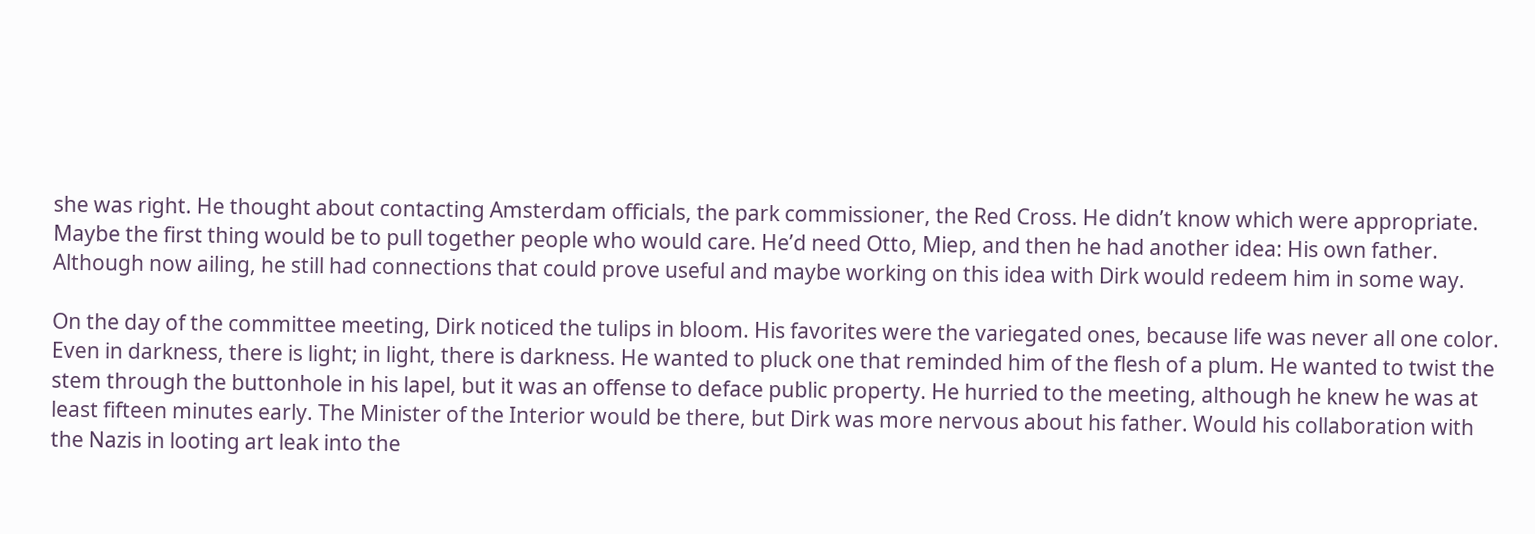she was right. He thought about contacting Amsterdam officials, the park commissioner, the Red Cross. He didn’t know which were appropriate. Maybe the first thing would be to pull together people who would care. He’d need Otto, Miep, and then he had another idea: His own father. Although now ailing, he still had connections that could prove useful and maybe working on this idea with Dirk would redeem him in some way.

On the day of the committee meeting, Dirk noticed the tulips in bloom. His favorites were the variegated ones, because life was never all one color. Even in darkness, there is light; in light, there is darkness. He wanted to pluck one that reminded him of the flesh of a plum. He wanted to twist the stem through the buttonhole in his lapel, but it was an offense to deface public property. He hurried to the meeting, although he knew he was at least fifteen minutes early. The Minister of the Interior would be there, but Dirk was more nervous about his father. Would his collaboration with the Nazis in looting art leak into the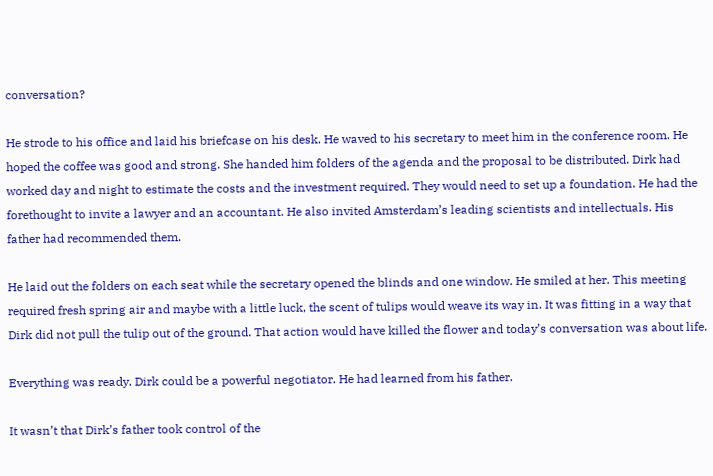conversation?

He strode to his office and laid his briefcase on his desk. He waved to his secretary to meet him in the conference room. He hoped the coffee was good and strong. She handed him folders of the agenda and the proposal to be distributed. Dirk had worked day and night to estimate the costs and the investment required. They would need to set up a foundation. He had the forethought to invite a lawyer and an accountant. He also invited Amsterdam’s leading scientists and intellectuals. His father had recommended them.

He laid out the folders on each seat while the secretary opened the blinds and one window. He smiled at her. This meeting required fresh spring air and maybe with a little luck, the scent of tulips would weave its way in. It was fitting in a way that Dirk did not pull the tulip out of the ground. That action would have killed the flower and today’s conversation was about life.

Everything was ready. Dirk could be a powerful negotiator. He had learned from his father.

It wasn’t that Dirk’s father took control of the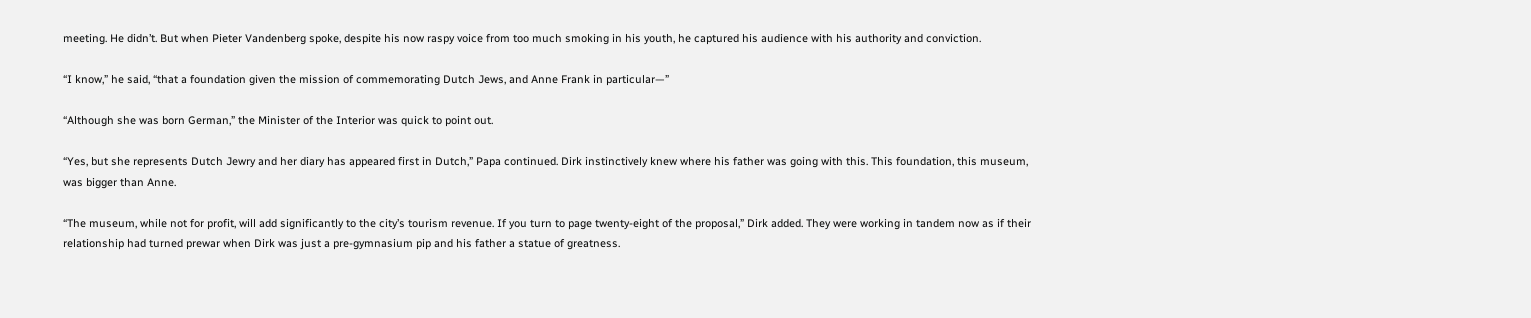meeting. He didn’t. But when Pieter Vandenberg spoke, despite his now raspy voice from too much smoking in his youth, he captured his audience with his authority and conviction.

“I know,” he said, “that a foundation given the mission of commemorating Dutch Jews, and Anne Frank in particular—”

“Although she was born German,” the Minister of the Interior was quick to point out.

“Yes, but she represents Dutch Jewry and her diary has appeared first in Dutch,” Papa continued. Dirk instinctively knew where his father was going with this. This foundation, this museum, was bigger than Anne.

“The museum, while not for profit, will add significantly to the city’s tourism revenue. If you turn to page twenty-eight of the proposal,” Dirk added. They were working in tandem now as if their relationship had turned prewar when Dirk was just a pre-gymnasium pip and his father a statue of greatness.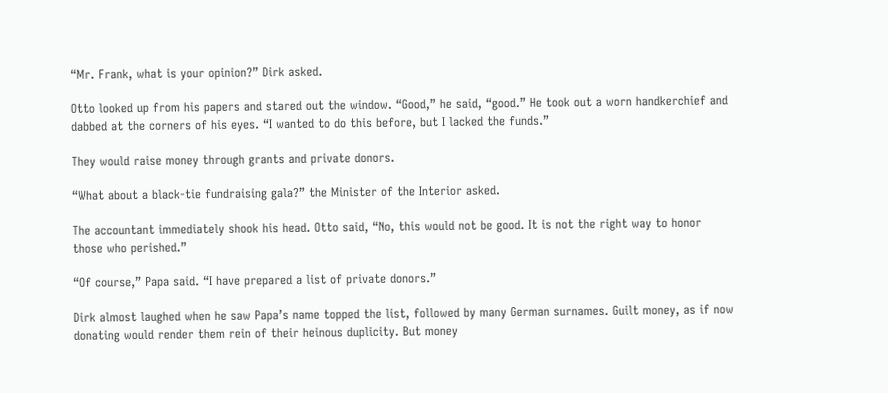“Mr. Frank, what is your opinion?” Dirk asked.

Otto looked up from his papers and stared out the window. “Good,” he said, “good.” He took out a worn handkerchief and dabbed at the corners of his eyes. “I wanted to do this before, but I lacked the funds.”

They would raise money through grants and private donors.

“What about a black-tie fundraising gala?” the Minister of the Interior asked.

The accountant immediately shook his head. Otto said, “No, this would not be good. It is not the right way to honor those who perished.”

“Of course,” Papa said. “I have prepared a list of private donors.”

Dirk almost laughed when he saw Papa’s name topped the list, followed by many German surnames. Guilt money, as if now donating would render them rein of their heinous duplicity. But money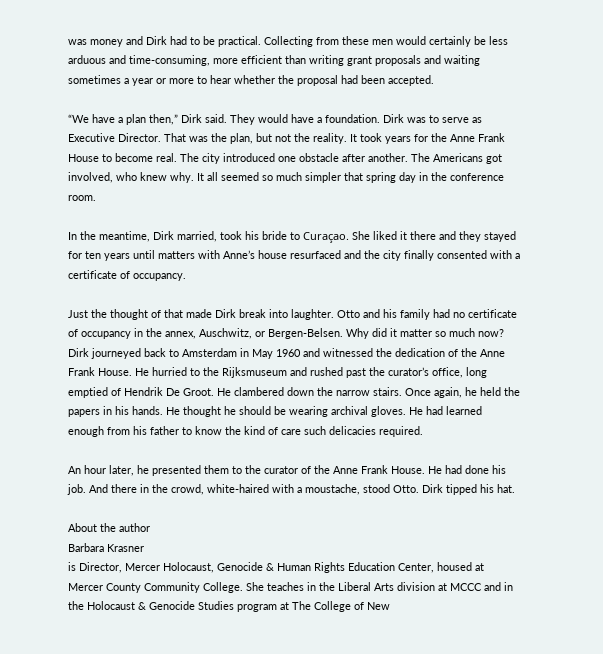was money and Dirk had to be practical. Collecting from these men would certainly be less arduous and time-consuming, more efficient than writing grant proposals and waiting sometimes a year or more to hear whether the proposal had been accepted.

“We have a plan then,” Dirk said. They would have a foundation. Dirk was to serve as Executive Director. That was the plan, but not the reality. It took years for the Anne Frank House to become real. The city introduced one obstacle after another. The Americans got involved, who knew why. It all seemed so much simpler that spring day in the conference room.

In the meantime, Dirk married, took his bride to Curaçao. She liked it there and they stayed for ten years until matters with Anne’s house resurfaced and the city finally consented with a certificate of occupancy.

Just the thought of that made Dirk break into laughter. Otto and his family had no certificate of occupancy in the annex, Auschwitz, or Bergen-Belsen. Why did it matter so much now? Dirk journeyed back to Amsterdam in May 1960 and witnessed the dedication of the Anne Frank House. He hurried to the Rijksmuseum and rushed past the curator’s office, long emptied of Hendrik De Groot. He clambered down the narrow stairs. Once again, he held the papers in his hands. He thought he should be wearing archival gloves. He had learned enough from his father to know the kind of care such delicacies required.

An hour later, he presented them to the curator of the Anne Frank House. He had done his job. And there in the crowd, white-haired with a moustache, stood Otto. Dirk tipped his hat.

About the author
Barbara Krasner
is Director, Mercer Holocaust, Genocide & Human Rights Education Center, housed at Mercer County Community College. She teaches in the Liberal Arts division at MCCC and in the Holocaust & Genocide Studies program at The College of New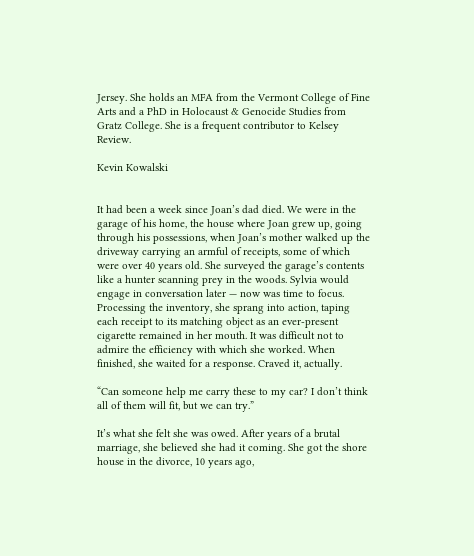Jersey. She holds an MFA from the Vermont College of Fine Arts and a PhD in Holocaust & Genocide Studies from Gratz College. She is a frequent contributor to Kelsey Review.

Kevin Kowalski


It had been a week since Joan’s dad died. We were in the garage of his home, the house where Joan grew up, going through his possessions, when Joan’s mother walked up the driveway carrying an armful of receipts, some of which were over 40 years old. She surveyed the garage’s contents like a hunter scanning prey in the woods. Sylvia would engage in conversation later — now was time to focus. Processing the inventory, she sprang into action, taping each receipt to its matching object as an ever-present cigarette remained in her mouth. It was difficult not to admire the efficiency with which she worked. When finished, she waited for a response. Craved it, actually.

“Can someone help me carry these to my car? I don’t think all of them will fit, but we can try.”

It’s what she felt she was owed. After years of a brutal marriage, she believed she had it coming. She got the shore house in the divorce, 10 years ago,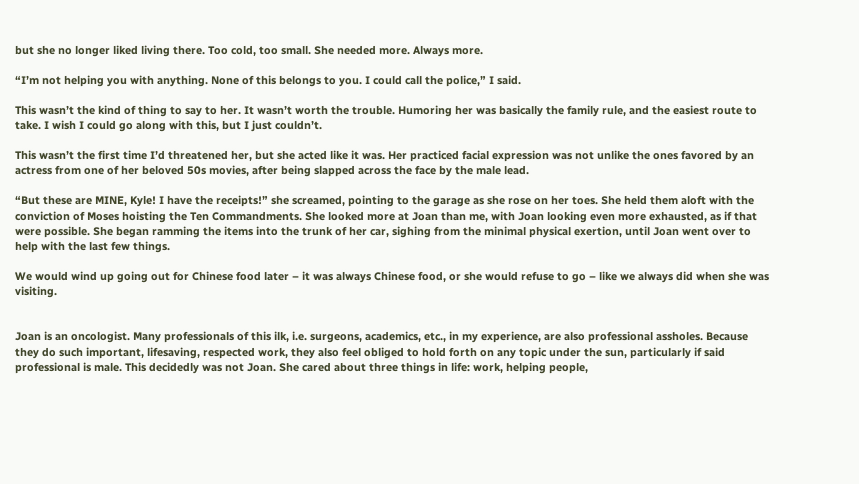but she no longer liked living there. Too cold, too small. She needed more. Always more.

“I’m not helping you with anything. None of this belongs to you. I could call the police,” I said.

This wasn’t the kind of thing to say to her. It wasn’t worth the trouble. Humoring her was basically the family rule, and the easiest route to take. I wish I could go along with this, but I just couldn’t.

This wasn’t the first time I’d threatened her, but she acted like it was. Her practiced facial expression was not unlike the ones favored by an actress from one of her beloved 50s movies, after being slapped across the face by the male lead.

“But these are MINE, Kyle! I have the receipts!” she screamed, pointing to the garage as she rose on her toes. She held them aloft with the conviction of Moses hoisting the Ten Commandments. She looked more at Joan than me, with Joan looking even more exhausted, as if that were possible. She began ramming the items into the trunk of her car, sighing from the minimal physical exertion, until Joan went over to help with the last few things.

We would wind up going out for Chinese food later – it was always Chinese food, or she would refuse to go – like we always did when she was visiting.


Joan is an oncologist. Many professionals of this ilk, i.e. surgeons, academics, etc., in my experience, are also professional assholes. Because they do such important, lifesaving, respected work, they also feel obliged to hold forth on any topic under the sun, particularly if said professional is male. This decidedly was not Joan. She cared about three things in life: work, helping people,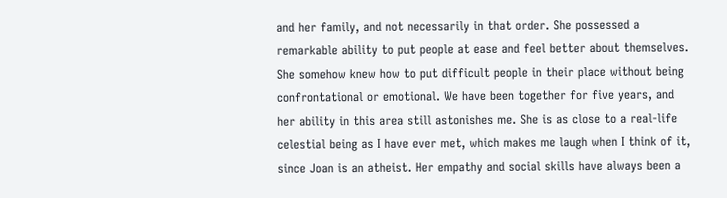and her family, and not necessarily in that order. She possessed a remarkable ability to put people at ease and feel better about themselves. She somehow knew how to put difficult people in their place without being confrontational or emotional. We have been together for five years, and her ability in this area still astonishes me. She is as close to a real-life celestial being as I have ever met, which makes me laugh when I think of it, since Joan is an atheist. Her empathy and social skills have always been a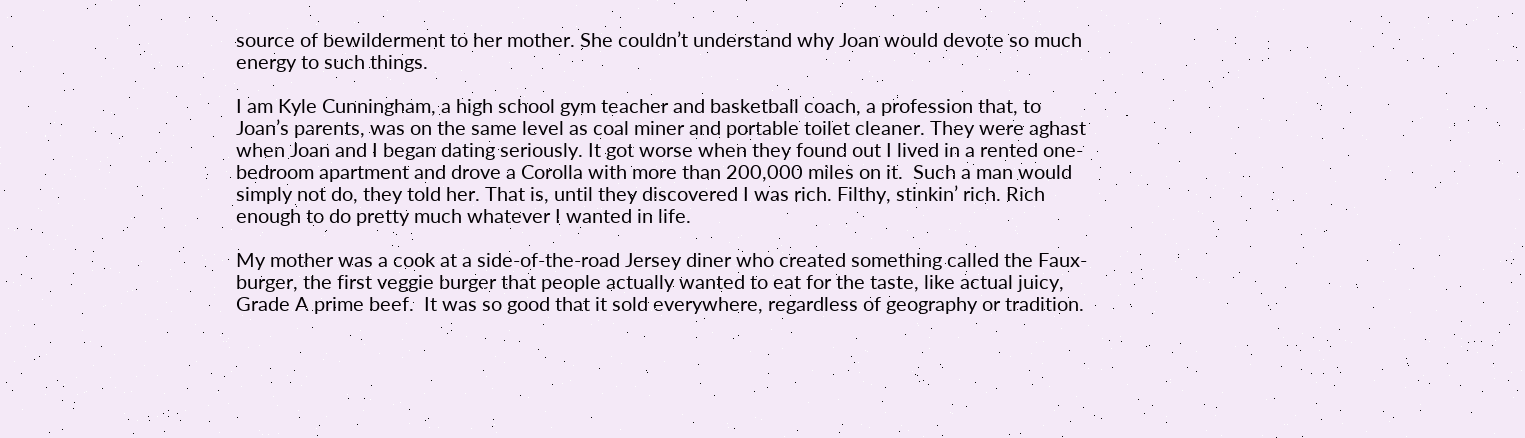source of bewilderment to her mother. She couldn’t understand why Joan would devote so much energy to such things.

I am Kyle Cunningham, a high school gym teacher and basketball coach, a profession that, to Joan’s parents, was on the same level as coal miner and portable toilet cleaner. They were aghast when Joan and I began dating seriously. It got worse when they found out I lived in a rented one-bedroom apartment and drove a Corolla with more than 200,000 miles on it.  Such a man would simply not do, they told her. That is, until they discovered I was rich. Filthy, stinkin’ rich. Rich enough to do pretty much whatever I wanted in life.

My mother was a cook at a side-of-the-road Jersey diner who created something called the Faux-burger, the first veggie burger that people actually wanted to eat for the taste, like actual juicy, Grade A prime beef.  It was so good that it sold everywhere, regardless of geography or tradition.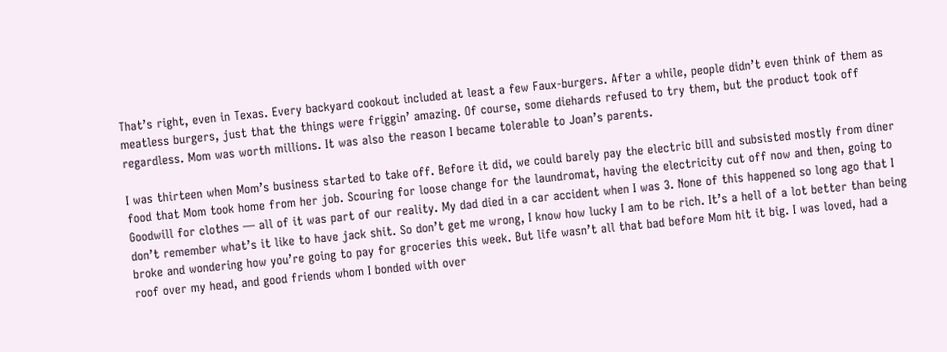That’s right, even in Texas. Every backyard cookout included at least a few Faux-burgers. After a while, people didn’t even think of them as meatless burgers, just that the things were friggin’ amazing. Of course, some diehards refused to try them, but the product took off regardless. Mom was worth millions. It was also the reason I became tolerable to Joan’s parents.

I was thirteen when Mom’s business started to take off. Before it did, we could barely pay the electric bill and subsisted mostly from diner food that Mom took home from her job. Scouring for loose change for the laundromat, having the electricity cut off now and then, going to Goodwill for clothes — all of it was part of our reality. My dad died in a car accident when I was 3. None of this happened so long ago that I don’t remember what’s it like to have jack shit. So don’t get me wrong, I know how lucky I am to be rich. It’s a hell of a lot better than being broke and wondering how you’re going to pay for groceries this week. But life wasn’t all that bad before Mom hit it big. I was loved, had a roof over my head, and good friends whom I bonded with over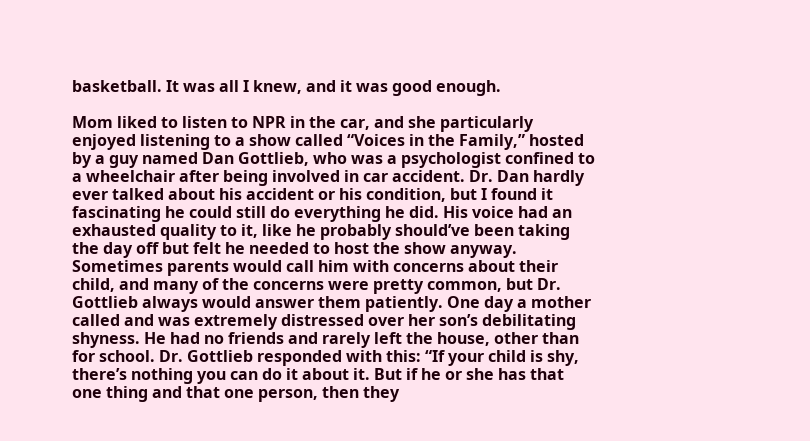basketball. It was all I knew, and it was good enough.

Mom liked to listen to NPR in the car, and she particularly enjoyed listening to a show called “Voices in the Family,” hosted by a guy named Dan Gottlieb, who was a psychologist confined to a wheelchair after being involved in car accident. Dr. Dan hardly ever talked about his accident or his condition, but I found it fascinating he could still do everything he did. His voice had an exhausted quality to it, like he probably should’ve been taking the day off but felt he needed to host the show anyway. Sometimes parents would call him with concerns about their child, and many of the concerns were pretty common, but Dr. Gottlieb always would answer them patiently. One day a mother called and was extremely distressed over her son’s debilitating shyness. He had no friends and rarely left the house, other than for school. Dr. Gottlieb responded with this: “If your child is shy, there’s nothing you can do it about it. But if he or she has that one thing and that one person, then they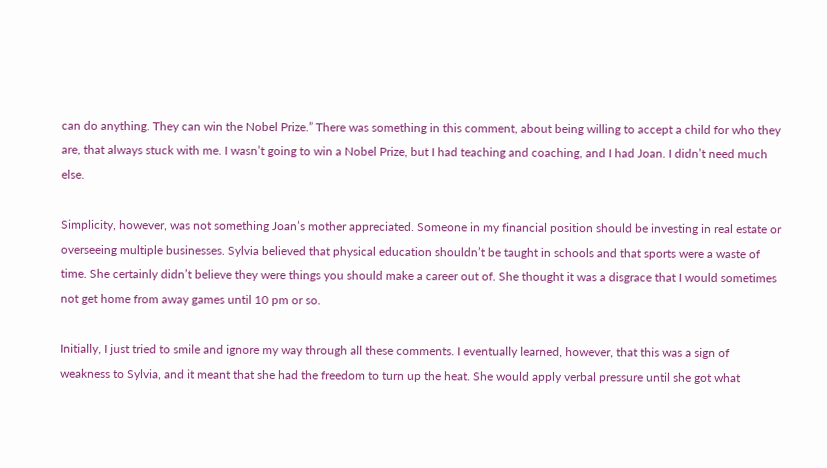can do anything. They can win the Nobel Prize.” There was something in this comment, about being willing to accept a child for who they are, that always stuck with me. I wasn’t going to win a Nobel Prize, but I had teaching and coaching, and I had Joan. I didn’t need much else.

Simplicity, however, was not something Joan’s mother appreciated. Someone in my financial position should be investing in real estate or overseeing multiple businesses. Sylvia believed that physical education shouldn’t be taught in schools and that sports were a waste of time. She certainly didn’t believe they were things you should make a career out of. She thought it was a disgrace that I would sometimes not get home from away games until 10 pm or so.

Initially, I just tried to smile and ignore my way through all these comments. I eventually learned, however, that this was a sign of weakness to Sylvia, and it meant that she had the freedom to turn up the heat. She would apply verbal pressure until she got what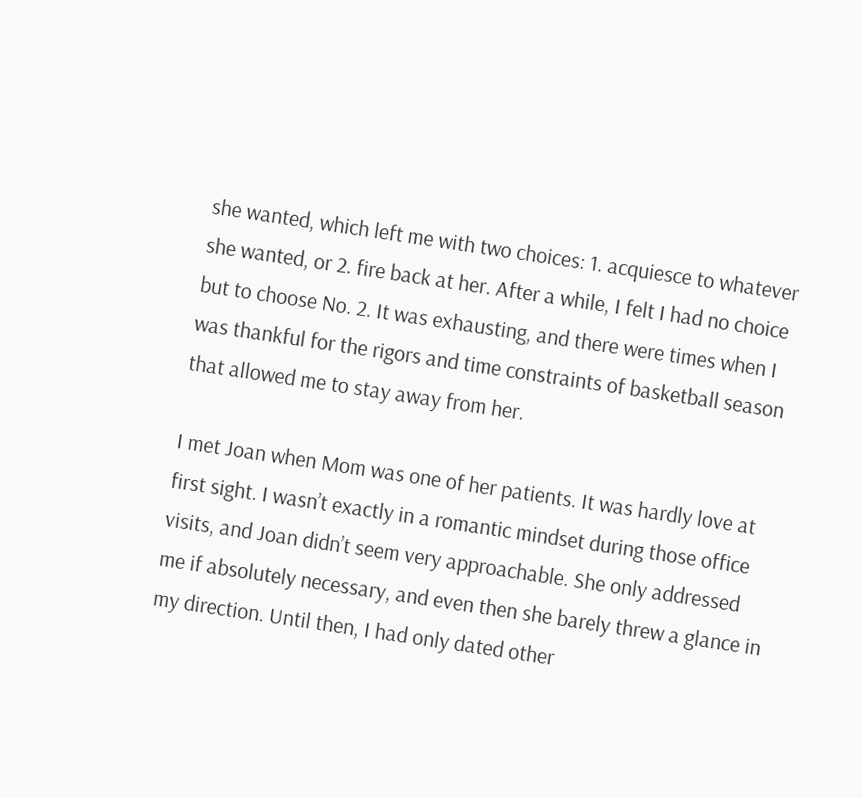she wanted, which left me with two choices: 1. acquiesce to whatever she wanted, or 2. fire back at her. After a while, I felt I had no choice but to choose No. 2. It was exhausting, and there were times when I was thankful for the rigors and time constraints of basketball season that allowed me to stay away from her.

I met Joan when Mom was one of her patients. It was hardly love at first sight. I wasn’t exactly in a romantic mindset during those office visits, and Joan didn’t seem very approachable. She only addressed me if absolutely necessary, and even then she barely threw a glance in my direction. Until then, I had only dated other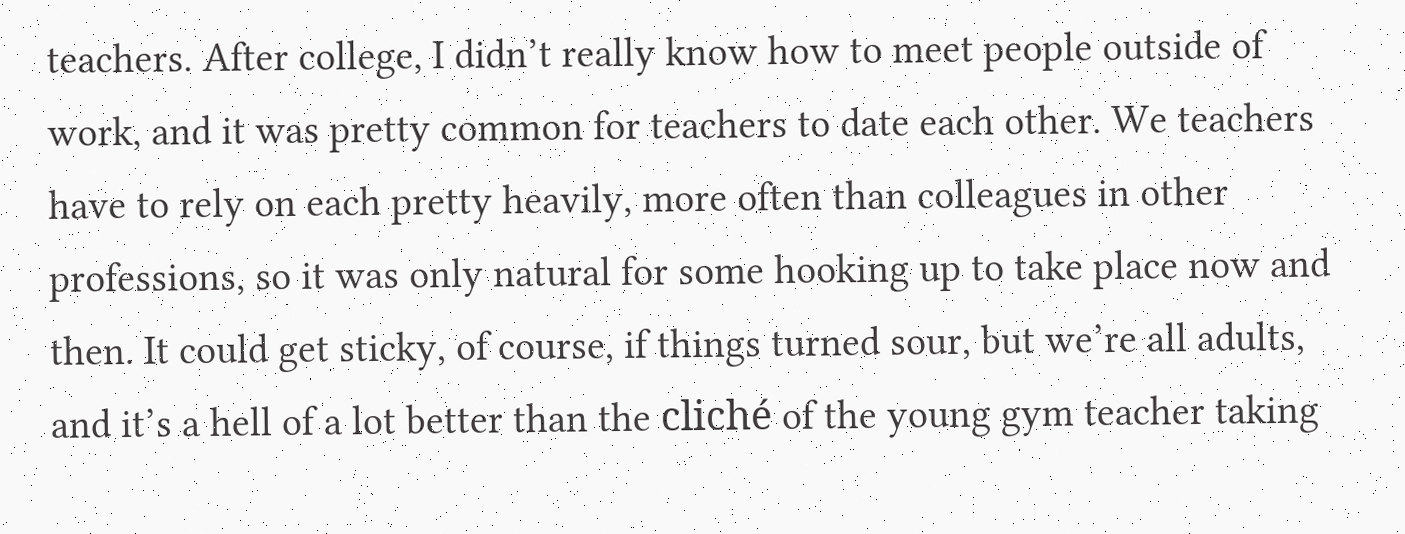teachers. After college, I didn’t really know how to meet people outside of work, and it was pretty common for teachers to date each other. We teachers have to rely on each pretty heavily, more often than colleagues in other professions, so it was only natural for some hooking up to take place now and then. It could get sticky, of course, if things turned sour, but we’re all adults, and it’s a hell of a lot better than the cliché of the young gym teacher taking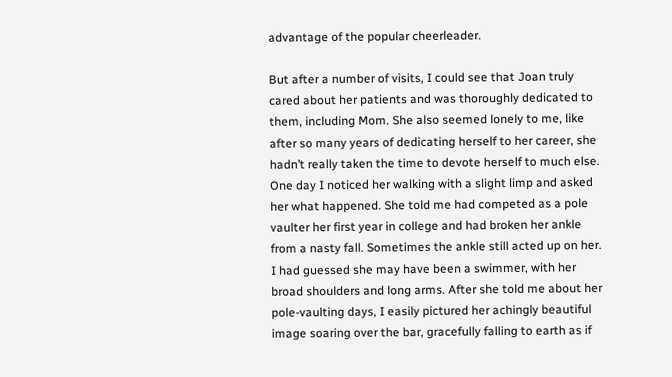advantage of the popular cheerleader.

But after a number of visits, I could see that Joan truly cared about her patients and was thoroughly dedicated to them, including Mom. She also seemed lonely to me, like after so many years of dedicating herself to her career, she hadn’t really taken the time to devote herself to much else. One day I noticed her walking with a slight limp and asked her what happened. She told me had competed as a pole vaulter her first year in college and had broken her ankle from a nasty fall. Sometimes the ankle still acted up on her. I had guessed she may have been a swimmer, with her broad shoulders and long arms. After she told me about her pole-vaulting days, I easily pictured her achingly beautiful image soaring over the bar, gracefully falling to earth as if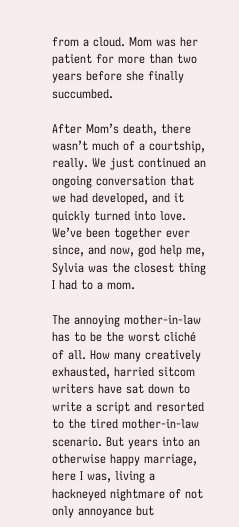from a cloud. Mom was her patient for more than two years before she finally succumbed.

After Mom’s death, there wasn’t much of a courtship, really. We just continued an ongoing conversation that we had developed, and it quickly turned into love. We’ve been together ever since, and now, god help me, Sylvia was the closest thing I had to a mom.

The annoying mother-in-law has to be the worst cliché of all. How many creatively exhausted, harried sitcom writers have sat down to write a script and resorted to the tired mother-in-law scenario. But years into an otherwise happy marriage, here I was, living a hackneyed nightmare of not only annoyance but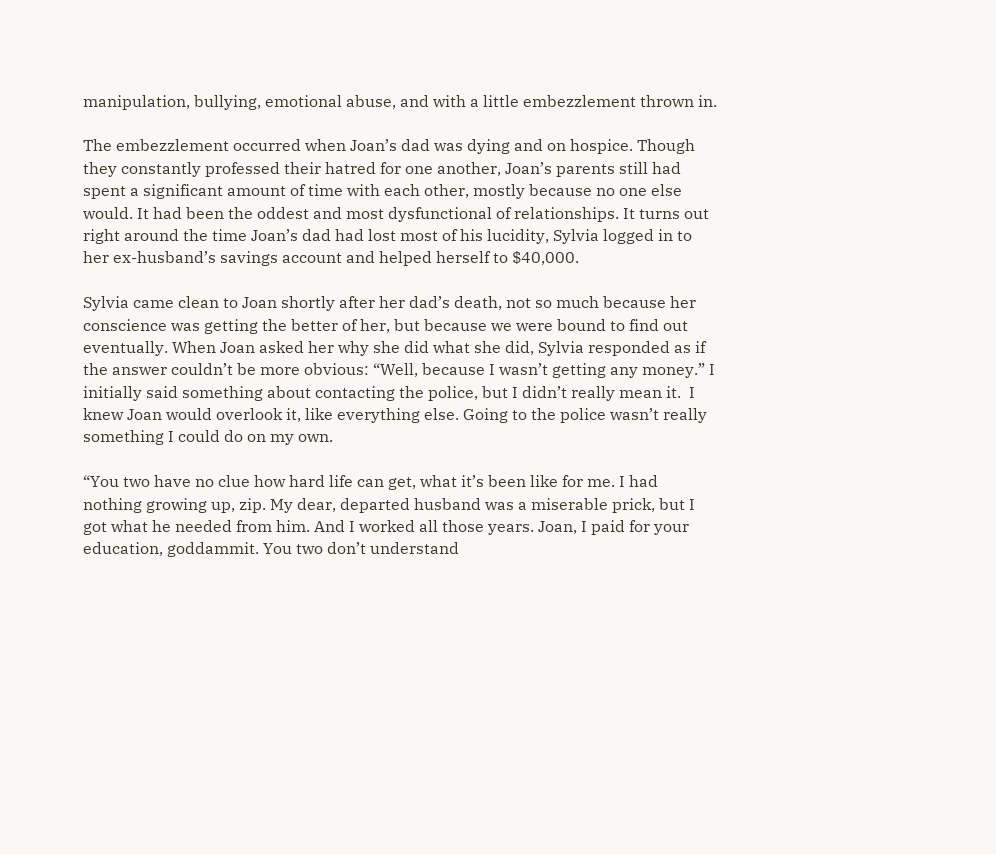manipulation, bullying, emotional abuse, and with a little embezzlement thrown in.

The embezzlement occurred when Joan’s dad was dying and on hospice. Though they constantly professed their hatred for one another, Joan’s parents still had spent a significant amount of time with each other, mostly because no one else would. It had been the oddest and most dysfunctional of relationships. It turns out right around the time Joan’s dad had lost most of his lucidity, Sylvia logged in to her ex-husband’s savings account and helped herself to $40,000.

Sylvia came clean to Joan shortly after her dad’s death, not so much because her conscience was getting the better of her, but because we were bound to find out eventually. When Joan asked her why she did what she did, Sylvia responded as if the answer couldn’t be more obvious: “Well, because I wasn’t getting any money.” I initially said something about contacting the police, but I didn’t really mean it.  I knew Joan would overlook it, like everything else. Going to the police wasn’t really something I could do on my own.

“You two have no clue how hard life can get, what it’s been like for me. I had nothing growing up, zip. My dear, departed husband was a miserable prick, but I got what he needed from him. And I worked all those years. Joan, I paid for your education, goddammit. You two don’t understand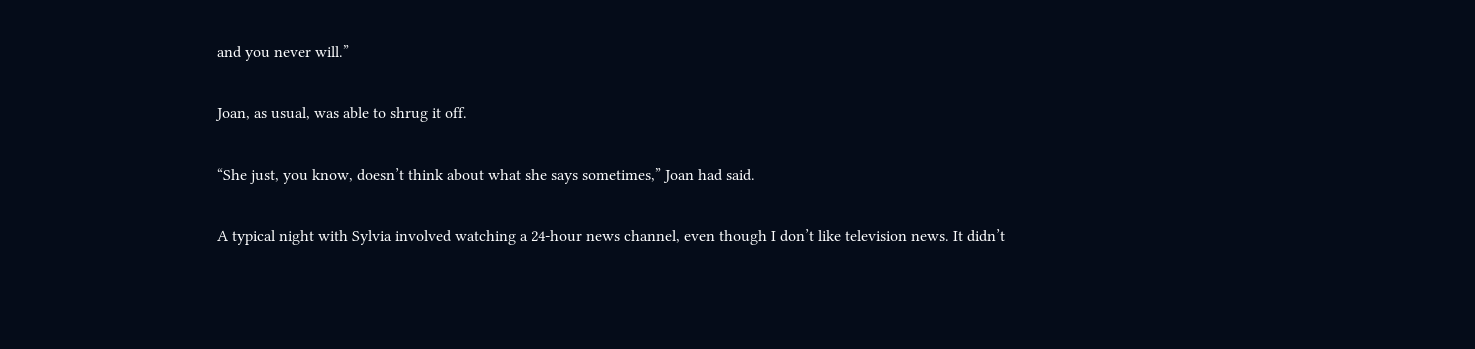and you never will.”

Joan, as usual, was able to shrug it off.

“She just, you know, doesn’t think about what she says sometimes,” Joan had said.

A typical night with Sylvia involved watching a 24-hour news channel, even though I don’t like television news. It didn’t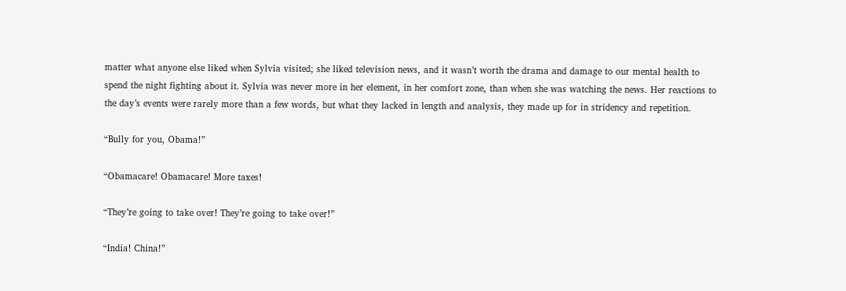matter what anyone else liked when Sylvia visited; she liked television news, and it wasn’t worth the drama and damage to our mental health to spend the night fighting about it. Sylvia was never more in her element, in her comfort zone, than when she was watching the news. Her reactions to the day’s events were rarely more than a few words, but what they lacked in length and analysis, they made up for in stridency and repetition.

“Bully for you, Obama!”

“Obamacare! Obamacare! More taxes!

“They’re going to take over! They’re going to take over!”

“India! China!”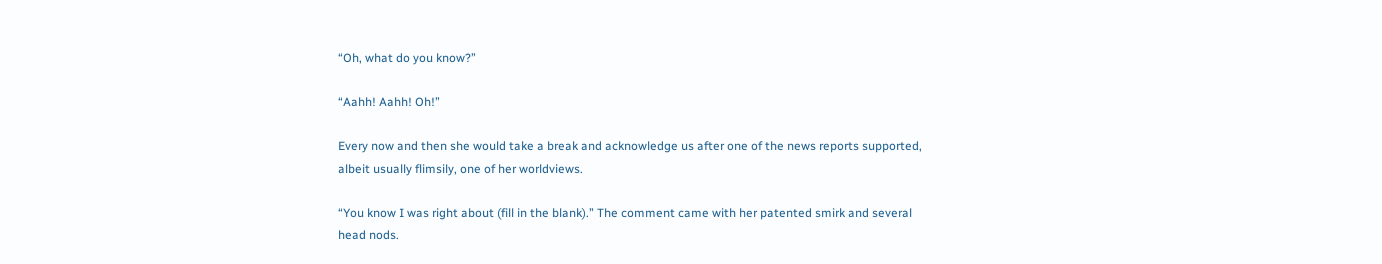“Oh, what do you know?”

“Aahh! Aahh! Oh!”

Every now and then she would take a break and acknowledge us after one of the news reports supported, albeit usually flimsily, one of her worldviews.

“You know I was right about (fill in the blank).” The comment came with her patented smirk and several head nods.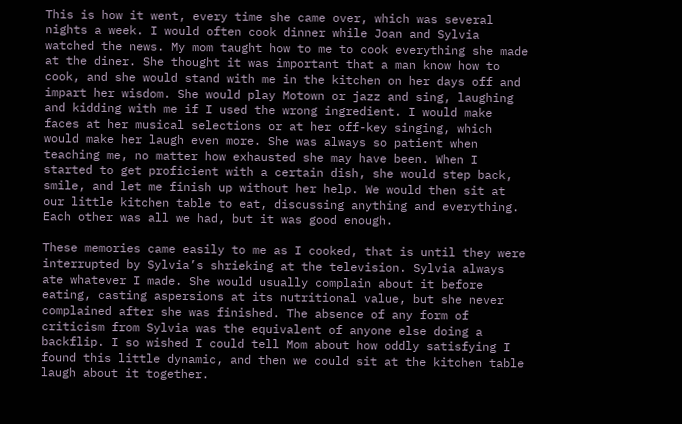This is how it went, every time she came over, which was several nights a week. I would often cook dinner while Joan and Sylvia watched the news. My mom taught how to me to cook everything she made at the diner. She thought it was important that a man know how to cook, and she would stand with me in the kitchen on her days off and impart her wisdom. She would play Motown or jazz and sing, laughing and kidding with me if I used the wrong ingredient. I would make faces at her musical selections or at her off-key singing, which would make her laugh even more. She was always so patient when teaching me, no matter how exhausted she may have been. When I started to get proficient with a certain dish, she would step back, smile, and let me finish up without her help. We would then sit at our little kitchen table to eat, discussing anything and everything. Each other was all we had, but it was good enough.

These memories came easily to me as I cooked, that is until they were interrupted by Sylvia’s shrieking at the television. Sylvia always ate whatever I made. She would usually complain about it before eating, casting aspersions at its nutritional value, but she never complained after she was finished. The absence of any form of criticism from Sylvia was the equivalent of anyone else doing a backflip. I so wished I could tell Mom about how oddly satisfying I found this little dynamic, and then we could sit at the kitchen table laugh about it together.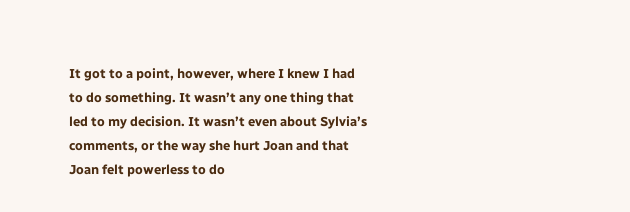It got to a point, however, where I knew I had to do something. It wasn’t any one thing that led to my decision. It wasn’t even about Sylvia’s comments, or the way she hurt Joan and that Joan felt powerless to do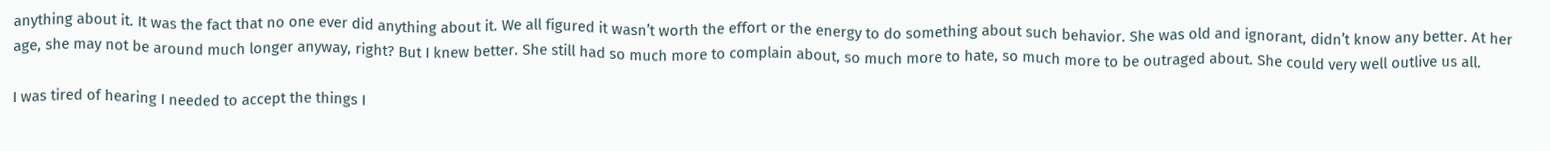anything about it. It was the fact that no one ever did anything about it. We all figured it wasn’t worth the effort or the energy to do something about such behavior. She was old and ignorant, didn’t know any better. At her age, she may not be around much longer anyway, right? But I knew better. She still had so much more to complain about, so much more to hate, so much more to be outraged about. She could very well outlive us all.

I was tired of hearing I needed to accept the things I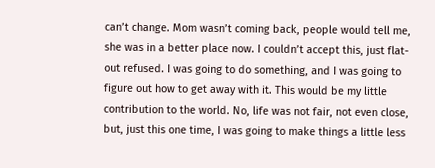can’t change. Mom wasn’t coming back, people would tell me, she was in a better place now. I couldn’t accept this, just flat-out refused. I was going to do something, and I was going to figure out how to get away with it. This would be my little contribution to the world. No, life was not fair, not even close, but, just this one time, I was going to make things a little less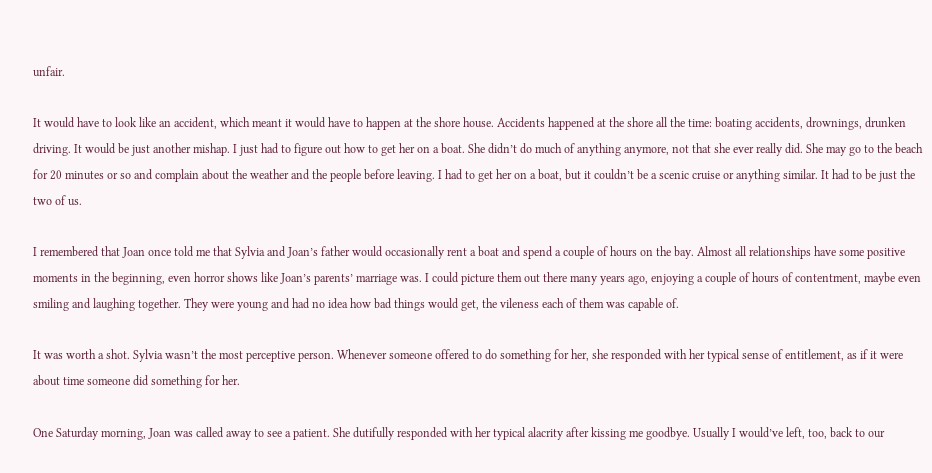unfair.

It would have to look like an accident, which meant it would have to happen at the shore house. Accidents happened at the shore all the time: boating accidents, drownings, drunken driving. It would be just another mishap. I just had to figure out how to get her on a boat. She didn’t do much of anything anymore, not that she ever really did. She may go to the beach for 20 minutes or so and complain about the weather and the people before leaving. I had to get her on a boat, but it couldn’t be a scenic cruise or anything similar. It had to be just the two of us.

I remembered that Joan once told me that Sylvia and Joan’s father would occasionally rent a boat and spend a couple of hours on the bay. Almost all relationships have some positive moments in the beginning, even horror shows like Joan’s parents’ marriage was. I could picture them out there many years ago, enjoying a couple of hours of contentment, maybe even smiling and laughing together. They were young and had no idea how bad things would get, the vileness each of them was capable of.

It was worth a shot. Sylvia wasn’t the most perceptive person. Whenever someone offered to do something for her, she responded with her typical sense of entitlement, as if it were about time someone did something for her.

One Saturday morning, Joan was called away to see a patient. She dutifully responded with her typical alacrity after kissing me goodbye. Usually I would’ve left, too, back to our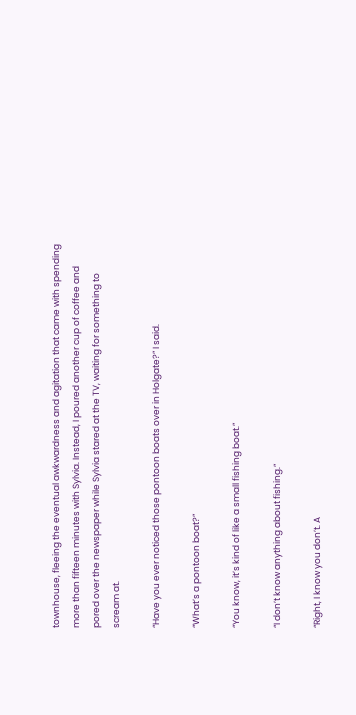townhouse, fleeing the eventual awkwardness and agitation that came with spending more than fifteen minutes with Sylvia. Instead, I poured another cup of coffee and pored over the newspaper while Sylvia stared at the TV, waiting for something to scream at.

“Have you ever noticed those pontoon boats over in Holgate?” I said.

“What’s a pontoon boat?”

“You know, it’s kind of like a small fishing boat.”

“I don’t know anything about fishing.”

“Right, I know you don’t. A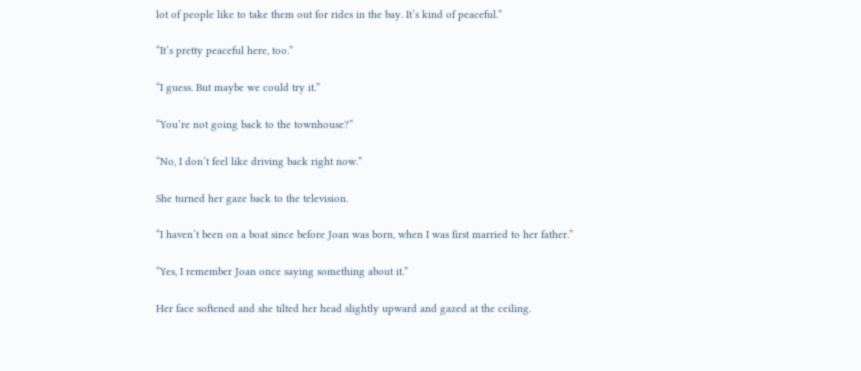lot of people like to take them out for rides in the bay. It’s kind of peaceful.”

“It’s pretty peaceful here, too.”

“I guess. But maybe we could try it.”

“You’re not going back to the townhouse?”

“No, I don’t feel like driving back right now.”

She turned her gaze back to the television.

“I haven’t been on a boat since before Joan was born, when I was first married to her father.”

“Yes, I remember Joan once saying something about it.”

Her face softened and she tilted her head slightly upward and gazed at the ceiling.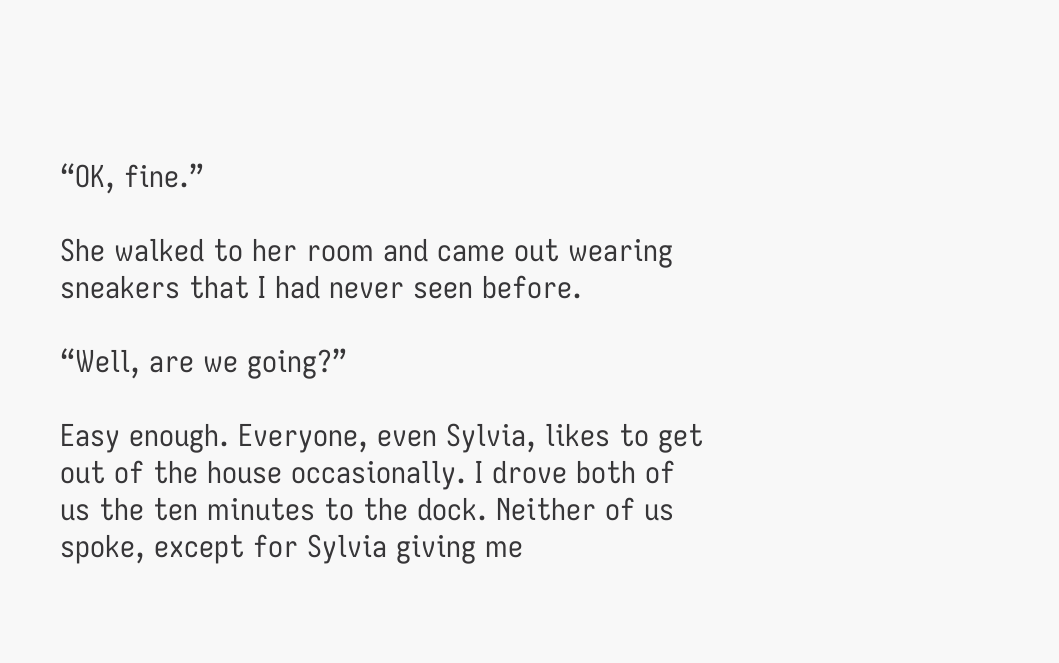“OK, fine.”

She walked to her room and came out wearing sneakers that I had never seen before.

“Well, are we going?”

Easy enough. Everyone, even Sylvia, likes to get out of the house occasionally. I drove both of us the ten minutes to the dock. Neither of us spoke, except for Sylvia giving me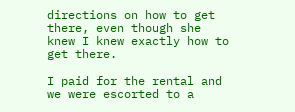directions on how to get there, even though she knew I knew exactly how to get there.

I paid for the rental and we were escorted to a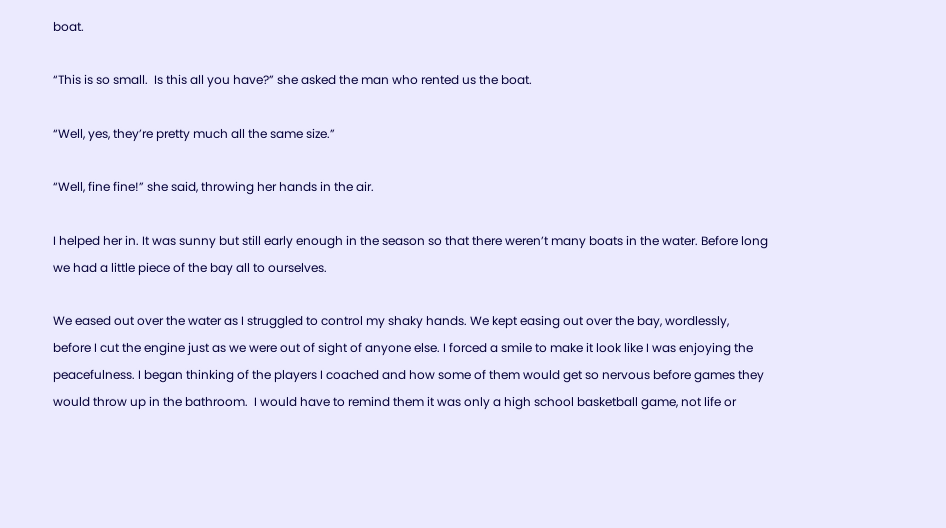boat.

“This is so small.  Is this all you have?” she asked the man who rented us the boat.

“Well, yes, they’re pretty much all the same size.”

“Well, fine fine!” she said, throwing her hands in the air.

I helped her in. It was sunny but still early enough in the season so that there weren’t many boats in the water. Before long we had a little piece of the bay all to ourselves.

We eased out over the water as I struggled to control my shaky hands. We kept easing out over the bay, wordlessly, before I cut the engine just as we were out of sight of anyone else. I forced a smile to make it look like I was enjoying the peacefulness. I began thinking of the players I coached and how some of them would get so nervous before games they would throw up in the bathroom.  I would have to remind them it was only a high school basketball game, not life or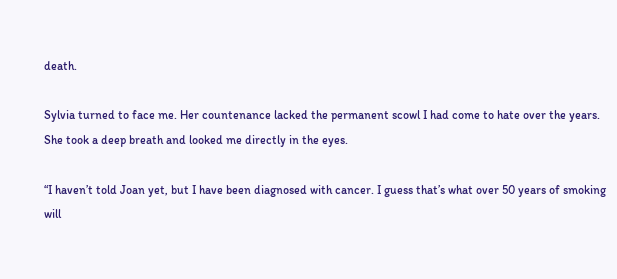death.

Sylvia turned to face me. Her countenance lacked the permanent scowl I had come to hate over the years. She took a deep breath and looked me directly in the eyes.

“I haven’t told Joan yet, but I have been diagnosed with cancer. I guess that’s what over 50 years of smoking will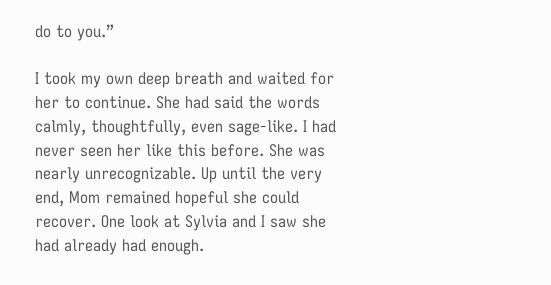do to you.”

I took my own deep breath and waited for her to continue. She had said the words calmly, thoughtfully, even sage-like. I had never seen her like this before. She was nearly unrecognizable. Up until the very end, Mom remained hopeful she could recover. One look at Sylvia and I saw she had already had enough.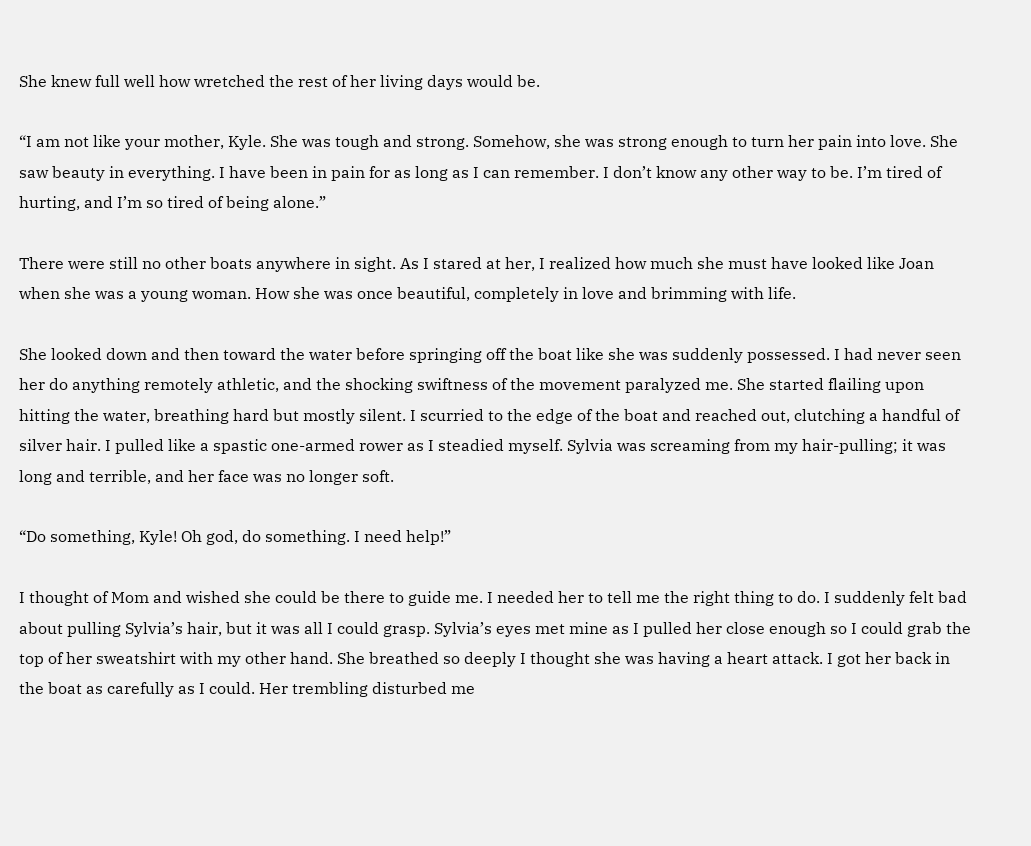She knew full well how wretched the rest of her living days would be.

“I am not like your mother, Kyle. She was tough and strong. Somehow, she was strong enough to turn her pain into love. She saw beauty in everything. I have been in pain for as long as I can remember. I don’t know any other way to be. I’m tired of hurting, and I’m so tired of being alone.”

There were still no other boats anywhere in sight. As I stared at her, I realized how much she must have looked like Joan when she was a young woman. How she was once beautiful, completely in love and brimming with life.

She looked down and then toward the water before springing off the boat like she was suddenly possessed. I had never seen her do anything remotely athletic, and the shocking swiftness of the movement paralyzed me. She started flailing upon hitting the water, breathing hard but mostly silent. I scurried to the edge of the boat and reached out, clutching a handful of silver hair. I pulled like a spastic one-armed rower as I steadied myself. Sylvia was screaming from my hair-pulling; it was long and terrible, and her face was no longer soft.

“Do something, Kyle! Oh god, do something. I need help!”

I thought of Mom and wished she could be there to guide me. I needed her to tell me the right thing to do. I suddenly felt bad about pulling Sylvia’s hair, but it was all I could grasp. Sylvia’s eyes met mine as I pulled her close enough so I could grab the top of her sweatshirt with my other hand. She breathed so deeply I thought she was having a heart attack. I got her back in the boat as carefully as I could. Her trembling disturbed me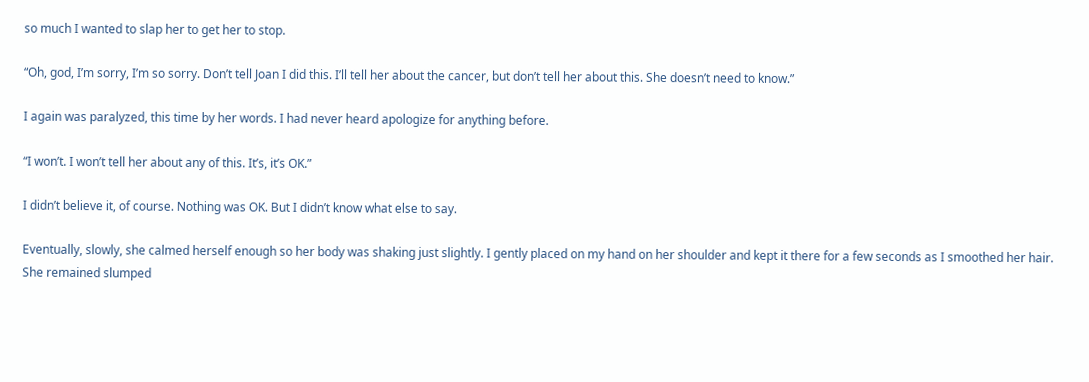so much I wanted to slap her to get her to stop.

“Oh, god, I’m sorry, I’m so sorry. Don’t tell Joan I did this. I’ll tell her about the cancer, but don’t tell her about this. She doesn’t need to know.”

I again was paralyzed, this time by her words. I had never heard apologize for anything before.

“I won’t. I won’t tell her about any of this. It’s, it’s OK.”

I didn’t believe it, of course. Nothing was OK. But I didn’t know what else to say.

Eventually, slowly, she calmed herself enough so her body was shaking just slightly. I gently placed on my hand on her shoulder and kept it there for a few seconds as I smoothed her hair. She remained slumped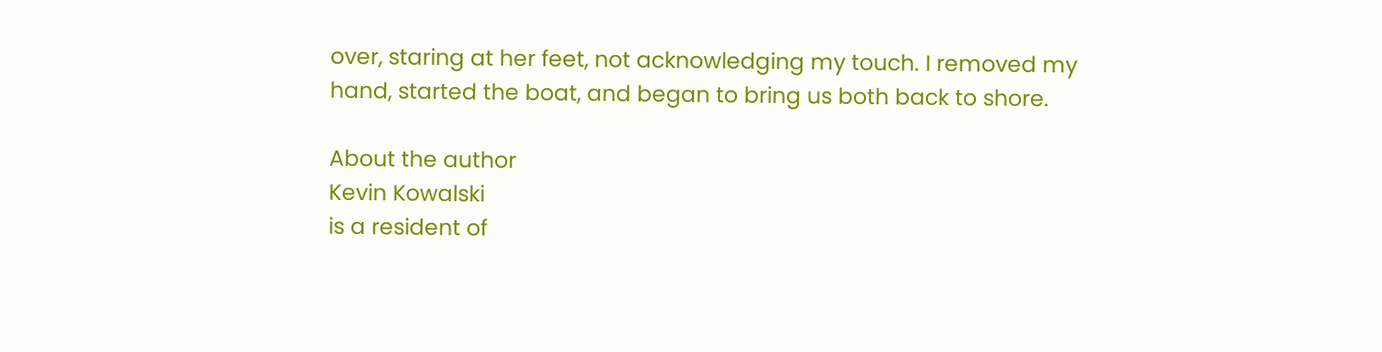over, staring at her feet, not acknowledging my touch. I removed my hand, started the boat, and began to bring us both back to shore.

About the author
Kevin Kowalski
is a resident of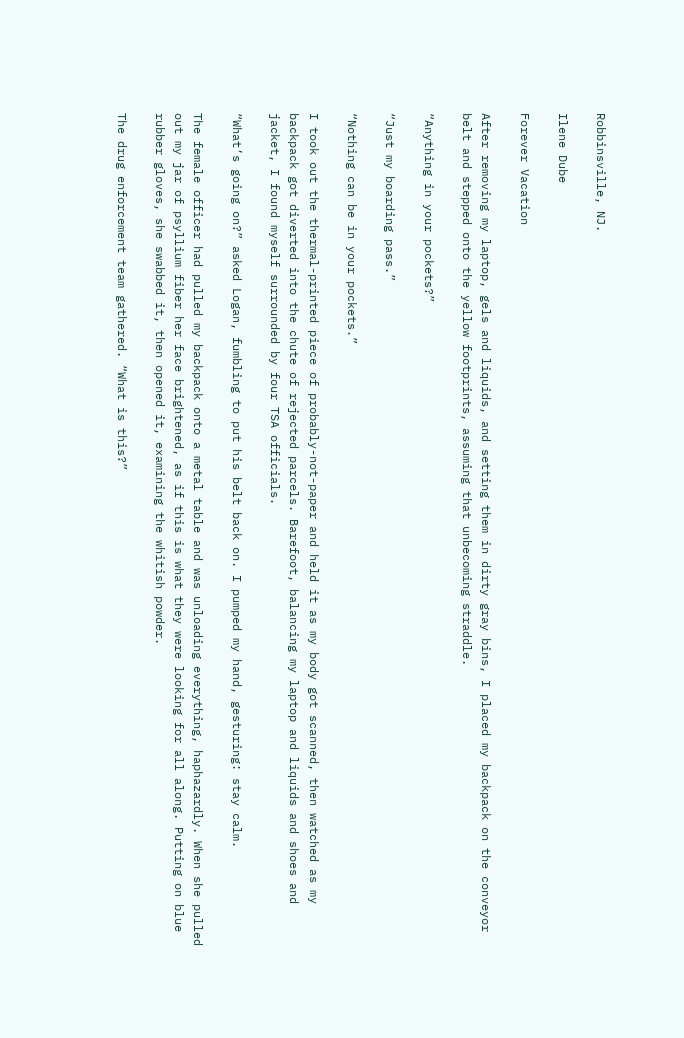Robbinsville, NJ.

Ilene Dube

Forever Vacation

After removing my laptop, gels and liquids, and setting them in dirty gray bins, I placed my backpack on the conveyor belt and stepped onto the yellow footprints, assuming that unbecoming straddle.

“Anything in your pockets?”

“Just my boarding pass.”

“Nothing can be in your pockets.”

I took out the thermal-printed piece of probably-not-paper and held it as my body got scanned, then watched as my backpack got diverted into the chute of rejected parcels. Barefoot, balancing my laptop and liquids and shoes and jacket, I found myself surrounded by four TSA officials.

“What’s going on?” asked Logan, fumbling to put his belt back on. I pumped my hand, gesturing: stay calm.

The female officer had pulled my backpack onto a metal table and was unloading everything, haphazardly. When she pulled out my jar of psyllium fiber her face brightened, as if this is what they were looking for all along. Putting on blue rubber gloves, she swabbed it, then opened it, examining the whitish powder.

The drug enforcement team gathered. “What is this?”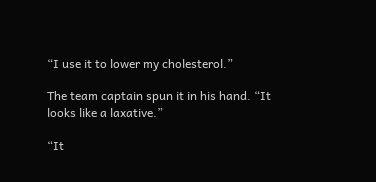“I use it to lower my cholesterol.”

The team captain spun it in his hand. “It looks like a laxative.”

“It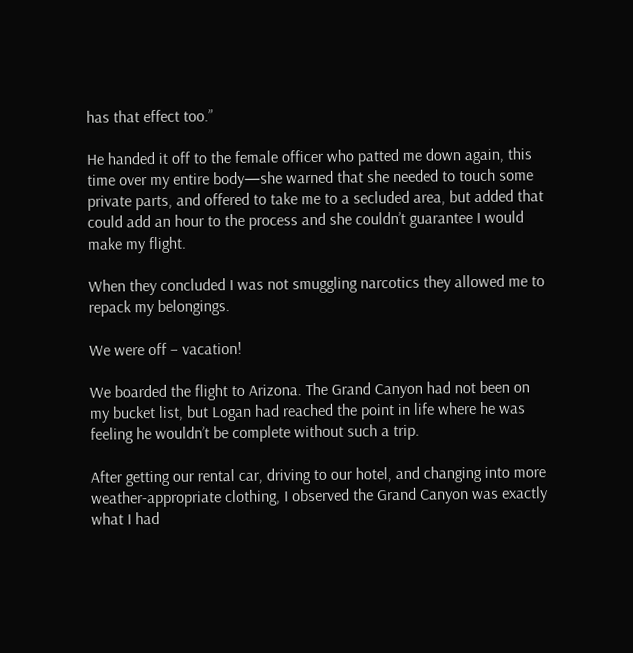has that effect too.”

He handed it off to the female officer who patted me down again, this time over my entire body—she warned that she needed to touch some private parts, and offered to take me to a secluded area, but added that could add an hour to the process and she couldn’t guarantee I would make my flight.

When they concluded I was not smuggling narcotics they allowed me to repack my belongings.

We were off – vacation!

We boarded the flight to Arizona. The Grand Canyon had not been on my bucket list, but Logan had reached the point in life where he was feeling he wouldn’t be complete without such a trip.

After getting our rental car, driving to our hotel, and changing into more weather-appropriate clothing, I observed the Grand Canyon was exactly what I had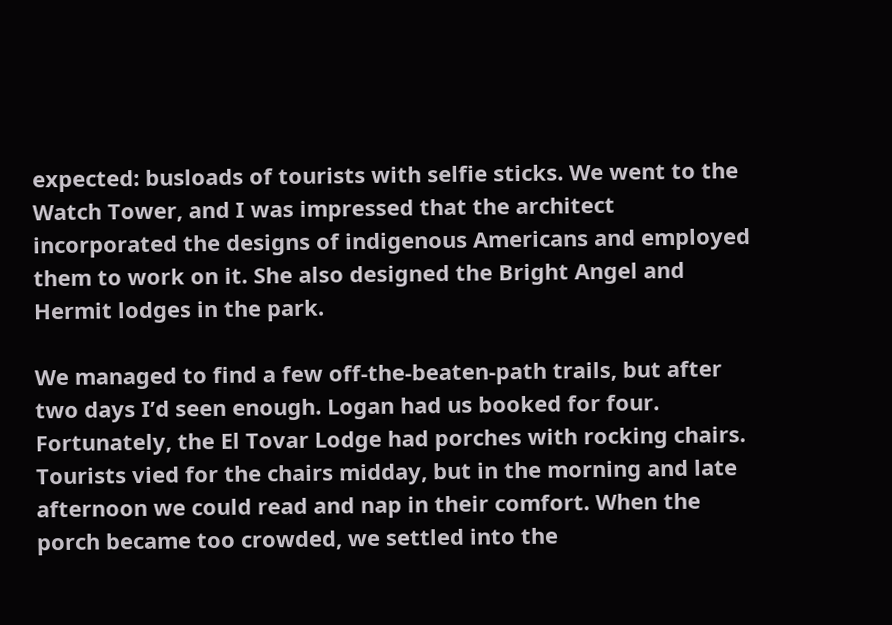expected: busloads of tourists with selfie sticks. We went to the Watch Tower, and I was impressed that the architect incorporated the designs of indigenous Americans and employed them to work on it. She also designed the Bright Angel and Hermit lodges in the park.

We managed to find a few off-the-beaten-path trails, but after two days I’d seen enough. Logan had us booked for four. Fortunately, the El Tovar Lodge had porches with rocking chairs. Tourists vied for the chairs midday, but in the morning and late afternoon we could read and nap in their comfort. When the porch became too crowded, we settled into the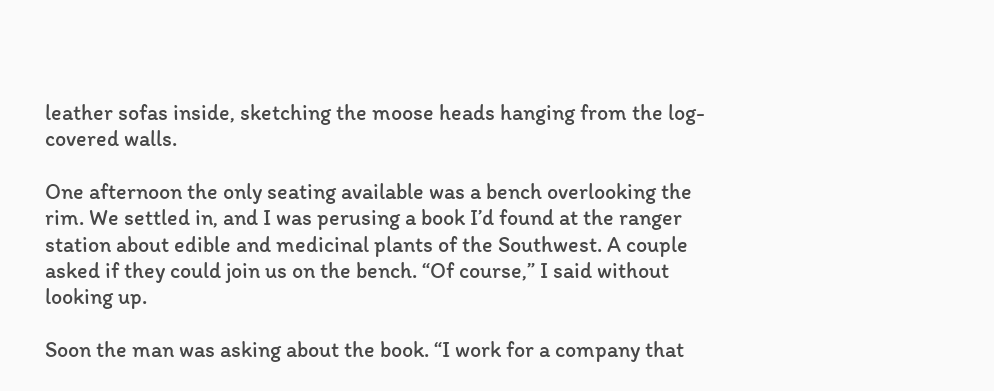leather sofas inside, sketching the moose heads hanging from the log-covered walls.

One afternoon the only seating available was a bench overlooking the rim. We settled in, and I was perusing a book I’d found at the ranger station about edible and medicinal plants of the Southwest. A couple asked if they could join us on the bench. “Of course,” I said without looking up.

Soon the man was asking about the book. “I work for a company that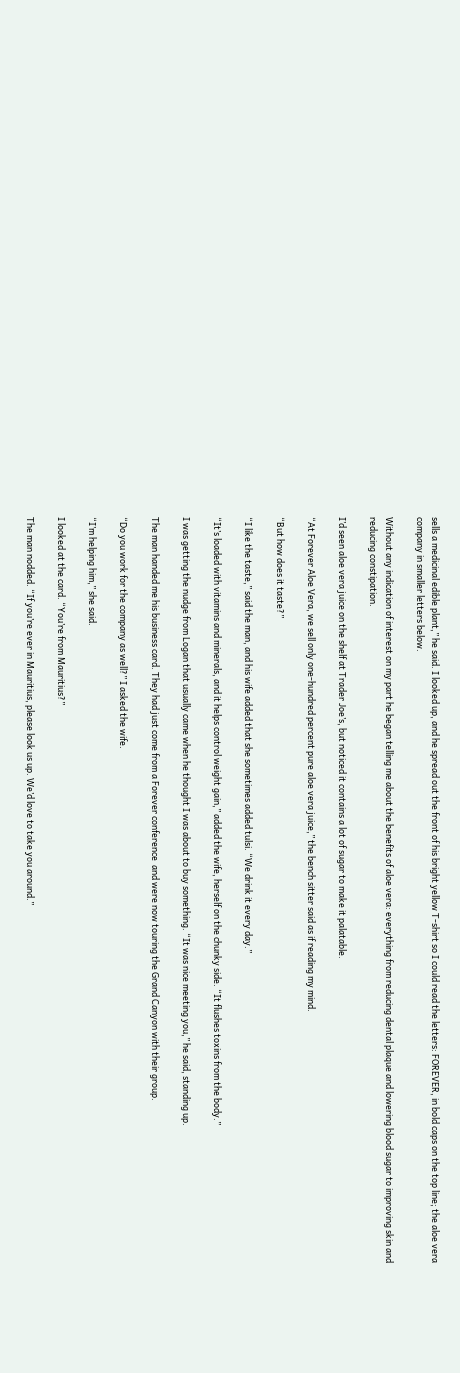sells a medicinal edible plant,” he said. I looked up, and he spread out the front of his bright yellow T-shirt so I could read the letters: FOREVER, in bold caps on the top line; the aloe vera company in smaller letters below.

Without any indication of interest on my part he began telling me about the benefits of aloe vera: everything from reducing dental plaque and lowering blood sugar to improving skin and reducing constipation.

I’d seen aloe vera juice on the shelf at Trader Joe’s, but noticed it contains a lot of sugar to make it palatable.

“At Forever Aloe Vera, we sell only one-hundred percent pure aloe vera juice,” the bench sitter said as if reading my mind.

“But how does it taste?”

“I like the taste,” said the man, and his wife added that she sometimes added tulsi. “We drink it every day.”

“It’s loaded with vitamins and minerals, and it helps control weight gain,” added the wife, herself on the chunky side. “It flushes toxins from the body.”

I was getting the nudge from Logan that usually came when he thought I was about to buy something. “It was nice meeting you,” he said, standing up.

The man handed me his business card. They had just come from a Forever conference  and were now touring the Grand Canyon with their group.

“Do you work for the company as well?” I asked the wife.

“I’m helping him,” she said.

I looked at the card. “You’re from Mauritius?”

The man nodded. “If you’re ever in Mauritius, please look us up. We’d love to take you around.”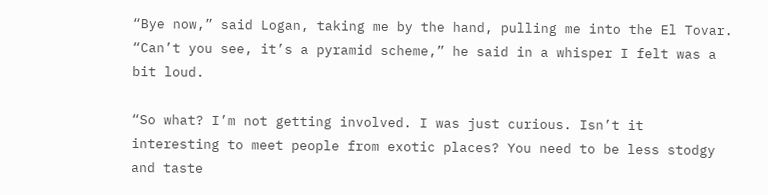“Bye now,” said Logan, taking me by the hand, pulling me into the El Tovar. “Can’t you see, it’s a pyramid scheme,” he said in a whisper I felt was a bit loud.

“So what? I’m not getting involved. I was just curious. Isn’t it interesting to meet people from exotic places? You need to be less stodgy and taste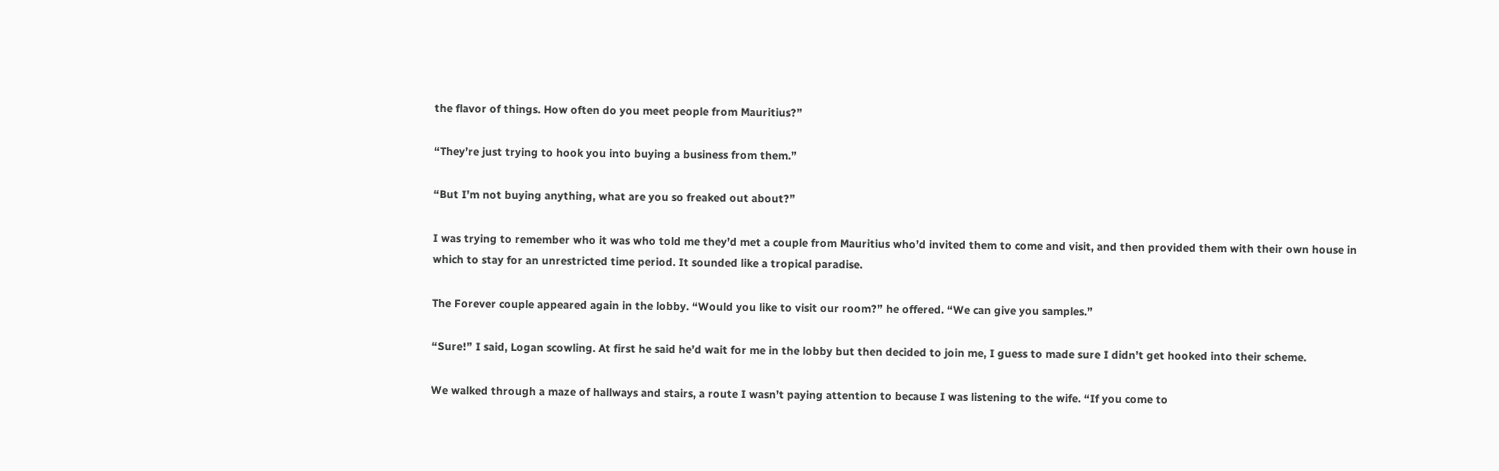the flavor of things. How often do you meet people from Mauritius?”

“They’re just trying to hook you into buying a business from them.”

“But I’m not buying anything, what are you so freaked out about?”

I was trying to remember who it was who told me they’d met a couple from Mauritius who’d invited them to come and visit, and then provided them with their own house in which to stay for an unrestricted time period. It sounded like a tropical paradise.

The Forever couple appeared again in the lobby. “Would you like to visit our room?” he offered. “We can give you samples.”

“Sure!” I said, Logan scowling. At first he said he’d wait for me in the lobby but then decided to join me, I guess to made sure I didn’t get hooked into their scheme.

We walked through a maze of hallways and stairs, a route I wasn’t paying attention to because I was listening to the wife. “If you come to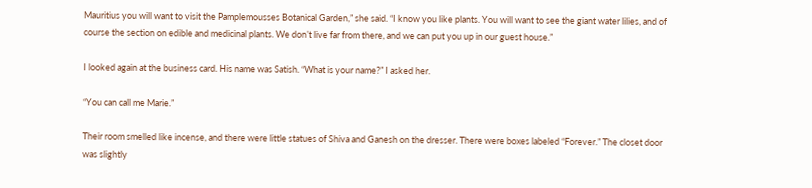Mauritius you will want to visit the Pamplemousses Botanical Garden,” she said. “I know you like plants. You will want to see the giant water lilies, and of course the section on edible and medicinal plants. We don’t live far from there, and we can put you up in our guest house.”

I looked again at the business card. His name was Satish. “What is your name?” I asked her.

“You can call me Marie.”

Their room smelled like incense, and there were little statues of Shiva and Ganesh on the dresser. There were boxes labeled “Forever.” The closet door was slightly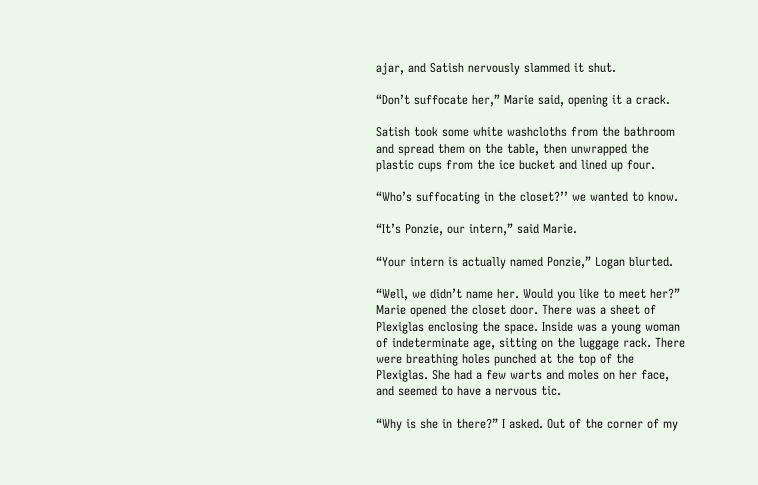ajar, and Satish nervously slammed it shut.

“Don’t suffocate her,” Marie said, opening it a crack.

Satish took some white washcloths from the bathroom and spread them on the table, then unwrapped the plastic cups from the ice bucket and lined up four.

“Who’s suffocating in the closet?’’ we wanted to know.

“It’s Ponzie, our intern,” said Marie.

“Your intern is actually named Ponzie,” Logan blurted.

“Well, we didn’t name her. Would you like to meet her?” Marie opened the closet door. There was a sheet of Plexiglas enclosing the space. Inside was a young woman of indeterminate age, sitting on the luggage rack. There were breathing holes punched at the top of the Plexiglas. She had a few warts and moles on her face, and seemed to have a nervous tic.

“Why is she in there?” I asked. Out of the corner of my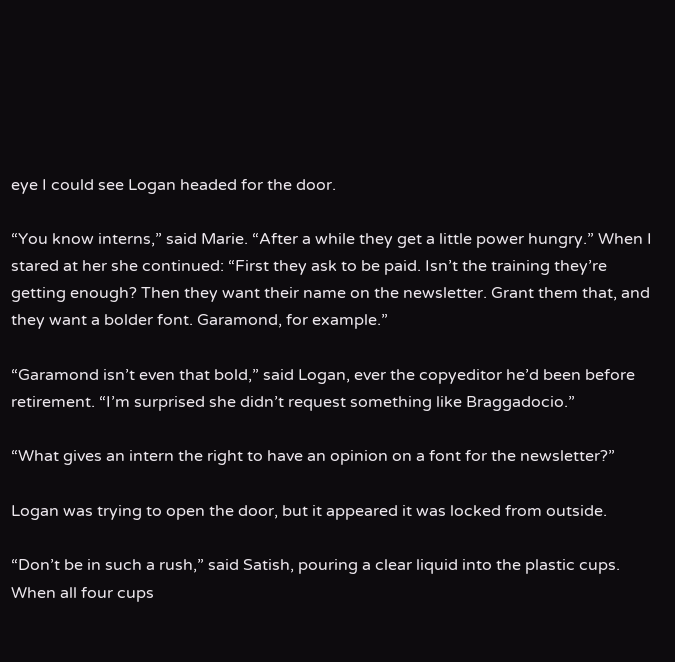eye I could see Logan headed for the door.

“You know interns,” said Marie. “After a while they get a little power hungry.” When I stared at her she continued: “First they ask to be paid. Isn’t the training they’re getting enough? Then they want their name on the newsletter. Grant them that, and they want a bolder font. Garamond, for example.”

“Garamond isn’t even that bold,” said Logan, ever the copyeditor he’d been before retirement. “I’m surprised she didn’t request something like Braggadocio.”

“What gives an intern the right to have an opinion on a font for the newsletter?”

Logan was trying to open the door, but it appeared it was locked from outside.

“Don’t be in such a rush,” said Satish, pouring a clear liquid into the plastic cups. When all four cups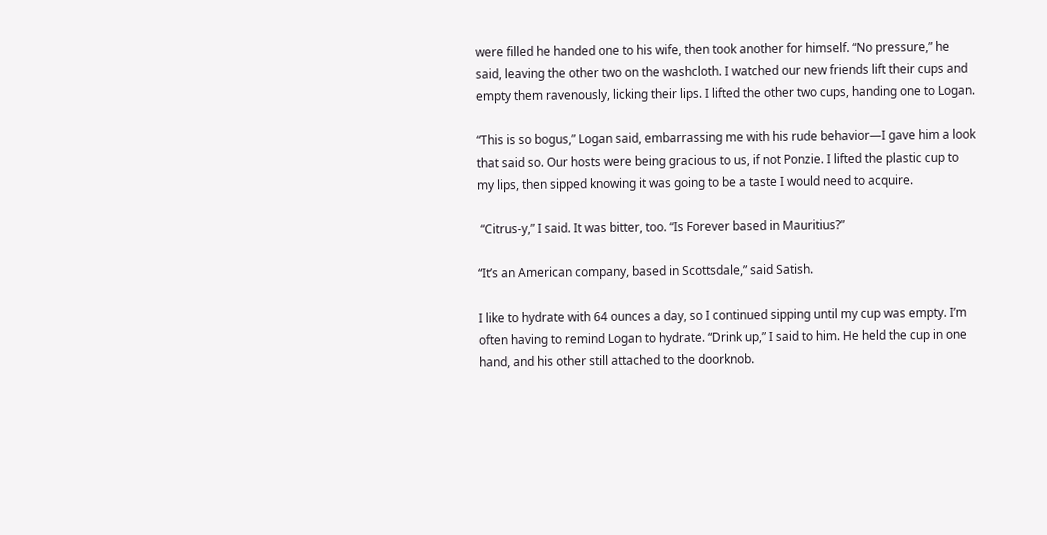were filled he handed one to his wife, then took another for himself. “No pressure,” he said, leaving the other two on the washcloth. I watched our new friends lift their cups and empty them ravenously, licking their lips. I lifted the other two cups, handing one to Logan.

“This is so bogus,” Logan said, embarrassing me with his rude behavior—I gave him a look that said so. Our hosts were being gracious to us, if not Ponzie. I lifted the plastic cup to my lips, then sipped knowing it was going to be a taste I would need to acquire.

 “Citrus-y,” I said. It was bitter, too. “Is Forever based in Mauritius?”

“It’s an American company, based in Scottsdale,” said Satish.

I like to hydrate with 64 ounces a day, so I continued sipping until my cup was empty. I’m often having to remind Logan to hydrate. “Drink up,” I said to him. He held the cup in one hand, and his other still attached to the doorknob.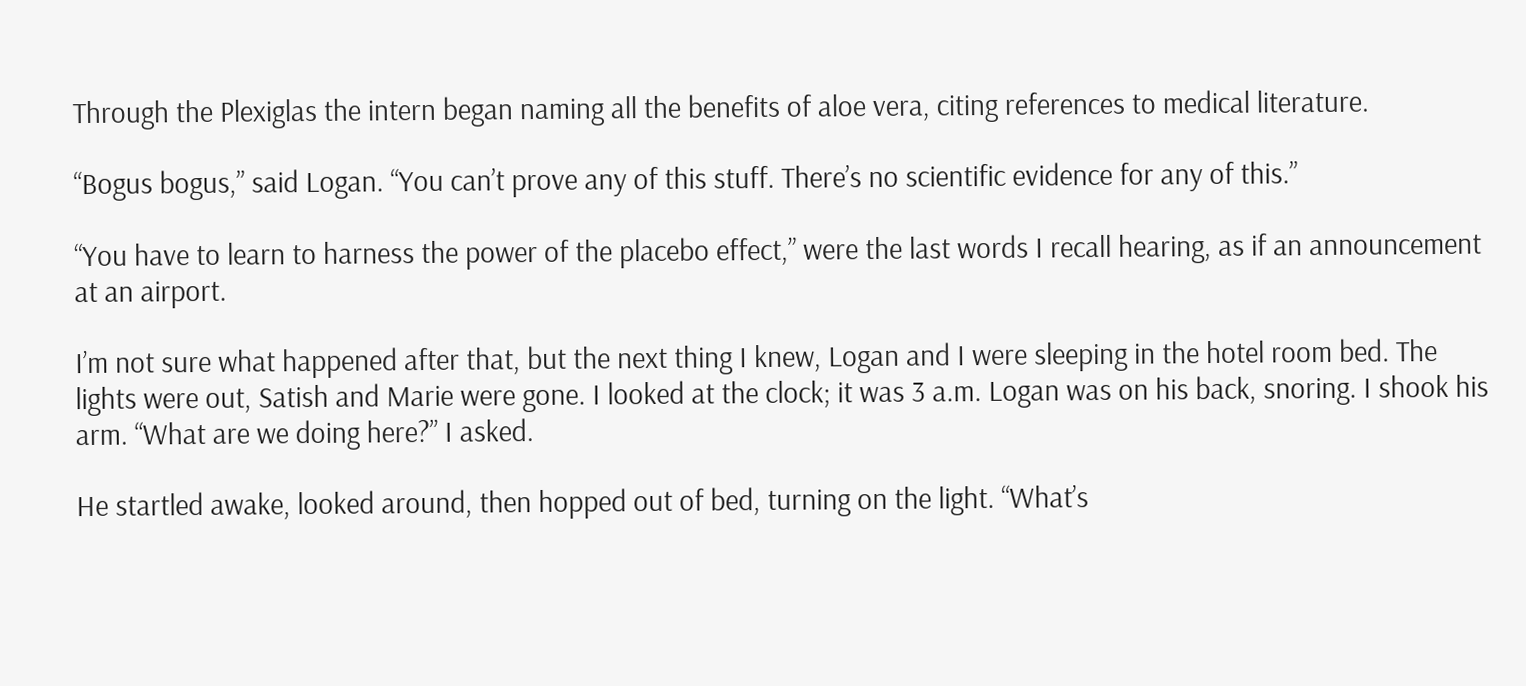Through the Plexiglas the intern began naming all the benefits of aloe vera, citing references to medical literature.

“Bogus bogus,” said Logan. “You can’t prove any of this stuff. There’s no scientific evidence for any of this.”

“You have to learn to harness the power of the placebo effect,” were the last words I recall hearing, as if an announcement at an airport.

I’m not sure what happened after that, but the next thing I knew, Logan and I were sleeping in the hotel room bed. The lights were out, Satish and Marie were gone. I looked at the clock; it was 3 a.m. Logan was on his back, snoring. I shook his arm. “What are we doing here?” I asked.

He startled awake, looked around, then hopped out of bed, turning on the light. “What’s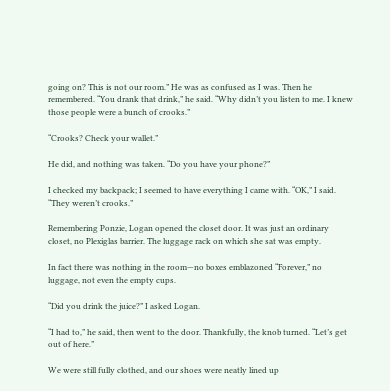going on? This is not our room.” He was as confused as I was. Then he remembered. “You drank that drink,” he said. “Why didn’t you listen to me. I knew those people were a bunch of crooks.”

“Crooks? Check your wallet.”

He did, and nothing was taken. “Do you have your phone?”

I checked my backpack; I seemed to have everything I came with. “OK,” I said. “They weren’t crooks.”

Remembering Ponzie, Logan opened the closet door. It was just an ordinary closet, no Plexiglas barrier. The luggage rack on which she sat was empty.

In fact there was nothing in the room—no boxes emblazoned “Forever,” no luggage, not even the empty cups.

“Did you drink the juice?” I asked Logan.

“I had to,” he said, then went to the door. Thankfully, the knob turned. “Let’s get out of here.”

We were still fully clothed, and our shoes were neatly lined up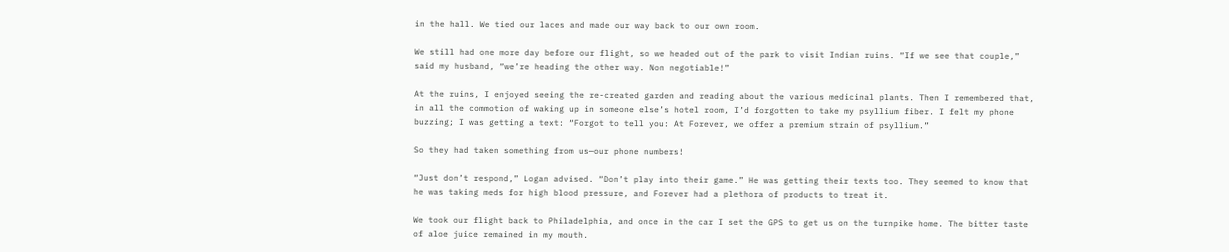in the hall. We tied our laces and made our way back to our own room.

We still had one more day before our flight, so we headed out of the park to visit Indian ruins. “If we see that couple,” said my husband, “we’re heading the other way. Non negotiable!”

At the ruins, I enjoyed seeing the re-created garden and reading about the various medicinal plants. Then I remembered that, in all the commotion of waking up in someone else’s hotel room, I’d forgotten to take my psyllium fiber. I felt my phone buzzing; I was getting a text: “Forgot to tell you: At Forever, we offer a premium strain of psyllium.”

So they had taken something from us—our phone numbers!

“Just don’t respond,” Logan advised. “Don’t play into their game.” He was getting their texts too. They seemed to know that he was taking meds for high blood pressure, and Forever had a plethora of products to treat it.

We took our flight back to Philadelphia, and once in the car I set the GPS to get us on the turnpike home. The bitter taste of aloe juice remained in my mouth.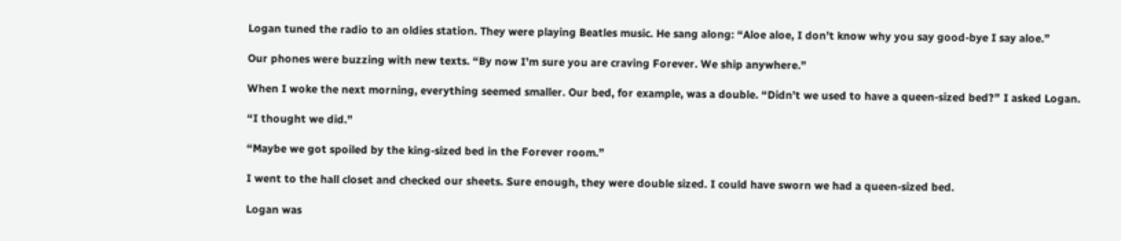Logan tuned the radio to an oldies station. They were playing Beatles music. He sang along: “Aloe aloe, I don’t know why you say good-bye I say aloe.”

Our phones were buzzing with new texts. “By now I’m sure you are craving Forever. We ship anywhere.”

When I woke the next morning, everything seemed smaller. Our bed, for example, was a double. “Didn’t we used to have a queen-sized bed?” I asked Logan.

“I thought we did.”

“Maybe we got spoiled by the king-sized bed in the Forever room.”

I went to the hall closet and checked our sheets. Sure enough, they were double sized. I could have sworn we had a queen-sized bed.

Logan was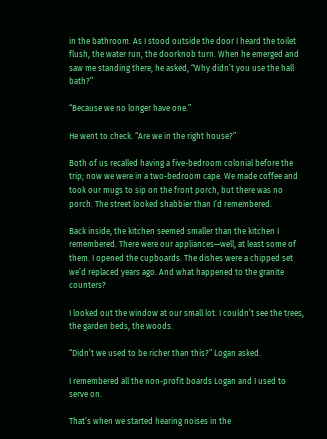in the bathroom. As I stood outside the door I heard the toilet flush, the water run, the doorknob turn. When he emerged and saw me standing there, he asked, “Why didn’t you use the hall bath?”

“Because we no longer have one.”

He went to check. “Are we in the right house?”

Both of us recalled having a five-bedroom colonial before the trip; now we were in a two-bedroom cape. We made coffee and took our mugs to sip on the front porch, but there was no porch. The street looked shabbier than I’d remembered.

Back inside, the kitchen seemed smaller than the kitchen I remembered. There were our appliances—well, at least some of them. I opened the cupboards. The dishes were a chipped set we’d replaced years ago. And what happened to the granite counters?

I looked out the window at our small lot. I couldn’t see the trees, the garden beds, the woods.

“Didn’t we used to be richer than this?” Logan asked.

I remembered all the non-profit boards Logan and I used to serve on.

That’s when we started hearing noises in the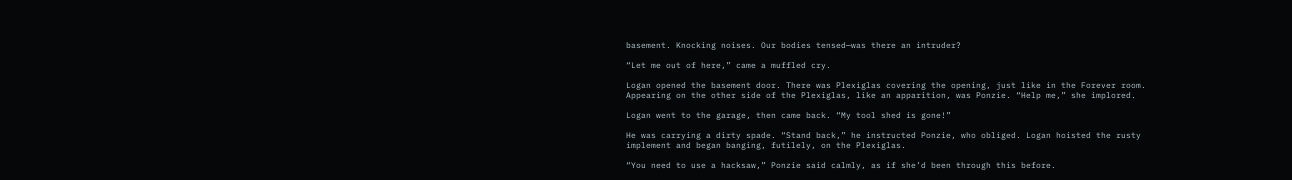basement. Knocking noises. Our bodies tensed—was there an intruder?

“Let me out of here,” came a muffled cry.

Logan opened the basement door. There was Plexiglas covering the opening, just like in the Forever room. Appearing on the other side of the Plexiglas, like an apparition, was Ponzie. “Help me,” she implored.

Logan went to the garage, then came back. “My tool shed is gone!”

He was carrying a dirty spade. “Stand back,” he instructed Ponzie, who obliged. Logan hoisted the rusty implement and began banging, futilely, on the Plexiglas.

“You need to use a hacksaw,” Ponzie said calmly, as if she’d been through this before.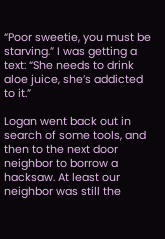“Poor sweetie, you must be starving.” I was getting a text: “She needs to drink aloe juice, she’s addicted to it.”

Logan went back out in search of some tools, and then to the next door neighbor to borrow a hacksaw. At least our neighbor was still the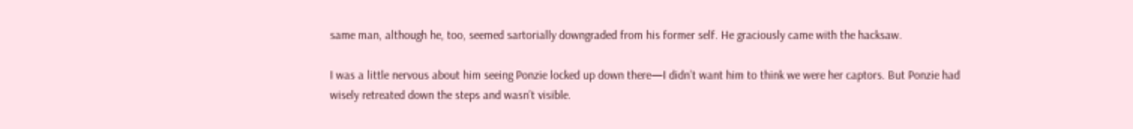same man, although he, too, seemed sartorially downgraded from his former self. He graciously came with the hacksaw.

I was a little nervous about him seeing Ponzie locked up down there—I didn’t want him to think we were her captors. But Ponzie had wisely retreated down the steps and wasn’t visible.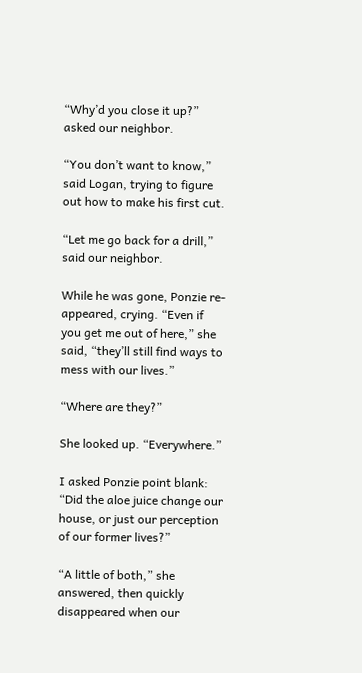“Why’d you close it up?” asked our neighbor.

“You don’t want to know,” said Logan, trying to figure out how to make his first cut.

“Let me go back for a drill,” said our neighbor.

While he was gone, Ponzie re-appeared, crying. “Even if you get me out of here,” she said, “they’ll still find ways to mess with our lives.”

“Where are they?”

She looked up. “Everywhere.”

I asked Ponzie point blank: “Did the aloe juice change our house, or just our perception of our former lives?”

“A little of both,” she answered, then quickly disappeared when our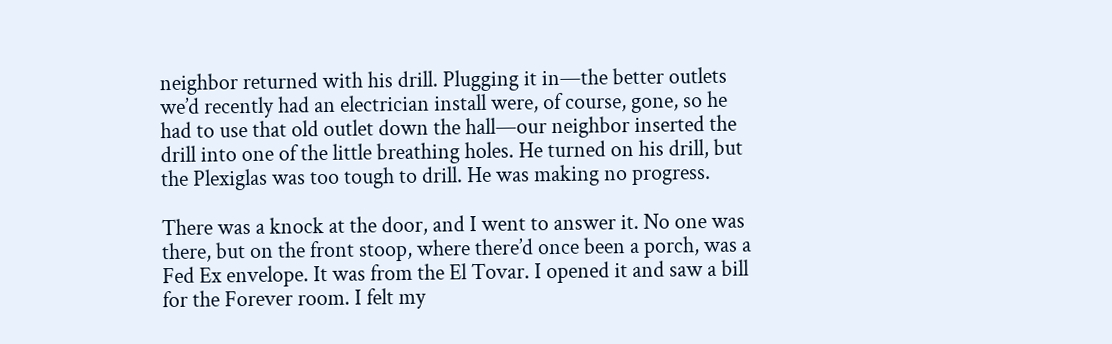neighbor returned with his drill. Plugging it in—the better outlets we’d recently had an electrician install were, of course, gone, so he had to use that old outlet down the hall—our neighbor inserted the drill into one of the little breathing holes. He turned on his drill, but the Plexiglas was too tough to drill. He was making no progress.

There was a knock at the door, and I went to answer it. No one was there, but on the front stoop, where there’d once been a porch, was a Fed Ex envelope. It was from the El Tovar. I opened it and saw a bill for the Forever room. I felt my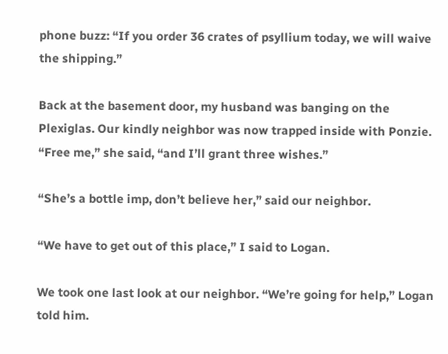phone buzz: “If you order 36 crates of psyllium today, we will waive the shipping.”

Back at the basement door, my husband was banging on the Plexiglas. Our kindly neighbor was now trapped inside with Ponzie. “Free me,” she said, “and I’ll grant three wishes.”

“She’s a bottle imp, don’t believe her,” said our neighbor.

“We have to get out of this place,” I said to Logan.

We took one last look at our neighbor. “We’re going for help,” Logan told him.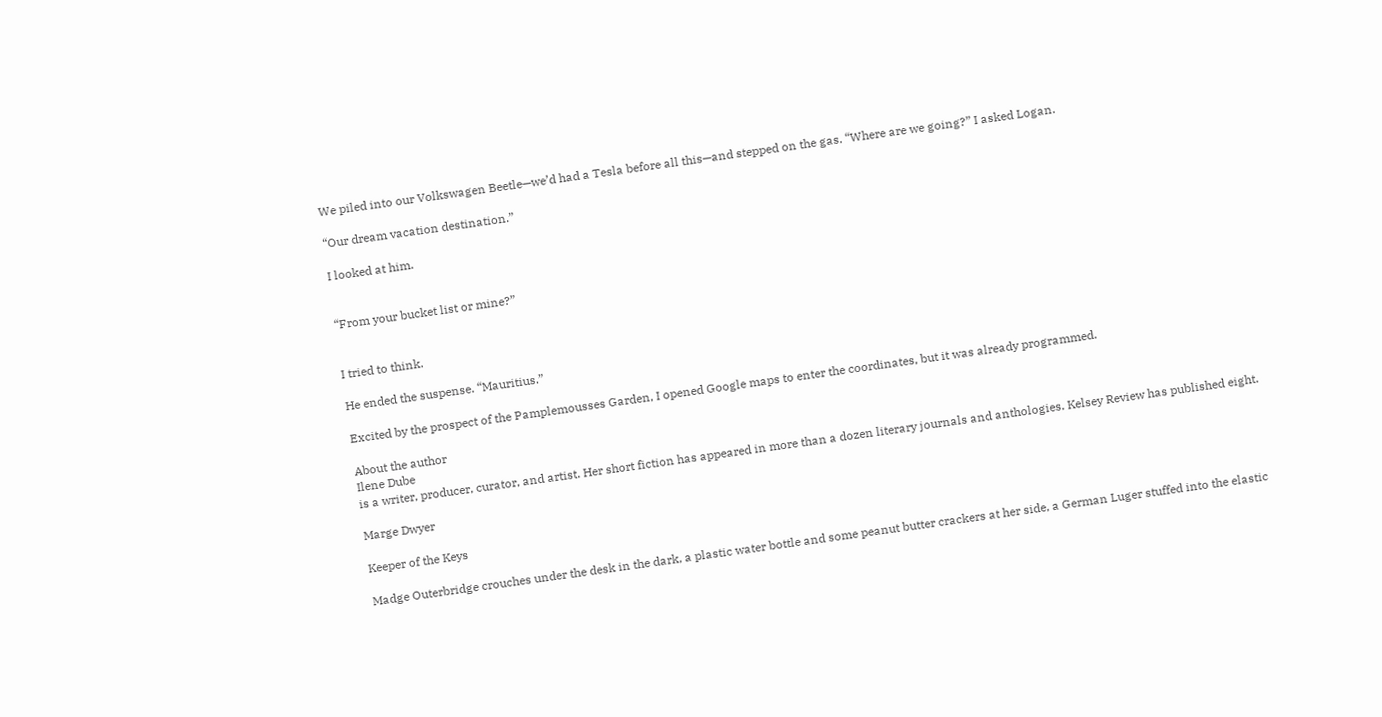We piled into our Volkswagen Beetle—we’d had a Tesla before all this—and stepped on the gas. “Where are we going?” I asked Logan.

“Our dream vacation destination.”

I looked at him.


“From your bucket list or mine?”


I tried to think.

He ended the suspense. “Mauritius.”

Excited by the prospect of the Pamplemousses Garden, I opened Google maps to enter the coordinates, but it was already programmed.

About the author
Ilene Dube
is a writer, producer, curator, and artist. Her short fiction has appeared in more than a dozen literary journals and anthologies. Kelsey Review has published eight.

Marge Dwyer

Keeper of the Keys

Madge Outerbridge crouches under the desk in the dark, a plastic water bottle and some peanut butter crackers at her side, a German Luger stuffed into the elastic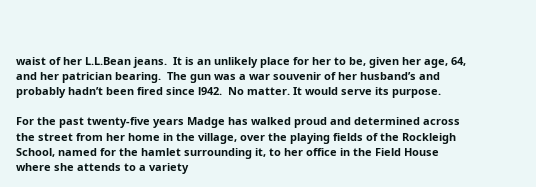waist of her L.L.Bean jeans.  It is an unlikely place for her to be, given her age, 64, and her patrician bearing.  The gun was a war souvenir of her husband’s and probably hadn’t been fired since l942.  No matter. It would serve its purpose.

For the past twenty-five years Madge has walked proud and determined across the street from her home in the village, over the playing fields of the Rockleigh School, named for the hamlet surrounding it, to her office in the Field House where she attends to a variety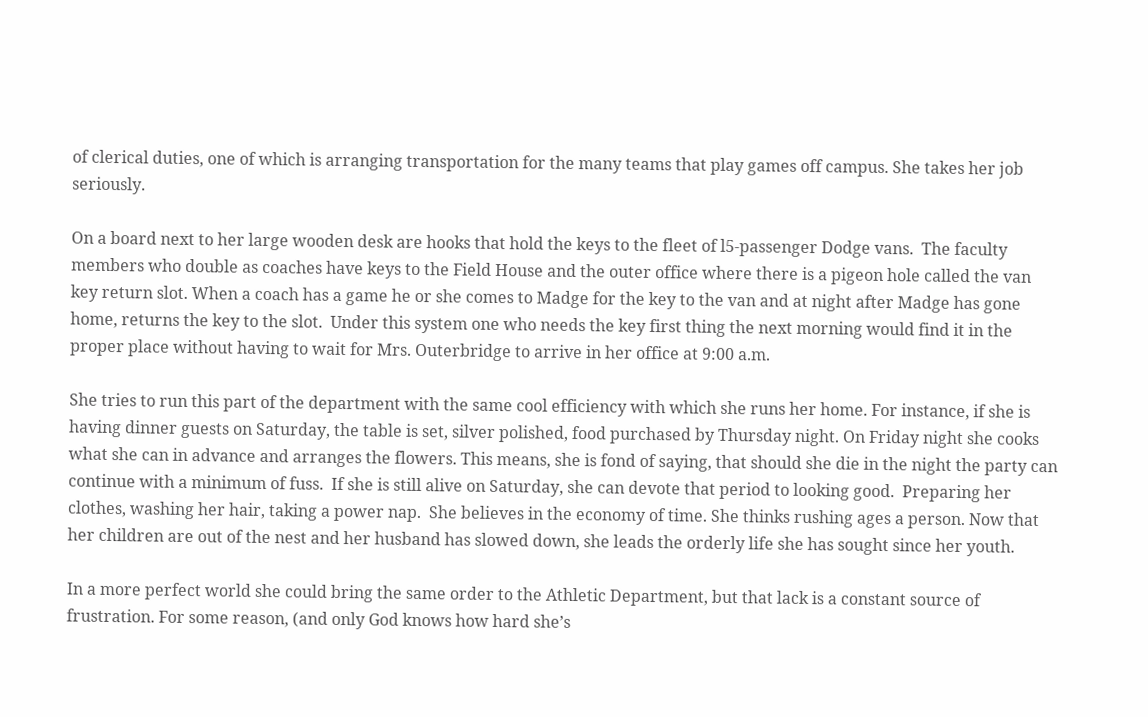of clerical duties, one of which is arranging transportation for the many teams that play games off campus. She takes her job seriously.

On a board next to her large wooden desk are hooks that hold the keys to the fleet of l5-passenger Dodge vans.  The faculty members who double as coaches have keys to the Field House and the outer office where there is a pigeon hole called the van key return slot. When a coach has a game he or she comes to Madge for the key to the van and at night after Madge has gone home, returns the key to the slot.  Under this system one who needs the key first thing the next morning would find it in the proper place without having to wait for Mrs. Outerbridge to arrive in her office at 9:00 a.m.

She tries to run this part of the department with the same cool efficiency with which she runs her home. For instance, if she is having dinner guests on Saturday, the table is set, silver polished, food purchased by Thursday night. On Friday night she cooks what she can in advance and arranges the flowers. This means, she is fond of saying, that should she die in the night the party can continue with a minimum of fuss.  If she is still alive on Saturday, she can devote that period to looking good.  Preparing her clothes, washing her hair, taking a power nap.  She believes in the economy of time. She thinks rushing ages a person. Now that her children are out of the nest and her husband has slowed down, she leads the orderly life she has sought since her youth.

In a more perfect world she could bring the same order to the Athletic Department, but that lack is a constant source of frustration. For some reason, (and only God knows how hard she’s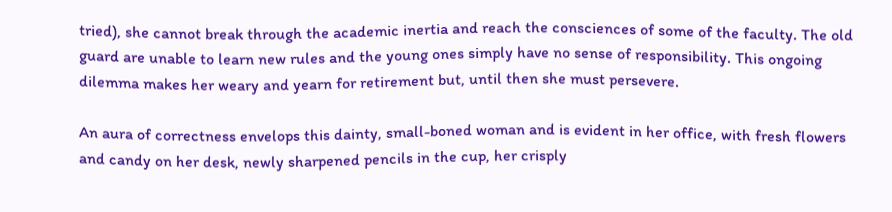tried), she cannot break through the academic inertia and reach the consciences of some of the faculty. The old guard are unable to learn new rules and the young ones simply have no sense of responsibility. This ongoing dilemma makes her weary and yearn for retirement but, until then she must persevere.

An aura of correctness envelops this dainty, small-boned woman and is evident in her office, with fresh flowers and candy on her desk, newly sharpened pencils in the cup, her crisply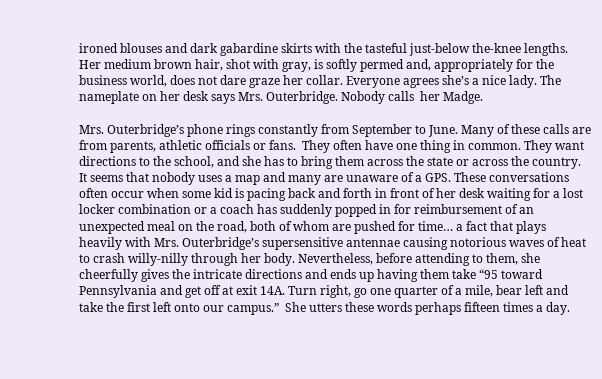ironed blouses and dark gabardine skirts with the tasteful just-below the-knee lengths. Her medium brown hair, shot with gray, is softly permed and, appropriately for the business world, does not dare graze her collar. Everyone agrees she’s a nice lady. The nameplate on her desk says Mrs. Outerbridge. Nobody calls  her Madge.

Mrs. Outerbridge’s phone rings constantly from September to June. Many of these calls are from parents, athletic officials or fans.  They often have one thing in common. They want directions to the school, and she has to bring them across the state or across the country.  It seems that nobody uses a map and many are unaware of a GPS. These conversations often occur when some kid is pacing back and forth in front of her desk waiting for a lost locker combination or a coach has suddenly popped in for reimbursement of an unexpected meal on the road, both of whom are pushed for time… a fact that plays heavily with Mrs. Outerbridge’s supersensitive antennae causing notorious waves of heat to crash willy-nilly through her body. Nevertheless, before attending to them, she cheerfully gives the intricate directions and ends up having them take “95 toward Pennsylvania and get off at exit 14A. Turn right, go one quarter of a mile, bear left and take the first left onto our campus.”  She utters these words perhaps fifteen times a day.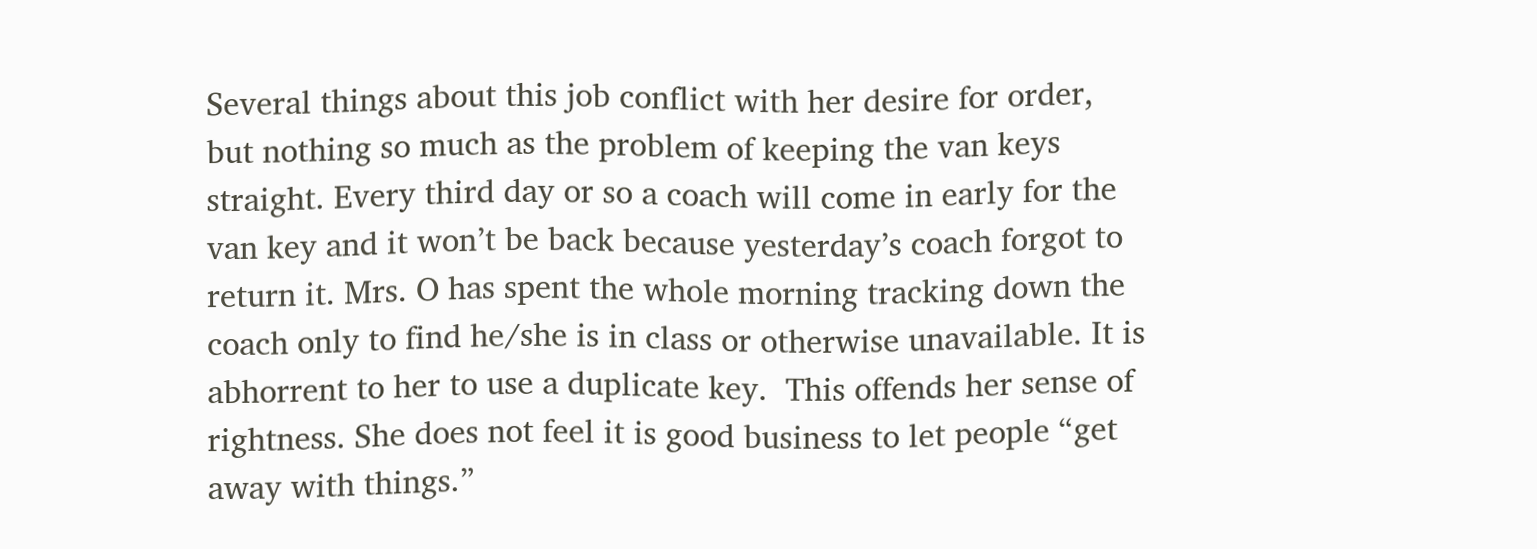Several things about this job conflict with her desire for order, but nothing so much as the problem of keeping the van keys straight. Every third day or so a coach will come in early for the van key and it won’t be back because yesterday’s coach forgot to return it. Mrs. O has spent the whole morning tracking down the coach only to find he/she is in class or otherwise unavailable. It is abhorrent to her to use a duplicate key.  This offends her sense of rightness. She does not feel it is good business to let people “get away with things.”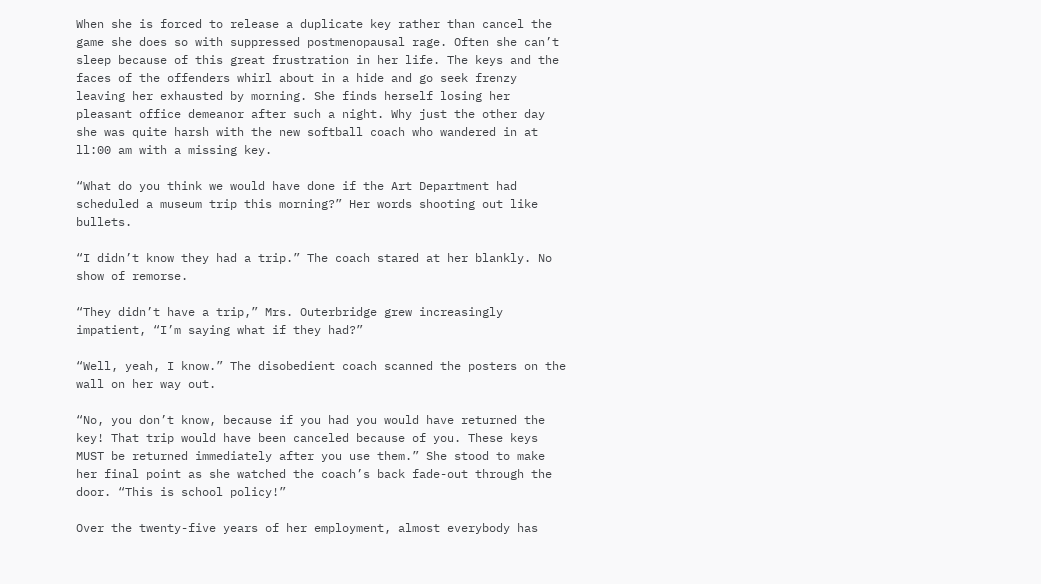When she is forced to release a duplicate key rather than cancel the game she does so with suppressed postmenopausal rage. Often she can’t sleep because of this great frustration in her life. The keys and the faces of the offenders whirl about in a hide and go seek frenzy leaving her exhausted by morning. She finds herself losing her pleasant office demeanor after such a night. Why just the other day she was quite harsh with the new softball coach who wandered in at ll:00 am with a missing key.

“What do you think we would have done if the Art Department had scheduled a museum trip this morning?” Her words shooting out like bullets.

“I didn’t know they had a trip.” The coach stared at her blankly. No show of remorse.

“They didn’t have a trip,” Mrs. Outerbridge grew increasingly impatient, “I’m saying what if they had?”

“Well, yeah, I know.” The disobedient coach scanned the posters on the wall on her way out.

“No, you don’t know, because if you had you would have returned the key! That trip would have been canceled because of you. These keys MUST be returned immediately after you use them.” She stood to make her final point as she watched the coach’s back fade-out through the door. “This is school policy!”

Over the twenty-five years of her employment, almost everybody has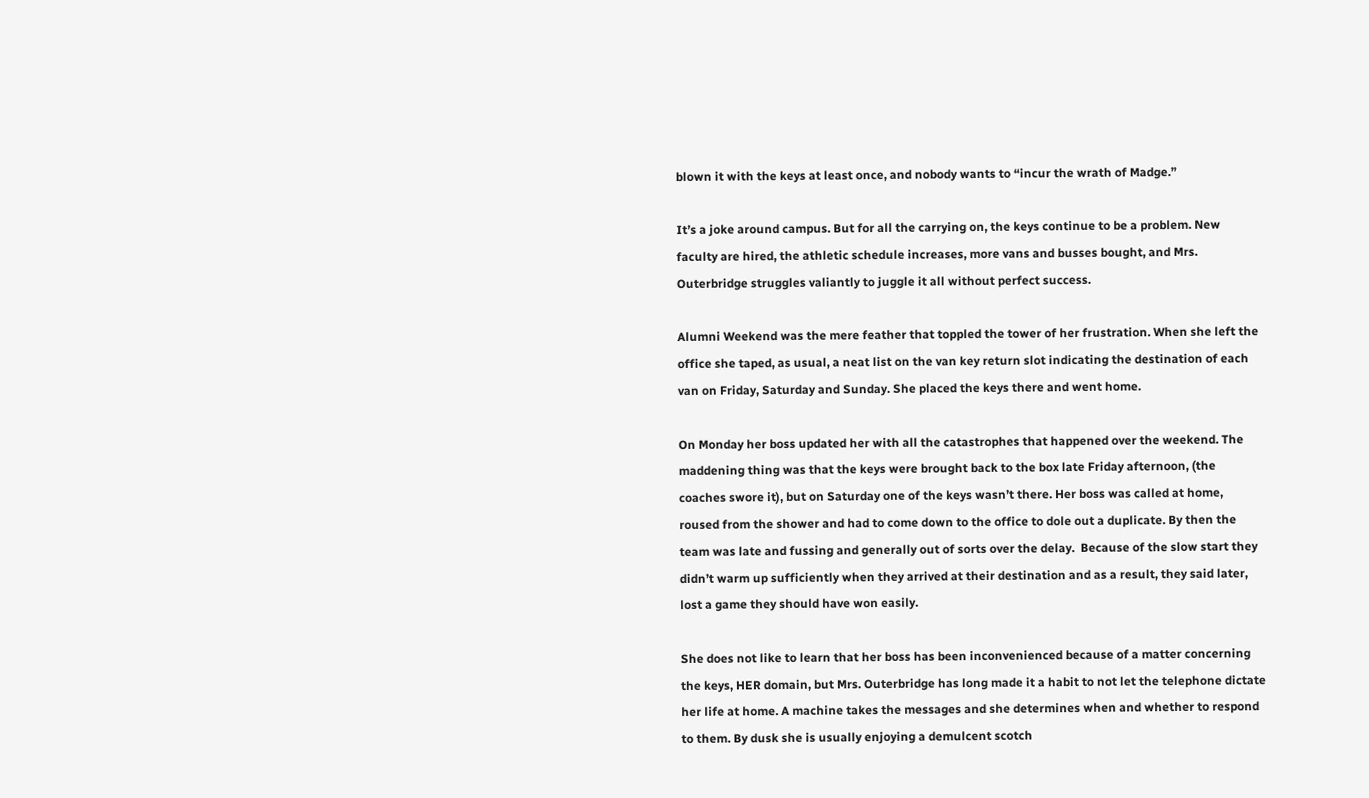blown it with the keys at least once, and nobody wants to “incur the wrath of Madge.”

It’s a joke around campus. But for all the carrying on, the keys continue to be a problem. New faculty are hired, the athletic schedule increases, more vans and busses bought, and Mrs. Outerbridge struggles valiantly to juggle it all without perfect success.

Alumni Weekend was the mere feather that toppled the tower of her frustration. When she left the office she taped, as usual, a neat list on the van key return slot indicating the destination of each van on Friday, Saturday and Sunday. She placed the keys there and went home.

On Monday her boss updated her with all the catastrophes that happened over the weekend. The maddening thing was that the keys were brought back to the box late Friday afternoon, (the coaches swore it), but on Saturday one of the keys wasn’t there. Her boss was called at home, roused from the shower and had to come down to the office to dole out a duplicate. By then the team was late and fussing and generally out of sorts over the delay.  Because of the slow start they didn’t warm up sufficiently when they arrived at their destination and as a result, they said later, lost a game they should have won easily.

She does not like to learn that her boss has been inconvenienced because of a matter concerning the keys, HER domain, but Mrs. Outerbridge has long made it a habit to not let the telephone dictate her life at home. A machine takes the messages and she determines when and whether to respond to them. By dusk she is usually enjoying a demulcent scotch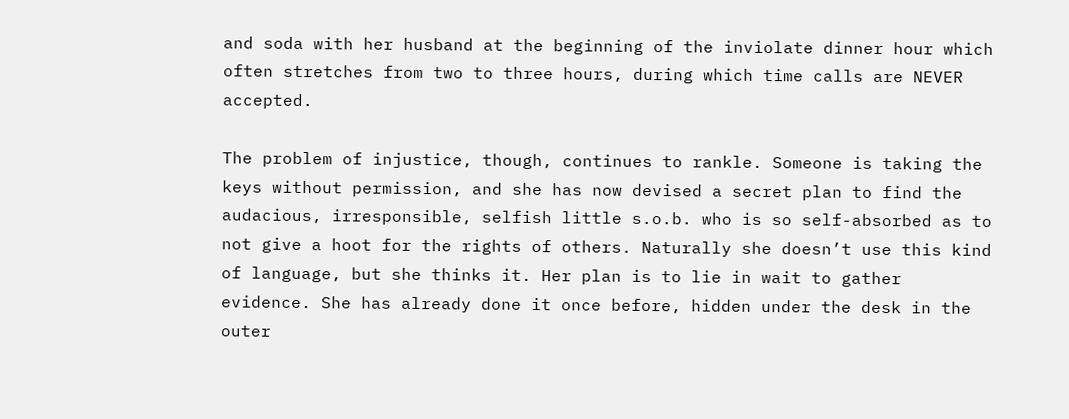and soda with her husband at the beginning of the inviolate dinner hour which often stretches from two to three hours, during which time calls are NEVER accepted.

The problem of injustice, though, continues to rankle. Someone is taking the keys without permission, and she has now devised a secret plan to find the audacious, irresponsible, selfish little s.o.b. who is so self-absorbed as to not give a hoot for the rights of others. Naturally she doesn’t use this kind of language, but she thinks it. Her plan is to lie in wait to gather evidence. She has already done it once before, hidden under the desk in the outer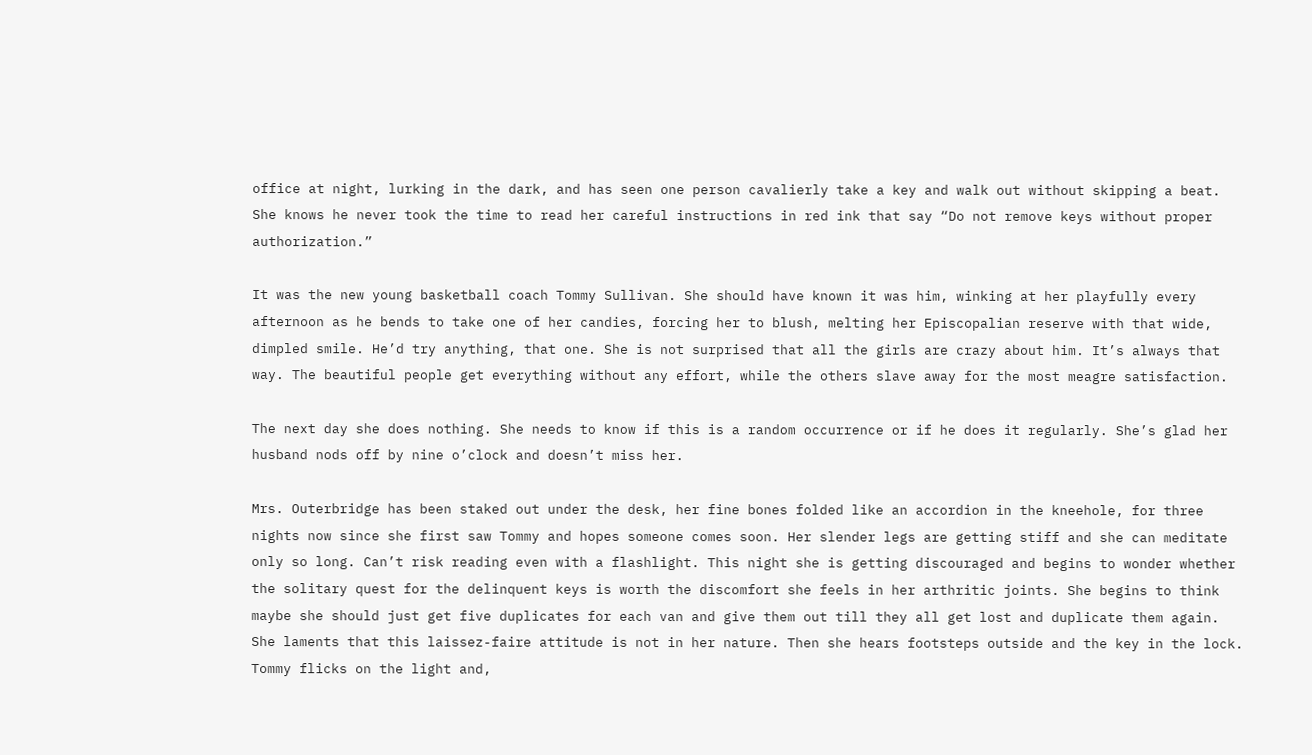office at night, lurking in the dark, and has seen one person cavalierly take a key and walk out without skipping a beat. She knows he never took the time to read her careful instructions in red ink that say “Do not remove keys without proper authorization.”

It was the new young basketball coach Tommy Sullivan. She should have known it was him, winking at her playfully every afternoon as he bends to take one of her candies, forcing her to blush, melting her Episcopalian reserve with that wide, dimpled smile. He’d try anything, that one. She is not surprised that all the girls are crazy about him. It’s always that way. The beautiful people get everything without any effort, while the others slave away for the most meagre satisfaction.

The next day she does nothing. She needs to know if this is a random occurrence or if he does it regularly. She’s glad her husband nods off by nine o’clock and doesn’t miss her.

Mrs. Outerbridge has been staked out under the desk, her fine bones folded like an accordion in the kneehole, for three nights now since she first saw Tommy and hopes someone comes soon. Her slender legs are getting stiff and she can meditate only so long. Can’t risk reading even with a flashlight. This night she is getting discouraged and begins to wonder whether the solitary quest for the delinquent keys is worth the discomfort she feels in her arthritic joints. She begins to think maybe she should just get five duplicates for each van and give them out till they all get lost and duplicate them again. She laments that this laissez-faire attitude is not in her nature. Then she hears footsteps outside and the key in the lock. Tommy flicks on the light and,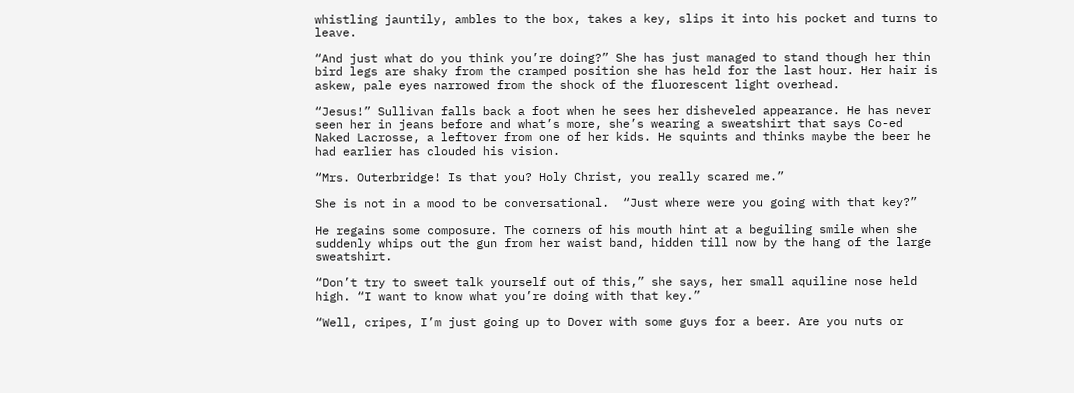whistling jauntily, ambles to the box, takes a key, slips it into his pocket and turns to leave.

“And just what do you think you’re doing?” She has just managed to stand though her thin bird legs are shaky from the cramped position she has held for the last hour. Her hair is askew, pale eyes narrowed from the shock of the fluorescent light overhead.

“Jesus!” Sullivan falls back a foot when he sees her disheveled appearance. He has never seen her in jeans before and what’s more, she’s wearing a sweatshirt that says Co-ed Naked Lacrosse, a leftover from one of her kids. He squints and thinks maybe the beer he had earlier has clouded his vision.

“Mrs. Outerbridge! Is that you? Holy Christ, you really scared me.”

She is not in a mood to be conversational.  “Just where were you going with that key?”

He regains some composure. The corners of his mouth hint at a beguiling smile when she suddenly whips out the gun from her waist band, hidden till now by the hang of the large sweatshirt.

“Don’t try to sweet talk yourself out of this,” she says, her small aquiline nose held high. “I want to know what you’re doing with that key.”

“Well, cripes, I’m just going up to Dover with some guys for a beer. Are you nuts or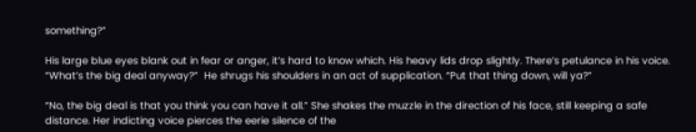something?”

His large blue eyes blank out in fear or anger, it’s hard to know which. His heavy lids drop slightly. There’s petulance in his voice. “What’s the big deal anyway?”  He shrugs his shoulders in an act of supplication. “Put that thing down, will ya?”

“No, the big deal is that you think you can have it all.” She shakes the muzzle in the direction of his face, still keeping a safe distance. Her indicting voice pierces the eerie silence of the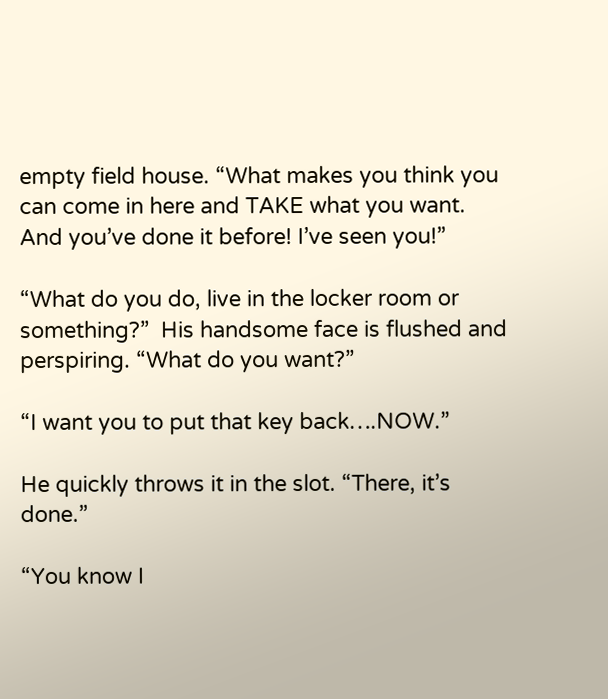empty field house. “What makes you think you can come in here and TAKE what you want. And you’ve done it before! I’ve seen you!”

“What do you do, live in the locker room or something?”  His handsome face is flushed and perspiring. “What do you want?”

“I want you to put that key back….NOW.”

He quickly throws it in the slot. “There, it’s done.”

“You know I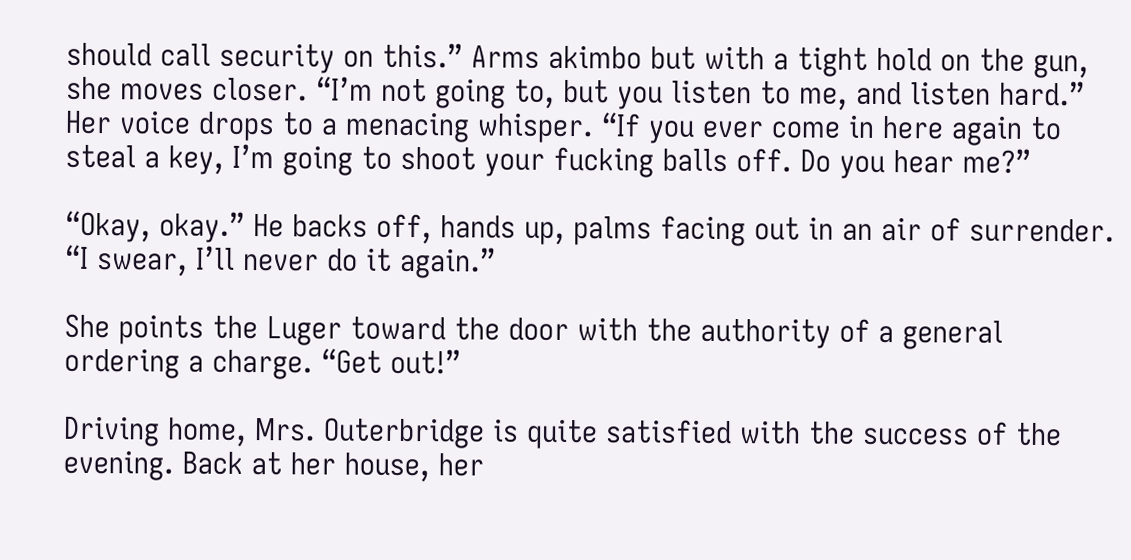should call security on this.” Arms akimbo but with a tight hold on the gun, she moves closer. “I’m not going to, but you listen to me, and listen hard.” Her voice drops to a menacing whisper. “If you ever come in here again to steal a key, I’m going to shoot your fucking balls off. Do you hear me?”

“Okay, okay.” He backs off, hands up, palms facing out in an air of surrender. “I swear, I’ll never do it again.”

She points the Luger toward the door with the authority of a general ordering a charge. “Get out!”

Driving home, Mrs. Outerbridge is quite satisfied with the success of the evening. Back at her house, her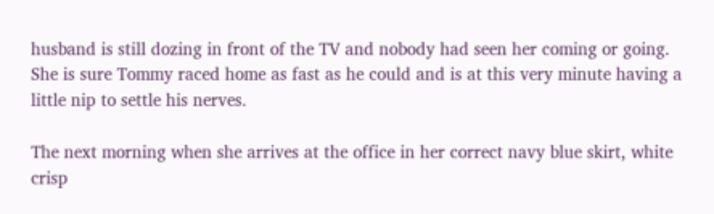husband is still dozing in front of the TV and nobody had seen her coming or going. She is sure Tommy raced home as fast as he could and is at this very minute having a little nip to settle his nerves.

The next morning when she arrives at the office in her correct navy blue skirt, white crisp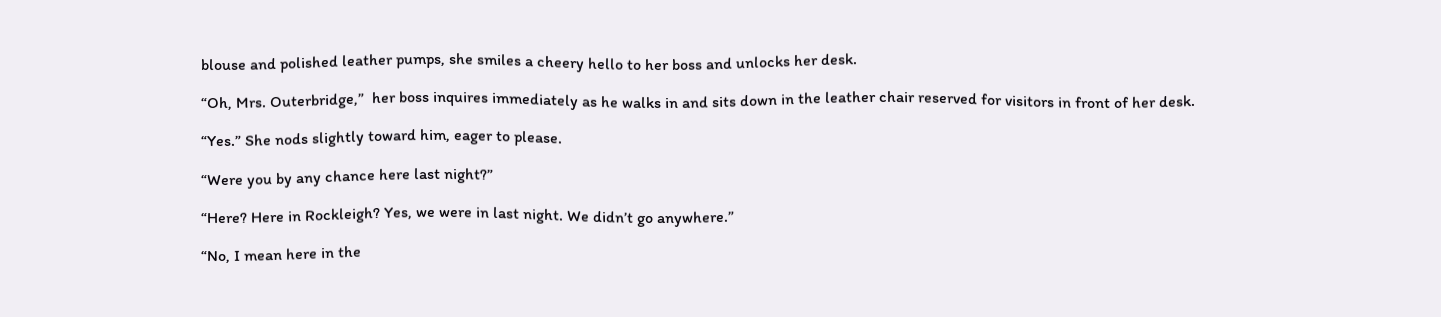blouse and polished leather pumps, she smiles a cheery hello to her boss and unlocks her desk.

“Oh, Mrs. Outerbridge,”  her boss inquires immediately as he walks in and sits down in the leather chair reserved for visitors in front of her desk.

“Yes.” She nods slightly toward him, eager to please.

“Were you by any chance here last night?”

“Here? Here in Rockleigh? Yes, we were in last night. We didn’t go anywhere.”

“No, I mean here in the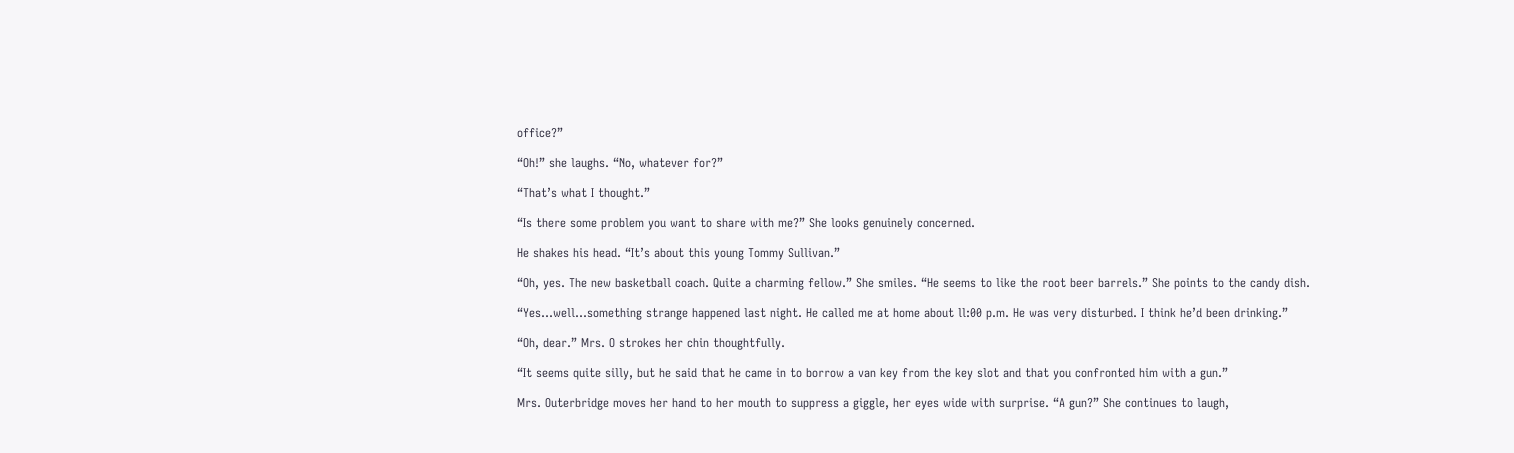office?”

“Oh!” she laughs. “No, whatever for?”

“That’s what I thought.”

“Is there some problem you want to share with me?” She looks genuinely concerned.

He shakes his head. “It’s about this young Tommy Sullivan.”

“Oh, yes. The new basketball coach. Quite a charming fellow.” She smiles. “He seems to like the root beer barrels.” She points to the candy dish.

“Yes…well…something strange happened last night. He called me at home about ll:00 p.m. He was very disturbed. I think he’d been drinking.”

“Oh, dear.” Mrs. O strokes her chin thoughtfully.

“It seems quite silly, but he said that he came in to borrow a van key from the key slot and that you confronted him with a gun.”

Mrs. Outerbridge moves her hand to her mouth to suppress a giggle, her eyes wide with surprise. “A gun?” She continues to laugh,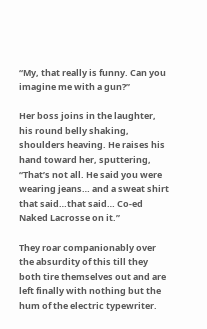“My, that really is funny. Can you imagine me with a gun?”

Her boss joins in the laughter, his round belly shaking, shoulders heaving. He raises his hand toward her, sputtering, “That’s not all. He said you were wearing jeans… and a sweat shirt that said…that said… Co-ed Naked Lacrosse on it.”

They roar companionably over the absurdity of this till they both tire themselves out and are left finally with nothing but the hum of the electric typewriter.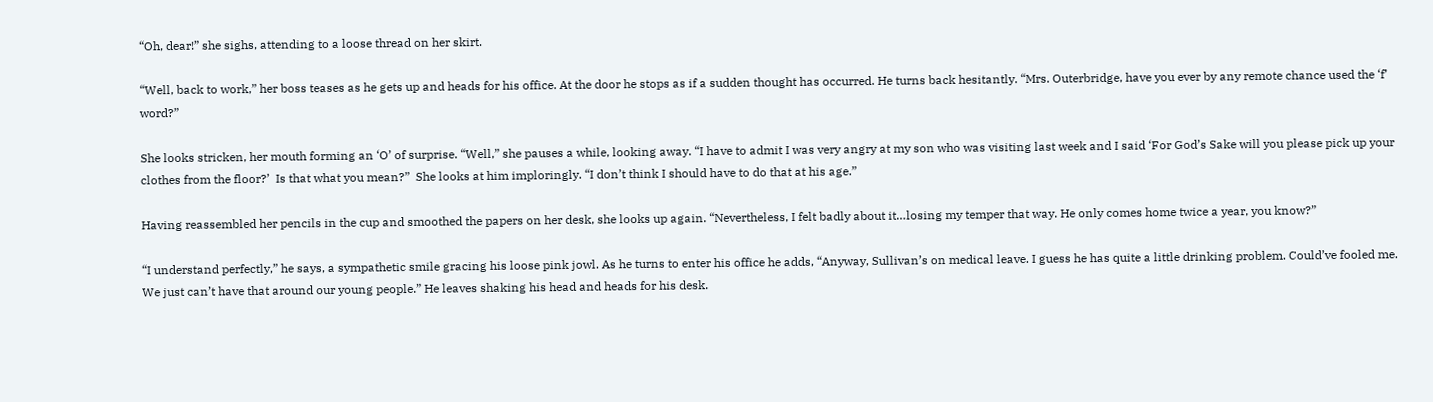“Oh, dear!” she sighs, attending to a loose thread on her skirt.

“Well, back to work,” her boss teases as he gets up and heads for his office. At the door he stops as if a sudden thought has occurred. He turns back hesitantly. “Mrs. Outerbridge, have you ever by any remote chance used the ‘f’ word?”

She looks stricken, her mouth forming an ‘O’ of surprise. “Well,” she pauses a while, looking away. “I have to admit I was very angry at my son who was visiting last week and I said ‘For God’s Sake will you please pick up your clothes from the floor?’  Is that what you mean?”  She looks at him imploringly. “I don’t think I should have to do that at his age.”

Having reassembled her pencils in the cup and smoothed the papers on her desk, she looks up again. “Nevertheless, I felt badly about it…losing my temper that way. He only comes home twice a year, you know?”

“I understand perfectly,” he says, a sympathetic smile gracing his loose pink jowl. As he turns to enter his office he adds, “Anyway, Sullivan’s on medical leave. I guess he has quite a little drinking problem. Could’ve fooled me. We just can’t have that around our young people.” He leaves shaking his head and heads for his desk.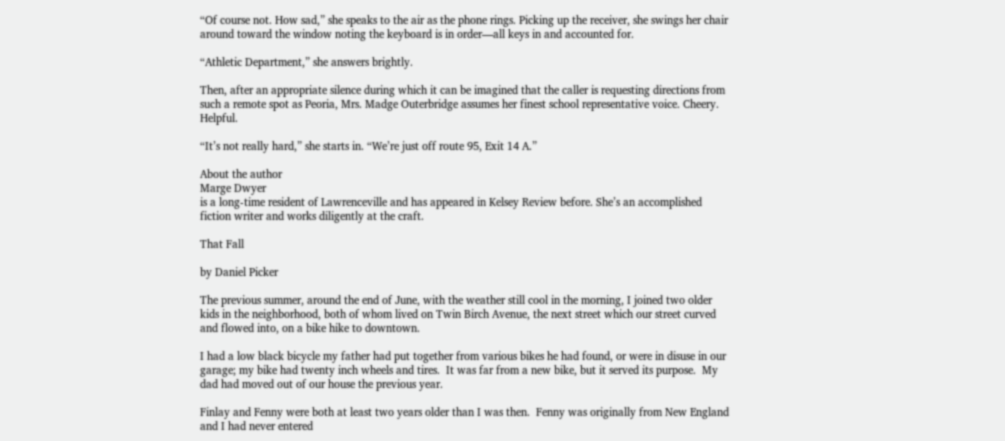“Of course not. How sad,” she speaks to the air as the phone rings. Picking up the receiver, she swings her chair around toward the window noting the keyboard is in order—all keys in and accounted for.

“Athletic Department,” she answers brightly.

Then, after an appropriate silence during which it can be imagined that the caller is requesting directions from such a remote spot as Peoria, Mrs. Madge Outerbridge assumes her finest school representative voice. Cheery. Helpful.

“It’s not really hard,” she starts in. “We’re just off route 95, Exit 14 A.”

About the author
Marge Dwyer
is a long-time resident of Lawrenceville and has appeared in Kelsey Review before. She’s an accomplished fiction writer and works diligently at the craft.

That Fall

by Daniel Picker

The previous summer, around the end of June, with the weather still cool in the morning, I joined two older kids in the neighborhood, both of whom lived on Twin Birch Avenue, the next street which our street curved and flowed into, on a bike hike to downtown.

I had a low black bicycle my father had put together from various bikes he had found, or were in disuse in our garage; my bike had twenty inch wheels and tires.  It was far from a new bike, but it served its purpose.  My dad had moved out of our house the previous year.

Finlay and Fenny were both at least two years older than I was then.  Fenny was originally from New England and I had never entered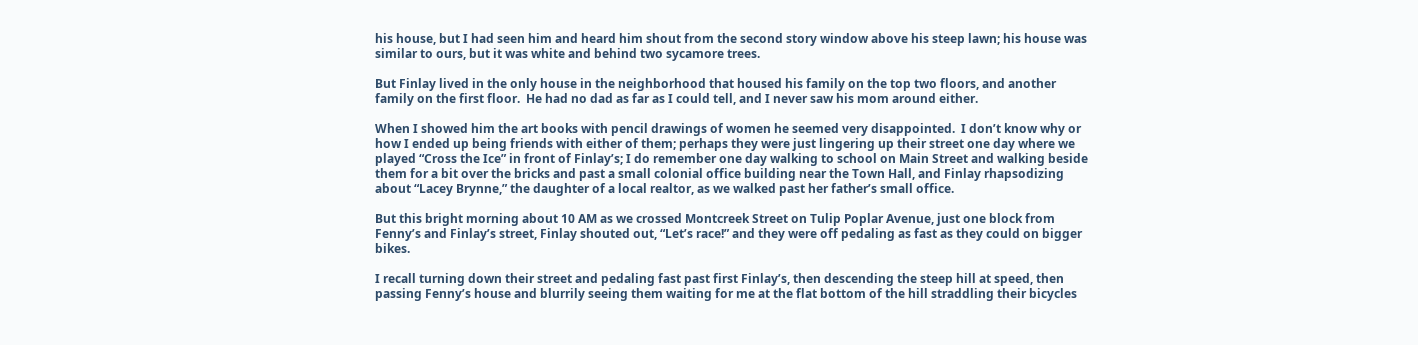his house, but I had seen him and heard him shout from the second story window above his steep lawn; his house was similar to ours, but it was white and behind two sycamore trees.

But Finlay lived in the only house in the neighborhood that housed his family on the top two floors, and another family on the first floor.  He had no dad as far as I could tell, and I never saw his mom around either.

When I showed him the art books with pencil drawings of women he seemed very disappointed.  I don’t know why or how I ended up being friends with either of them; perhaps they were just lingering up their street one day where we played “Cross the Ice” in front of Finlay’s; I do remember one day walking to school on Main Street and walking beside them for a bit over the bricks and past a small colonial office building near the Town Hall, and Finlay rhapsodizing about “Lacey Brynne,” the daughter of a local realtor, as we walked past her father’s small office.

But this bright morning about 10 AM as we crossed Montcreek Street on Tulip Poplar Avenue, just one block from Fenny’s and Finlay’s street, Finlay shouted out, “Let’s race!” and they were off pedaling as fast as they could on bigger bikes.

I recall turning down their street and pedaling fast past first Finlay’s, then descending the steep hill at speed, then passing Fenny’s house and blurrily seeing them waiting for me at the flat bottom of the hill straddling their bicycles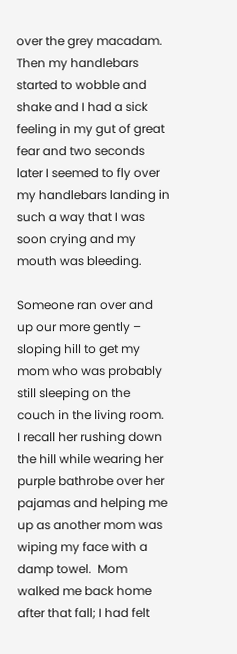over the grey macadam.  Then my handlebars started to wobble and shake and I had a sick feeling in my gut of great fear and two seconds later I seemed to fly over my handlebars landing in such a way that I was soon crying and my mouth was bleeding.

Someone ran over and up our more gently – sloping hill to get my mom who was probably still sleeping on the couch in the living room.  I recall her rushing down the hill while wearing her purple bathrobe over her pajamas and helping me up as another mom was wiping my face with a damp towel.  Mom walked me back home after that fall; I had felt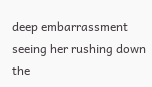deep embarrassment seeing her rushing down the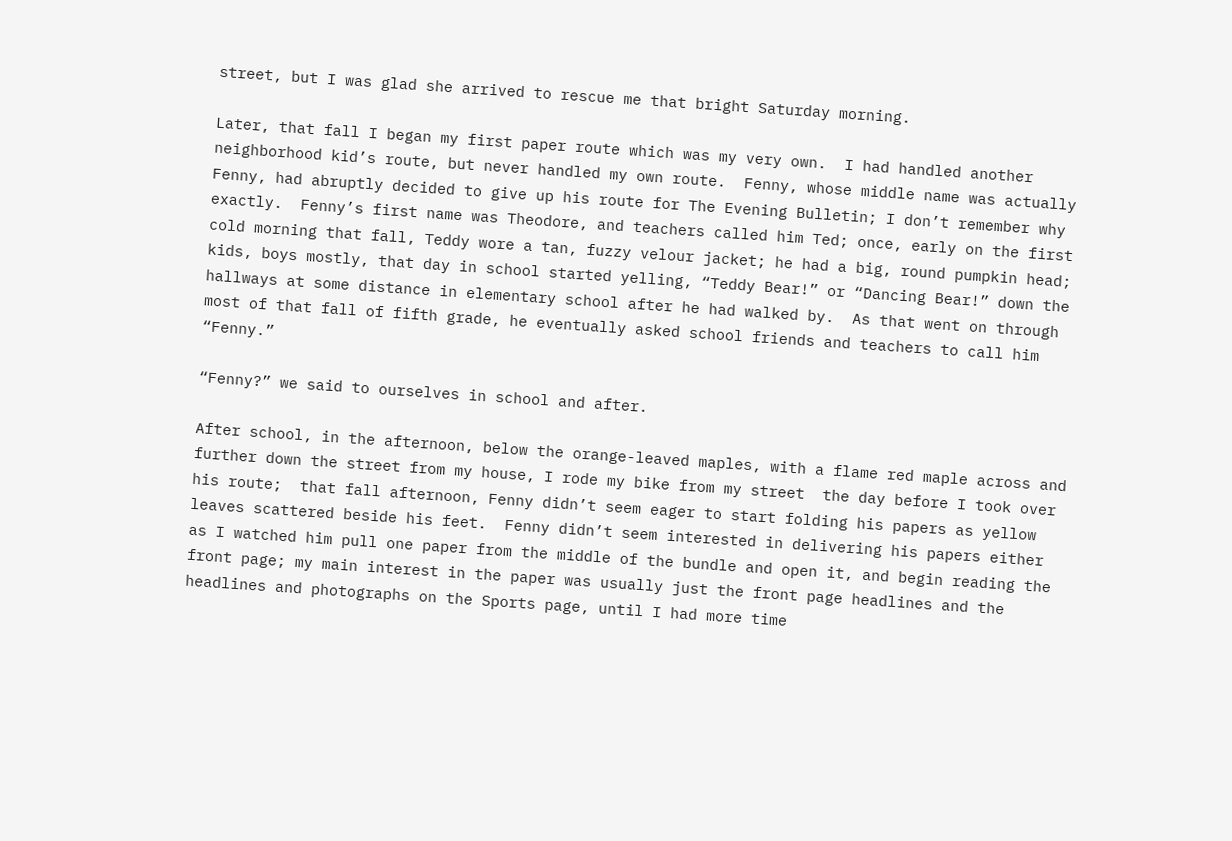street, but I was glad she arrived to rescue me that bright Saturday morning.

Later, that fall I began my first paper route which was my very own.  I had handled another neighborhood kid’s route, but never handled my own route.  Fenny, whose middle name was actually Fenny, had abruptly decided to give up his route for The Evening Bulletin; I don’t remember why exactly.  Fenny’s first name was Theodore, and teachers called him Ted; once, early on the first cold morning that fall, Teddy wore a tan, fuzzy velour jacket; he had a big, round pumpkin head; kids, boys mostly, that day in school started yelling, “Teddy Bear!” or “Dancing Bear!” down the hallways at some distance in elementary school after he had walked by.  As that went on through most of that fall of fifth grade, he eventually asked school friends and teachers to call him “Fenny.”

“Fenny?” we said to ourselves in school and after.

After school, in the afternoon, below the orange-leaved maples, with a flame red maple across and further down the street from my house, I rode my bike from my street  the day before I took over his route;  that fall afternoon, Fenny didn’t seem eager to start folding his papers as yellow leaves scattered beside his feet.  Fenny didn’t seem interested in delivering his papers either as I watched him pull one paper from the middle of the bundle and open it, and begin reading the front page; my main interest in the paper was usually just the front page headlines and the headlines and photographs on the Sports page, until I had more time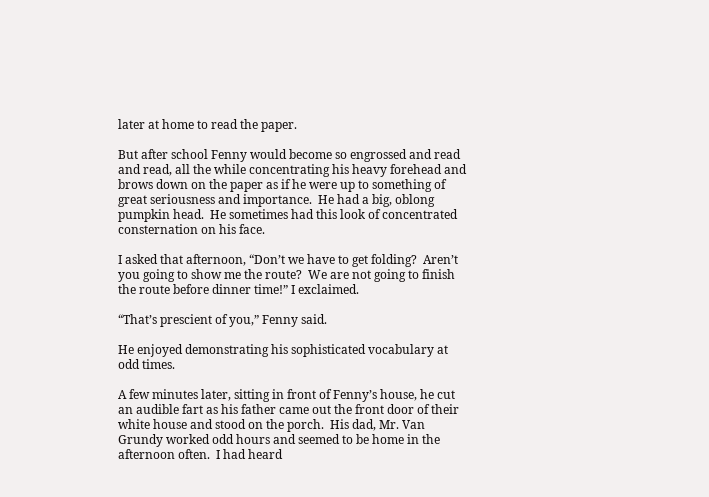later at home to read the paper.

But after school Fenny would become so engrossed and read and read, all the while concentrating his heavy forehead and brows down on the paper as if he were up to something of great seriousness and importance.  He had a big, oblong pumpkin head.  He sometimes had this look of concentrated consternation on his face.

I asked that afternoon, “Don’t we have to get folding?  Aren’t you going to show me the route?  We are not going to finish the route before dinner time!” I exclaimed.

“That’s prescient of you,” Fenny said.

He enjoyed demonstrating his sophisticated vocabulary at odd times.

A few minutes later, sitting in front of Fenny’s house, he cut an audible fart as his father came out the front door of their white house and stood on the porch.  His dad, Mr. Van Grundy worked odd hours and seemed to be home in the afternoon often.  I had heard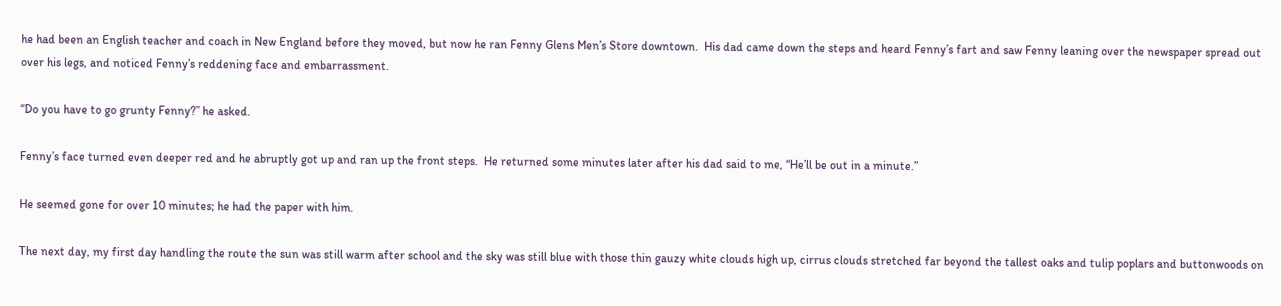he had been an English teacher and coach in New England before they moved, but now he ran Fenny Glens Men’s Store downtown.  His dad came down the steps and heard Fenny’s fart and saw Fenny leaning over the newspaper spread out over his legs, and noticed Fenny’s reddening face and embarrassment.

“Do you have to go grunty Fenny?” he asked.

Fenny’s face turned even deeper red and he abruptly got up and ran up the front steps.  He returned some minutes later after his dad said to me, “He’ll be out in a minute.”

He seemed gone for over 10 minutes; he had the paper with him.

The next day, my first day handling the route the sun was still warm after school and the sky was still blue with those thin gauzy white clouds high up, cirrus clouds stretched far beyond the tallest oaks and tulip poplars and buttonwoods on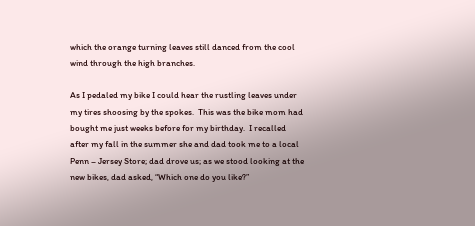which the orange turning leaves still danced from the cool wind through the high branches.

As I pedaled my bike I could hear the rustling leaves under my tires shoosing by the spokes.  This was the bike mom had bought me just weeks before for my birthday.  I recalled after my fall in the summer she and dad took me to a local Penn – Jersey Store; dad drove us; as we stood looking at the new bikes, dad asked, “Which one do you like?”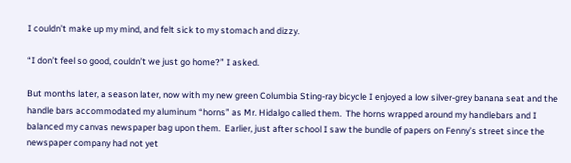I couldn’t make up my mind, and felt sick to my stomach and dizzy.

“I don’t feel so good, couldn’t we just go home?” I asked.

But months later, a season later, now with my new green Columbia Sting-ray bicycle I enjoyed a low silver-grey banana seat and the handle bars accommodated my aluminum “horns” as Mr. Hidalgo called them.  The horns wrapped around my handlebars and I balanced my canvas newspaper bag upon them.  Earlier, just after school I saw the bundle of papers on Fenny’s street since the newspaper company had not yet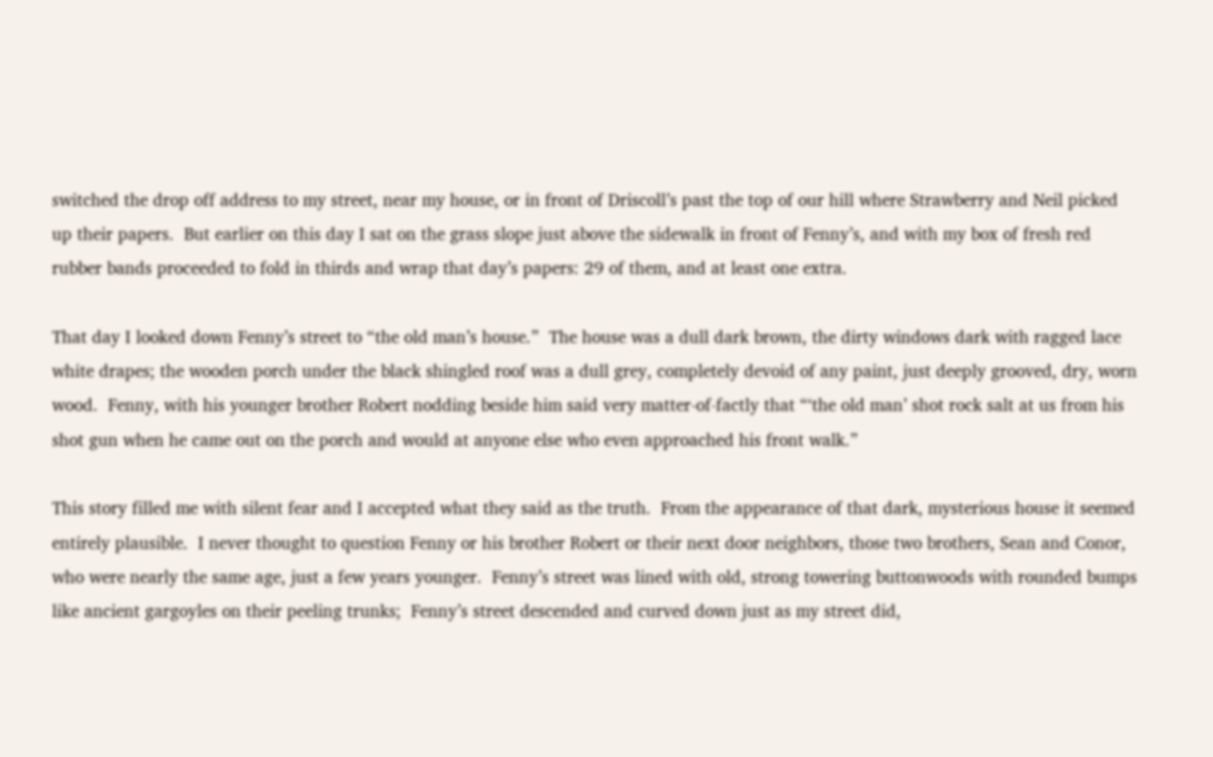switched the drop off address to my street, near my house, or in front of Driscoll’s past the top of our hill where Strawberry and Neil picked up their papers.  But earlier on this day I sat on the grass slope just above the sidewalk in front of Fenny’s, and with my box of fresh red rubber bands proceeded to fold in thirds and wrap that day’s papers: 29 of them, and at least one extra.

That day I looked down Fenny’s street to “the old man’s house.”  The house was a dull dark brown, the dirty windows dark with ragged lace white drapes; the wooden porch under the black shingled roof was a dull grey, completely devoid of any paint, just deeply grooved, dry, worn wood.  Fenny, with his younger brother Robert nodding beside him said very matter-of-factly that “‘the old man’ shot rock salt at us from his shot gun when he came out on the porch and would at anyone else who even approached his front walk.”

This story filled me with silent fear and I accepted what they said as the truth.  From the appearance of that dark, mysterious house it seemed entirely plausible.  I never thought to question Fenny or his brother Robert or their next door neighbors, those two brothers, Sean and Conor, who were nearly the same age, just a few years younger.  Fenny’s street was lined with old, strong towering buttonwoods with rounded bumps like ancient gargoyles on their peeling trunks;  Fenny’s street descended and curved down just as my street did,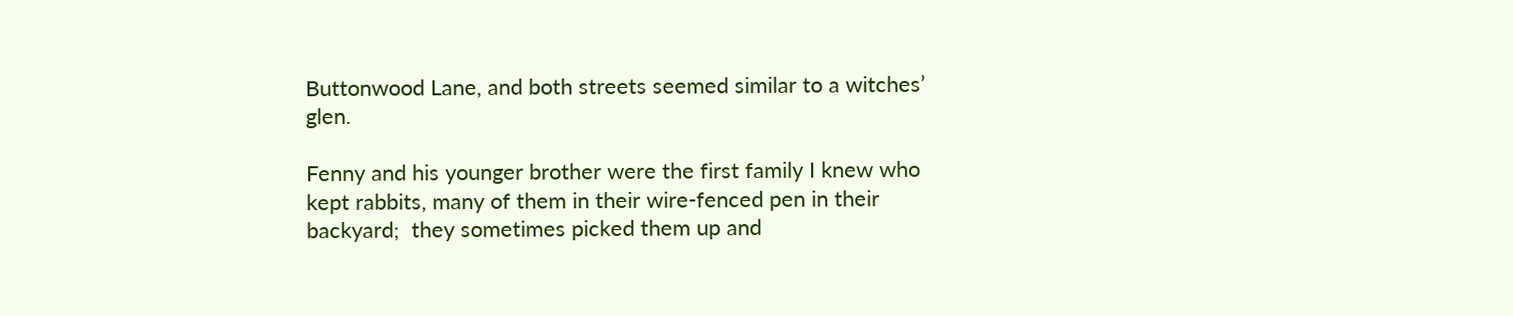Buttonwood Lane, and both streets seemed similar to a witches’ glen.

Fenny and his younger brother were the first family I knew who kept rabbits, many of them in their wire-fenced pen in their backyard;  they sometimes picked them up and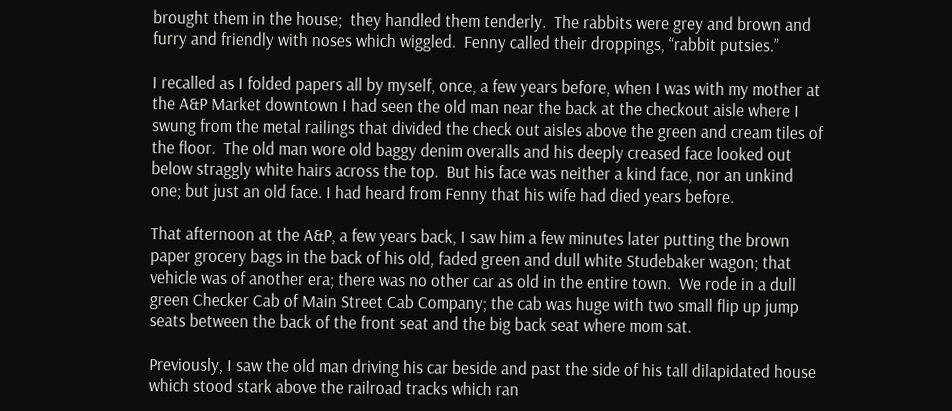brought them in the house;  they handled them tenderly.  The rabbits were grey and brown and furry and friendly with noses which wiggled.  Fenny called their droppings, “rabbit putsies.”

I recalled as I folded papers all by myself, once, a few years before, when I was with my mother at the A&P Market downtown I had seen the old man near the back at the checkout aisle where I swung from the metal railings that divided the check out aisles above the green and cream tiles of the floor.  The old man wore old baggy denim overalls and his deeply creased face looked out below straggly white hairs across the top.  But his face was neither a kind face, nor an unkind one; but just an old face. I had heard from Fenny that his wife had died years before.

That afternoon at the A&P, a few years back, I saw him a few minutes later putting the brown paper grocery bags in the back of his old, faded green and dull white Studebaker wagon; that vehicle was of another era; there was no other car as old in the entire town.  We rode in a dull green Checker Cab of Main Street Cab Company; the cab was huge with two small flip up jump seats between the back of the front seat and the big back seat where mom sat.

Previously, I saw the old man driving his car beside and past the side of his tall dilapidated house which stood stark above the railroad tracks which ran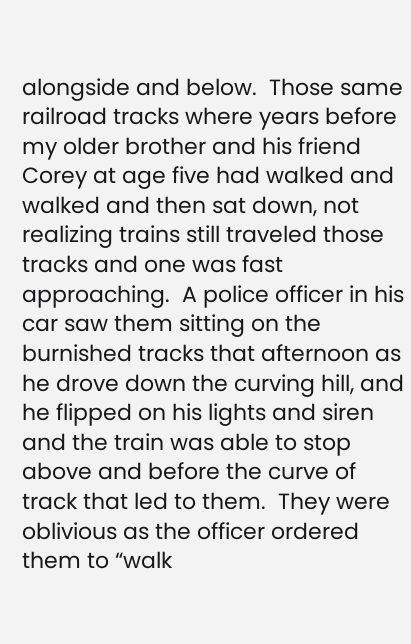alongside and below.  Those same railroad tracks where years before my older brother and his friend Corey at age five had walked and walked and then sat down, not realizing trains still traveled those tracks and one was fast approaching.  A police officer in his car saw them sitting on the burnished tracks that afternoon as he drove down the curving hill, and he flipped on his lights and siren and the train was able to stop above and before the curve of track that led to them.  They were oblivious as the officer ordered them to “walk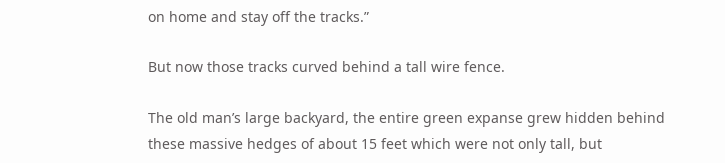on home and stay off the tracks.”

But now those tracks curved behind a tall wire fence.

The old man’s large backyard, the entire green expanse grew hidden behind these massive hedges of about 15 feet which were not only tall, but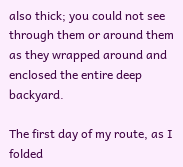also thick; you could not see through them or around them as they wrapped around and enclosed the entire deep backyard.

The first day of my route, as I folded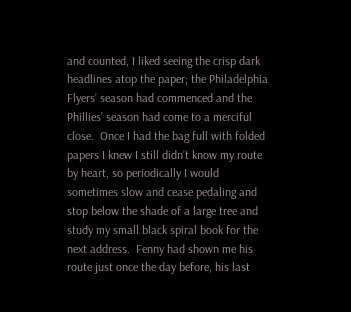and counted, I liked seeing the crisp dark headlines atop the paper; the Philadelphia Flyers’ season had commenced and the Phillies’ season had come to a merciful close.  Once I had the bag full with folded papers I knew I still didn’t know my route by heart, so periodically I would sometimes slow and cease pedaling and stop below the shade of a large tree and study my small black spiral book for the next address.  Fenny had shown me his route just once the day before, his last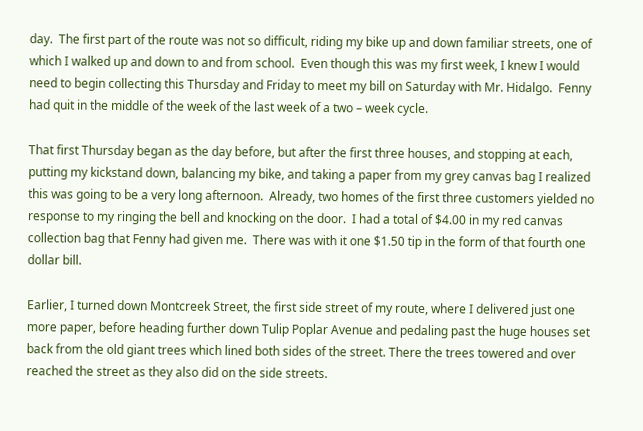day.  The first part of the route was not so difficult, riding my bike up and down familiar streets, one of which I walked up and down to and from school.  Even though this was my first week, I knew I would need to begin collecting this Thursday and Friday to meet my bill on Saturday with Mr. Hidalgo.  Fenny had quit in the middle of the week of the last week of a two – week cycle.

That first Thursday began as the day before, but after the first three houses, and stopping at each, putting my kickstand down, balancing my bike, and taking a paper from my grey canvas bag I realized this was going to be a very long afternoon.  Already, two homes of the first three customers yielded no response to my ringing the bell and knocking on the door.  I had a total of $4.00 in my red canvas collection bag that Fenny had given me.  There was with it one $1.50 tip in the form of that fourth one dollar bill.

Earlier, I turned down Montcreek Street, the first side street of my route, where I delivered just one more paper, before heading further down Tulip Poplar Avenue and pedaling past the huge houses set back from the old giant trees which lined both sides of the street. There the trees towered and over reached the street as they also did on the side streets.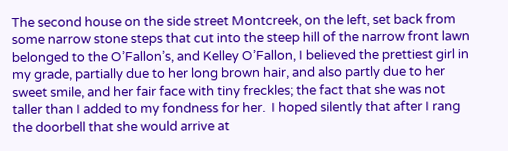The second house on the side street Montcreek, on the left, set back from some narrow stone steps that cut into the steep hill of the narrow front lawn belonged to the O’Fallon’s, and Kelley O’Fallon, I believed the prettiest girl in my grade, partially due to her long brown hair, and also partly due to her sweet smile, and her fair face with tiny freckles; the fact that she was not taller than I added to my fondness for her.  I hoped silently that after I rang the doorbell that she would arrive at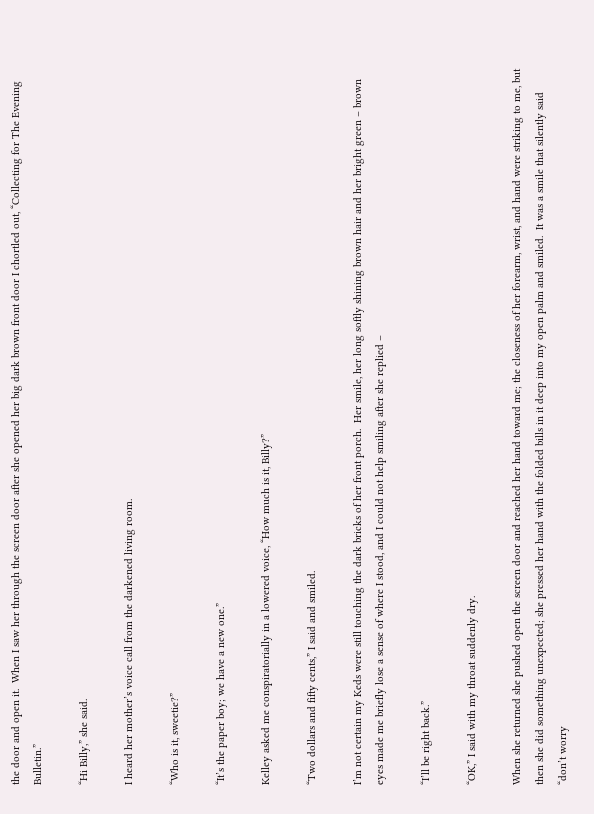the door and open it.  When I saw her through the screen door after she opened her big dark brown front door I chortled out, “Collecting for The Evening Bulletin.”

“Hi Billy,” she said.

I heard her mother’s voice call from the darkened living room.

“Who is it, sweetie?”

“It’s the paper boy; we have a new one.”

Kelley asked me conspiratorially in a lowered voice, “How much is it, Billy?”

“Two dollars and fifty cents,” I said and smiled.

I’m not certain my Keds were still touching the dark bricks of her front porch.  Her smile, her long softly shining brown hair and her bright green – brown eyes made me briefly lose a sense of where I stood, and I could not help smiling after she replied –

“I’ll be right back.”

“OK,” I said with my throat suddenly dry.

When she returned she pushed open the screen door and reached her hand toward me; the closeness of her forearm, wrist, and hand were striking to me, but then she did something unexpected; she pressed her hand with the folded bills in it deep into my open palm and smiled.  It was a smile that silently said “don’t worry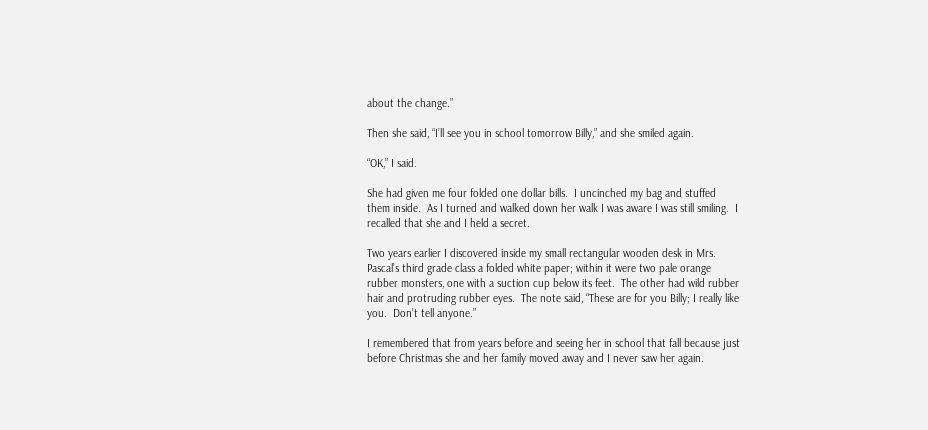about the change.”

Then she said, “I’ll see you in school tomorrow Billy,” and she smiled again.

“OK,” I said.

She had given me four folded one dollar bills.  I uncinched my bag and stuffed them inside.  As I turned and walked down her walk I was aware I was still smiling.  I recalled that she and I held a secret.

Two years earlier I discovered inside my small rectangular wooden desk in Mrs. Pascal’s third grade class a folded white paper; within it were two pale orange rubber monsters, one with a suction cup below its feet.  The other had wild rubber hair and protruding rubber eyes.  The note said, “These are for you Billy; I really like you.  Don’t tell anyone.”

I remembered that from years before and seeing her in school that fall because just before Christmas she and her family moved away and I never saw her again.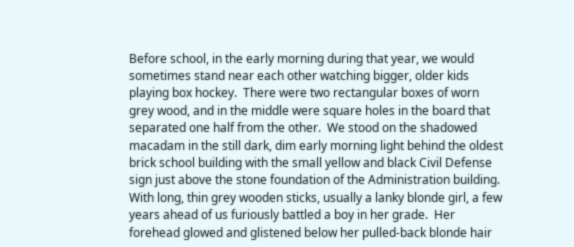Before school, in the early morning during that year, we would sometimes stand near each other watching bigger, older kids playing box hockey.  There were two rectangular boxes of worn grey wood, and in the middle were square holes in the board that separated one half from the other.  We stood on the shadowed macadam in the still dark, dim early morning light behind the oldest brick school building with the small yellow and black Civil Defense sign just above the stone foundation of the Administration building.  With long, thin grey wooden sticks, usually a lanky blonde girl, a few years ahead of us furiously battled a boy in her grade.  Her forehead glowed and glistened below her pulled-back blonde hair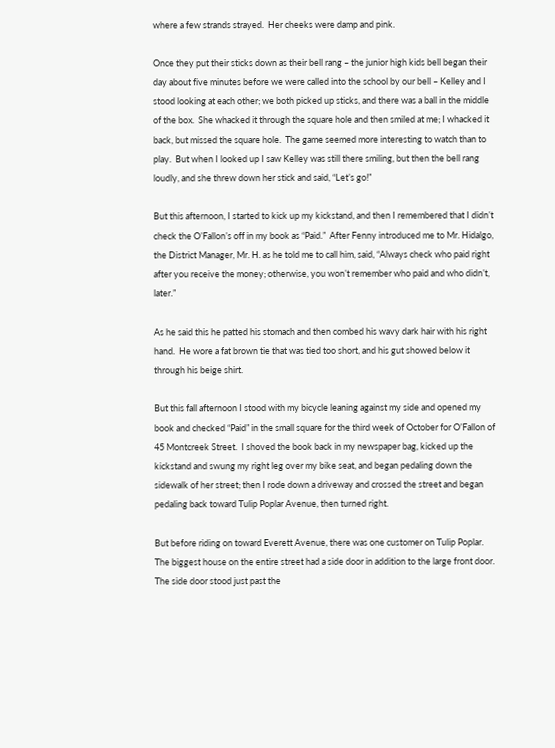where a few strands strayed.  Her cheeks were damp and pink.

Once they put their sticks down as their bell rang – the junior high kids bell began their day about five minutes before we were called into the school by our bell – Kelley and I stood looking at each other; we both picked up sticks, and there was a ball in the middle of the box.  She whacked it through the square hole and then smiled at me; I whacked it back, but missed the square hole.  The game seemed more interesting to watch than to play.  But when I looked up I saw Kelley was still there smiling, but then the bell rang loudly, and she threw down her stick and said, “Let’s go!”

But this afternoon, I started to kick up my kickstand, and then I remembered that I didn’t check the O’Fallon’s off in my book as “Paid.”  After Fenny introduced me to Mr. Hidalgo, the District Manager, Mr. H. as he told me to call him, said, “Always check who paid right after you receive the money; otherwise, you won’t remember who paid and who didn’t, later.”

As he said this he patted his stomach and then combed his wavy dark hair with his right hand.  He wore a fat brown tie that was tied too short, and his gut showed below it through his beige shirt.

But this fall afternoon I stood with my bicycle leaning against my side and opened my book and checked “Paid” in the small square for the third week of October for O’Fallon of 45 Montcreek Street.  I shoved the book back in my newspaper bag, kicked up the kickstand and swung my right leg over my bike seat, and began pedaling down the sidewalk of her street; then I rode down a driveway and crossed the street and began pedaling back toward Tulip Poplar Avenue, then turned right.

But before riding on toward Everett Avenue, there was one customer on Tulip Poplar.  The biggest house on the entire street had a side door in addition to the large front door.  The side door stood just past the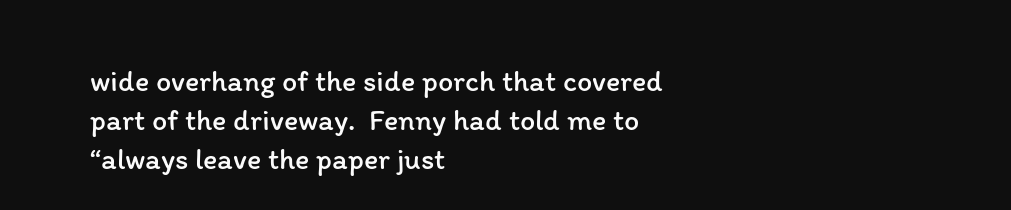wide overhang of the side porch that covered part of the driveway.  Fenny had told me to “always leave the paper just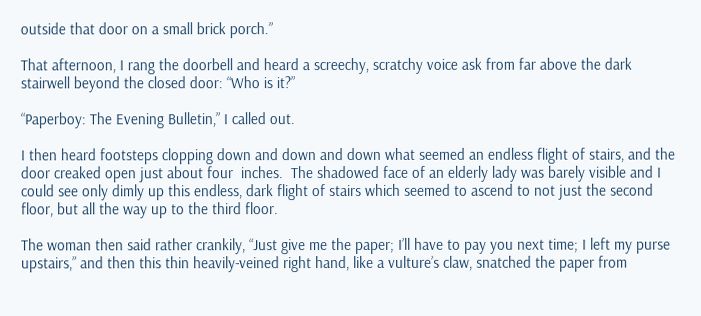outside that door on a small brick porch.”

That afternoon, I rang the doorbell and heard a screechy, scratchy voice ask from far above the dark stairwell beyond the closed door: “Who is it?”

“Paperboy: The Evening Bulletin,” I called out.

I then heard footsteps clopping down and down and down what seemed an endless flight of stairs, and the door creaked open just about four  inches.  The shadowed face of an elderly lady was barely visible and I could see only dimly up this endless, dark flight of stairs which seemed to ascend to not just the second floor, but all the way up to the third floor.

The woman then said rather crankily, “Just give me the paper; I’ll have to pay you next time; I left my purse upstairs,” and then this thin heavily-veined right hand, like a vulture’s claw, snatched the paper from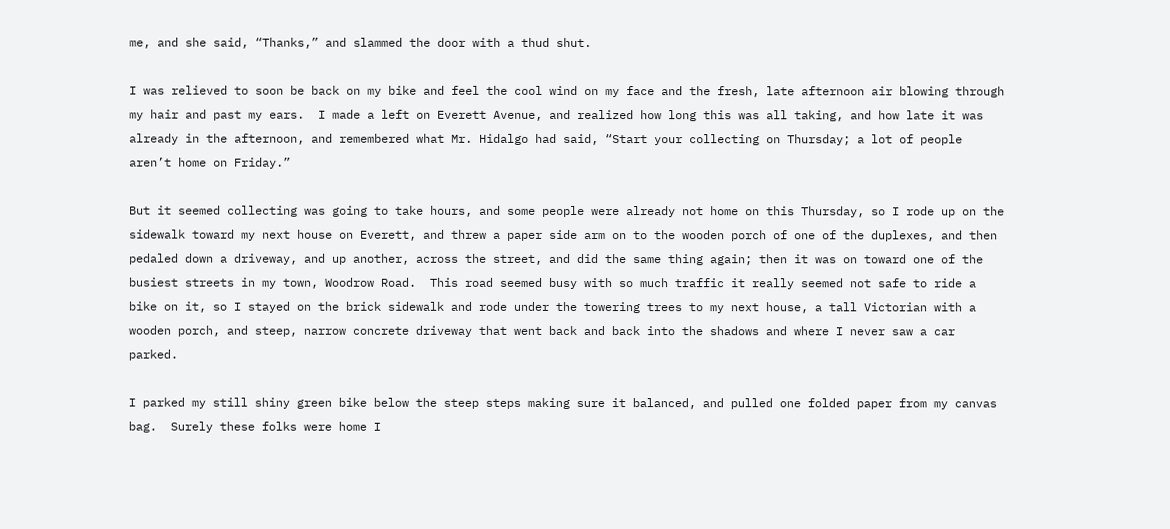me, and she said, “Thanks,” and slammed the door with a thud shut.

I was relieved to soon be back on my bike and feel the cool wind on my face and the fresh, late afternoon air blowing through my hair and past my ears.  I made a left on Everett Avenue, and realized how long this was all taking, and how late it was already in the afternoon, and remembered what Mr. Hidalgo had said, “Start your collecting on Thursday; a lot of people aren’t home on Friday.”

But it seemed collecting was going to take hours, and some people were already not home on this Thursday, so I rode up on the sidewalk toward my next house on Everett, and threw a paper side arm on to the wooden porch of one of the duplexes, and then pedaled down a driveway, and up another, across the street, and did the same thing again; then it was on toward one of the busiest streets in my town, Woodrow Road.  This road seemed busy with so much traffic it really seemed not safe to ride a bike on it, so I stayed on the brick sidewalk and rode under the towering trees to my next house, a tall Victorian with a wooden porch, and steep, narrow concrete driveway that went back and back into the shadows and where I never saw a car parked.

I parked my still shiny green bike below the steep steps making sure it balanced, and pulled one folded paper from my canvas bag.  Surely these folks were home I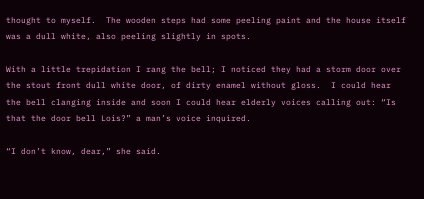thought to myself.  The wooden steps had some peeling paint and the house itself was a dull white, also peeling slightly in spots.

With a little trepidation I rang the bell; I noticed they had a storm door over the stout front dull white door, of dirty enamel without gloss.  I could hear the bell clanging inside and soon I could hear elderly voices calling out: “Is that the door bell Lois?” a man’s voice inquired.

“I don’t know, dear,” she said.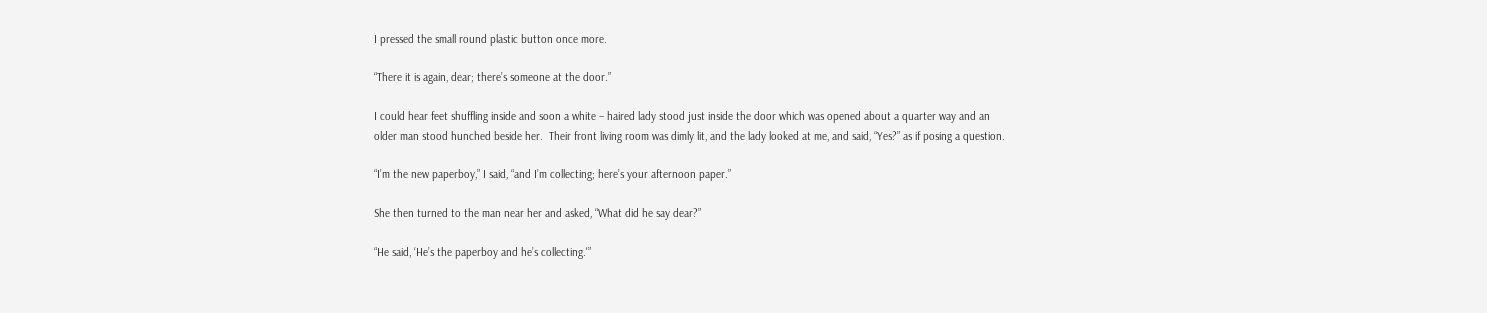I pressed the small round plastic button once more.

“There it is again, dear; there’s someone at the door.”

I could hear feet shuffling inside and soon a white – haired lady stood just inside the door which was opened about a quarter way and an older man stood hunched beside her.  Their front living room was dimly lit, and the lady looked at me, and said, “Yes?” as if posing a question.

“I’m the new paperboy,” I said, “and I’m collecting; here’s your afternoon paper.”

She then turned to the man near her and asked, “What did he say dear?”

“He said, ‘He’s the paperboy and he’s collecting.'”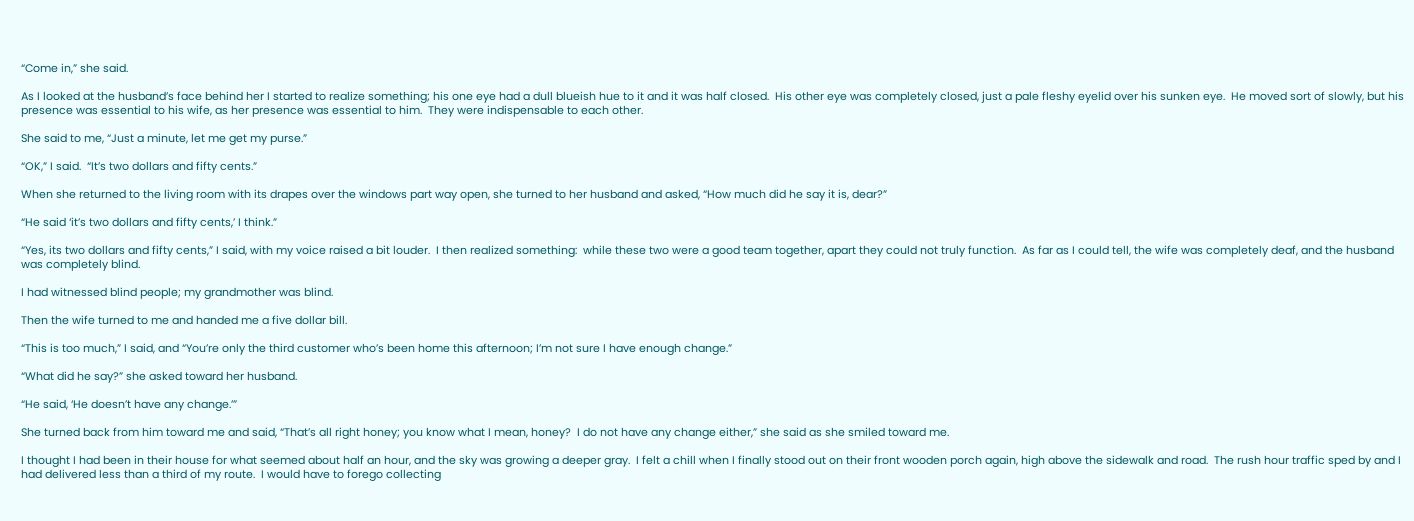“Come in,” she said.

As I looked at the husband’s face behind her I started to realize something; his one eye had a dull blueish hue to it and it was half closed.  His other eye was completely closed, just a pale fleshy eyelid over his sunken eye.  He moved sort of slowly, but his presence was essential to his wife, as her presence was essential to him.  They were indispensable to each other.

She said to me, “Just a minute, let me get my purse.”

“OK,” I said.  “It’s two dollars and fifty cents.”

When she returned to the living room with its drapes over the windows part way open, she turned to her husband and asked, “How much did he say it is, dear?”

“He said ‘it’s two dollars and fifty cents,’ I think.”

“Yes, its two dollars and fifty cents,” I said, with my voice raised a bit louder.  I then realized something:  while these two were a good team together, apart they could not truly function.  As far as I could tell, the wife was completely deaf, and the husband was completely blind.

I had witnessed blind people; my grandmother was blind.

Then the wife turned to me and handed me a five dollar bill.

“This is too much,” I said, and “You’re only the third customer who’s been home this afternoon; I’m not sure I have enough change.”

“What did he say?” she asked toward her husband.

“He said, ‘He doesn’t have any change.’”

She turned back from him toward me and said, “That’s all right honey; you know what I mean, honey?  I do not have any change either,” she said as she smiled toward me.

I thought I had been in their house for what seemed about half an hour, and the sky was growing a deeper gray.  I felt a chill when I finally stood out on their front wooden porch again, high above the sidewalk and road.  The rush hour traffic sped by and I had delivered less than a third of my route.  I would have to forego collecting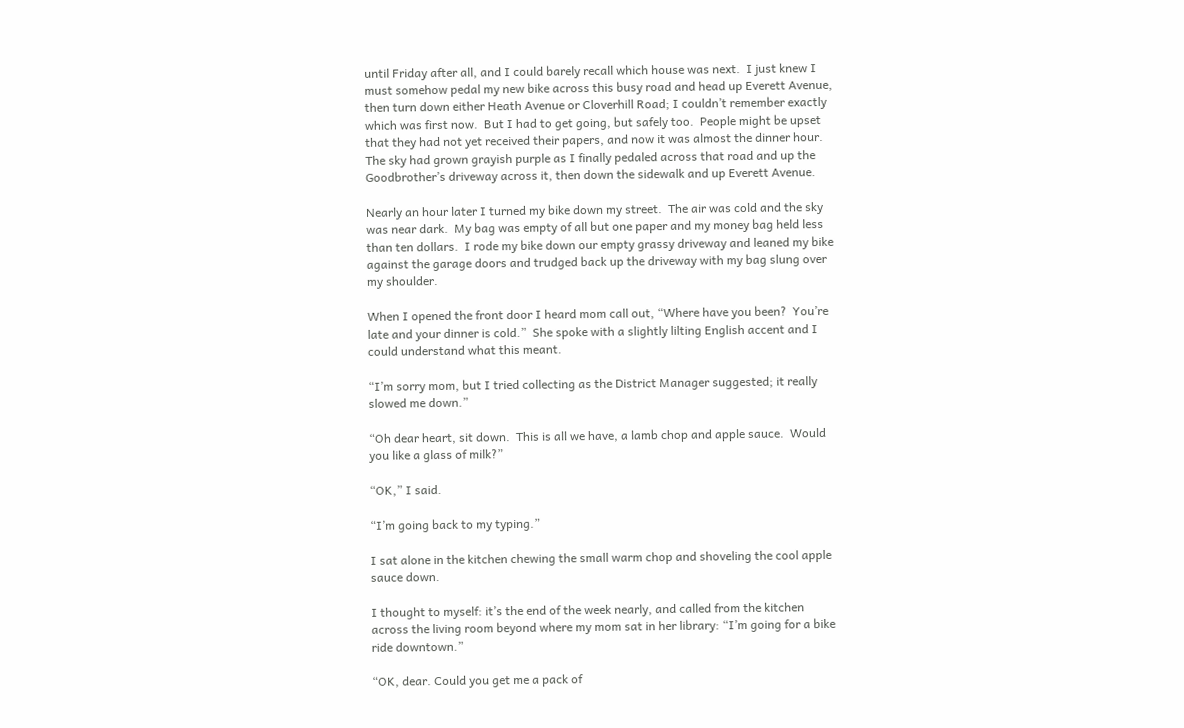until Friday after all, and I could barely recall which house was next.  I just knew I must somehow pedal my new bike across this busy road and head up Everett Avenue, then turn down either Heath Avenue or Cloverhill Road; I couldn’t remember exactly which was first now.  But I had to get going, but safely too.  People might be upset that they had not yet received their papers, and now it was almost the dinner hour.  The sky had grown grayish purple as I finally pedaled across that road and up the Goodbrother’s driveway across it, then down the sidewalk and up Everett Avenue.

Nearly an hour later I turned my bike down my street.  The air was cold and the sky was near dark.  My bag was empty of all but one paper and my money bag held less than ten dollars.  I rode my bike down our empty grassy driveway and leaned my bike against the garage doors and trudged back up the driveway with my bag slung over my shoulder.

When I opened the front door I heard mom call out, “Where have you been?  You’re late and your dinner is cold.”  She spoke with a slightly lilting English accent and I could understand what this meant.

“I’m sorry mom, but I tried collecting as the District Manager suggested; it really slowed me down.”

“Oh dear heart, sit down.  This is all we have, a lamb chop and apple sauce.  Would you like a glass of milk?”

“OK,” I said.

“I’m going back to my typing.”

I sat alone in the kitchen chewing the small warm chop and shoveling the cool apple sauce down.

I thought to myself: it’s the end of the week nearly, and called from the kitchen across the living room beyond where my mom sat in her library: “I’m going for a bike ride downtown.”

“OK, dear. Could you get me a pack of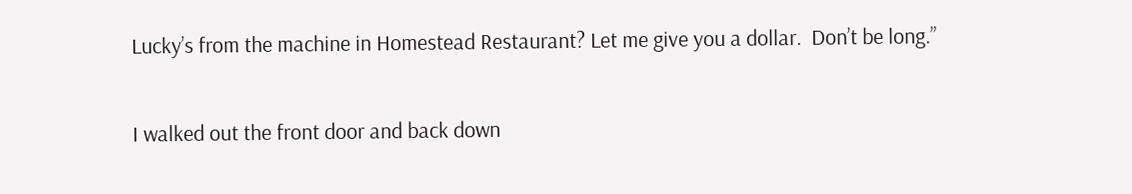Lucky’s from the machine in Homestead Restaurant? Let me give you a dollar.  Don’t be long.”

I walked out the front door and back down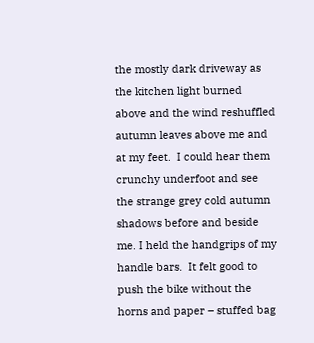the mostly dark driveway as the kitchen light burned above and the wind reshuffled autumn leaves above me and at my feet.  I could hear them crunchy underfoot and see the strange grey cold autumn shadows before and beside me. I held the handgrips of my handle bars.  It felt good to push the bike without the horns and paper – stuffed bag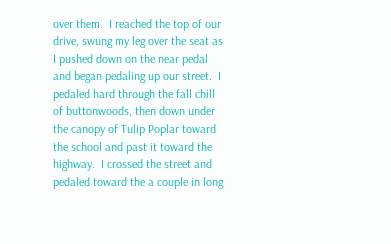over them.  I reached the top of our drive, swung my leg over the seat as I pushed down on the near pedal and began pedaling up our street.  I pedaled hard through the fall chill of buttonwoods, then down under the canopy of Tulip Poplar toward the school and past it toward the highway.  I crossed the street and pedaled toward the a couple in long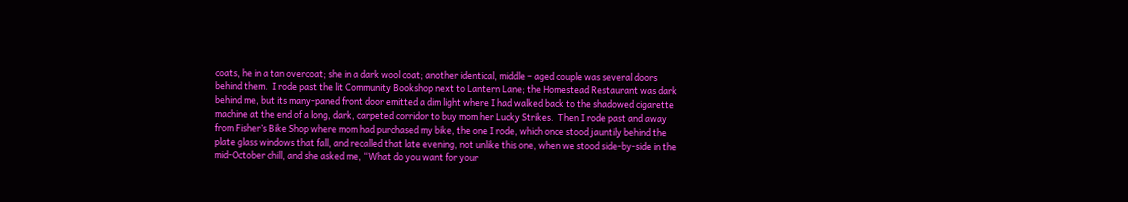coats, he in a tan overcoat; she in a dark wool coat; another identical, middle – aged couple was several doors behind them.  I rode past the lit Community Bookshop next to Lantern Lane; the Homestead Restaurant was dark behind me, but its many-paned front door emitted a dim light where I had walked back to the shadowed cigarette machine at the end of a long, dark, carpeted corridor to buy mom her Lucky Strikes.  Then I rode past and away from Fisher’s Bike Shop where mom had purchased my bike, the one I rode, which once stood jauntily behind the plate glass windows that fall, and recalled that late evening, not unlike this one, when we stood side-by-side in the mid-October chill, and she asked me, “What do you want for your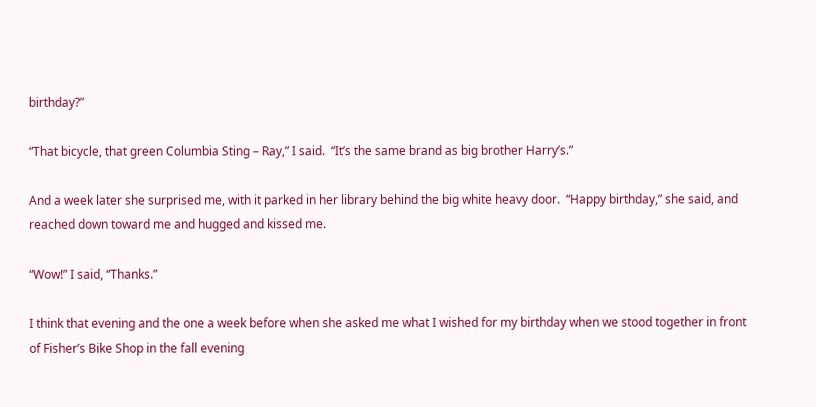birthday?”

“That bicycle, that green Columbia Sting – Ray,” I said.  “It’s the same brand as big brother Harry’s.”

And a week later she surprised me, with it parked in her library behind the big white heavy door.  “Happy birthday,” she said, and reached down toward me and hugged and kissed me.

“Wow!” I said, “Thanks.”

I think that evening and the one a week before when she asked me what I wished for my birthday when we stood together in front of Fisher’s Bike Shop in the fall evening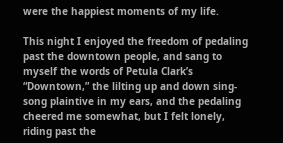were the happiest moments of my life.

This night I enjoyed the freedom of pedaling past the downtown people, and sang to myself the words of Petula Clark’s “Downtown,” the lilting up and down sing-song plaintive in my ears, and the pedaling cheered me somewhat, but I felt lonely, riding past the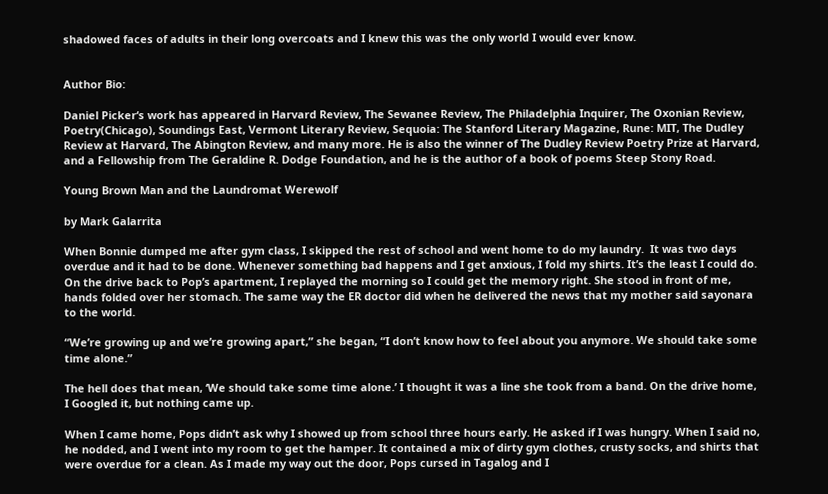shadowed faces of adults in their long overcoats and I knew this was the only world I would ever know.


Author Bio:

Daniel Picker‘s work has appeared in Harvard Review, The Sewanee Review, The Philadelphia Inquirer, The Oxonian Review, Poetry(Chicago), Soundings East, Vermont Literary Review, Sequoia: The Stanford Literary Magazine, Rune: MIT, The Dudley Review at Harvard, The Abington Review, and many more. He is also the winner of The Dudley Review Poetry Prize at Harvard, and a Fellowship from The Geraldine R. Dodge Foundation, and he is the author of a book of poems Steep Stony Road.

Young Brown Man and the Laundromat Werewolf

by Mark Galarrita

When Bonnie dumped me after gym class, I skipped the rest of school and went home to do my laundry.  It was two days overdue and it had to be done. Whenever something bad happens and I get anxious, I fold my shirts. It’s the least I could do. On the drive back to Pop’s apartment, I replayed the morning so I could get the memory right. She stood in front of me, hands folded over her stomach. The same way the ER doctor did when he delivered the news that my mother said sayonara to the world.

“We’re growing up and we’re growing apart,” she began, “I don’t know how to feel about you anymore. We should take some time alone.”

The hell does that mean, ‘We should take some time alone.’ I thought it was a line she took from a band. On the drive home, I Googled it, but nothing came up.

When I came home, Pops didn’t ask why I showed up from school three hours early. He asked if I was hungry. When I said no, he nodded, and I went into my room to get the hamper. It contained a mix of dirty gym clothes, crusty socks, and shirts that were overdue for a clean. As I made my way out the door, Pops cursed in Tagalog and I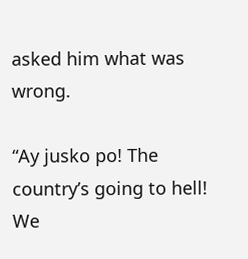asked him what was wrong.

“Ay jusko po! The country’s going to hell! We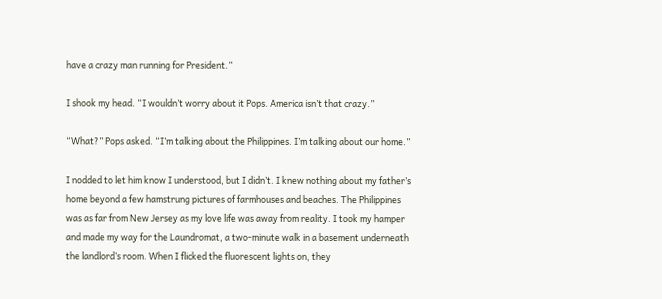have a crazy man running for President.”

I shook my head. “I wouldn’t worry about it Pops. America isn’t that crazy.”

“What?” Pops asked. “I’m talking about the Philippines. I’m talking about our home.”

I nodded to let him know I understood, but I didn’t. I knew nothing about my father’s home beyond a few hamstrung pictures of farmhouses and beaches. The Philippines was as far from New Jersey as my love life was away from reality. I took my hamper and made my way for the Laundromat, a two-minute walk in a basement underneath the landlord’s room. When I flicked the fluorescent lights on, they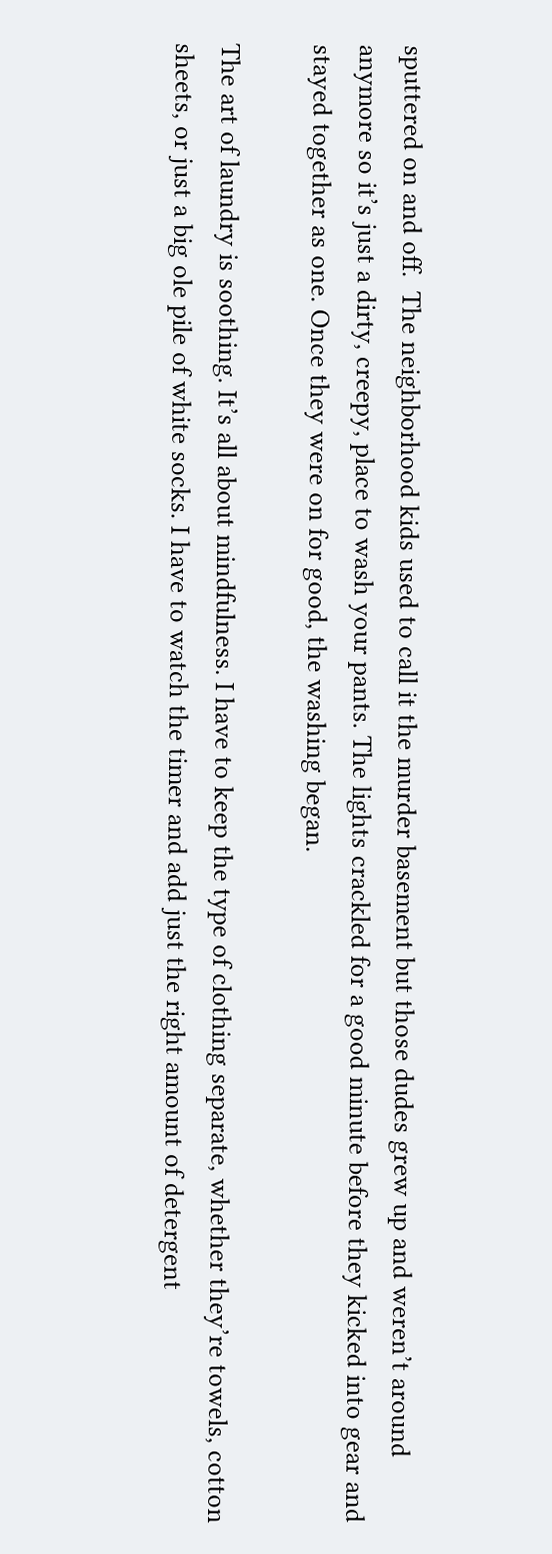sputtered on and off.  The neighborhood kids used to call it the murder basement but those dudes grew up and weren’t around anymore so it’s just a dirty, creepy, place to wash your pants. The lights crackled for a good minute before they kicked into gear and stayed together as one. Once they were on for good, the washing began.

The art of laundry is soothing. It’s all about mindfulness. I have to keep the type of clothing separate, whether they’re towels, cotton sheets, or just a big ole pile of white socks. I have to watch the timer and add just the right amount of detergent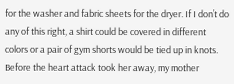for the washer and fabric sheets for the dryer. If I don’t do any of this right, a shirt could be covered in different colors or a pair of gym shorts would be tied up in knots. Before the heart attack took her away, my mother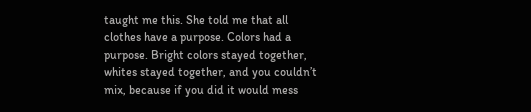taught me this. She told me that all clothes have a purpose. Colors had a purpose. Bright colors stayed together, whites stayed together, and you couldn’t mix, because if you did it would mess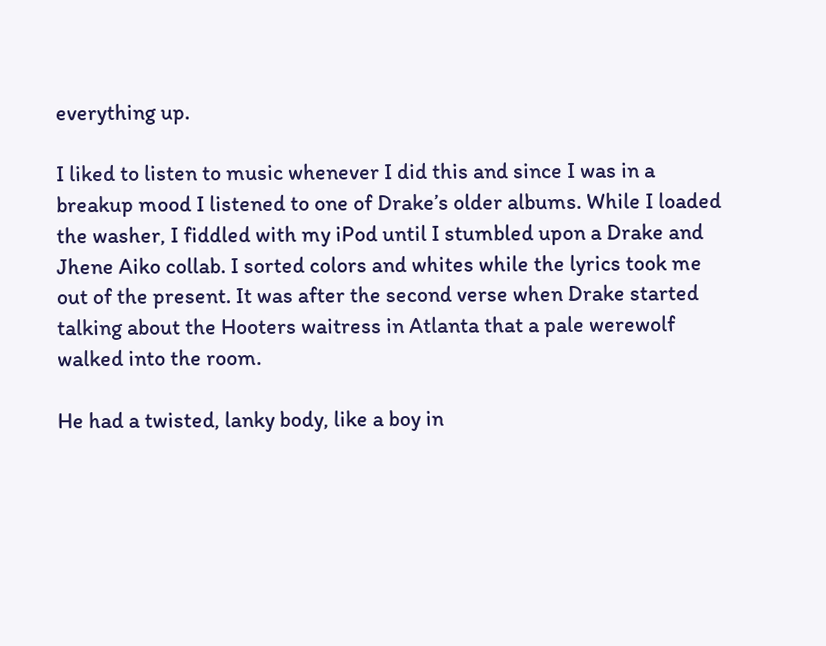everything up.

I liked to listen to music whenever I did this and since I was in a breakup mood I listened to one of Drake’s older albums. While I loaded the washer, I fiddled with my iPod until I stumbled upon a Drake and Jhene Aiko collab. I sorted colors and whites while the lyrics took me out of the present. It was after the second verse when Drake started talking about the Hooters waitress in Atlanta that a pale werewolf walked into the room.

He had a twisted, lanky body, like a boy in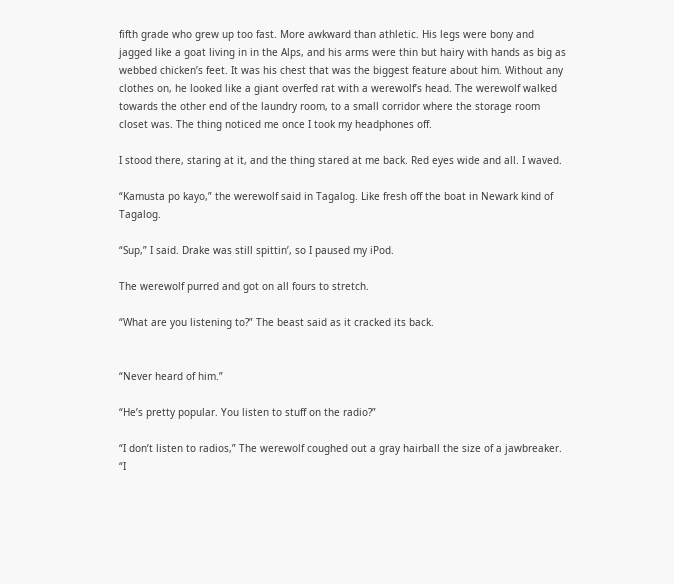fifth grade who grew up too fast. More awkward than athletic. His legs were bony and jagged like a goat living in in the Alps, and his arms were thin but hairy with hands as big as webbed chicken’s feet. It was his chest that was the biggest feature about him. Without any clothes on, he looked like a giant overfed rat with a werewolf’s head. The werewolf walked towards the other end of the laundry room, to a small corridor where the storage room closet was. The thing noticed me once I took my headphones off.

I stood there, staring at it, and the thing stared at me back. Red eyes wide and all. I waved.

“Kamusta po kayo,” the werewolf said in Tagalog. Like fresh off the boat in Newark kind of Tagalog.

“Sup,” I said. Drake was still spittin’, so I paused my iPod.

The werewolf purred and got on all fours to stretch.

“What are you listening to?” The beast said as it cracked its back.


“Never heard of him.”

“He’s pretty popular. You listen to stuff on the radio?”

“I don’t listen to radios,” The werewolf coughed out a gray hairball the size of a jawbreaker. “I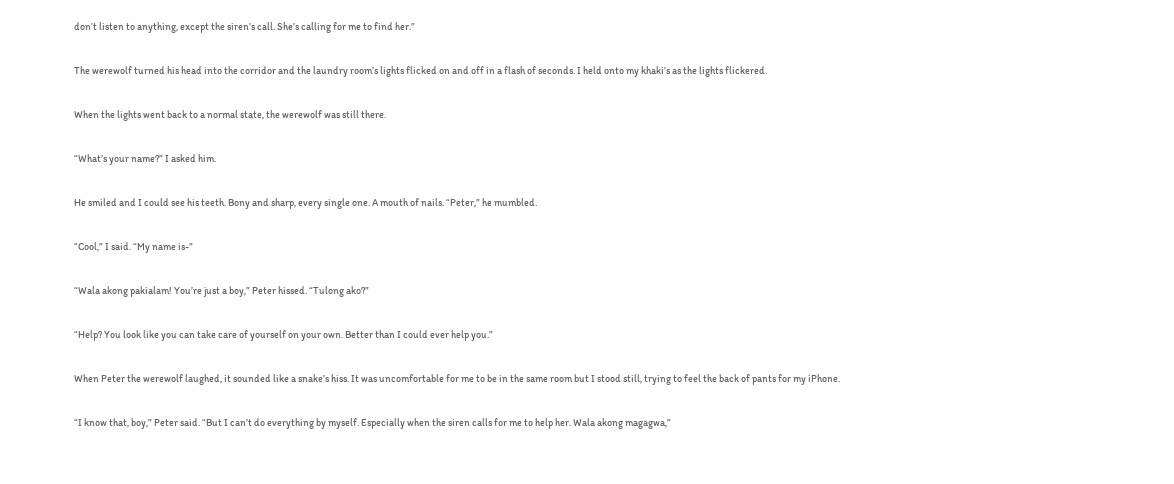don’t listen to anything, except the siren’s call. She’s calling for me to find her.”

The werewolf turned his head into the corridor and the laundry room’s lights flicked on and off in a flash of seconds. I held onto my khaki’s as the lights flickered.

When the lights went back to a normal state, the werewolf was still there.

“What’s your name?” I asked him.

He smiled and I could see his teeth. Bony and sharp, every single one. A mouth of nails. “Peter,” he mumbled.

“Cool,” I said. “My name is-”

“Wala akong pakialam! You’re just a boy,” Peter hissed. “Tulong ako?”

“Help? You look like you can take care of yourself on your own. Better than I could ever help you.”

When Peter the werewolf laughed, it sounded like a snake’s hiss. It was uncomfortable for me to be in the same room but I stood still, trying to feel the back of pants for my iPhone.

“I know that, boy,” Peter said. “But I can’t do everything by myself. Especially when the siren calls for me to help her. Wala akong magagwa,”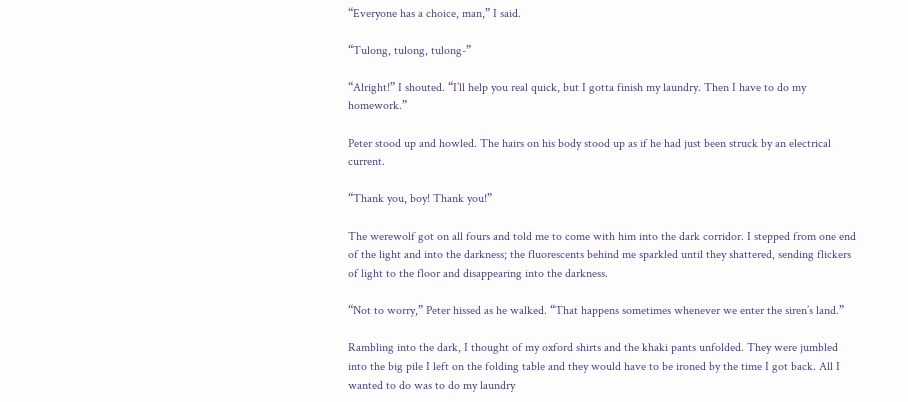“Everyone has a choice, man,” I said.

“Tulong, tulong, tulong-”

“Alright!” I shouted. “I’ll help you real quick, but I gotta finish my laundry. Then I have to do my homework.”

Peter stood up and howled. The hairs on his body stood up as if he had just been struck by an electrical current.

“Thank you, boy! Thank you!”

The werewolf got on all fours and told me to come with him into the dark corridor. I stepped from one end of the light and into the darkness; the fluorescents behind me sparkled until they shattered, sending flickers of light to the floor and disappearing into the darkness.

“Not to worry,” Peter hissed as he walked. “That happens sometimes whenever we enter the siren’s land.”

Rambling into the dark, I thought of my oxford shirts and the khaki pants unfolded. They were jumbled into the big pile I left on the folding table and they would have to be ironed by the time I got back. All I wanted to do was to do my laundry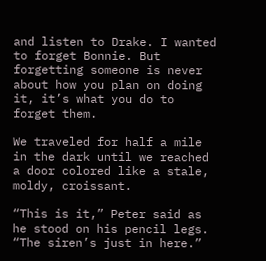and listen to Drake. I wanted to forget Bonnie. But forgetting someone is never about how you plan on doing it, it’s what you do to forget them.

We traveled for half a mile in the dark until we reached a door colored like a stale, moldy, croissant.

“This is it,” Peter said as he stood on his pencil legs. “The siren’s just in here.”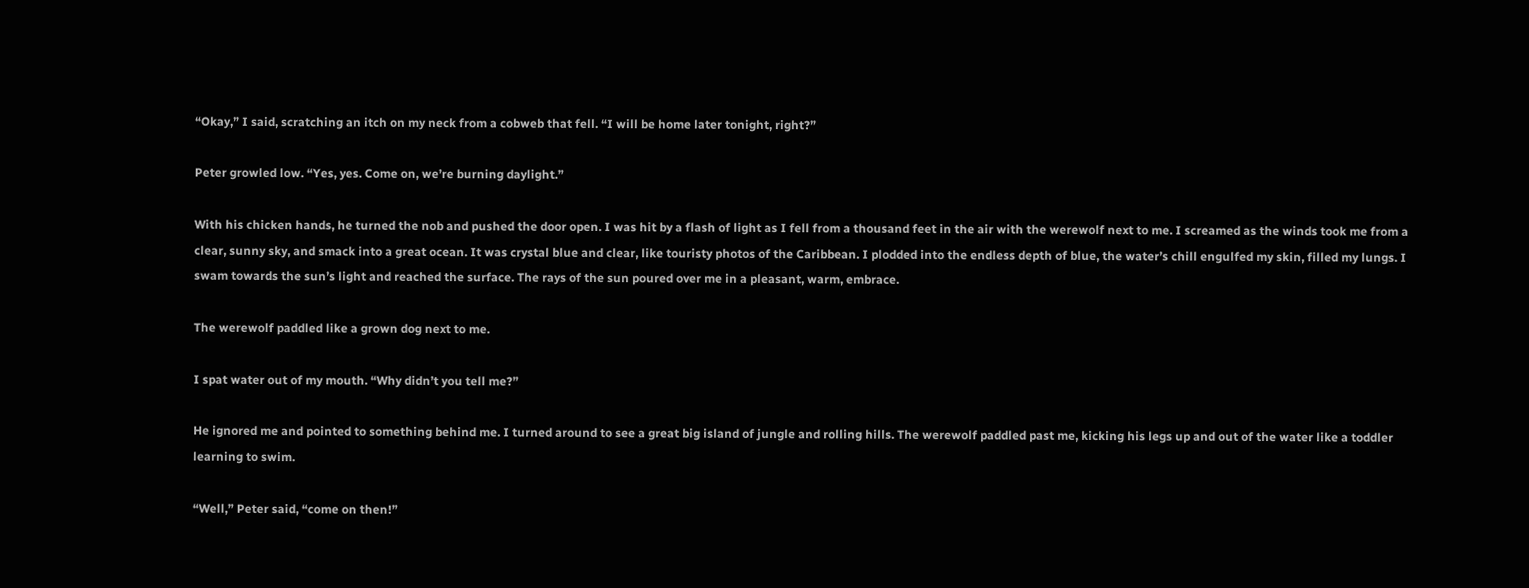“Okay,” I said, scratching an itch on my neck from a cobweb that fell. “I will be home later tonight, right?”

Peter growled low. “Yes, yes. Come on, we’re burning daylight.”

With his chicken hands, he turned the nob and pushed the door open. I was hit by a flash of light as I fell from a thousand feet in the air with the werewolf next to me. I screamed as the winds took me from a clear, sunny sky, and smack into a great ocean. It was crystal blue and clear, like touristy photos of the Caribbean. I plodded into the endless depth of blue, the water’s chill engulfed my skin, filled my lungs. I swam towards the sun’s light and reached the surface. The rays of the sun poured over me in a pleasant, warm, embrace.

The werewolf paddled like a grown dog next to me.

I spat water out of my mouth. “Why didn’t you tell me?”

He ignored me and pointed to something behind me. I turned around to see a great big island of jungle and rolling hills. The werewolf paddled past me, kicking his legs up and out of the water like a toddler learning to swim.

“Well,” Peter said, “come on then!”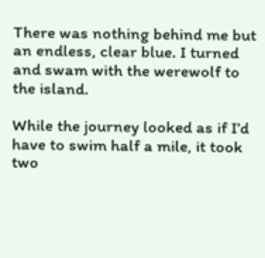There was nothing behind me but an endless, clear blue. I turned and swam with the werewolf to the island.

While the journey looked as if I’d have to swim half a mile, it took two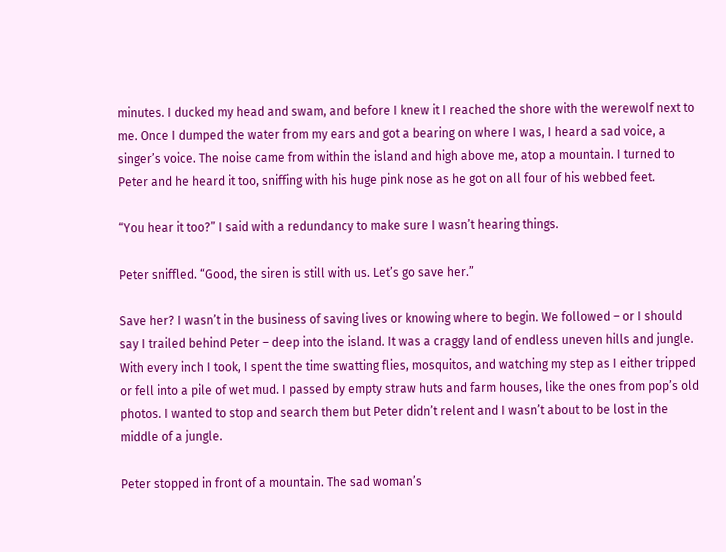minutes. I ducked my head and swam, and before I knew it I reached the shore with the werewolf next to me. Once I dumped the water from my ears and got a bearing on where I was, I heard a sad voice, a singer’s voice. The noise came from within the island and high above me, atop a mountain. I turned to Peter and he heard it too, sniffing with his huge pink nose as he got on all four of his webbed feet.

“You hear it too?” I said with a redundancy to make sure I wasn’t hearing things.

Peter sniffled. “Good, the siren is still with us. Let’s go save her.”

Save her? I wasn’t in the business of saving lives or knowing where to begin. We followed – or I should say I trailed behind Peter – deep into the island. It was a craggy land of endless uneven hills and jungle. With every inch I took, I spent the time swatting flies, mosquitos, and watching my step as I either tripped or fell into a pile of wet mud. I passed by empty straw huts and farm houses, like the ones from pop’s old photos. I wanted to stop and search them but Peter didn’t relent and I wasn’t about to be lost in the middle of a jungle.

Peter stopped in front of a mountain. The sad woman’s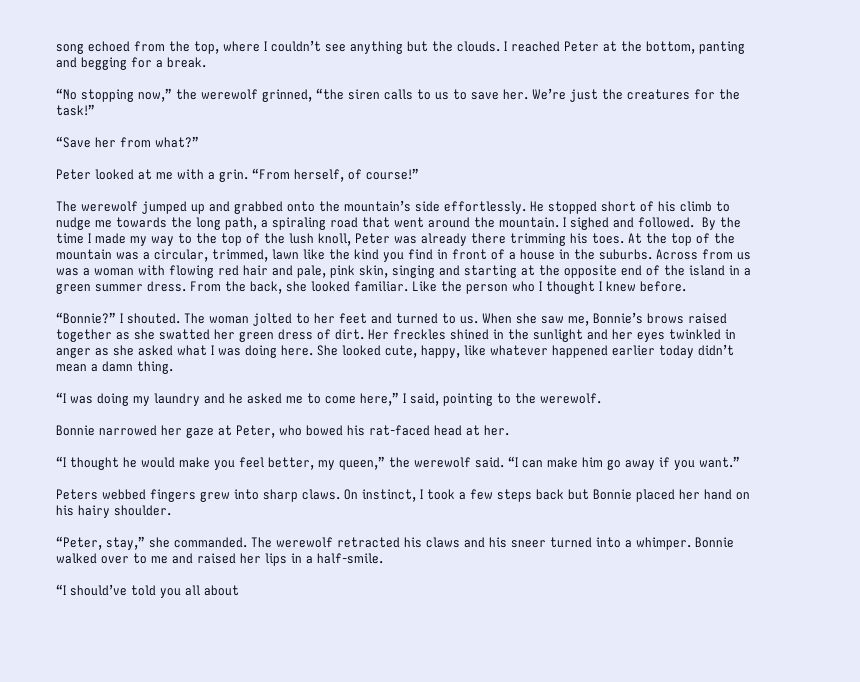song echoed from the top, where I couldn’t see anything but the clouds. I reached Peter at the bottom, panting and begging for a break.

“No stopping now,” the werewolf grinned, “the siren calls to us to save her. We’re just the creatures for the task!”

“Save her from what?”

Peter looked at me with a grin. “From herself, of course!”

The werewolf jumped up and grabbed onto the mountain’s side effortlessly. He stopped short of his climb to nudge me towards the long path, a spiraling road that went around the mountain. I sighed and followed.  By the time I made my way to the top of the lush knoll, Peter was already there trimming his toes. At the top of the mountain was a circular, trimmed, lawn like the kind you find in front of a house in the suburbs. Across from us was a woman with flowing red hair and pale, pink skin, singing and starting at the opposite end of the island in a green summer dress. From the back, she looked familiar. Like the person who I thought I knew before.

“Bonnie?” I shouted. The woman jolted to her feet and turned to us. When she saw me, Bonnie’s brows raised together as she swatted her green dress of dirt. Her freckles shined in the sunlight and her eyes twinkled in anger as she asked what I was doing here. She looked cute, happy, like whatever happened earlier today didn’t mean a damn thing.

“I was doing my laundry and he asked me to come here,” I said, pointing to the werewolf.

Bonnie narrowed her gaze at Peter, who bowed his rat-faced head at her.

“I thought he would make you feel better, my queen,” the werewolf said. “I can make him go away if you want.”

Peters webbed fingers grew into sharp claws. On instinct, I took a few steps back but Bonnie placed her hand on his hairy shoulder.

“Peter, stay,” she commanded. The werewolf retracted his claws and his sneer turned into a whimper. Bonnie walked over to me and raised her lips in a half-smile.

“I should’ve told you all about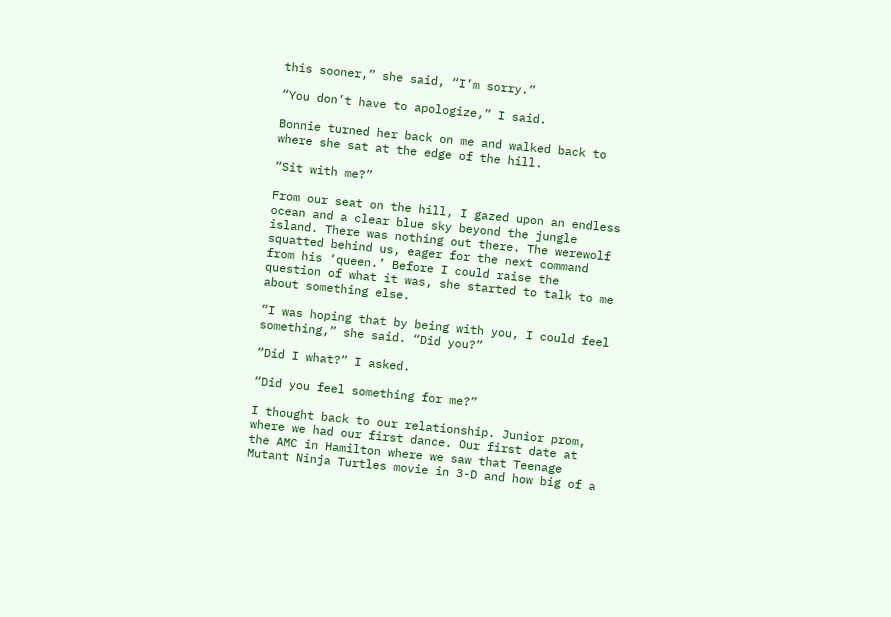this sooner,” she said, “I’m sorry.”

“You don’t have to apologize,” I said.

Bonnie turned her back on me and walked back to where she sat at the edge of the hill.

“Sit with me?”

From our seat on the hill, I gazed upon an endless ocean and a clear blue sky beyond the jungle island. There was nothing out there. The werewolf squatted behind us, eager for the next command from his ‘queen.’ Before I could raise the question of what it was, she started to talk to me about something else.

“I was hoping that by being with you, I could feel something,” she said. “Did you?”

“Did I what?” I asked.

“Did you feel something for me?”

I thought back to our relationship. Junior prom, where we had our first dance. Our first date at the AMC in Hamilton where we saw that Teenage Mutant Ninja Turtles movie in 3-D and how big of a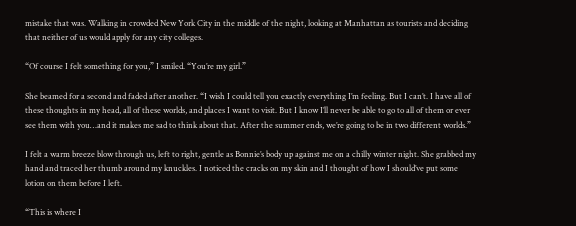mistake that was. Walking in crowded New York City in the middle of the night, looking at Manhattan as tourists and deciding that neither of us would apply for any city colleges.

“Of course I felt something for you,” I smiled. “You’re my girl.”

She beamed for a second and faded after another. “I wish I could tell you exactly everything I’m feeling. But I can’t. I have all of these thoughts in my head, all of these worlds, and places I want to visit. But I know I’ll never be able to go to all of them or ever see them with you…and it makes me sad to think about that. After the summer ends, we’re going to be in two different worlds.”

I felt a warm breeze blow through us, left to right, gentle as Bonnie’s body up against me on a chilly winter night. She grabbed my hand and traced her thumb around my knuckles. I noticed the cracks on my skin and I thought of how I should’ve put some lotion on them before I left.

“This is where I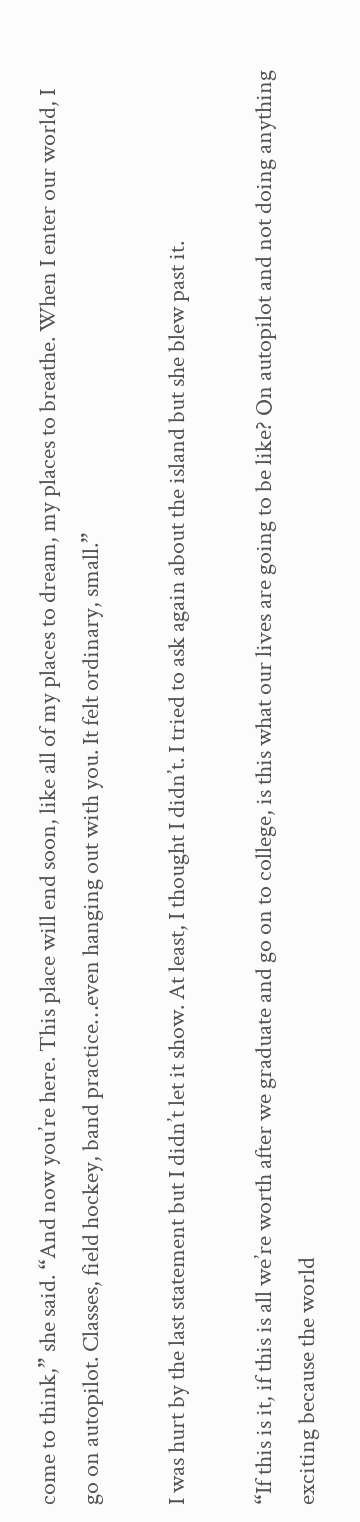come to think,” she said. “And now you’re here. This place will end soon, like all of my places to dream, my places to breathe. When I enter our world, I go on autopilot. Classes, field hockey, band practice…even hanging out with you. It felt ordinary, small.”

I was hurt by the last statement but I didn’t let it show. At least, I thought I didn’t. I tried to ask again about the island but she blew past it.

“If this is it, if this is all we’re worth after we graduate and go on to college, is this what our lives are going to be like? On autopilot and not doing anything exciting because the world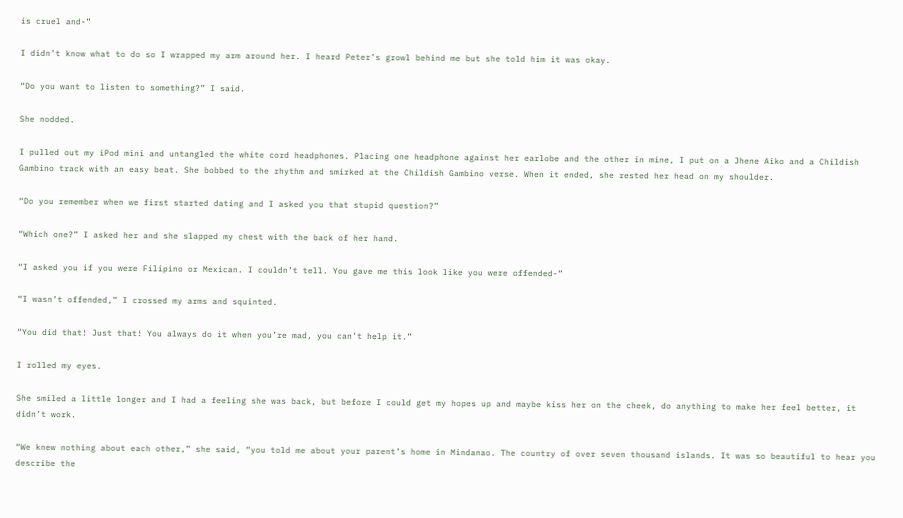is cruel and-”

I didn’t know what to do so I wrapped my arm around her. I heard Peter’s growl behind me but she told him it was okay.

“Do you want to listen to something?” I said.

She nodded.

I pulled out my iPod mini and untangled the white cord headphones. Placing one headphone against her earlobe and the other in mine, I put on a Jhene Aiko and a Childish Gambino track with an easy beat. She bobbed to the rhythm and smirked at the Childish Gambino verse. When it ended, she rested her head on my shoulder.

“Do you remember when we first started dating and I asked you that stupid question?”

“Which one?” I asked her and she slapped my chest with the back of her hand.

“I asked you if you were Filipino or Mexican. I couldn’t tell. You gave me this look like you were offended-”

“I wasn’t offended,” I crossed my arms and squinted.

“You did that! Just that! You always do it when you’re mad, you can’t help it.”

I rolled my eyes.

She smiled a little longer and I had a feeling she was back, but before I could get my hopes up and maybe kiss her on the cheek, do anything to make her feel better, it didn’t work.

“We knew nothing about each other,” she said, “you told me about your parent’s home in Mindanao. The country of over seven thousand islands. It was so beautiful to hear you describe the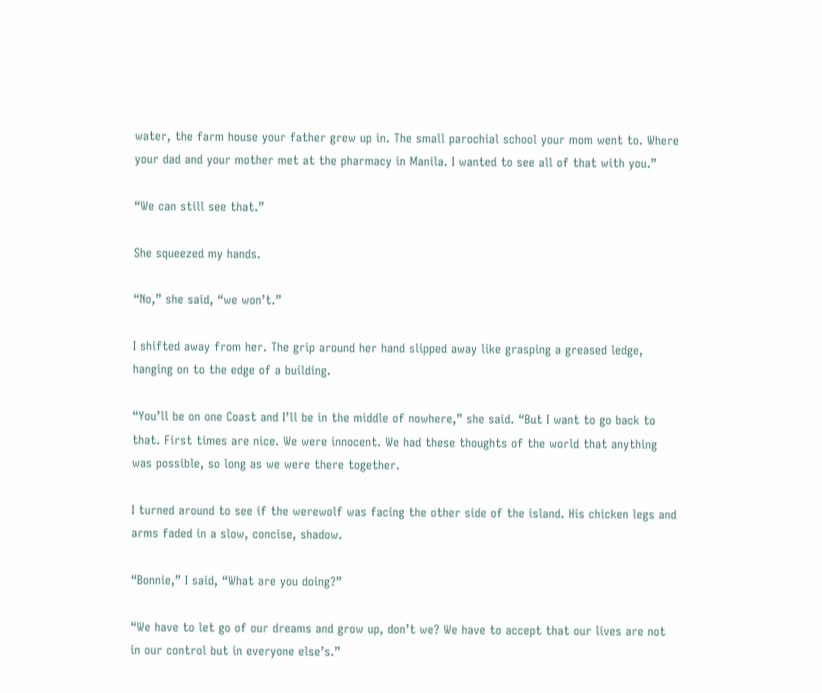water, the farm house your father grew up in. The small parochial school your mom went to. Where your dad and your mother met at the pharmacy in Manila. I wanted to see all of that with you.”

“We can still see that.”

She squeezed my hands.

“No,” she said, “we won’t.”

I shifted away from her. The grip around her hand slipped away like grasping a greased ledge, hanging on to the edge of a building.

“You’ll be on one Coast and I’ll be in the middle of nowhere,” she said. “But I want to go back to that. First times are nice. We were innocent. We had these thoughts of the world that anything was possible, so long as we were there together.

I turned around to see if the werewolf was facing the other side of the island. His chicken legs and arms faded in a slow, concise, shadow.

“Bonnie,” I said, “What are you doing?”

“We have to let go of our dreams and grow up, don’t we? We have to accept that our lives are not in our control but in everyone else’s.”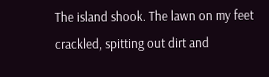The island shook. The lawn on my feet crackled, spitting out dirt and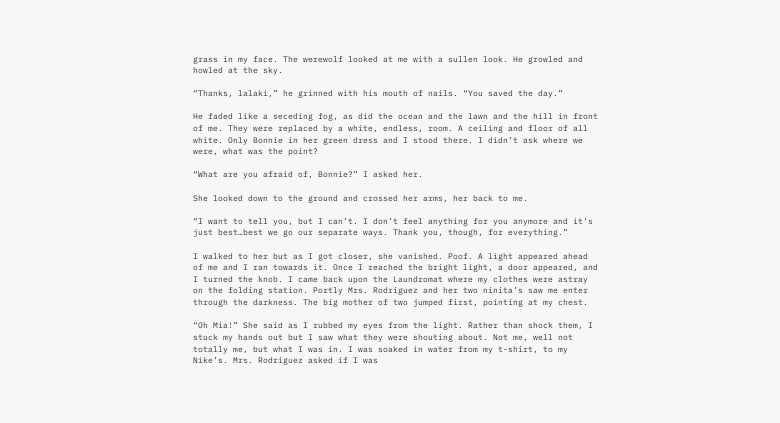grass in my face. The werewolf looked at me with a sullen look. He growled and howled at the sky.

“Thanks, lalaki,” he grinned with his mouth of nails. “You saved the day.”

He faded like a seceding fog, as did the ocean and the lawn and the hill in front of me. They were replaced by a white, endless, room. A ceiling and floor of all white. Only Bonnie in her green dress and I stood there. I didn’t ask where we were, what was the point?

“What are you afraid of, Bonnie?” I asked her.

She looked down to the ground and crossed her arms, her back to me.

“I want to tell you, but I can’t. I don’t feel anything for you anymore and it’s just best…best we go our separate ways. Thank you, though, for everything.”

I walked to her but as I got closer, she vanished. Poof. A light appeared ahead of me and I ran towards it. Once I reached the bright light, a door appeared, and I turned the knob. I came back upon the Laundromat where my clothes were astray on the folding station. Portly Mrs. Rodriguez and her two ninita’s saw me enter through the darkness. The big mother of two jumped first, pointing at my chest.

“Oh Mia!” She said as I rubbed my eyes from the light. Rather than shock them, I stuck my hands out but I saw what they were shouting about. Not me, well not totally me, but what I was in. I was soaked in water from my t-shirt, to my Nike’s. Mrs. Rodriguez asked if I was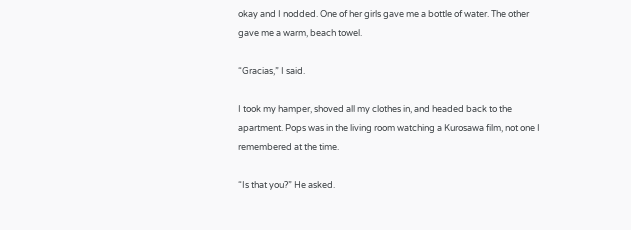okay and I nodded. One of her girls gave me a bottle of water. The other gave me a warm, beach towel.

“Gracias,” I said.

I took my hamper, shoved all my clothes in, and headed back to the apartment. Pops was in the living room watching a Kurosawa film, not one I remembered at the time.

“Is that you?” He asked.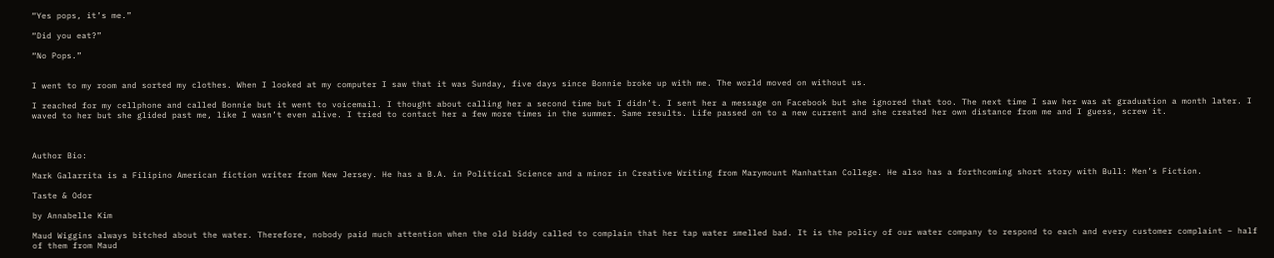“Yes pops, it’s me.”

“Did you eat?”

“No Pops.”


I went to my room and sorted my clothes. When I looked at my computer I saw that it was Sunday, five days since Bonnie broke up with me. The world moved on without us.

I reached for my cellphone and called Bonnie but it went to voicemail. I thought about calling her a second time but I didn’t. I sent her a message on Facebook but she ignored that too. The next time I saw her was at graduation a month later. I waved to her but she glided past me, like I wasn’t even alive. I tried to contact her a few more times in the summer. Same results. Life passed on to a new current and she created her own distance from me and I guess, screw it.



Author Bio:

Mark Galarrita is a Filipino American fiction writer from New Jersey. He has a B.A. in Political Science and a minor in Creative Writing from Marymount Manhattan College. He also has a forthcoming short story with Bull: Men’s Fiction.

Taste & Odor

by Annabelle Kim

Maud Wiggins always bitched about the water. Therefore, nobody paid much attention when the old biddy called to complain that her tap water smelled bad. It is the policy of our water company to respond to each and every customer complaint – half of them from Maud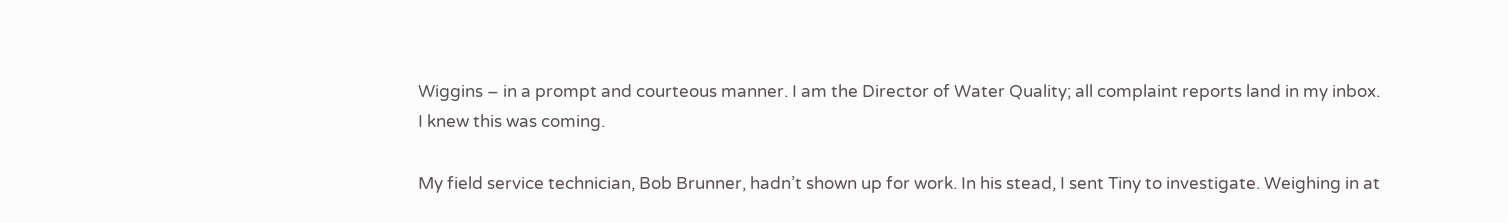Wiggins – in a prompt and courteous manner. I am the Director of Water Quality; all complaint reports land in my inbox. I knew this was coming.

My field service technician, Bob Brunner, hadn’t shown up for work. In his stead, I sent Tiny to investigate. Weighing in at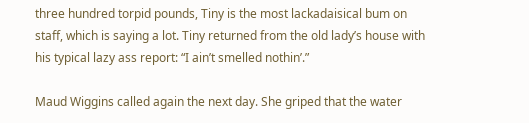three hundred torpid pounds, Tiny is the most lackadaisical bum on staff, which is saying a lot. Tiny returned from the old lady’s house with his typical lazy ass report: “I ain’t smelled nothin’.”

Maud Wiggins called again the next day. She griped that the water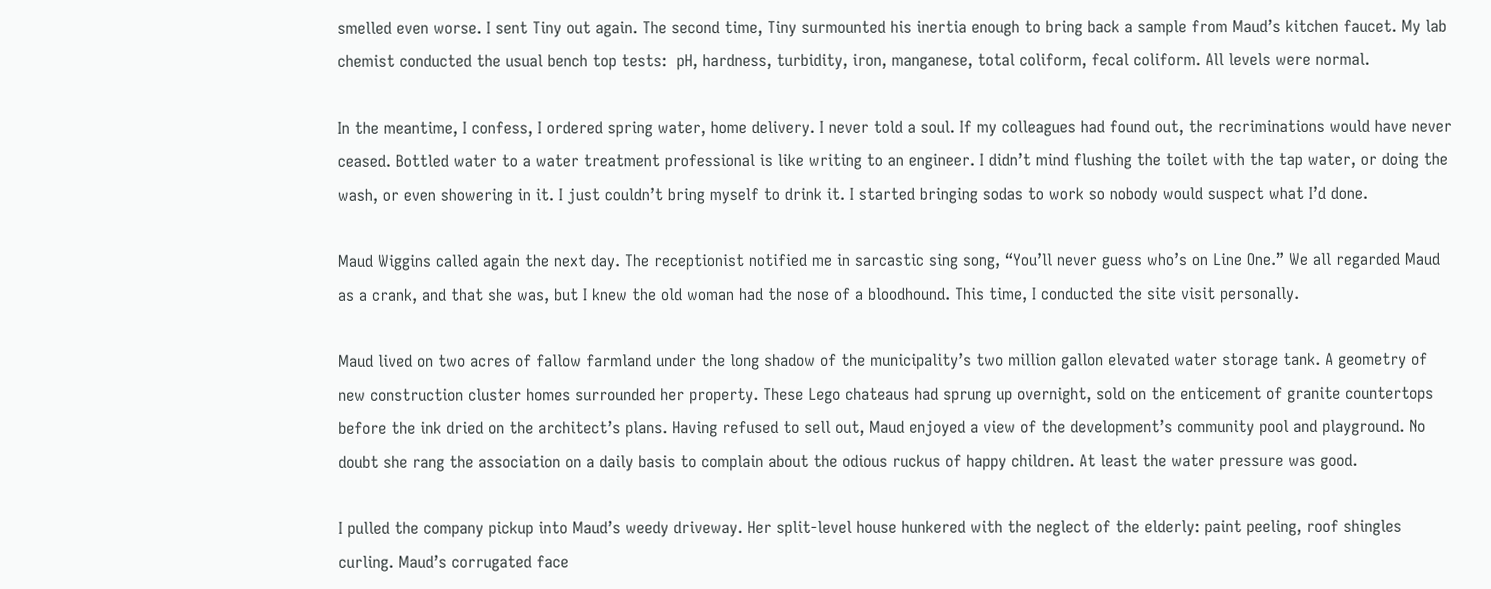smelled even worse. I sent Tiny out again. The second time, Tiny surmounted his inertia enough to bring back a sample from Maud’s kitchen faucet. My lab chemist conducted the usual bench top tests:  pH, hardness, turbidity, iron, manganese, total coliform, fecal coliform. All levels were normal.

In the meantime, I confess, I ordered spring water, home delivery. I never told a soul. If my colleagues had found out, the recriminations would have never ceased. Bottled water to a water treatment professional is like writing to an engineer. I didn’t mind flushing the toilet with the tap water, or doing the wash, or even showering in it. I just couldn’t bring myself to drink it. I started bringing sodas to work so nobody would suspect what I’d done.

Maud Wiggins called again the next day. The receptionist notified me in sarcastic sing song, “You’ll never guess who’s on Line One.” We all regarded Maud as a crank, and that she was, but I knew the old woman had the nose of a bloodhound. This time, I conducted the site visit personally.

Maud lived on two acres of fallow farmland under the long shadow of the municipality’s two million gallon elevated water storage tank. A geometry of new construction cluster homes surrounded her property. These Lego chateaus had sprung up overnight, sold on the enticement of granite countertops before the ink dried on the architect’s plans. Having refused to sell out, Maud enjoyed a view of the development’s community pool and playground. No doubt she rang the association on a daily basis to complain about the odious ruckus of happy children. At least the water pressure was good.

I pulled the company pickup into Maud’s weedy driveway. Her split-level house hunkered with the neglect of the elderly: paint peeling, roof shingles curling. Maud’s corrugated face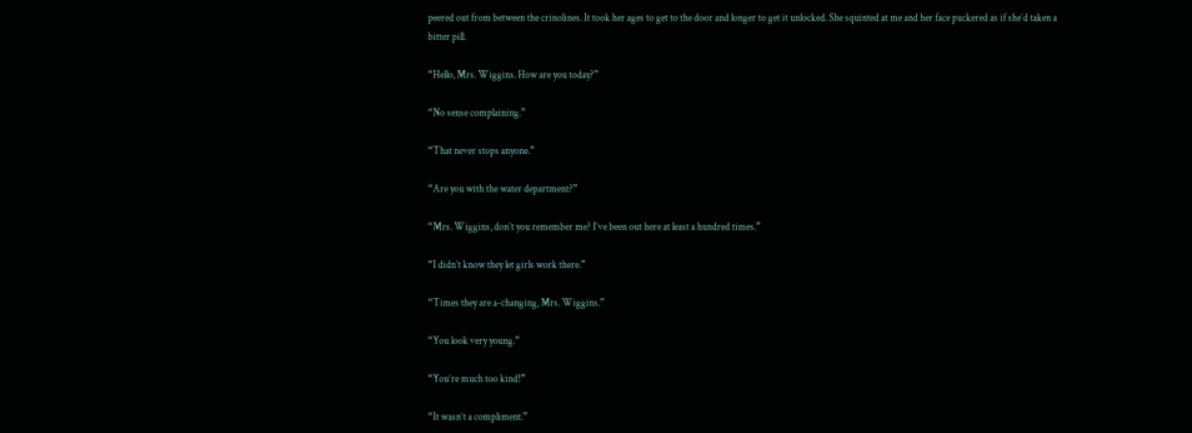peered out from between the crinolines. It took her ages to get to the door and longer to get it unlocked. She squinted at me and her face puckered as if she’d taken a bitter pill.

“Hello, Mrs. Wiggins. How are you today?”

“No sense complaining.”

“That never stops anyone.”

“Are you with the water department?”

“Mrs. Wiggins, don’t you remember me? I’ve been out here at least a hundred times.”

“I didn’t know they let girls work there.”

“Times they are a-changing, Mrs. Wiggins.”

“You look very young.”

“You’re much too kind!”

“It wasn’t a compliment.”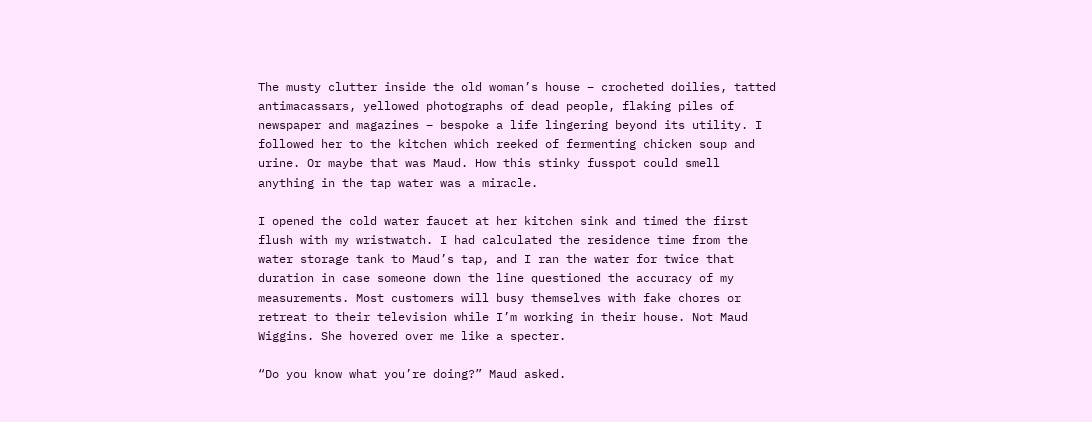The musty clutter inside the old woman’s house – crocheted doilies, tatted antimacassars, yellowed photographs of dead people, flaking piles of newspaper and magazines – bespoke a life lingering beyond its utility. I followed her to the kitchen which reeked of fermenting chicken soup and urine. Or maybe that was Maud. How this stinky fusspot could smell anything in the tap water was a miracle.

I opened the cold water faucet at her kitchen sink and timed the first flush with my wristwatch. I had calculated the residence time from the water storage tank to Maud’s tap, and I ran the water for twice that duration in case someone down the line questioned the accuracy of my measurements. Most customers will busy themselves with fake chores or retreat to their television while I’m working in their house. Not Maud Wiggins. She hovered over me like a specter.

“Do you know what you’re doing?” Maud asked.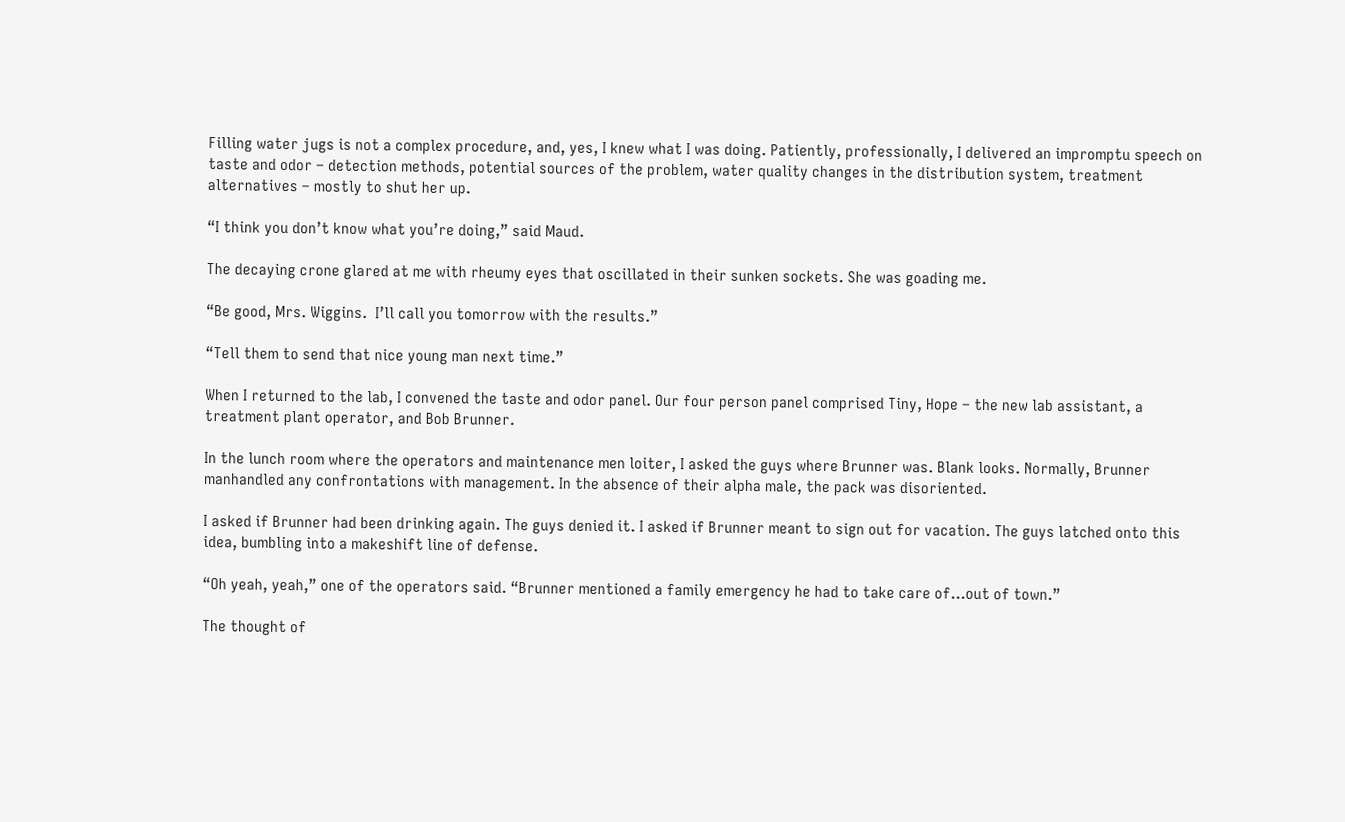Filling water jugs is not a complex procedure, and, yes, I knew what I was doing. Patiently, professionally, I delivered an impromptu speech on taste and odor – detection methods, potential sources of the problem, water quality changes in the distribution system, treatment alternatives – mostly to shut her up.

“I think you don’t know what you’re doing,” said Maud.

The decaying crone glared at me with rheumy eyes that oscillated in their sunken sockets. She was goading me.

“Be good, Mrs. Wiggins.  I’ll call you tomorrow with the results.”

“Tell them to send that nice young man next time.”

When I returned to the lab, I convened the taste and odor panel. Our four person panel comprised Tiny, Hope – the new lab assistant, a treatment plant operator, and Bob Brunner.

In the lunch room where the operators and maintenance men loiter, I asked the guys where Brunner was. Blank looks. Normally, Brunner manhandled any confrontations with management. In the absence of their alpha male, the pack was disoriented.

I asked if Brunner had been drinking again. The guys denied it. I asked if Brunner meant to sign out for vacation. The guys latched onto this idea, bumbling into a makeshift line of defense.

“Oh yeah, yeah,” one of the operators said. “Brunner mentioned a family emergency he had to take care of…out of town.”

The thought of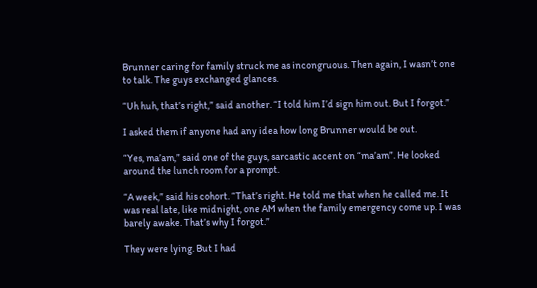Brunner caring for family struck me as incongruous. Then again, I wasn’t one to talk. The guys exchanged glances.

“Uh huh, that’s right,” said another. “I told him I’d sign him out. But I forgot.”

I asked them if anyone had any idea how long Brunner would be out.

“Yes, ma’am,” said one of the guys, sarcastic accent on “ma’am”. He looked around the lunch room for a prompt.

“A week,” said his cohort. “That’s right. He told me that when he called me. It was real late, like midnight, one AM when the family emergency come up. I was barely awake. That’s why I forgot.”

They were lying. But I had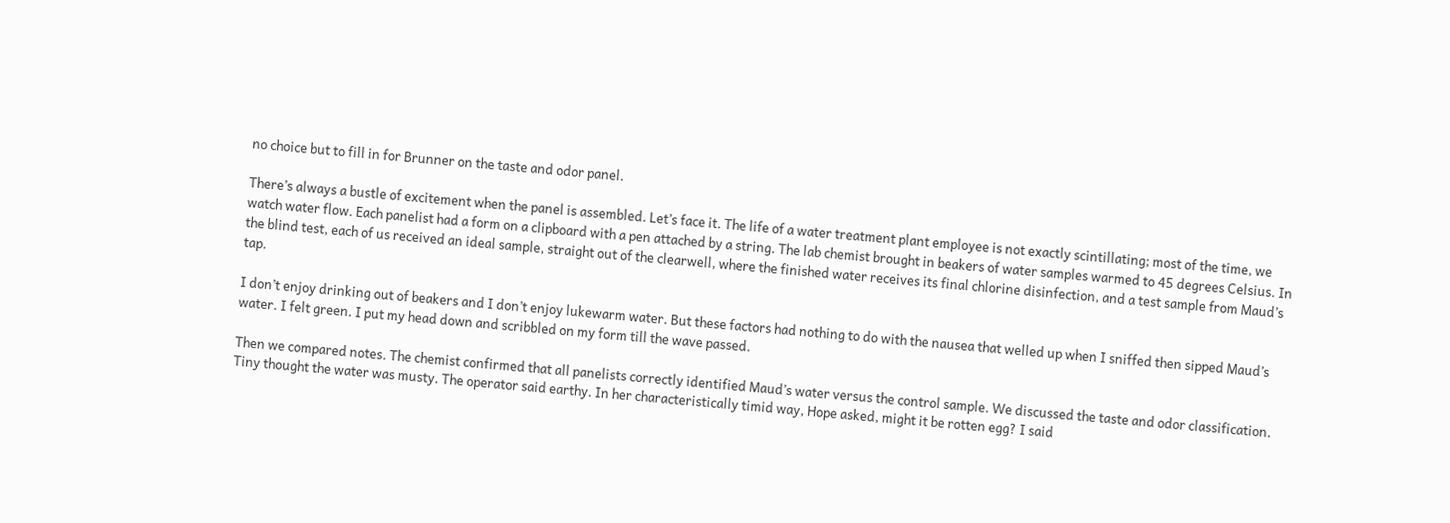no choice but to fill in for Brunner on the taste and odor panel.

There’s always a bustle of excitement when the panel is assembled. Let’s face it. The life of a water treatment plant employee is not exactly scintillating; most of the time, we watch water flow. Each panelist had a form on a clipboard with a pen attached by a string. The lab chemist brought in beakers of water samples warmed to 45 degrees Celsius. In the blind test, each of us received an ideal sample, straight out of the clearwell, where the finished water receives its final chlorine disinfection, and a test sample from Maud’s tap.

I don’t enjoy drinking out of beakers and I don’t enjoy lukewarm water. But these factors had nothing to do with the nausea that welled up when I sniffed then sipped Maud’s water. I felt green. I put my head down and scribbled on my form till the wave passed.

Then we compared notes. The chemist confirmed that all panelists correctly identified Maud’s water versus the control sample. We discussed the taste and odor classification. Tiny thought the water was musty. The operator said earthy. In her characteristically timid way, Hope asked, might it be rotten egg? I said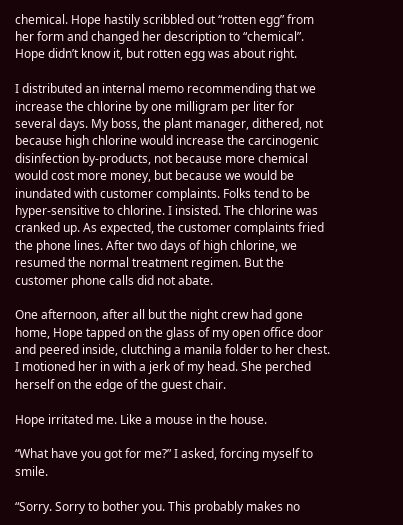chemical. Hope hastily scribbled out “rotten egg” from her form and changed her description to “chemical”. Hope didn’t know it, but rotten egg was about right.

I distributed an internal memo recommending that we increase the chlorine by one milligram per liter for several days. My boss, the plant manager, dithered, not because high chlorine would increase the carcinogenic disinfection by-products, not because more chemical would cost more money, but because we would be inundated with customer complaints. Folks tend to be hyper-sensitive to chlorine. I insisted. The chlorine was cranked up. As expected, the customer complaints fried the phone lines. After two days of high chlorine, we resumed the normal treatment regimen. But the customer phone calls did not abate.

One afternoon, after all but the night crew had gone home, Hope tapped on the glass of my open office door and peered inside, clutching a manila folder to her chest. I motioned her in with a jerk of my head. She perched herself on the edge of the guest chair.

Hope irritated me. Like a mouse in the house.

“What have you got for me?” I asked, forcing myself to smile.

“Sorry. Sorry to bother you. This probably makes no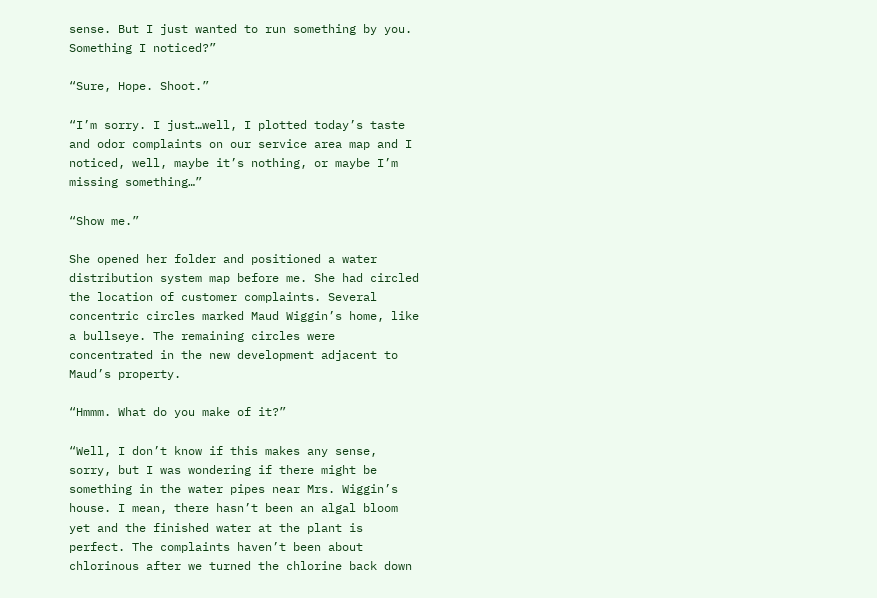sense. But I just wanted to run something by you. Something I noticed?”

“Sure, Hope. Shoot.”

“I’m sorry. I just…well, I plotted today’s taste and odor complaints on our service area map and I noticed, well, maybe it’s nothing, or maybe I’m missing something…”

“Show me.”

She opened her folder and positioned a water distribution system map before me. She had circled the location of customer complaints. Several concentric circles marked Maud Wiggin’s home, like a bullseye. The remaining circles were concentrated in the new development adjacent to Maud’s property.

“Hmmm. What do you make of it?”

“Well, I don’t know if this makes any sense, sorry, but I was wondering if there might be something in the water pipes near Mrs. Wiggin’s house. I mean, there hasn’t been an algal bloom yet and the finished water at the plant is perfect. The complaints haven’t been about chlorinous after we turned the chlorine back down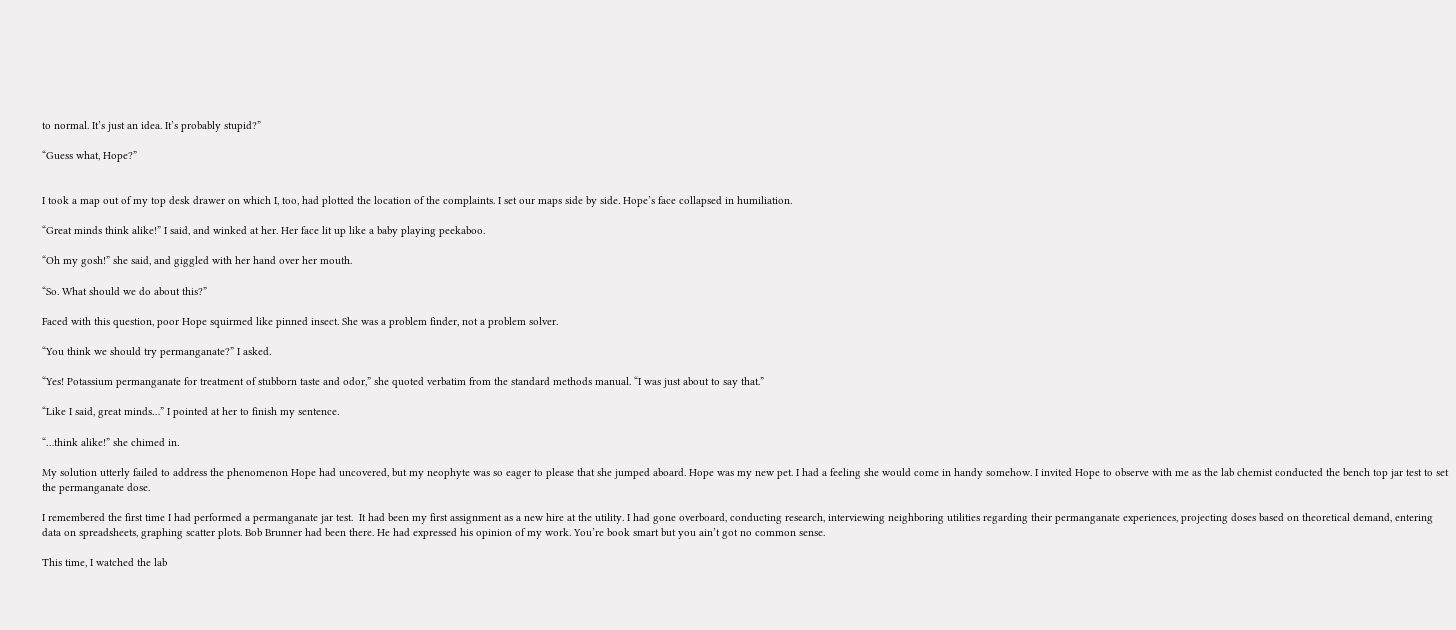to normal. It’s just an idea. It’s probably stupid?”

“Guess what, Hope?”


I took a map out of my top desk drawer on which I, too, had plotted the location of the complaints. I set our maps side by side. Hope’s face collapsed in humiliation.

“Great minds think alike!” I said, and winked at her. Her face lit up like a baby playing peekaboo.

“Oh my gosh!” she said, and giggled with her hand over her mouth.

“So. What should we do about this?”

Faced with this question, poor Hope squirmed like pinned insect. She was a problem finder, not a problem solver.

“You think we should try permanganate?” I asked.

“Yes! Potassium permanganate for treatment of stubborn taste and odor,” she quoted verbatim from the standard methods manual. “I was just about to say that.”

“Like I said, great minds…” I pointed at her to finish my sentence.

“…think alike!” she chimed in.

My solution utterly failed to address the phenomenon Hope had uncovered, but my neophyte was so eager to please that she jumped aboard. Hope was my new pet. I had a feeling she would come in handy somehow. I invited Hope to observe with me as the lab chemist conducted the bench top jar test to set the permanganate dose.

I remembered the first time I had performed a permanganate jar test.  It had been my first assignment as a new hire at the utility. I had gone overboard, conducting research, interviewing neighboring utilities regarding their permanganate experiences, projecting doses based on theoretical demand, entering data on spreadsheets, graphing scatter plots. Bob Brunner had been there. He had expressed his opinion of my work. You’re book smart but you ain’t got no common sense.

This time, I watched the lab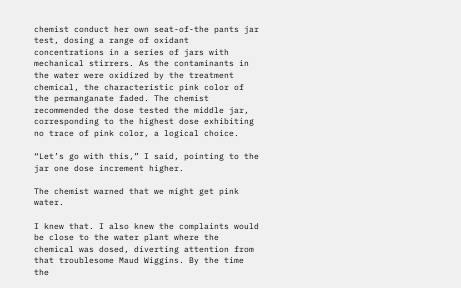chemist conduct her own seat-of-the pants jar test, dosing a range of oxidant concentrations in a series of jars with mechanical stirrers. As the contaminants in the water were oxidized by the treatment chemical, the characteristic pink color of the permanganate faded. The chemist recommended the dose tested the middle jar, corresponding to the highest dose exhibiting no trace of pink color, a logical choice.

“Let’s go with this,” I said, pointing to the jar one dose increment higher.

The chemist warned that we might get pink water.

I knew that. I also knew the complaints would be close to the water plant where the chemical was dosed, diverting attention from that troublesome Maud Wiggins. By the time the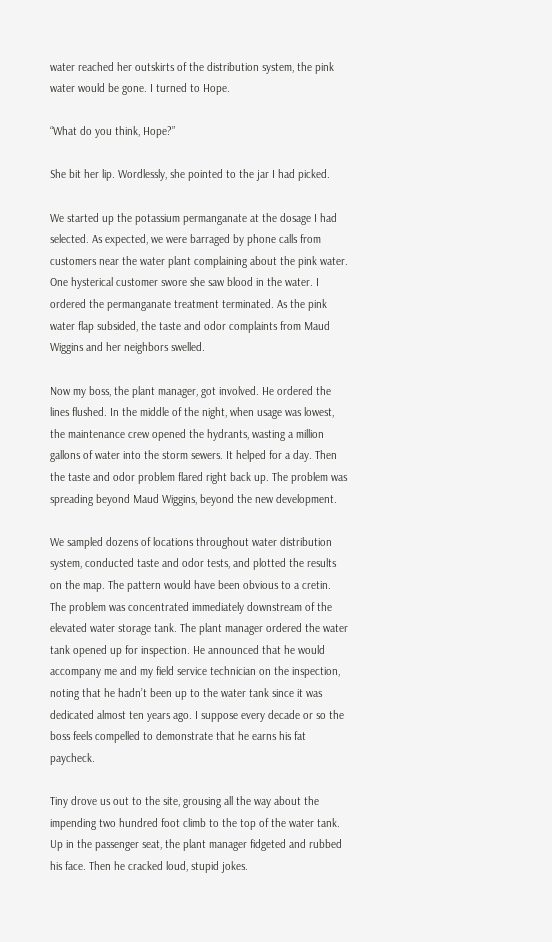water reached her outskirts of the distribution system, the pink water would be gone. I turned to Hope.

“What do you think, Hope?”

She bit her lip. Wordlessly, she pointed to the jar I had picked.

We started up the potassium permanganate at the dosage I had selected. As expected, we were barraged by phone calls from customers near the water plant complaining about the pink water. One hysterical customer swore she saw blood in the water. I ordered the permanganate treatment terminated. As the pink water flap subsided, the taste and odor complaints from Maud Wiggins and her neighbors swelled.

Now my boss, the plant manager, got involved. He ordered the lines flushed. In the middle of the night, when usage was lowest, the maintenance crew opened the hydrants, wasting a million gallons of water into the storm sewers. It helped for a day. Then the taste and odor problem flared right back up. The problem was spreading beyond Maud Wiggins, beyond the new development.

We sampled dozens of locations throughout water distribution system, conducted taste and odor tests, and plotted the results on the map. The pattern would have been obvious to a cretin. The problem was concentrated immediately downstream of the elevated water storage tank. The plant manager ordered the water tank opened up for inspection. He announced that he would accompany me and my field service technician on the inspection, noting that he hadn’t been up to the water tank since it was dedicated almost ten years ago. I suppose every decade or so the boss feels compelled to demonstrate that he earns his fat paycheck.

Tiny drove us out to the site, grousing all the way about the impending two hundred foot climb to the top of the water tank. Up in the passenger seat, the plant manager fidgeted and rubbed his face. Then he cracked loud, stupid jokes.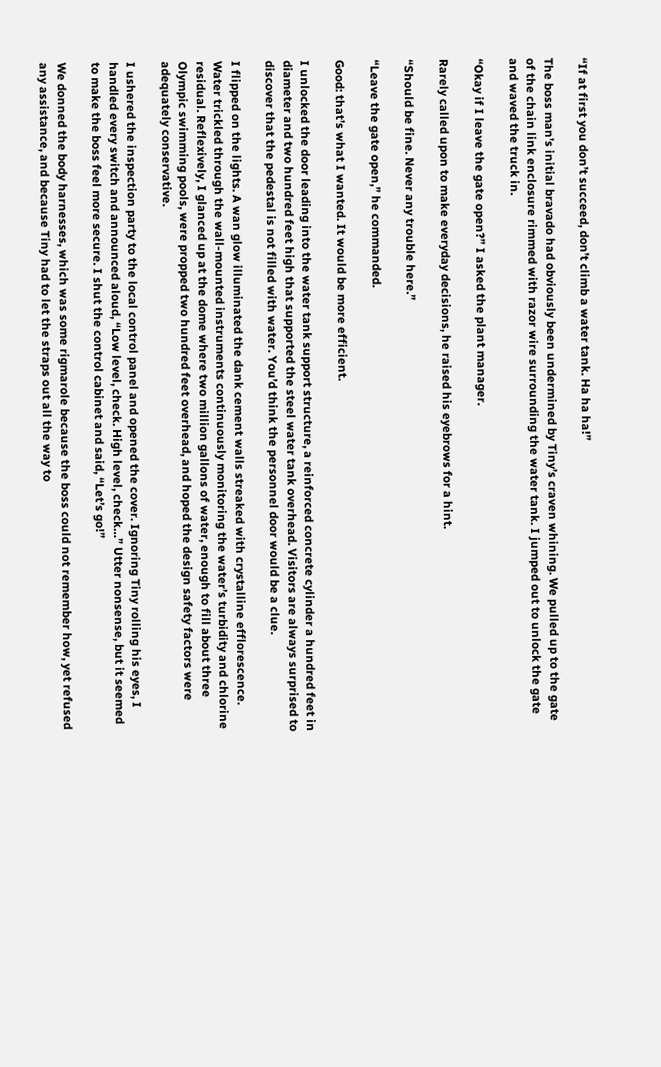“If at first you don’t succeed, don’t climb a water tank. Ha ha ha!”

The boss man’s initial bravado had obviously been undermined by Tiny’s craven whining. We pulled up to the gate of the chain link enclosure rimmed with razor wire surrounding the water tank. I jumped out to unlock the gate and waved the truck in.

“Okay if I leave the gate open?” I asked the plant manager.

Rarely called upon to make everyday decisions, he raised his eyebrows for a hint.

“Should be fine. Never any trouble here.”

“Leave the gate open,” he commanded.

Good: that’s what I wanted. It would be more efficient.

I unlocked the door leading into the water tank support structure, a reinforced concrete cylinder a hundred feet in diameter and two hundred feet high that supported the steel water tank overhead. Visitors are always surprised to discover that the pedestal is not filled with water. You’d think the personnel door would be a clue.

I flipped on the lights. A wan glow illuminated the dank cement walls streaked with crystalline efflorescence. Water trickled through the wall-mounted instruments continuously monitoring the water’s turbidity and chlorine residual. Reflexively, I glanced up at the dome where two million gallons of water, enough to fill about three Olympic swimming pools, were propped two hundred feet overhead, and hoped the design safety factors were adequately conservative.

I ushered the inspection party to the local control panel and opened the cover. Ignoring Tiny rolling his eyes, I handled every switch and announced aloud, “Low level, check. High level, check…” Utter nonsense, but it seemed to make the boss feel more secure. I shut the control cabinet and said, “Let’s go!”

We donned the body harnesses, which was some rigmarole because the boss could not remember how, yet refused any assistance, and because Tiny had to let the straps out all the way to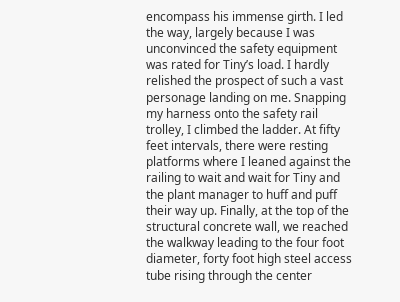encompass his immense girth. I led the way, largely because I was unconvinced the safety equipment was rated for Tiny’s load. I hardly relished the prospect of such a vast personage landing on me. Snapping my harness onto the safety rail trolley, I climbed the ladder. At fifty feet intervals, there were resting platforms where I leaned against the railing to wait and wait for Tiny and the plant manager to huff and puff their way up. Finally, at the top of the structural concrete wall, we reached the walkway leading to the four foot diameter, forty foot high steel access tube rising through the center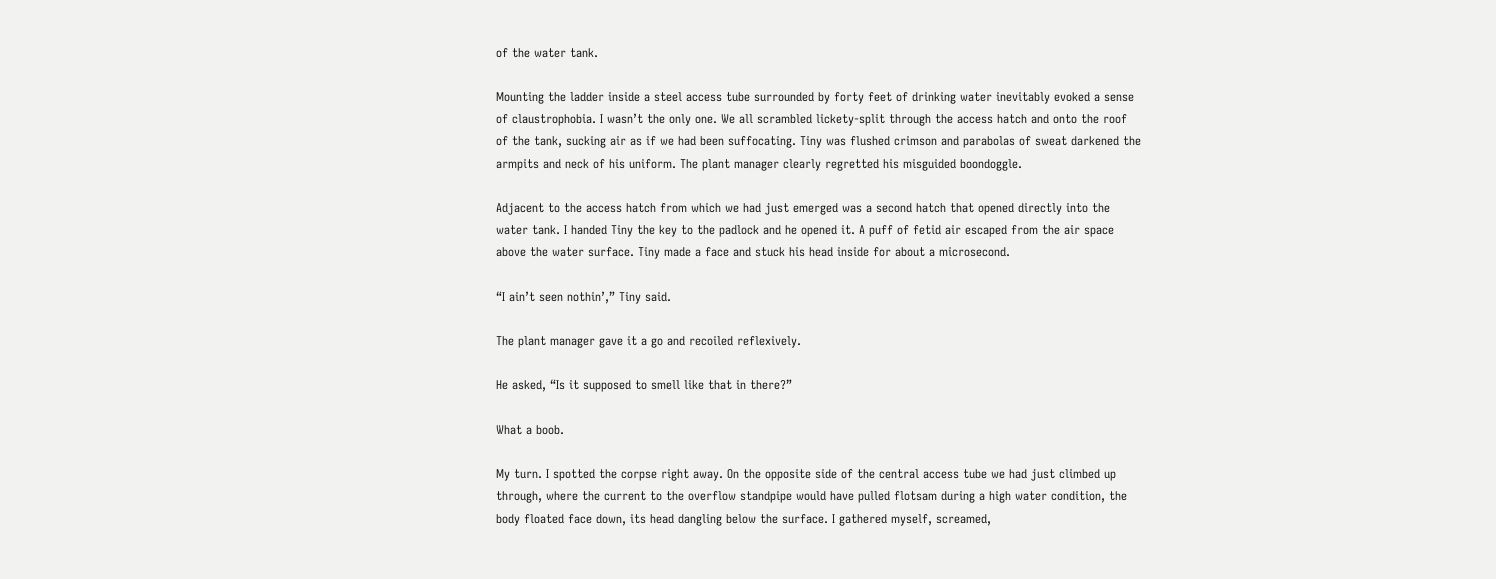of the water tank.

Mounting the ladder inside a steel access tube surrounded by forty feet of drinking water inevitably evoked a sense of claustrophobia. I wasn’t the only one. We all scrambled lickety-split through the access hatch and onto the roof of the tank, sucking air as if we had been suffocating. Tiny was flushed crimson and parabolas of sweat darkened the armpits and neck of his uniform. The plant manager clearly regretted his misguided boondoggle.

Adjacent to the access hatch from which we had just emerged was a second hatch that opened directly into the water tank. I handed Tiny the key to the padlock and he opened it. A puff of fetid air escaped from the air space above the water surface. Tiny made a face and stuck his head inside for about a microsecond.

“I ain’t seen nothin’,” Tiny said.

The plant manager gave it a go and recoiled reflexively.

He asked, “Is it supposed to smell like that in there?”

What a boob.

My turn. I spotted the corpse right away. On the opposite side of the central access tube we had just climbed up through, where the current to the overflow standpipe would have pulled flotsam during a high water condition, the body floated face down, its head dangling below the surface. I gathered myself, screamed,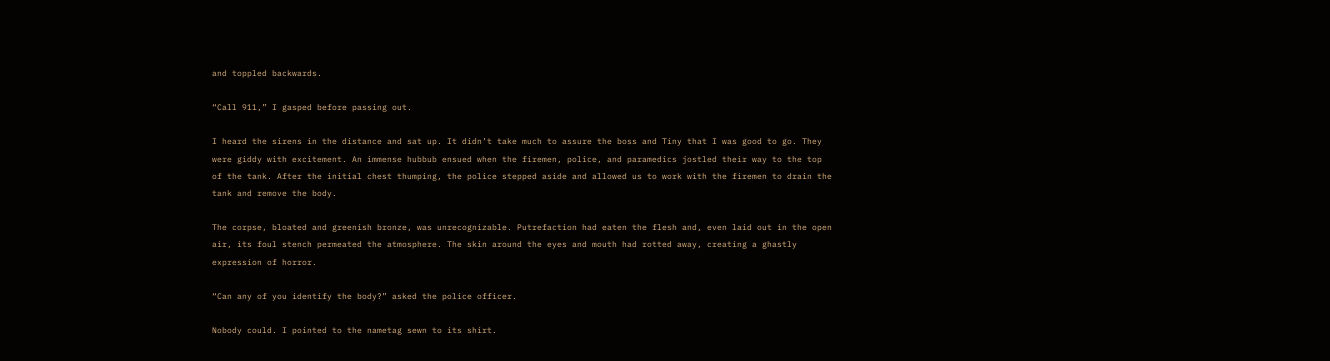and toppled backwards.

“Call 911,” I gasped before passing out.

I heard the sirens in the distance and sat up. It didn’t take much to assure the boss and Tiny that I was good to go. They were giddy with excitement. An immense hubbub ensued when the firemen, police, and paramedics jostled their way to the top of the tank. After the initial chest thumping, the police stepped aside and allowed us to work with the firemen to drain the tank and remove the body.

The corpse, bloated and greenish bronze, was unrecognizable. Putrefaction had eaten the flesh and, even laid out in the open air, its foul stench permeated the atmosphere. The skin around the eyes and mouth had rotted away, creating a ghastly expression of horror.

“Can any of you identify the body?” asked the police officer.

Nobody could. I pointed to the nametag sewn to its shirt.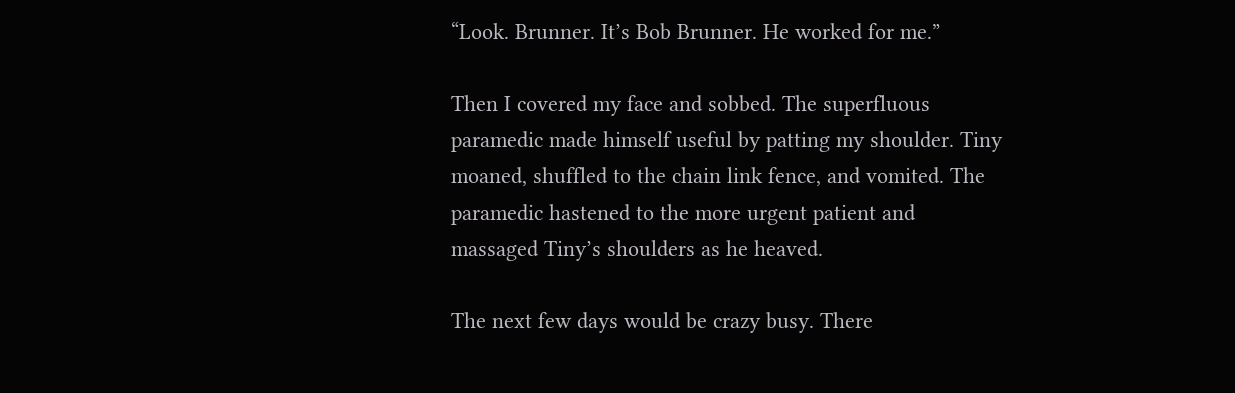“Look. Brunner. It’s Bob Brunner. He worked for me.”

Then I covered my face and sobbed. The superfluous paramedic made himself useful by patting my shoulder. Tiny moaned, shuffled to the chain link fence, and vomited. The paramedic hastened to the more urgent patient and massaged Tiny’s shoulders as he heaved.

The next few days would be crazy busy. There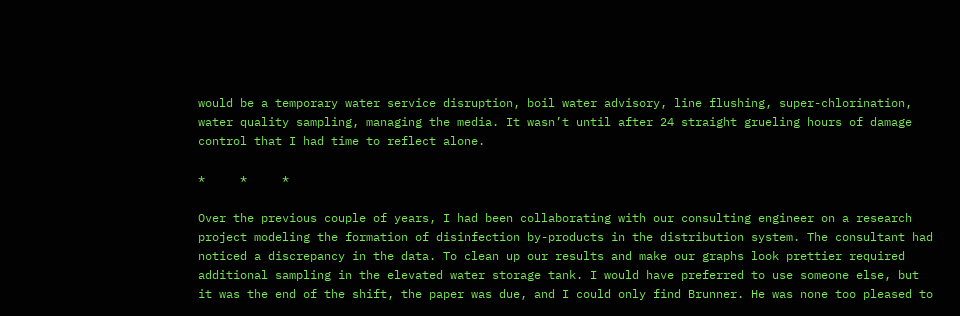would be a temporary water service disruption, boil water advisory, line flushing, super-chlorination, water quality sampling, managing the media. It wasn’t until after 24 straight grueling hours of damage control that I had time to reflect alone.

*     *     *

Over the previous couple of years, I had been collaborating with our consulting engineer on a research project modeling the formation of disinfection by-products in the distribution system. The consultant had noticed a discrepancy in the data. To clean up our results and make our graphs look prettier required additional sampling in the elevated water storage tank. I would have preferred to use someone else, but it was the end of the shift, the paper was due, and I could only find Brunner. He was none too pleased to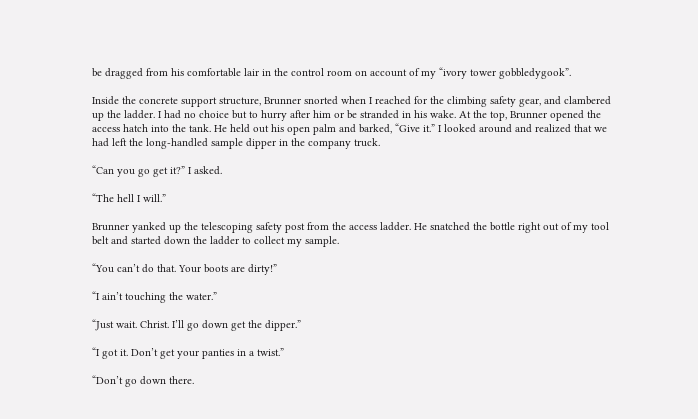be dragged from his comfortable lair in the control room on account of my “ivory tower gobbledygook”.

Inside the concrete support structure, Brunner snorted when I reached for the climbing safety gear, and clambered up the ladder. I had no choice but to hurry after him or be stranded in his wake. At the top, Brunner opened the access hatch into the tank. He held out his open palm and barked, “Give it.” I looked around and realized that we had left the long-handled sample dipper in the company truck.

“Can you go get it?” I asked.

“The hell I will.”

Brunner yanked up the telescoping safety post from the access ladder. He snatched the bottle right out of my tool belt and started down the ladder to collect my sample.

“You can’t do that. Your boots are dirty!”

“I ain’t touching the water.”

“Just wait. Christ. I’ll go down get the dipper.”

“I got it. Don’t get your panties in a twist.”

“Don’t go down there.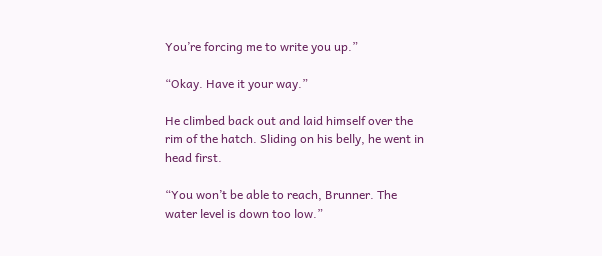You’re forcing me to write you up.”

“Okay. Have it your way.”

He climbed back out and laid himself over the rim of the hatch. Sliding on his belly, he went in head first.

“You won’t be able to reach, Brunner. The water level is down too low.”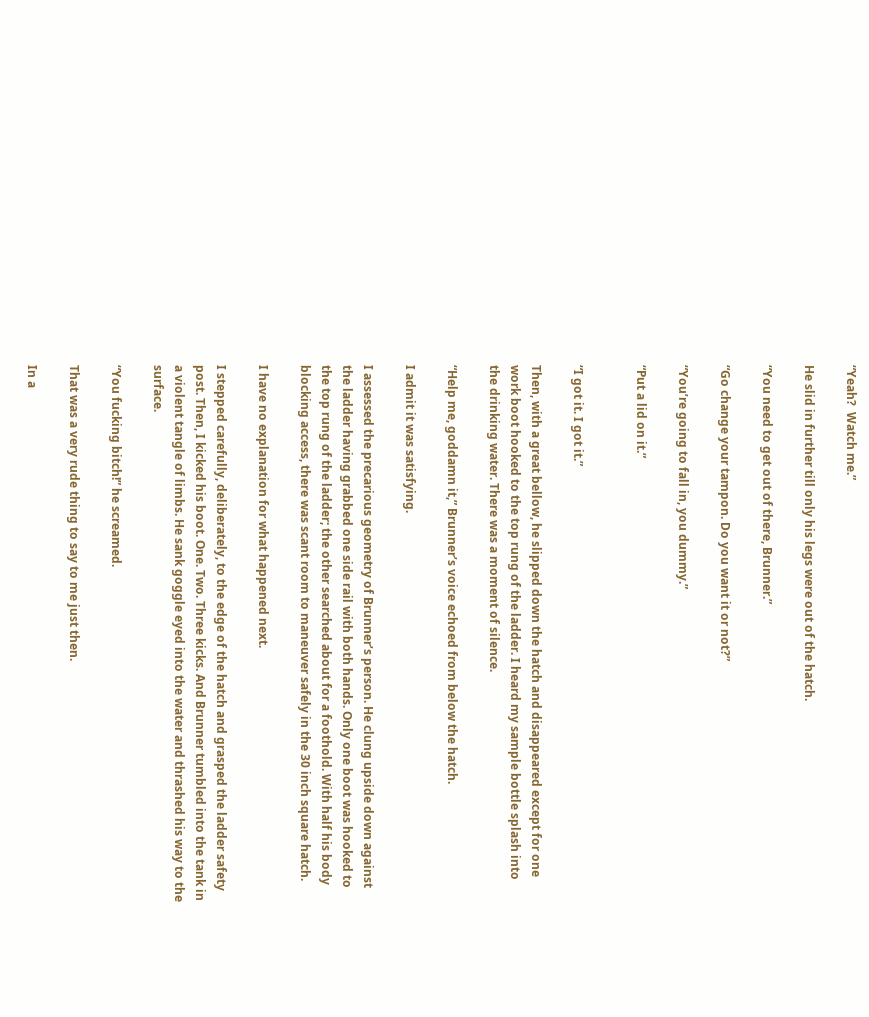“Yeah?  Watch me.”

He slid in further till only his legs were out of the hatch.

“You need to get out of there, Brunner.”

“Go change your tampon. Do you want it or not?”

“You’re going to fall in, you dummy.”

“Put a lid on it.”


“I got it. I got it.”

Then, with a great bellow, he slipped down the hatch and disappeared except for one work boot hooked to the top rung of the ladder. I heard my sample bottle splash into the drinking water. There was a moment of silence.

“Help me, goddamn it,” Brunner’s voice echoed from below the hatch.

I admit it was satisfying.

I assessed the precarious geometry of Brunner’s person. He clung upside down against the ladder having grabbed one side rail with both hands. Only one boot was hooked to the top rung of the ladder; the other searched about for a foothold. With half his body blocking access, there was scant room to maneuver safely in the 30 inch square hatch.

I have no explanation for what happened next.

I stepped carefully, deliberately, to the edge of the hatch and grasped the ladder safety post. Then, I kicked his boot. One. Two. Three kicks. And Brunner tumbled into the tank in a violent tangle of limbs. He sank goggle eyed into the water and thrashed his way to the surface.

“You fucking bitch!” he screamed.

That was a very rude thing to say to me just then.

In a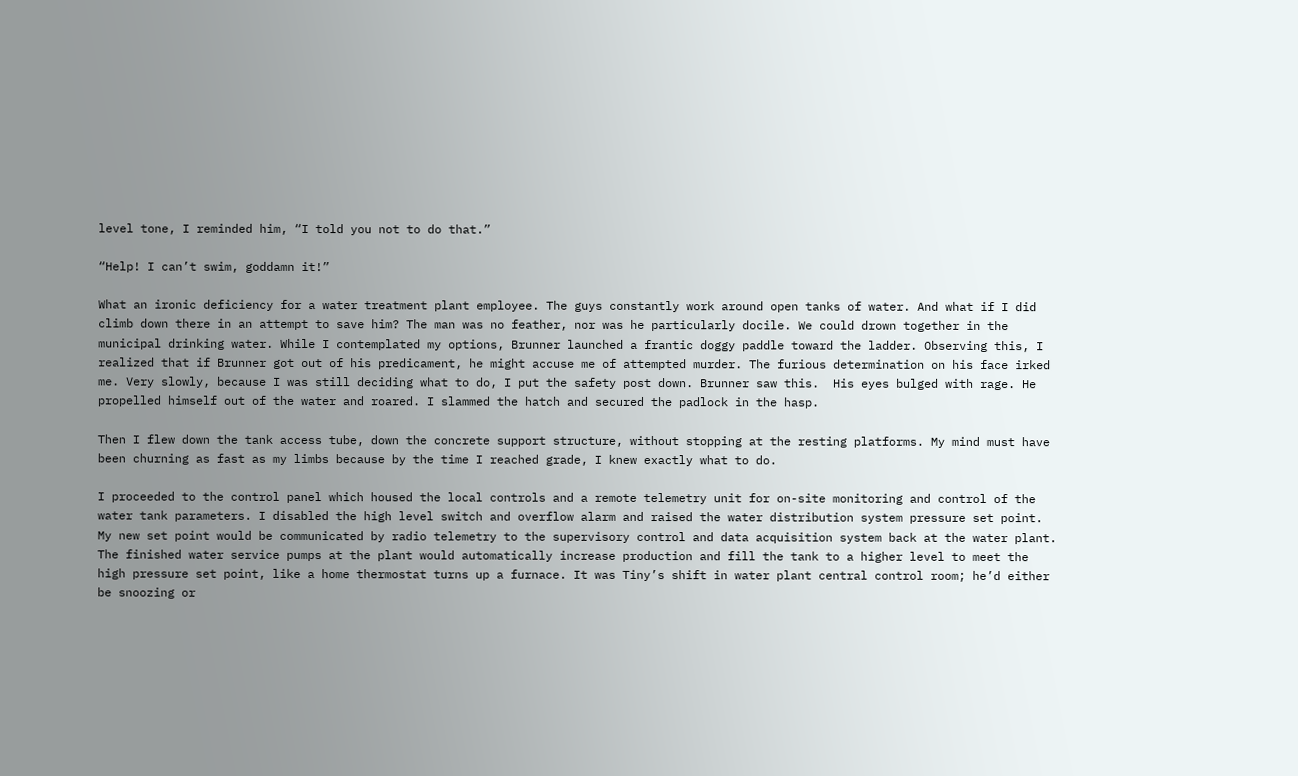level tone, I reminded him, “I told you not to do that.”

“Help! I can’t swim, goddamn it!”

What an ironic deficiency for a water treatment plant employee. The guys constantly work around open tanks of water. And what if I did climb down there in an attempt to save him? The man was no feather, nor was he particularly docile. We could drown together in the municipal drinking water. While I contemplated my options, Brunner launched a frantic doggy paddle toward the ladder. Observing this, I realized that if Brunner got out of his predicament, he might accuse me of attempted murder. The furious determination on his face irked me. Very slowly, because I was still deciding what to do, I put the safety post down. Brunner saw this.  His eyes bulged with rage. He propelled himself out of the water and roared. I slammed the hatch and secured the padlock in the hasp.

Then I flew down the tank access tube, down the concrete support structure, without stopping at the resting platforms. My mind must have been churning as fast as my limbs because by the time I reached grade, I knew exactly what to do.

I proceeded to the control panel which housed the local controls and a remote telemetry unit for on-site monitoring and control of the water tank parameters. I disabled the high level switch and overflow alarm and raised the water distribution system pressure set point. My new set point would be communicated by radio telemetry to the supervisory control and data acquisition system back at the water plant. The finished water service pumps at the plant would automatically increase production and fill the tank to a higher level to meet the high pressure set point, like a home thermostat turns up a furnace. It was Tiny’s shift in water plant central control room; he’d either be snoozing or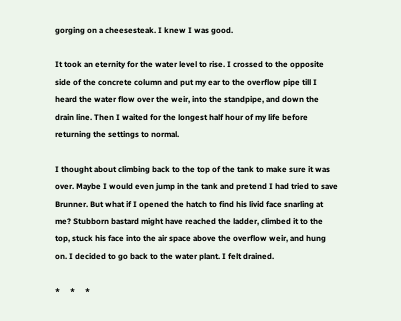gorging on a cheesesteak. I knew I was good.

It took an eternity for the water level to rise. I crossed to the opposite side of the concrete column and put my ear to the overflow pipe till I heard the water flow over the weir, into the standpipe, and down the drain line. Then I waited for the longest half hour of my life before returning the settings to normal.

I thought about climbing back to the top of the tank to make sure it was over. Maybe I would even jump in the tank and pretend I had tried to save Brunner. But what if I opened the hatch to find his livid face snarling at me? Stubborn bastard might have reached the ladder, climbed it to the top, stuck his face into the air space above the overflow weir, and hung on. I decided to go back to the water plant. I felt drained.

*     *     *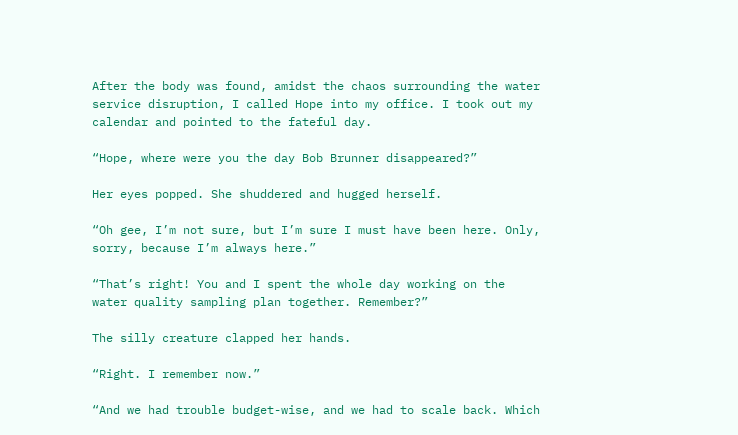After the body was found, amidst the chaos surrounding the water service disruption, I called Hope into my office. I took out my calendar and pointed to the fateful day.

“Hope, where were you the day Bob Brunner disappeared?”

Her eyes popped. She shuddered and hugged herself.

“Oh gee, I’m not sure, but I’m sure I must have been here. Only, sorry, because I’m always here.”

“That’s right! You and I spent the whole day working on the water quality sampling plan together. Remember?”

The silly creature clapped her hands.

“Right. I remember now.”

“And we had trouble budget-wise, and we had to scale back. Which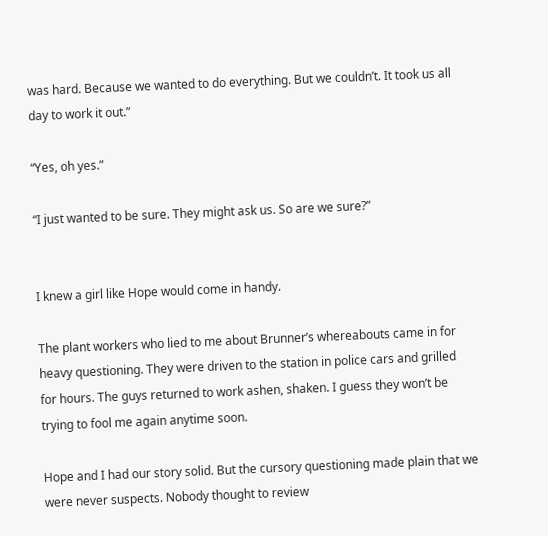was hard. Because we wanted to do everything. But we couldn’t. It took us all day to work it out.”

“Yes, oh yes.”

“I just wanted to be sure. They might ask us. So are we sure?”


I knew a girl like Hope would come in handy.

The plant workers who lied to me about Brunner’s whereabouts came in for heavy questioning. They were driven to the station in police cars and grilled for hours. The guys returned to work ashen, shaken. I guess they won’t be trying to fool me again anytime soon.

Hope and I had our story solid. But the cursory questioning made plain that we were never suspects. Nobody thought to review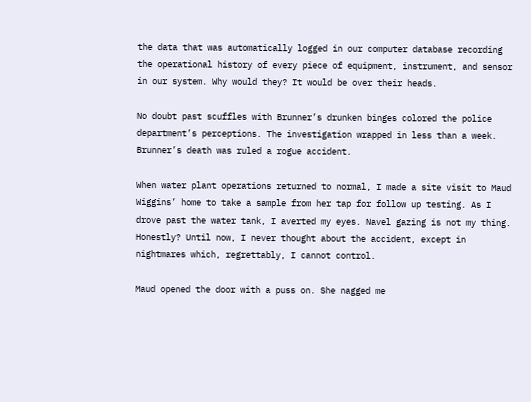the data that was automatically logged in our computer database recording the operational history of every piece of equipment, instrument, and sensor in our system. Why would they? It would be over their heads.

No doubt past scuffles with Brunner’s drunken binges colored the police department’s perceptions. The investigation wrapped in less than a week. Brunner’s death was ruled a rogue accident.

When water plant operations returned to normal, I made a site visit to Maud Wiggins’ home to take a sample from her tap for follow up testing. As I drove past the water tank, I averted my eyes. Navel gazing is not my thing. Honestly? Until now, I never thought about the accident, except in nightmares which, regrettably, I cannot control.

Maud opened the door with a puss on. She nagged me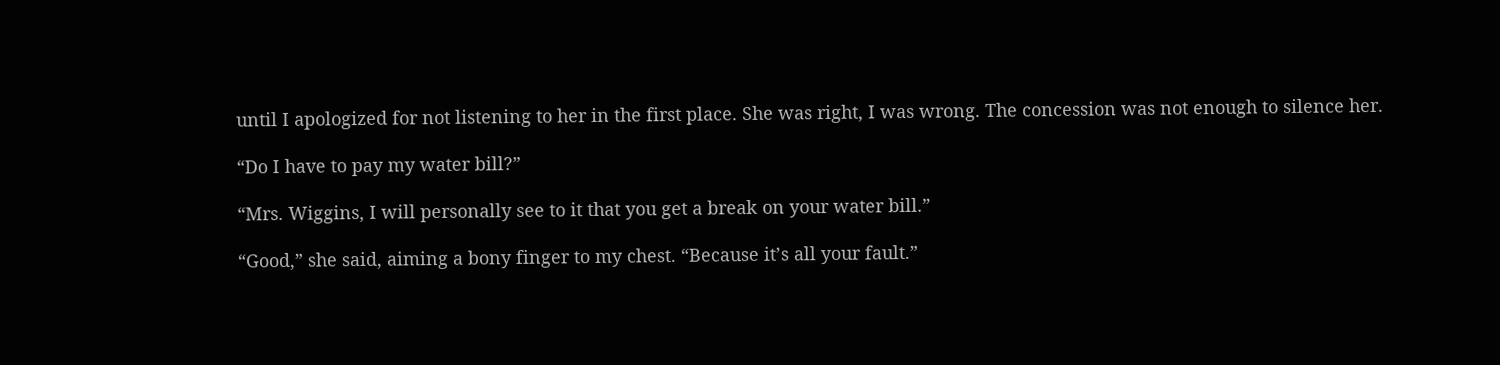until I apologized for not listening to her in the first place. She was right, I was wrong. The concession was not enough to silence her.

“Do I have to pay my water bill?”

“Mrs. Wiggins, I will personally see to it that you get a break on your water bill.”

“Good,” she said, aiming a bony finger to my chest. “Because it’s all your fault.”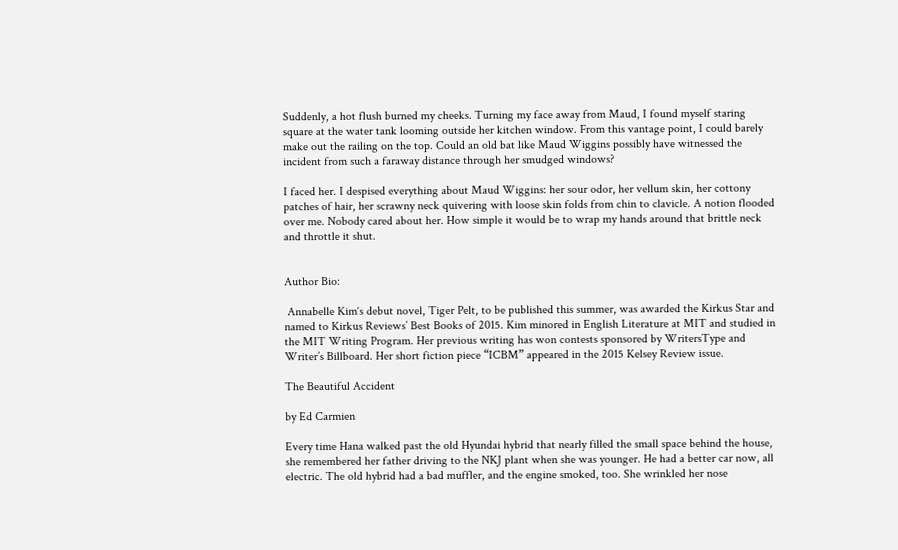Suddenly, a hot flush burned my cheeks. Turning my face away from Maud, I found myself staring square at the water tank looming outside her kitchen window. From this vantage point, I could barely make out the railing on the top. Could an old bat like Maud Wiggins possibly have witnessed the incident from such a faraway distance through her smudged windows?

I faced her. I despised everything about Maud Wiggins: her sour odor, her vellum skin, her cottony patches of hair, her scrawny neck quivering with loose skin folds from chin to clavicle. A notion flooded over me. Nobody cared about her. How simple it would be to wrap my hands around that brittle neck and throttle it shut.


Author Bio:

 Annabelle Kim‘s debut novel, Tiger Pelt, to be published this summer, was awarded the Kirkus Star and named to Kirkus Reviews’ Best Books of 2015. Kim minored in English Literature at MIT and studied in the MIT Writing Program. Her previous writing has won contests sponsored by WritersType and Writer’s Billboard. Her short fiction piece “ICBM” appeared in the 2015 Kelsey Review issue.

The Beautiful Accident

by Ed Carmien

Every time Hana walked past the old Hyundai hybrid that nearly filled the small space behind the house, she remembered her father driving to the NKJ plant when she was younger. He had a better car now, all electric. The old hybrid had a bad muffler, and the engine smoked, too. She wrinkled her nose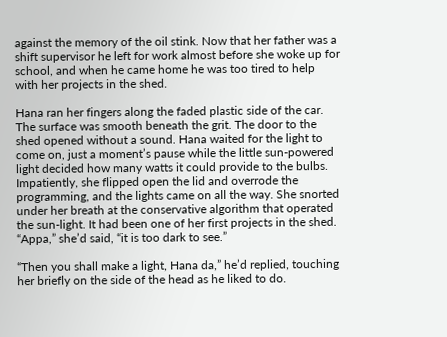against the memory of the oil stink. Now that her father was a shift supervisor he left for work almost before she woke up for school, and when he came home he was too tired to help with her projects in the shed.

Hana ran her fingers along the faded plastic side of the car. The surface was smooth beneath the grit. The door to the shed opened without a sound. Hana waited for the light to come on, just a moment’s pause while the little sun-powered light decided how many watts it could provide to the bulbs. Impatiently, she flipped open the lid and overrode the programming, and the lights came on all the way. She snorted under her breath at the conservative algorithm that operated the sun-light. It had been one of her first projects in the shed. “Appa,” she’d said, “it is too dark to see.”

“Then you shall make a light, Hana da,” he’d replied, touching her briefly on the side of the head as he liked to do.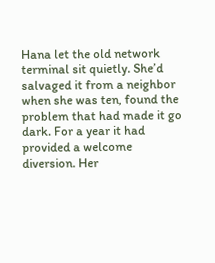Hana let the old network terminal sit quietly. She’d salvaged it from a neighbor when she was ten, found the problem that had made it go dark. For a year it had provided a welcome diversion. Her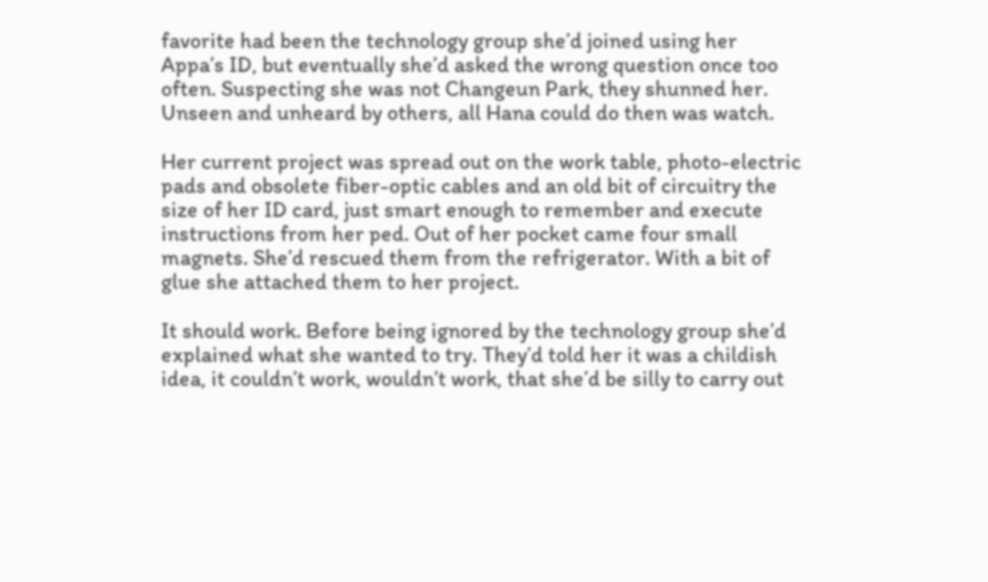favorite had been the technology group she’d joined using her Appa’s ID, but eventually she’d asked the wrong question once too often. Suspecting she was not Changeun Park, they shunned her. Unseen and unheard by others, all Hana could do then was watch.

Her current project was spread out on the work table, photo-electric pads and obsolete fiber-optic cables and an old bit of circuitry the size of her ID card, just smart enough to remember and execute instructions from her ped. Out of her pocket came four small magnets. She’d rescued them from the refrigerator. With a bit of glue she attached them to her project.

It should work. Before being ignored by the technology group she’d explained what she wanted to try. They’d told her it was a childish idea, it couldn’t work, wouldn’t work, that she’d be silly to carry out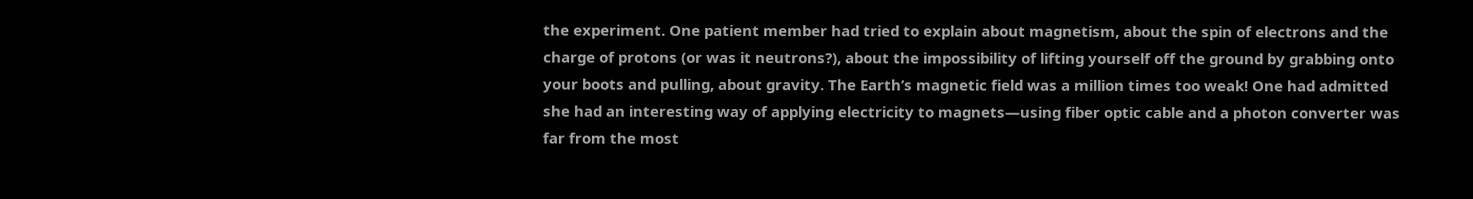the experiment. One patient member had tried to explain about magnetism, about the spin of electrons and the charge of protons (or was it neutrons?), about the impossibility of lifting yourself off the ground by grabbing onto your boots and pulling, about gravity. The Earth’s magnetic field was a million times too weak! One had admitted she had an interesting way of applying electricity to magnets—using fiber optic cable and a photon converter was far from the most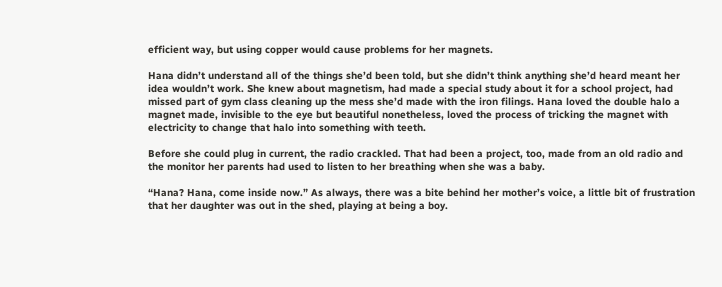efficient way, but using copper would cause problems for her magnets.

Hana didn’t understand all of the things she’d been told, but she didn’t think anything she’d heard meant her idea wouldn’t work. She knew about magnetism, had made a special study about it for a school project, had missed part of gym class cleaning up the mess she’d made with the iron filings. Hana loved the double halo a magnet made, invisible to the eye but beautiful nonetheless, loved the process of tricking the magnet with electricity to change that halo into something with teeth.

Before she could plug in current, the radio crackled. That had been a project, too, made from an old radio and the monitor her parents had used to listen to her breathing when she was a baby.

“Hana? Hana, come inside now.” As always, there was a bite behind her mother’s voice, a little bit of frustration that her daughter was out in the shed, playing at being a boy.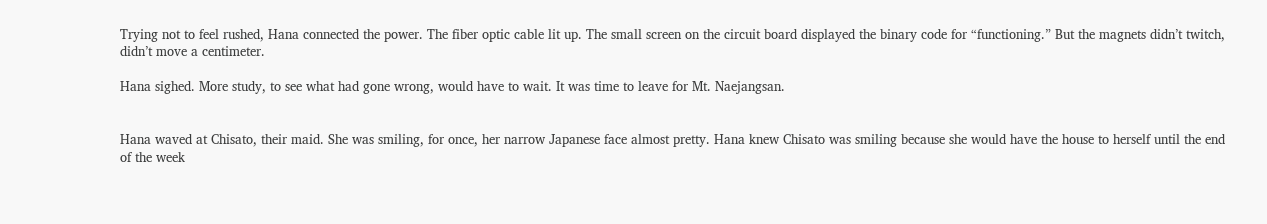Trying not to feel rushed, Hana connected the power. The fiber optic cable lit up. The small screen on the circuit board displayed the binary code for “functioning.” But the magnets didn’t twitch, didn’t move a centimeter.

Hana sighed. More study, to see what had gone wrong, would have to wait. It was time to leave for Mt. Naejangsan.


Hana waved at Chisato, their maid. She was smiling, for once, her narrow Japanese face almost pretty. Hana knew Chisato was smiling because she would have the house to herself until the end of the week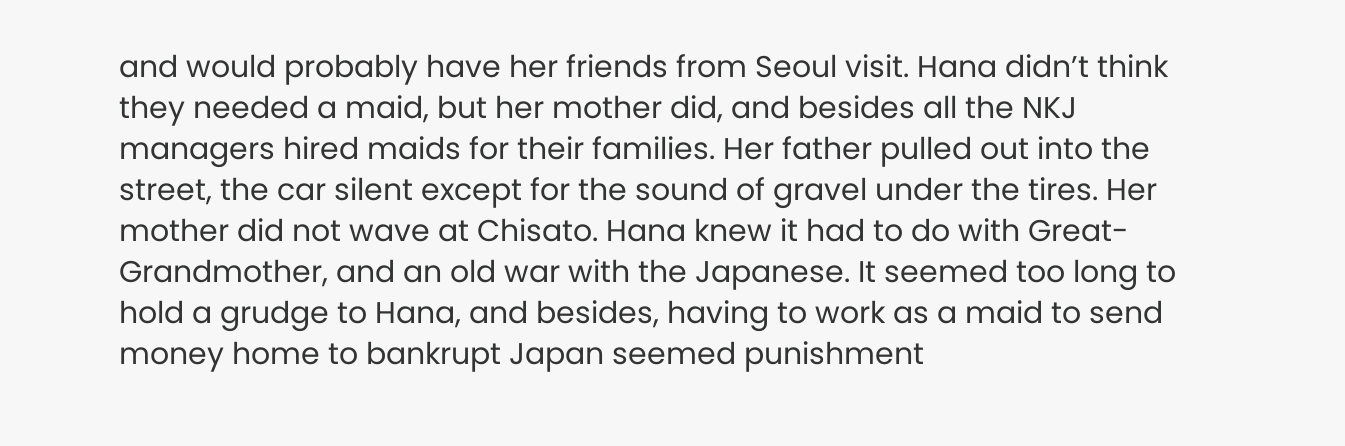and would probably have her friends from Seoul visit. Hana didn’t think they needed a maid, but her mother did, and besides all the NKJ managers hired maids for their families. Her father pulled out into the street, the car silent except for the sound of gravel under the tires. Her mother did not wave at Chisato. Hana knew it had to do with Great-Grandmother, and an old war with the Japanese. It seemed too long to hold a grudge to Hana, and besides, having to work as a maid to send money home to bankrupt Japan seemed punishment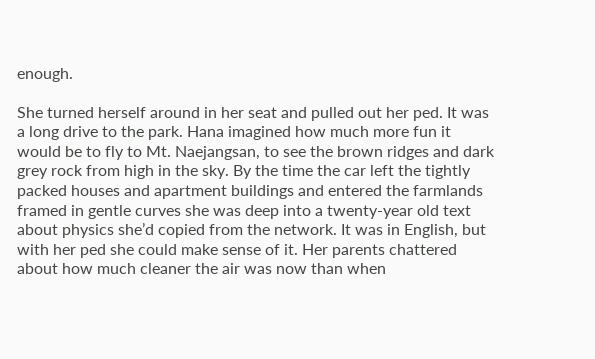enough.

She turned herself around in her seat and pulled out her ped. It was a long drive to the park. Hana imagined how much more fun it would be to fly to Mt. Naejangsan, to see the brown ridges and dark grey rock from high in the sky. By the time the car left the tightly packed houses and apartment buildings and entered the farmlands framed in gentle curves she was deep into a twenty-year old text about physics she’d copied from the network. It was in English, but with her ped she could make sense of it. Her parents chattered about how much cleaner the air was now than when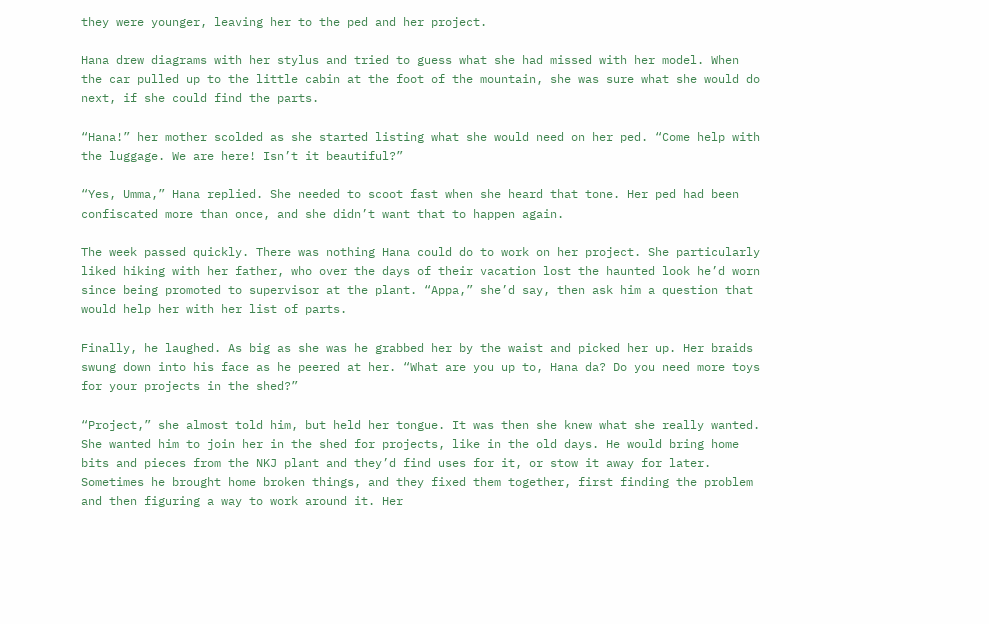they were younger, leaving her to the ped and her project.

Hana drew diagrams with her stylus and tried to guess what she had missed with her model. When the car pulled up to the little cabin at the foot of the mountain, she was sure what she would do next, if she could find the parts.

“Hana!” her mother scolded as she started listing what she would need on her ped. “Come help with the luggage. We are here! Isn’t it beautiful?”

“Yes, Umma,” Hana replied. She needed to scoot fast when she heard that tone. Her ped had been confiscated more than once, and she didn’t want that to happen again.

The week passed quickly. There was nothing Hana could do to work on her project. She particularly liked hiking with her father, who over the days of their vacation lost the haunted look he’d worn since being promoted to supervisor at the plant. “Appa,” she’d say, then ask him a question that would help her with her list of parts.

Finally, he laughed. As big as she was he grabbed her by the waist and picked her up. Her braids swung down into his face as he peered at her. “What are you up to, Hana da? Do you need more toys for your projects in the shed?”

“Project,” she almost told him, but held her tongue. It was then she knew what she really wanted. She wanted him to join her in the shed for projects, like in the old days. He would bring home bits and pieces from the NKJ plant and they’d find uses for it, or stow it away for later. Sometimes he brought home broken things, and they fixed them together, first finding the problem and then figuring a way to work around it. Her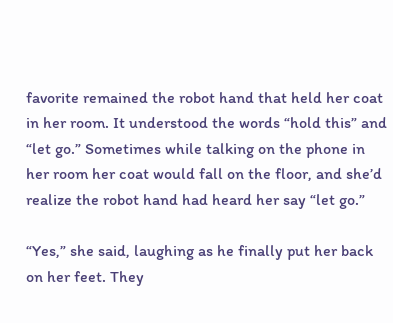favorite remained the robot hand that held her coat in her room. It understood the words “hold this” and “let go.” Sometimes while talking on the phone in her room her coat would fall on the floor, and she’d realize the robot hand had heard her say “let go.”

“Yes,” she said, laughing as he finally put her back on her feet. They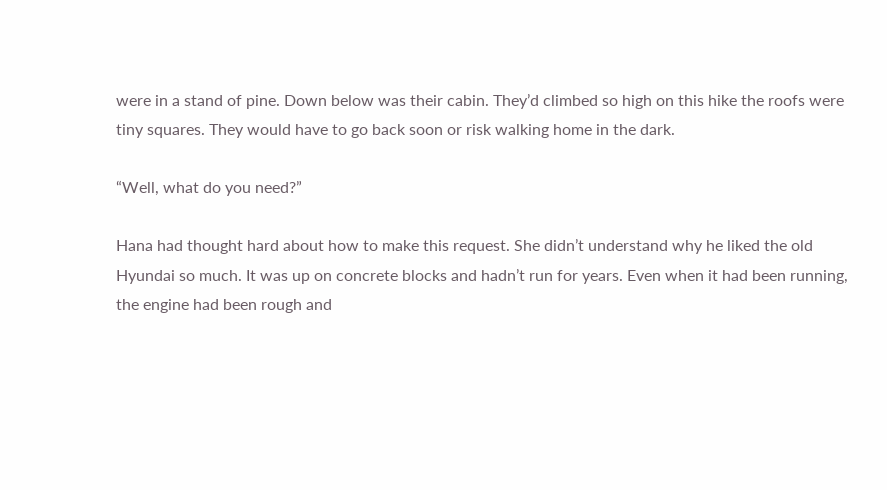were in a stand of pine. Down below was their cabin. They’d climbed so high on this hike the roofs were tiny squares. They would have to go back soon or risk walking home in the dark.

“Well, what do you need?”

Hana had thought hard about how to make this request. She didn’t understand why he liked the old Hyundai so much. It was up on concrete blocks and hadn’t run for years. Even when it had been running, the engine had been rough and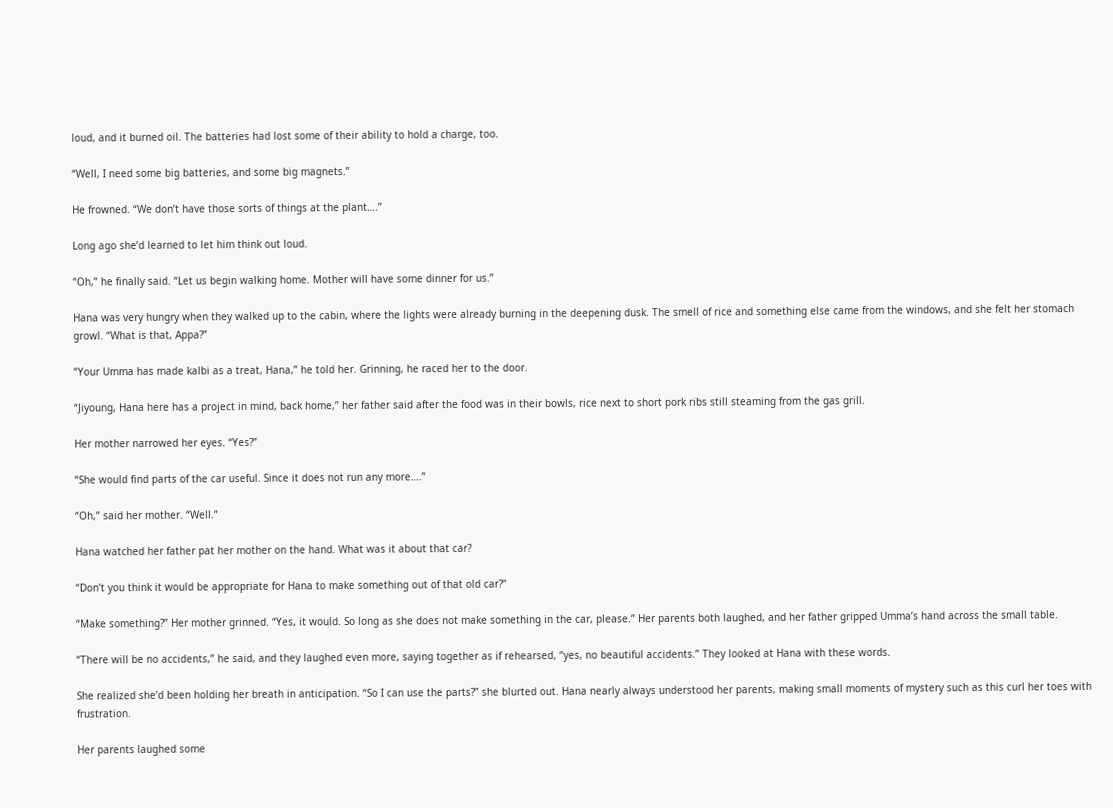loud, and it burned oil. The batteries had lost some of their ability to hold a charge, too.

“Well, I need some big batteries, and some big magnets.”

He frowned. “We don’t have those sorts of things at the plant….”

Long ago she’d learned to let him think out loud.

“Oh,” he finally said. “Let us begin walking home. Mother will have some dinner for us.”

Hana was very hungry when they walked up to the cabin, where the lights were already burning in the deepening dusk. The smell of rice and something else came from the windows, and she felt her stomach growl. “What is that, Appa?”

“Your Umma has made kalbi as a treat, Hana,” he told her. Grinning, he raced her to the door.

“Jiyoung, Hana here has a project in mind, back home,” her father said after the food was in their bowls, rice next to short pork ribs still steaming from the gas grill.

Her mother narrowed her eyes. “Yes?”

“She would find parts of the car useful. Since it does not run any more….”

“Oh,” said her mother. “Well.”

Hana watched her father pat her mother on the hand. What was it about that car?

“Don’t you think it would be appropriate for Hana to make something out of that old car?”

“Make something?” Her mother grinned. “Yes, it would. So long as she does not make something in the car, please.” Her parents both laughed, and her father gripped Umma’s hand across the small table.

“There will be no accidents,” he said, and they laughed even more, saying together as if rehearsed, “yes, no beautiful accidents.” They looked at Hana with these words.

She realized she’d been holding her breath in anticipation. “So I can use the parts?” she blurted out. Hana nearly always understood her parents, making small moments of mystery such as this curl her toes with frustration.

Her parents laughed some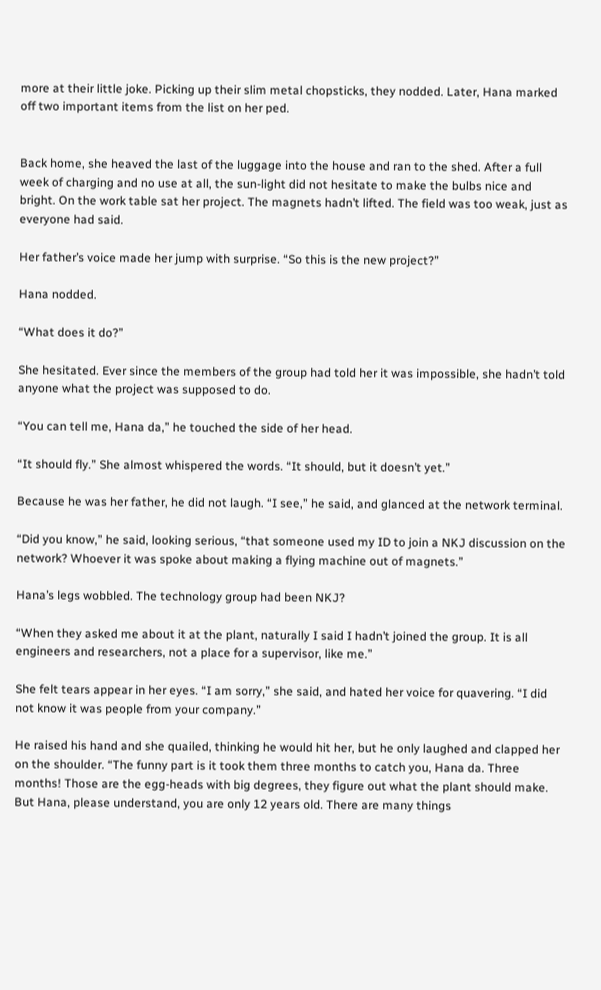more at their little joke. Picking up their slim metal chopsticks, they nodded. Later, Hana marked off two important items from the list on her ped.


Back home, she heaved the last of the luggage into the house and ran to the shed. After a full week of charging and no use at all, the sun-light did not hesitate to make the bulbs nice and bright. On the work table sat her project. The magnets hadn’t lifted. The field was too weak, just as everyone had said.

Her father’s voice made her jump with surprise. “So this is the new project?”

Hana nodded.

“What does it do?”

She hesitated. Ever since the members of the group had told her it was impossible, she hadn’t told anyone what the project was supposed to do.

“You can tell me, Hana da,” he touched the side of her head.

“It should fly.” She almost whispered the words. “It should, but it doesn’t yet.”

Because he was her father, he did not laugh. “I see,” he said, and glanced at the network terminal.

“Did you know,” he said, looking serious, “that someone used my ID to join a NKJ discussion on the network? Whoever it was spoke about making a flying machine out of magnets.”

Hana’s legs wobbled. The technology group had been NKJ?

“When they asked me about it at the plant, naturally I said I hadn’t joined the group. It is all engineers and researchers, not a place for a supervisor, like me.”

She felt tears appear in her eyes. “I am sorry,” she said, and hated her voice for quavering. “I did not know it was people from your company.”

He raised his hand and she quailed, thinking he would hit her, but he only laughed and clapped her on the shoulder. “The funny part is it took them three months to catch you, Hana da. Three months! Those are the egg-heads with big degrees, they figure out what the plant should make. But Hana, please understand, you are only 12 years old. There are many things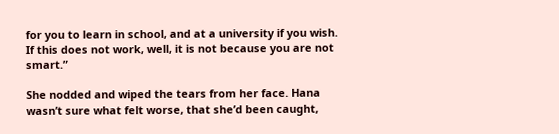for you to learn in school, and at a university if you wish. If this does not work, well, it is not because you are not smart.”

She nodded and wiped the tears from her face. Hana wasn’t sure what felt worse, that she’d been caught,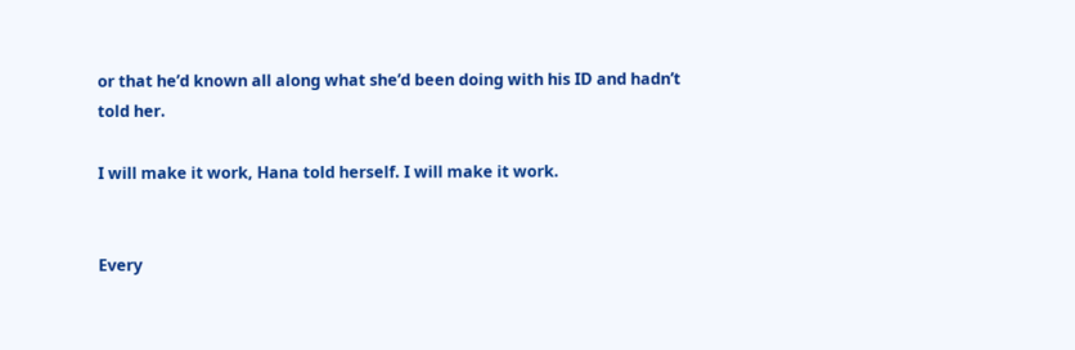or that he’d known all along what she’d been doing with his ID and hadn’t told her.

I will make it work, Hana told herself. I will make it work.


Every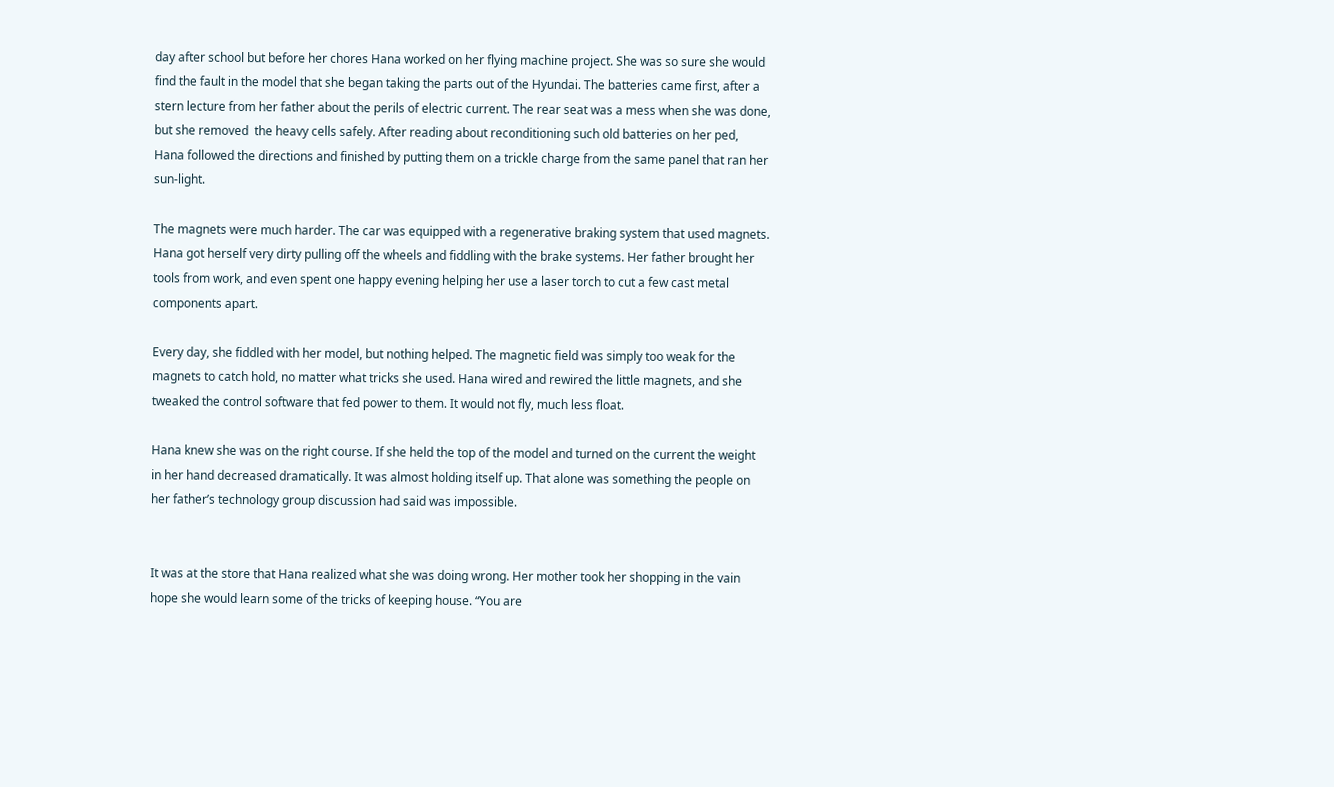day after school but before her chores Hana worked on her flying machine project. She was so sure she would find the fault in the model that she began taking the parts out of the Hyundai. The batteries came first, after a stern lecture from her father about the perils of electric current. The rear seat was a mess when she was done, but she removed  the heavy cells safely. After reading about reconditioning such old batteries on her ped, Hana followed the directions and finished by putting them on a trickle charge from the same panel that ran her sun-light.

The magnets were much harder. The car was equipped with a regenerative braking system that used magnets. Hana got herself very dirty pulling off the wheels and fiddling with the brake systems. Her father brought her tools from work, and even spent one happy evening helping her use a laser torch to cut a few cast metal components apart.

Every day, she fiddled with her model, but nothing helped. The magnetic field was simply too weak for the magnets to catch hold, no matter what tricks she used. Hana wired and rewired the little magnets, and she tweaked the control software that fed power to them. It would not fly, much less float.

Hana knew she was on the right course. If she held the top of the model and turned on the current the weight in her hand decreased dramatically. It was almost holding itself up. That alone was something the people on her father’s technology group discussion had said was impossible.


It was at the store that Hana realized what she was doing wrong. Her mother took her shopping in the vain hope she would learn some of the tricks of keeping house. “You are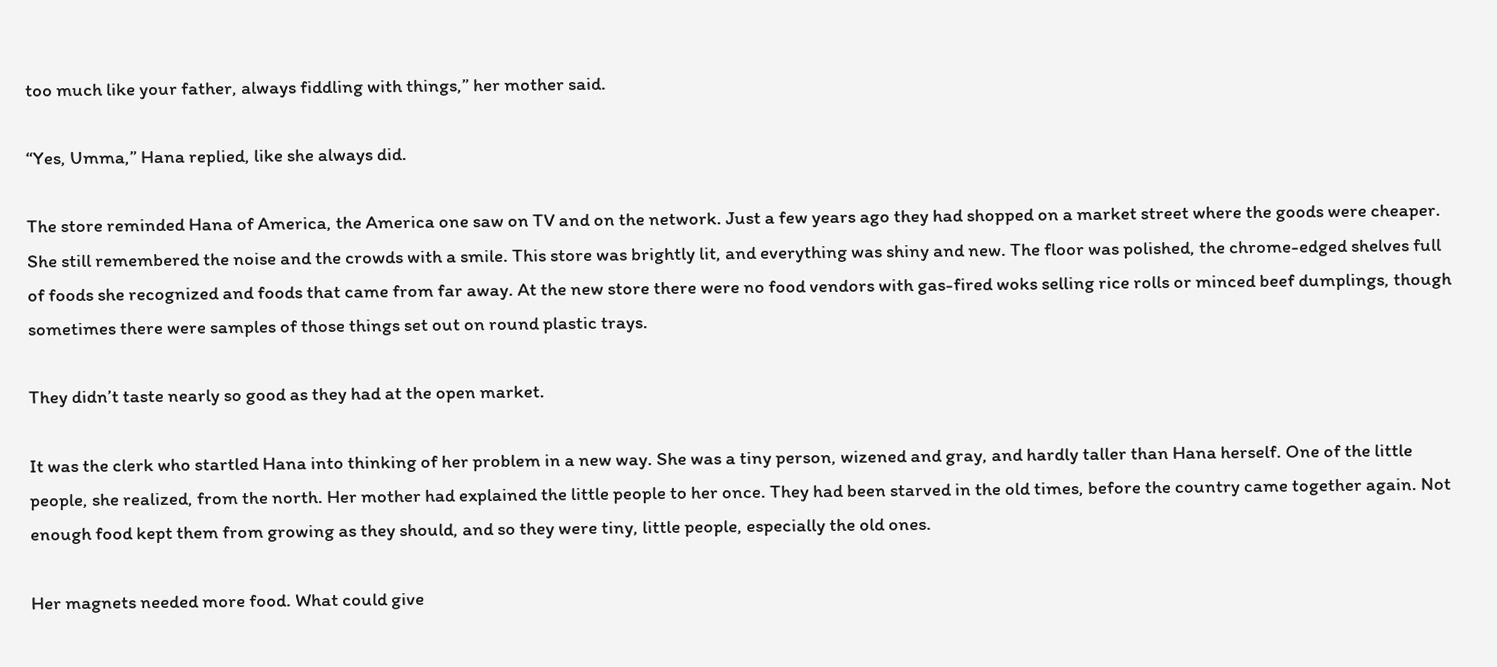too much like your father, always fiddling with things,” her mother said.

“Yes, Umma,” Hana replied, like she always did.

The store reminded Hana of America, the America one saw on TV and on the network. Just a few years ago they had shopped on a market street where the goods were cheaper. She still remembered the noise and the crowds with a smile. This store was brightly lit, and everything was shiny and new. The floor was polished, the chrome-edged shelves full of foods she recognized and foods that came from far away. At the new store there were no food vendors with gas-fired woks selling rice rolls or minced beef dumplings, though sometimes there were samples of those things set out on round plastic trays.

They didn’t taste nearly so good as they had at the open market.

It was the clerk who startled Hana into thinking of her problem in a new way. She was a tiny person, wizened and gray, and hardly taller than Hana herself. One of the little people, she realized, from the north. Her mother had explained the little people to her once. They had been starved in the old times, before the country came together again. Not enough food kept them from growing as they should, and so they were tiny, little people, especially the old ones.

Her magnets needed more food. What could give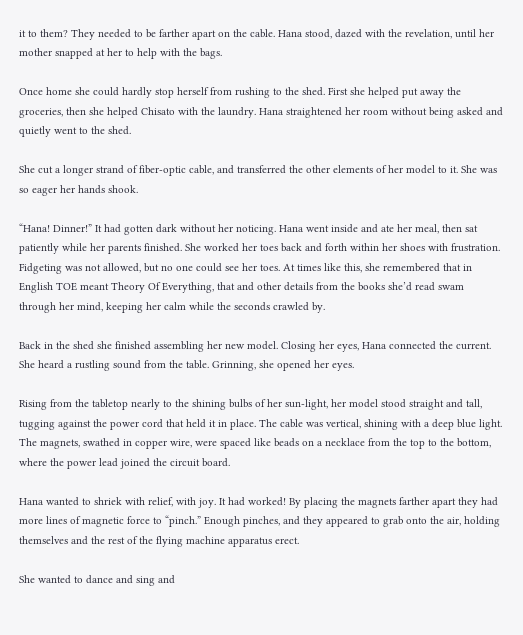it to them? They needed to be farther apart on the cable. Hana stood, dazed with the revelation, until her mother snapped at her to help with the bags.

Once home she could hardly stop herself from rushing to the shed. First she helped put away the groceries, then she helped Chisato with the laundry. Hana straightened her room without being asked and quietly went to the shed.

She cut a longer strand of fiber-optic cable, and transferred the other elements of her model to it. She was so eager her hands shook.

“Hana! Dinner!” It had gotten dark without her noticing. Hana went inside and ate her meal, then sat patiently while her parents finished. She worked her toes back and forth within her shoes with frustration. Fidgeting was not allowed, but no one could see her toes. At times like this, she remembered that in English TOE meant Theory Of Everything, that and other details from the books she’d read swam through her mind, keeping her calm while the seconds crawled by.

Back in the shed she finished assembling her new model. Closing her eyes, Hana connected the current. She heard a rustling sound from the table. Grinning, she opened her eyes.

Rising from the tabletop nearly to the shining bulbs of her sun-light, her model stood straight and tall, tugging against the power cord that held it in place. The cable was vertical, shining with a deep blue light. The magnets, swathed in copper wire, were spaced like beads on a necklace from the top to the bottom, where the power lead joined the circuit board.

Hana wanted to shriek with relief, with joy. It had worked! By placing the magnets farther apart they had more lines of magnetic force to “pinch.” Enough pinches, and they appeared to grab onto the air, holding themselves and the rest of the flying machine apparatus erect.

She wanted to dance and sing and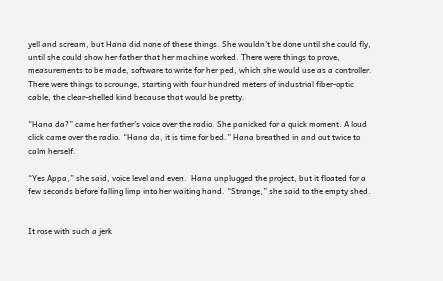yell and scream, but Hana did none of these things. She wouldn’t be done until she could fly, until she could show her father that her machine worked. There were things to prove, measurements to be made, software to write for her ped, which she would use as a controller. There were things to scrounge, starting with four hundred meters of industrial fiber-optic cable, the clear-shelled kind because that would be pretty.

“Hana da?” came her father’s voice over the radio. She panicked for a quick moment. A loud click came over the radio. “Hana da, it is time for bed.” Hana breathed in and out twice to calm herself.

“Yes Appa,” she said, voice level and even.  Hana unplugged the project, but it floated for a few seconds before falling limp into her waiting hand. “Strange,” she said to the empty shed.


It rose with such a jerk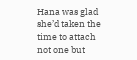Hana was glad she’d taken the time to attach not one but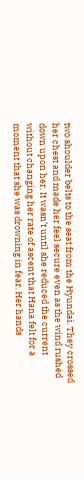two shoulder belts to the seat from the Hyundai. They crossed her chest and made her feel secure even as the wind rushed down upon her. It wasn’t until she reduced the current without changing her rate of ascent that Hana felt for a moment that she was drowning in fear. Her hands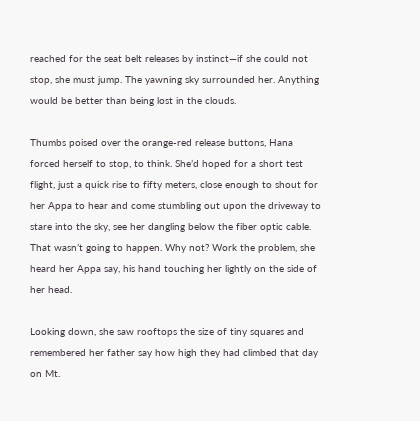reached for the seat belt releases by instinct—if she could not stop, she must jump. The yawning sky surrounded her. Anything would be better than being lost in the clouds.

Thumbs poised over the orange-red release buttons, Hana forced herself to stop, to think. She’d hoped for a short test flight, just a quick rise to fifty meters, close enough to shout for her Appa to hear and come stumbling out upon the driveway to stare into the sky, see her dangling below the fiber optic cable. That wasn’t going to happen. Why not? Work the problem, she heard her Appa say, his hand touching her lightly on the side of her head.

Looking down, she saw rooftops the size of tiny squares and remembered her father say how high they had climbed that day on Mt.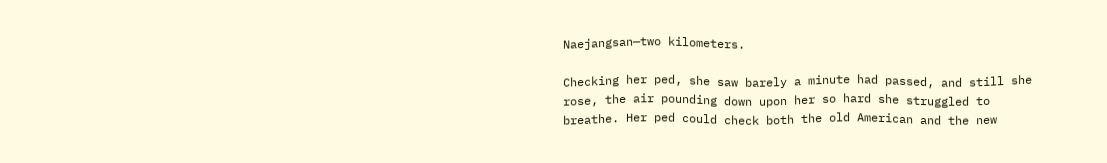Naejangsan—two kilometers.

Checking her ped, she saw barely a minute had passed, and still she rose, the air pounding down upon her so hard she struggled to breathe. Her ped could check both the old American and the new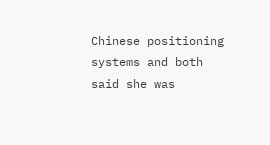Chinese positioning systems and both said she was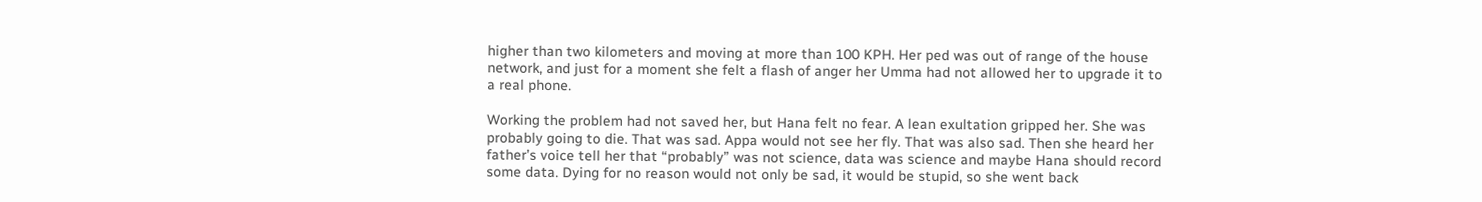higher than two kilometers and moving at more than 100 KPH. Her ped was out of range of the house network, and just for a moment she felt a flash of anger her Umma had not allowed her to upgrade it to a real phone.

Working the problem had not saved her, but Hana felt no fear. A lean exultation gripped her. She was probably going to die. That was sad. Appa would not see her fly. That was also sad. Then she heard her father’s voice tell her that “probably” was not science, data was science and maybe Hana should record some data. Dying for no reason would not only be sad, it would be stupid, so she went back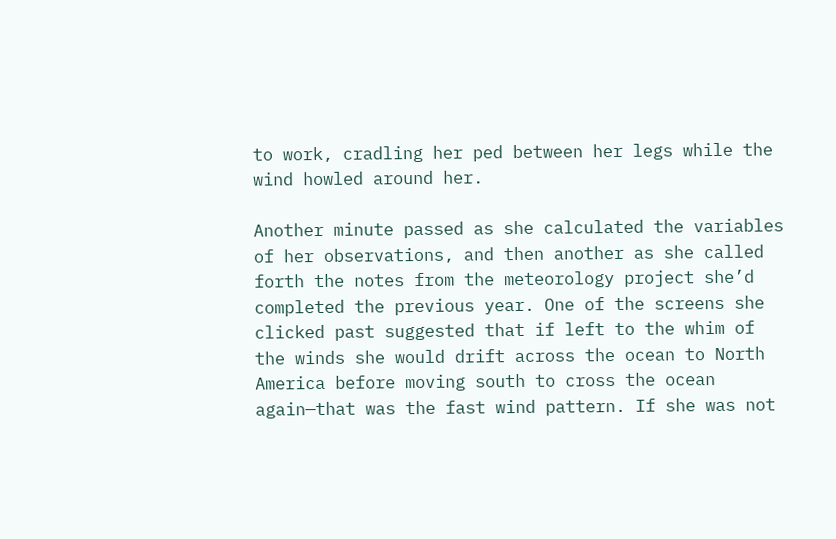to work, cradling her ped between her legs while the wind howled around her.

Another minute passed as she calculated the variables of her observations, and then another as she called forth the notes from the meteorology project she’d completed the previous year. One of the screens she clicked past suggested that if left to the whim of the winds she would drift across the ocean to North America before moving south to cross the ocean again—that was the fast wind pattern. If she was not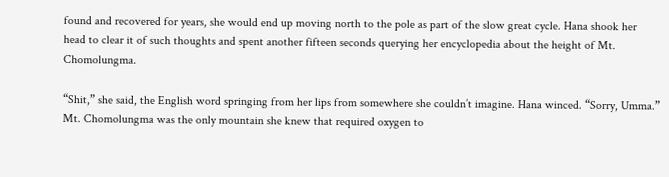found and recovered for years, she would end up moving north to the pole as part of the slow great cycle. Hana shook her head to clear it of such thoughts and spent another fifteen seconds querying her encyclopedia about the height of Mt. Chomolungma.

“Shit,” she said, the English word springing from her lips from somewhere she couldn’t imagine. Hana winced. “Sorry, Umma.” Mt. Chomolungma was the only mountain she knew that required oxygen to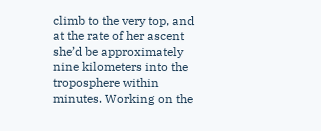climb to the very top, and at the rate of her ascent she’d be approximately nine kilometers into the troposphere within minutes. Working on the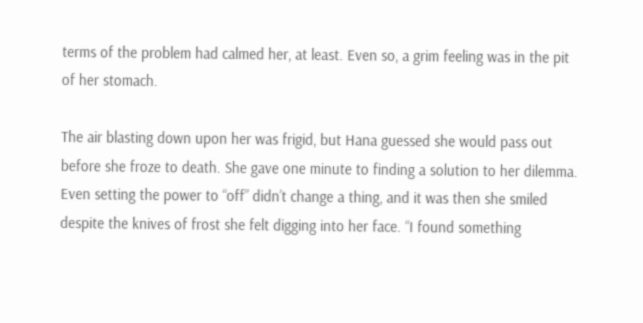terms of the problem had calmed her, at least. Even so, a grim feeling was in the pit of her stomach.

The air blasting down upon her was frigid, but Hana guessed she would pass out before she froze to death. She gave one minute to finding a solution to her dilemma. Even setting the power to “off” didn’t change a thing, and it was then she smiled despite the knives of frost she felt digging into her face. “I found something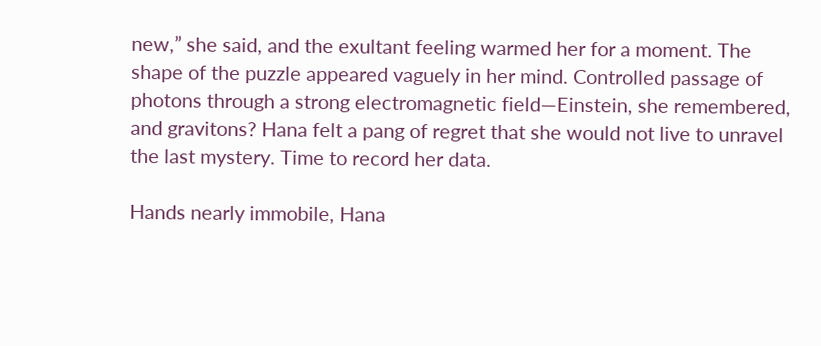new,” she said, and the exultant feeling warmed her for a moment. The shape of the puzzle appeared vaguely in her mind. Controlled passage of photons through a strong electromagnetic field—Einstein, she remembered, and gravitons? Hana felt a pang of regret that she would not live to unravel the last mystery. Time to record her data.

Hands nearly immobile, Hana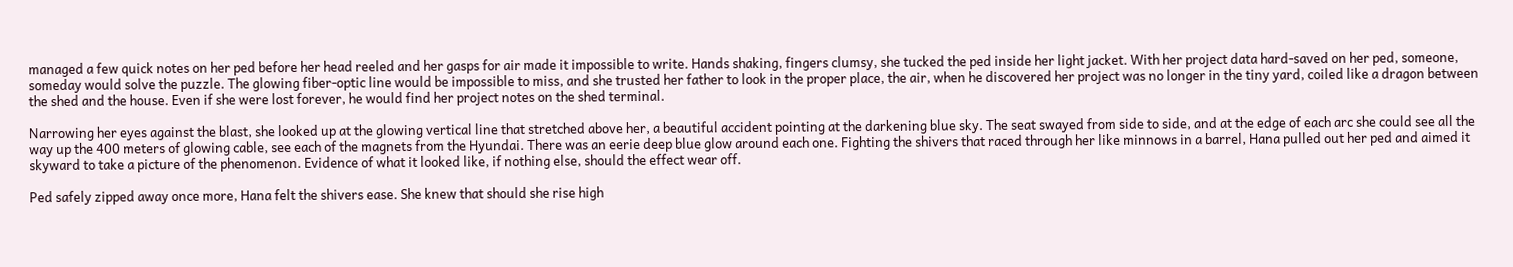managed a few quick notes on her ped before her head reeled and her gasps for air made it impossible to write. Hands shaking, fingers clumsy, she tucked the ped inside her light jacket. With her project data hard-saved on her ped, someone, someday would solve the puzzle. The glowing fiber-optic line would be impossible to miss, and she trusted her father to look in the proper place, the air, when he discovered her project was no longer in the tiny yard, coiled like a dragon between the shed and the house. Even if she were lost forever, he would find her project notes on the shed terminal.

Narrowing her eyes against the blast, she looked up at the glowing vertical line that stretched above her, a beautiful accident pointing at the darkening blue sky. The seat swayed from side to side, and at the edge of each arc she could see all the way up the 400 meters of glowing cable, see each of the magnets from the Hyundai. There was an eerie deep blue glow around each one. Fighting the shivers that raced through her like minnows in a barrel, Hana pulled out her ped and aimed it skyward to take a picture of the phenomenon. Evidence of what it looked like, if nothing else, should the effect wear off.

Ped safely zipped away once more, Hana felt the shivers ease. She knew that should she rise high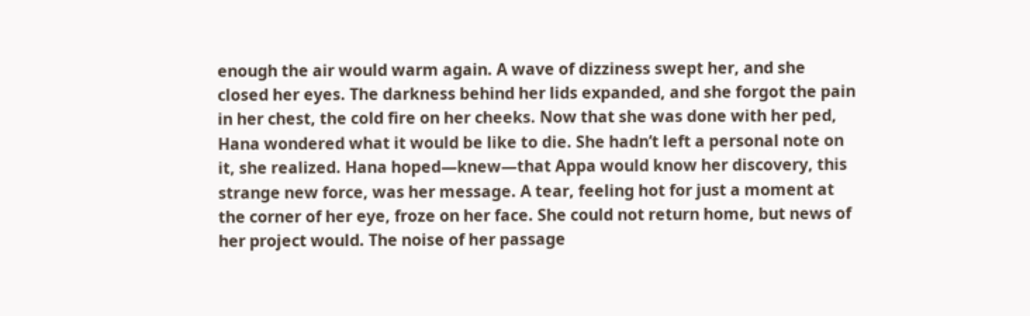enough the air would warm again. A wave of dizziness swept her, and she closed her eyes. The darkness behind her lids expanded, and she forgot the pain in her chest, the cold fire on her cheeks. Now that she was done with her ped, Hana wondered what it would be like to die. She hadn’t left a personal note on it, she realized. Hana hoped—knew—that Appa would know her discovery, this strange new force, was her message. A tear, feeling hot for just a moment at the corner of her eye, froze on her face. She could not return home, but news of her project would. The noise of her passage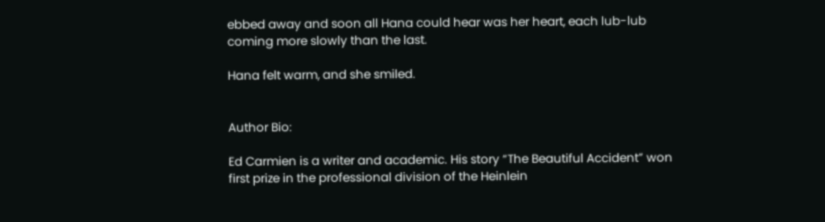ebbed away and soon all Hana could hear was her heart, each lub-lub coming more slowly than the last.

Hana felt warm, and she smiled.


Author Bio:

Ed Carmien is a writer and academic. His story “The Beautiful Accident” won first prize in the professional division of the Heinlein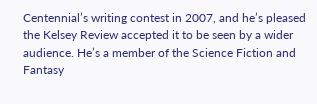Centennial’s writing contest in 2007, and he’s pleased the Kelsey Review accepted it to be seen by a wider audience. He’s a member of the Science Fiction and Fantasy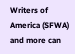Writers of America (SFWA) and more can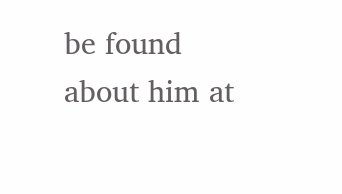be found about him at